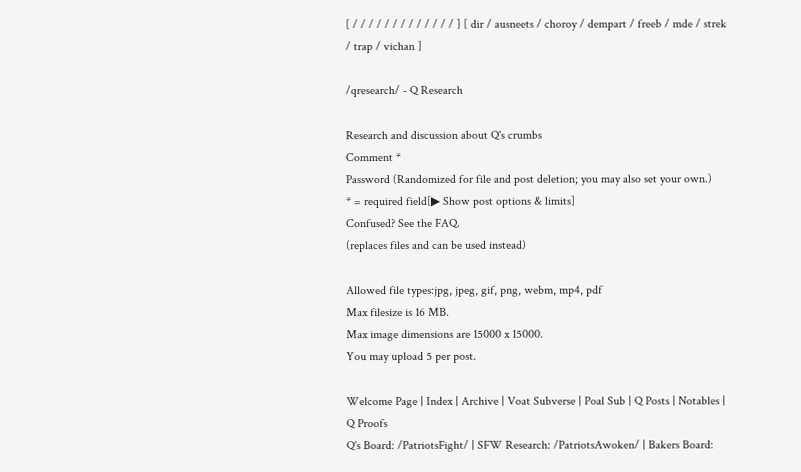[ / / / / / / / / / / / / / ] [ dir / ausneets / choroy / dempart / freeb / mde / strek / trap / vichan ]

/qresearch/ - Q Research

Research and discussion about Q's crumbs
Comment *
Password (Randomized for file and post deletion; you may also set your own.)
* = required field[▶ Show post options & limits]
Confused? See the FAQ.
(replaces files and can be used instead)

Allowed file types:jpg, jpeg, gif, png, webm, mp4, pdf
Max filesize is 16 MB.
Max image dimensions are 15000 x 15000.
You may upload 5 per post.

Welcome Page | Index | Archive | Voat Subverse | Poal Sub | Q Posts | Notables | Q Proofs
Q's Board: /PatriotsFight/ | SFW Research: /PatriotsAwoken/ | Bakers Board: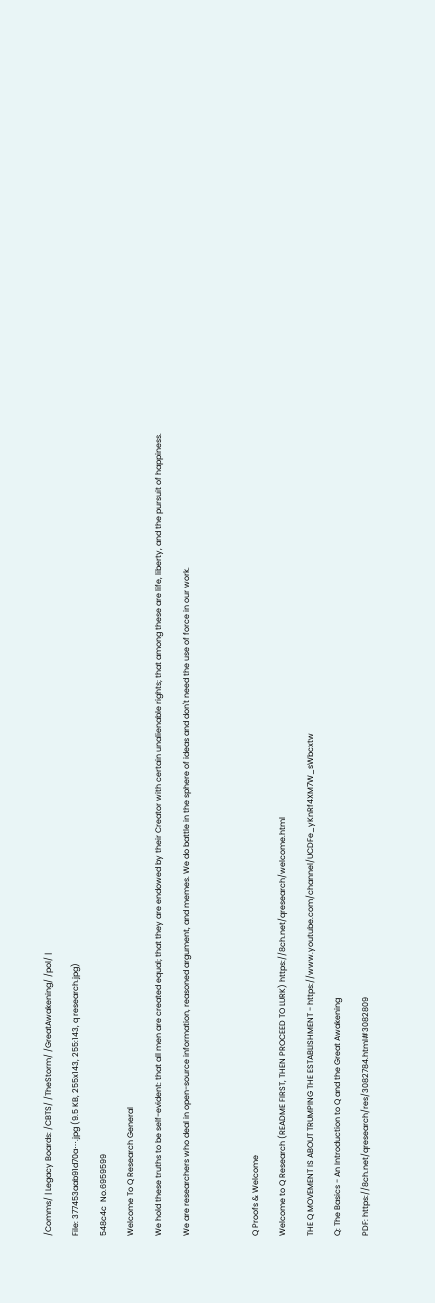/Comms/ | Legacy Boards: /CBTS/ /TheStorm/ /GreatAwakening/ /pol/ |

File: 377453aab91d70a⋯.jpg (9.5 KB, 255x143, 255:143, q research.jpg)

548c4c  No.6959599

Welcome To Q Research General

We hold these truths to be self-evident: that all men are created equal; that they are endowed by their Creator with certain unalienable rights; that among these are life, liberty, and the pursuit of happiness.

We are researchers who deal in open-source information, reasoned argument, and memes. We do battle in the sphere of ideas and don't need the use of force in our work.




Q Proofs & Welcome

Welcome to Q Research (README FIRST, THEN PROCEED TO LURK) https://8ch.net/qresearch/welcome.html

THE Q MOVEMENT IS ABOUT TRUMPING THE ESTABLISHMENT - https://www.youtube.com/channel/UCDFe_yKnRf4XM7W_sWbcxtw

Q: The Basics - An Introduction to Q and the Great Awakening

PDF: https://8ch.net/qresearch/res/3082784.html#3082809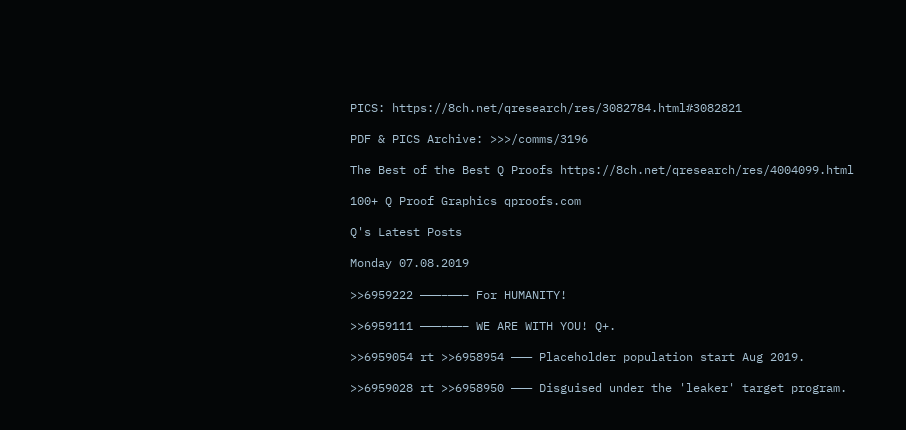PICS: https://8ch.net/qresearch/res/3082784.html#3082821

PDF & PICS Archive: >>>/comms/3196

The Best of the Best Q Proofs https://8ch.net/qresearch/res/4004099.html

100+ Q Proof Graphics qproofs.com

Q's Latest Posts

Monday 07.08.2019

>>6959222 ———–——– For HUMANITY!

>>6959111 ———–——– WE ARE WITH YOU! Q+.

>>6959054 rt >>6958954 ——— Placeholder population start Aug 2019.

>>6959028 rt >>6958950 ——— Disguised under the 'leaker' target program.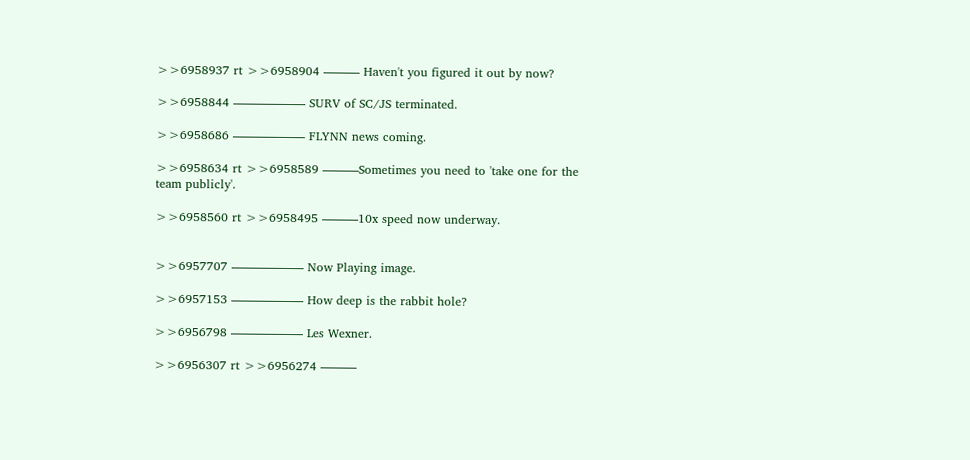>>6958937 rt >>6958904 ——— Haven't you figured it out by now?

>>6958844 ———–——– SURV of SC/JS terminated.

>>6958686 ———–——– FLYNN news coming.

>>6958634 rt >>6958589 ———Sometimes you need to 'take one for the team publicly'.

>>6958560 rt >>6958495 ———10x speed now underway.


>>6957707 ———–——– Now Playing image.

>>6957153 ———–——– How deep is the rabbit hole?

>>6956798 ———–——– Les Wexner.

>>6956307 rt >>6956274 ———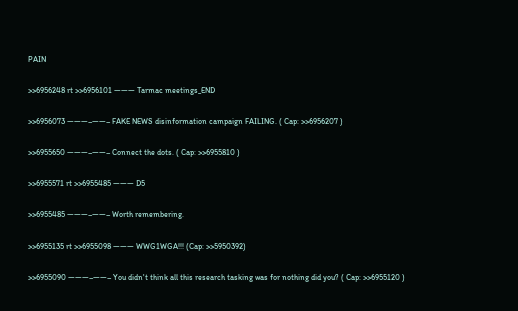PAIN

>>6956248 rt >>6956101 ——— Tarmac meetings_END

>>6956073 ———–——– FAKE NEWS disinformation campaign FAILING. ( Cap: >>6956207 )

>>6955650 ———–——– Connect the dots. ( Cap: >>6955810 )

>>6955571 rt >>6955485 ——— D5

>>6955485 ———–——– Worth remembering.

>>6955135 rt >>6955098 ——— WWG1WGA!!! (Cap: >>5950392)

>>6955090 ———–——– You didn't think all this research tasking was for nothing did you? ( Cap: >>6955120 )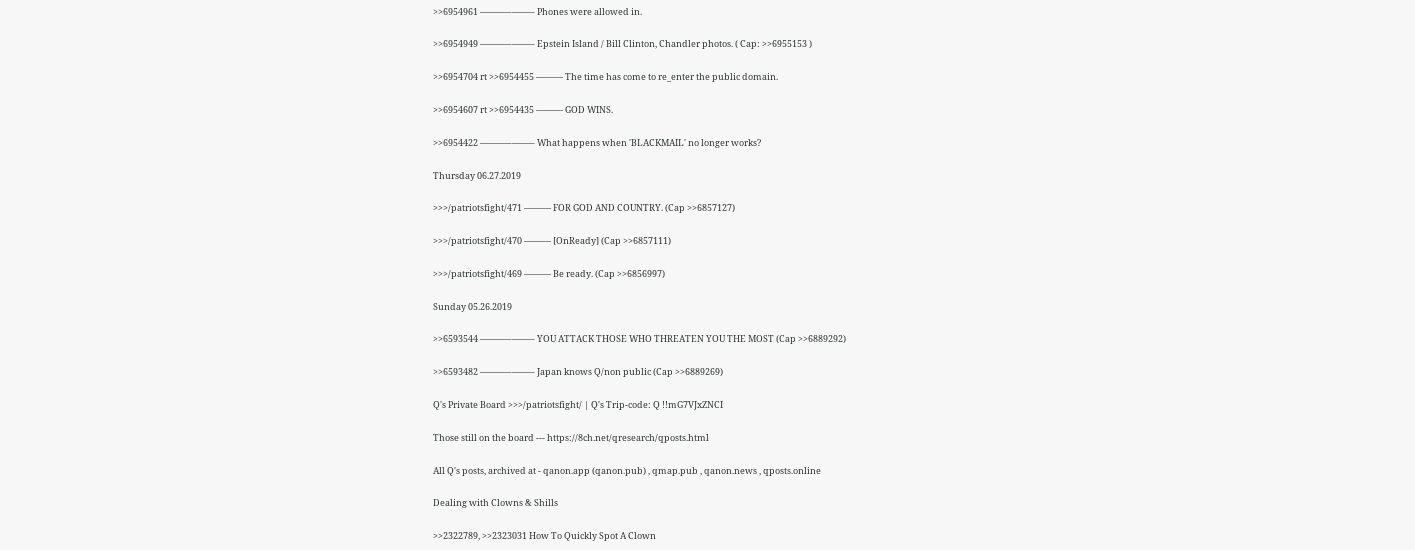>>6954961 ———–——– Phones were allowed in.

>>6954949 ———–——– Epstein Island / Bill Clinton, Chandler photos. ( Cap: >>6955153 )

>>6954704 rt >>6954455 ——— The time has come to re_enter the public domain.

>>6954607 rt >>6954435 ——— GOD WINS.

>>6954422 ———–——– What happens when 'BLACKMAIL' no longer works?

Thursday 06.27.2019

>>>/patriotsfight/471 ——— FOR GOD AND COUNTRY. (Cap >>6857127)

>>>/patriotsfight/470 ——— [OnReady] (Cap >>6857111)

>>>/patriotsfight/469 ——— Be ready. (Cap >>6856997)

Sunday 05.26.2019

>>6593544 ———–——– YOU ATTACK THOSE WHO THREATEN YOU THE MOST (Cap >>6889292)

>>6593482 ———–——– Japan knows Q/non public (Cap >>6889269)

Q's Private Board >>>/patriotsfight/ | Q's Trip-code: Q !!mG7VJxZNCI

Those still on the board --- https://8ch.net/qresearch/qposts.html

All Q's posts, archived at - qanon.app (qanon.pub) , qmap.pub , qanon.news , qposts.online

Dealing with Clowns & Shills

>>2322789, >>2323031 How To Quickly Spot A Clown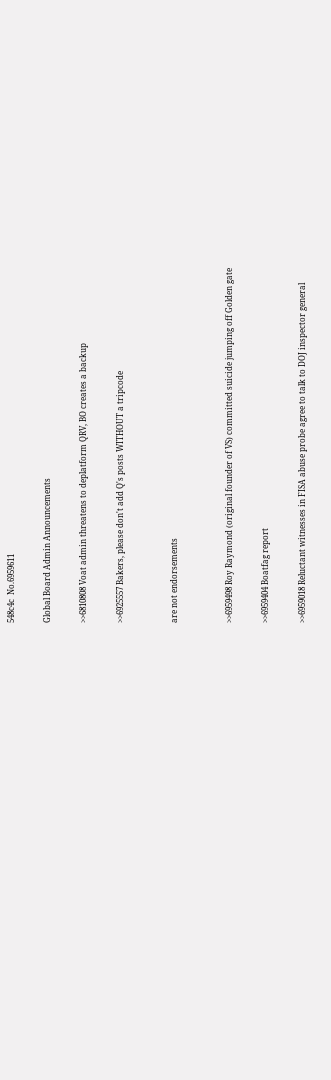548c4c  No.6959611

Global Board Admin Announcements

>>6810808 Voat admin threatens to deplatform QRV, BO creates a backup

>>6925557 Bakers, please don't add Q's posts WITHOUT a tripcode


are not endorsements


>>6959498 Roy Raymond (original founder of VS) committed suicide jumping off Golden gate

>>6959404 Boatfag report

>>6959018 Reluctant witnesses in FISA abuse probe agree to talk to DOJ inspector general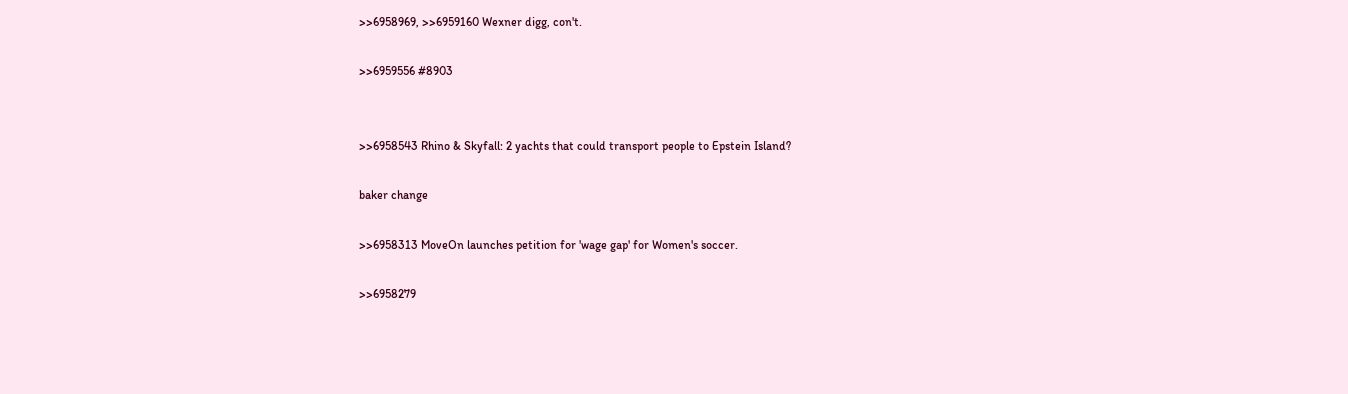>>6958969, >>6959160 Wexner digg, con't.

>>6959556 #8903


>>6958543 Rhino & Skyfall: 2 yachts that could transport people to Epstein Island?

baker change

>>6958313 MoveOn launches petition for 'wage gap' for Women's soccer.

>>6958279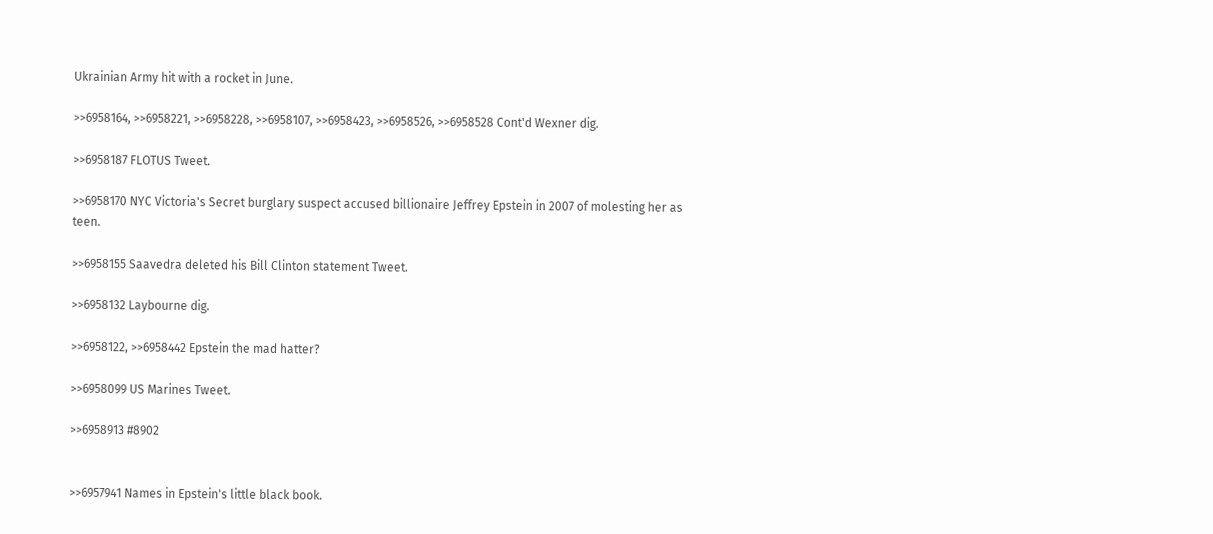Ukrainian Army hit with a rocket in June.

>>6958164, >>6958221, >>6958228, >>6958107, >>6958423, >>6958526, >>6958528 Cont'd Wexner dig.

>>6958187 FLOTUS Tweet.

>>6958170 NYC Victoria's Secret burglary suspect accused billionaire Jeffrey Epstein in 2007 of molesting her as teen.

>>6958155 Saavedra deleted his Bill Clinton statement Tweet.

>>6958132 Laybourne dig.

>>6958122, >>6958442 Epstein the mad hatter?

>>6958099 US Marines Tweet.

>>6958913 #8902


>>6957941 Names in Epstein's little black book.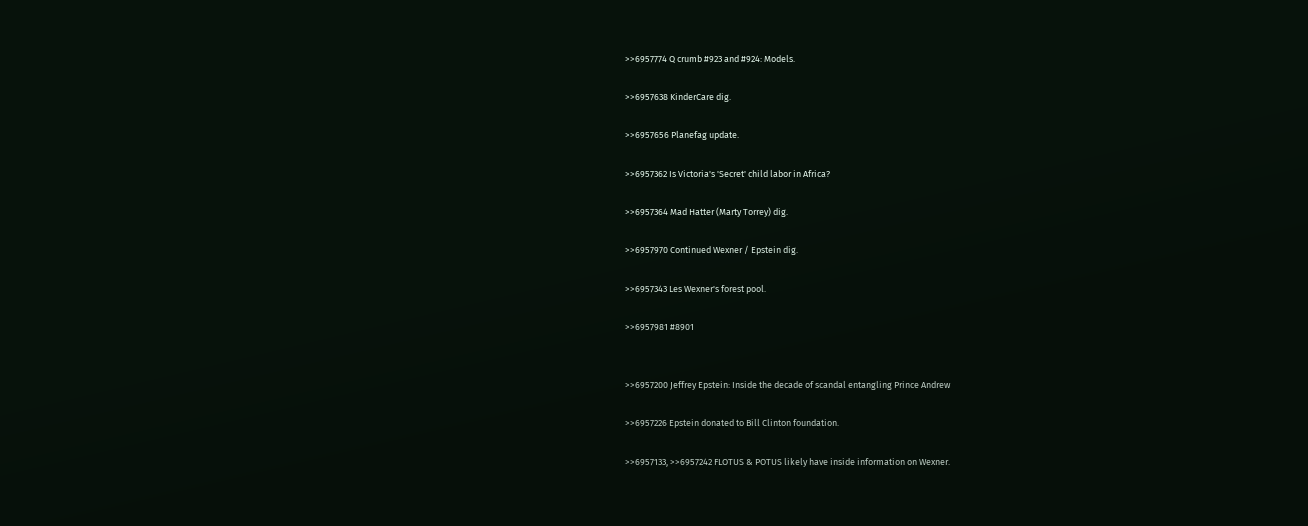>>6957774 Q crumb #923 and #924: Models.

>>6957638 KinderCare dig.

>>6957656 Planefag update.

>>6957362 Is Victoria's 'Secret' child labor in Africa?

>>6957364 Mad Hatter (Marty Torrey) dig.

>>6957970 Continued Wexner / Epstein dig.

>>6957343 Les Wexner's forest pool.

>>6957981 #8901


>>6957200 Jeffrey Epstein: Inside the decade of scandal entangling Prince Andrew

>>6957226 Epstein donated to Bill Clinton foundation.

>>6957133, >>6957242 FLOTUS & POTUS likely have inside information on Wexner.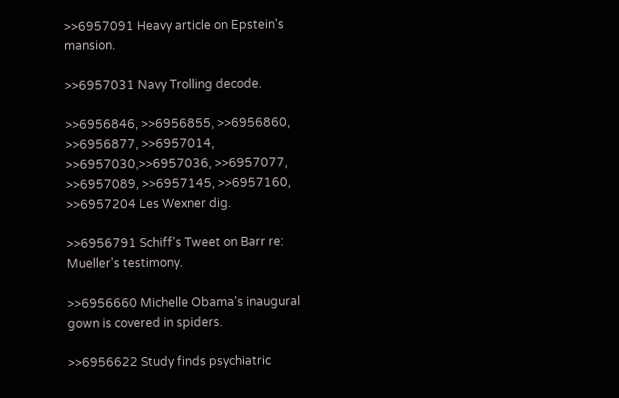>>6957091 Heavy article on Epstein's mansion.

>>6957031 Navy Trolling decode.

>>6956846, >>6956855, >>6956860, >>6956877, >>6957014, >>6957030,>>6957036, >>6957077, >>6957089, >>6957145, >>6957160, >>6957204 Les Wexner dig.

>>6956791 Schiff's Tweet on Barr re: Mueller's testimony.

>>6956660 Michelle Obama's inaugural gown is covered in spiders.

>>6956622 Study finds psychiatric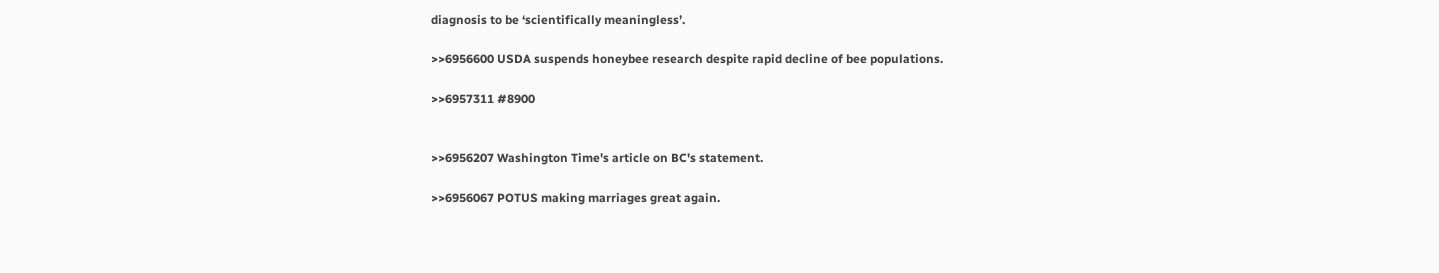diagnosis to be ‘scientifically meaningless’.

>>6956600 USDA suspends honeybee research despite rapid decline of bee populations.

>>6957311 #8900


>>6956207 Washington Time's article on BC's statement.

>>6956067 POTUS making marriages great again.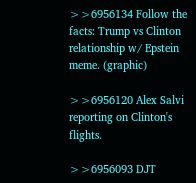>>6956134 Follow the facts: Trump vs Clinton relationship w/ Epstein meme. (graphic)

>>6956120 Alex Salvi reporting on Clinton's flights.

>>6956093 DJT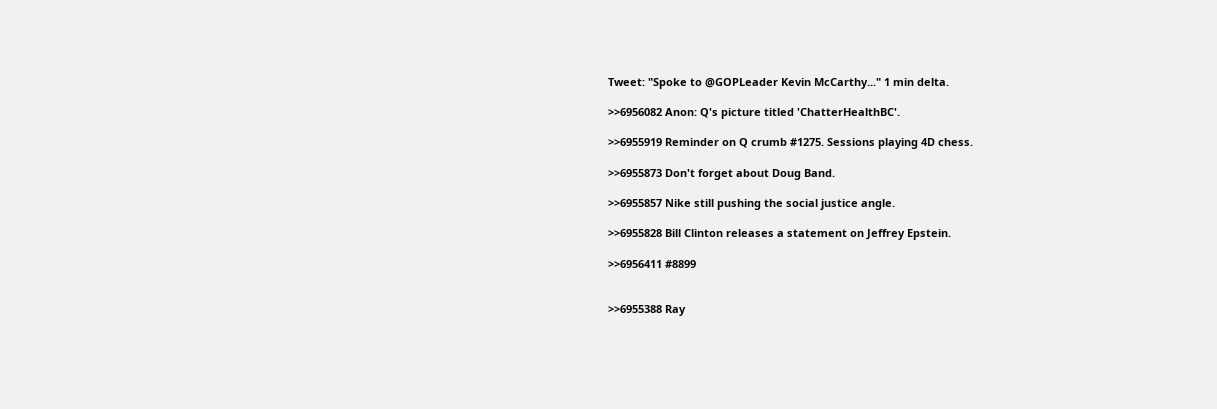Tweet: "Spoke to @GOPLeader Kevin McCarthy..." 1 min delta.

>>6956082 Anon: Q's picture titled 'ChatterHealthBC'.

>>6955919 Reminder on Q crumb #1275. Sessions playing 4D chess.

>>6955873 Don't forget about Doug Band.

>>6955857 Nike still pushing the social justice angle.

>>6955828 Bill Clinton releases a statement on Jeffrey Epstein.

>>6956411 #8899


>>6955388 Ray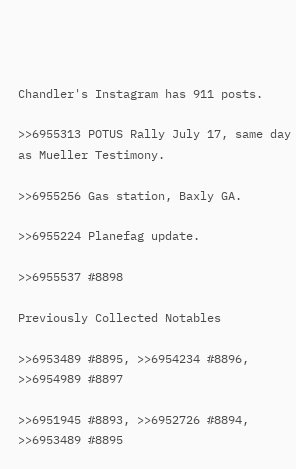Chandler's Instagram has 911 posts.

>>6955313 POTUS Rally July 17, same day as Mueller Testimony.

>>6955256 Gas station, Baxly GA.

>>6955224 Planefag update.

>>6955537 #8898

Previously Collected Notables

>>6953489 #8895, >>6954234 #8896, >>6954989 #8897

>>6951945 #8893, >>6952726 #8894, >>6953489 #8895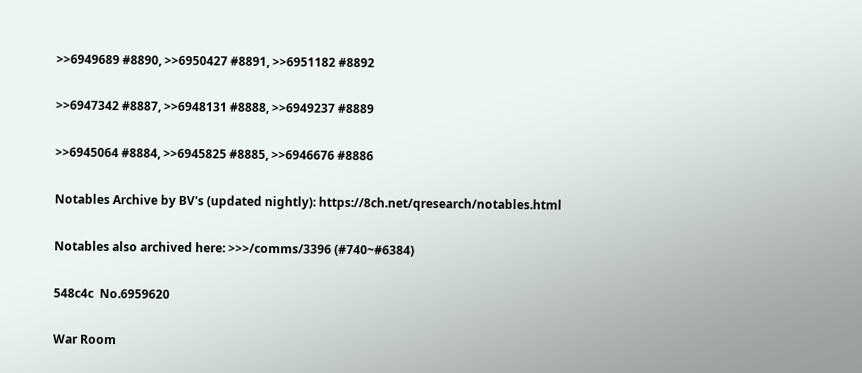>>6949689 #8890, >>6950427 #8891, >>6951182 #8892

>>6947342 #8887, >>6948131 #8888, >>6949237 #8889

>>6945064 #8884, >>6945825 #8885, >>6946676 #8886

Notables Archive by BV's (updated nightly): https://8ch.net/qresearch/notables.html

Notables also archived here: >>>/comms/3396 (#740~#6384)

548c4c  No.6959620

War Room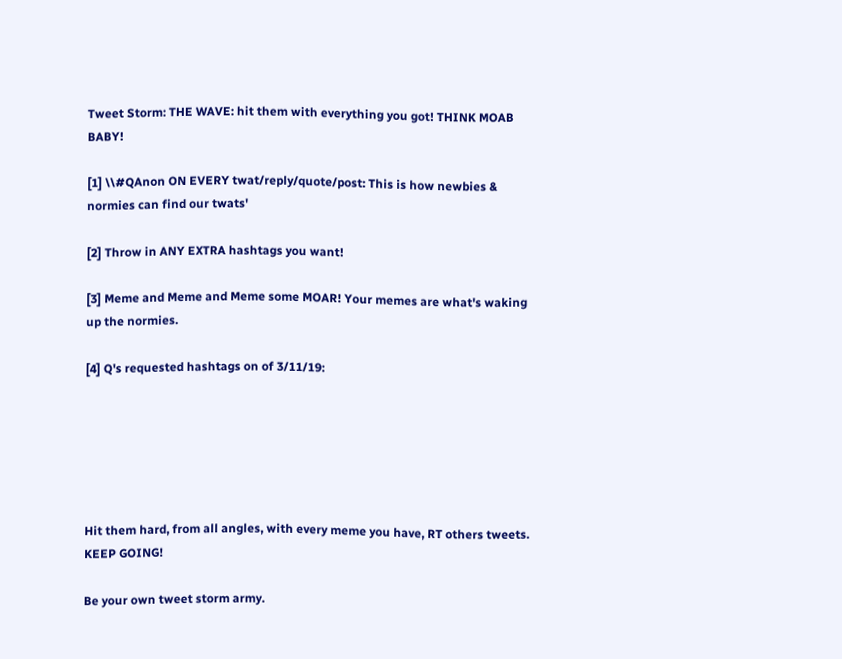Tweet Storm: THE WAVE: hit them with everything you got! THINK MOAB BABY!

[1] \\#QAnon ON EVERY twat/reply/quote/post: This is how newbies & normies can find our twats'

[2] Throw in ANY EXTRA hashtags you want!

[3] Meme and Meme and Meme some MOAR! Your memes are what's waking up the normies.

[4] Q's requested hashtags on of 3/11/19:






Hit them hard, from all angles, with every meme you have, RT others tweets. KEEP GOING!

Be your own tweet storm army.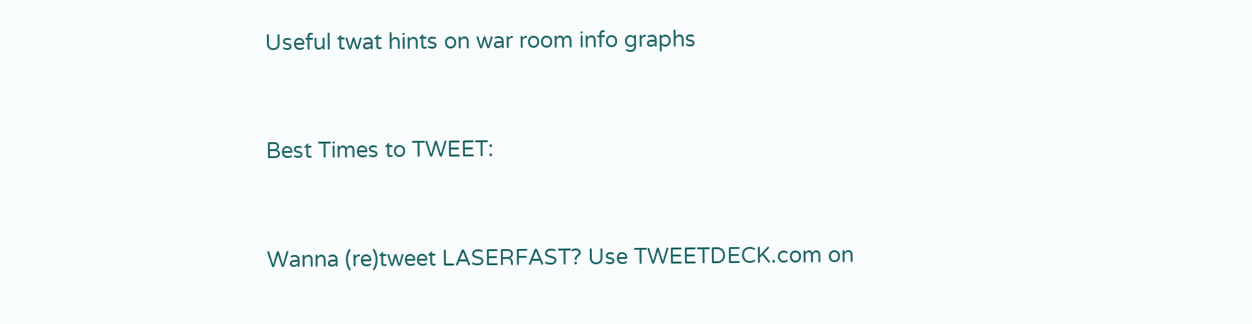Useful twat hints on war room info graphs


Best Times to TWEET:


Wanna (re)tweet LASERFAST? Use TWEETDECK.com on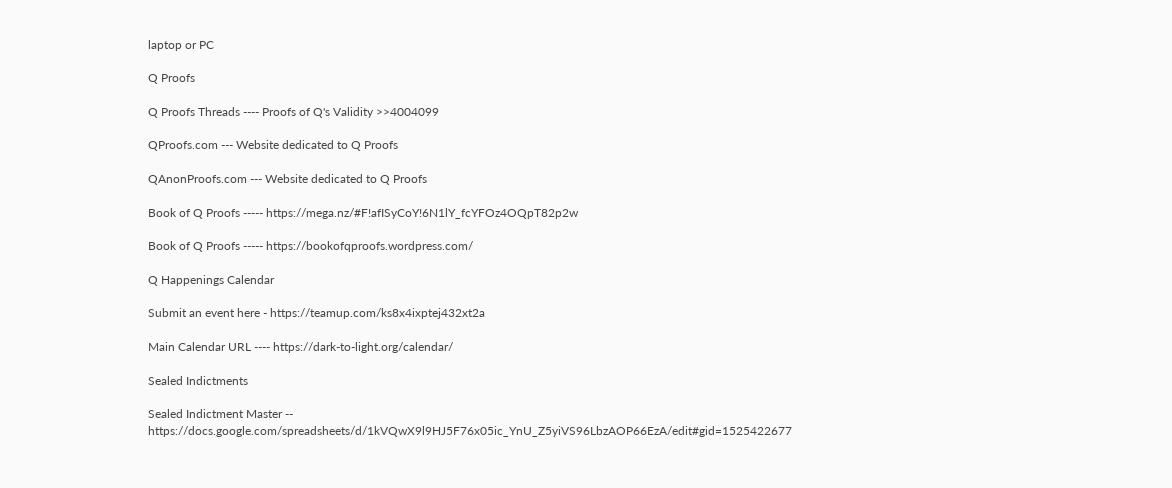laptop or PC

Q Proofs

Q Proofs Threads ---- Proofs of Q's Validity >>4004099

QProofs.com --- Website dedicated to Q Proofs

QAnonProofs.com --- Website dedicated to Q Proofs

Book of Q Proofs ----- https://mega.nz/#F!afISyCoY!6N1lY_fcYFOz4OQpT82p2w

Book of Q Proofs ----- https://bookofqproofs.wordpress.com/

Q Happenings Calendar

Submit an event here - https://teamup.com/ks8x4ixptej432xt2a

Main Calendar URL ---- https://dark-to-light.org/calendar/

Sealed Indictments

Sealed Indictment Master -- https://docs.google.com/spreadsheets/d/1kVQwX9l9HJ5F76x05ic_YnU_Z5yiVS96LbzAOP66EzA/edit#gid=1525422677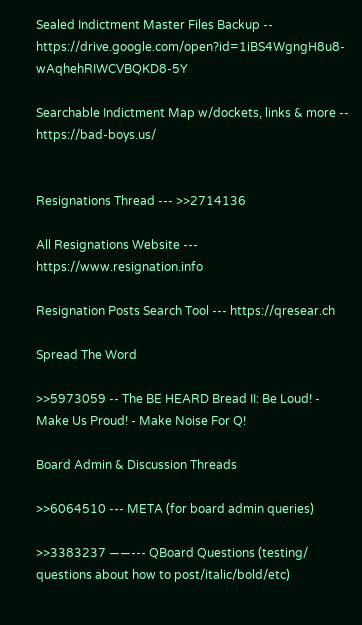Sealed Indictment Master Files Backup -- https://drive.google.com/open?id=1iBS4WgngH8u8-wAqhehRIWCVBQKD8-5Y

Searchable Indictment Map w/dockets, links & more -- https://bad-boys.us/


Resignations Thread --- >>2714136

All Resignations Website --- https://www.resignation.info

Resignation Posts Search Tool --- https://qresear.ch

Spread The Word

>>5973059 -- The BE HEARD Bread II: Be Loud! - Make Us Proud! - Make Noise For Q!

Board Admin & Discussion Threads

>>6064510 --- META (for board admin queries)

>>3383237 ——--- QBoard Questions (testing/ questions about how to post/italic/bold/etc)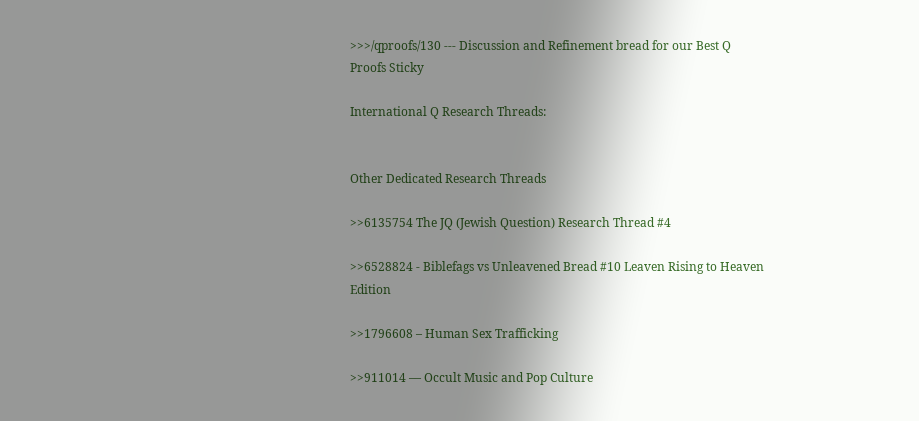>>>/qproofs/130 --- Discussion and Refinement bread for our Best Q Proofs Sticky

International Q Research Threads:


Other Dedicated Research Threads

>>6135754 The JQ (Jewish Question) Research Thread #4

>>6528824 - Biblefags vs Unleavened Bread #10 Leaven Rising to Heaven Edition

>>1796608 – Human Sex Trafficking

>>911014 –– Occult Music and Pop Culture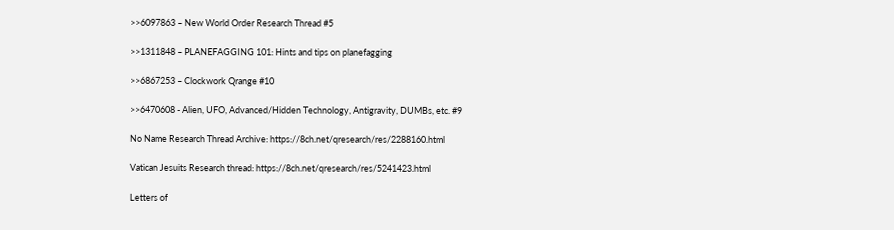>>6097863 – New World Order Research Thread #5

>>1311848 – PLANEFAGGING 101: Hints and tips on planefagging

>>6867253 – Clockwork Qrange #10

>>6470608 - Alien, UFO, Advanced/Hidden Technology, Antigravity, DUMBs, etc. #9

No Name Research Thread Archive: https://8ch.net/qresearch/res/2288160.html

Vatican Jesuits Research thread: https://8ch.net/qresearch/res/5241423.html

Letters of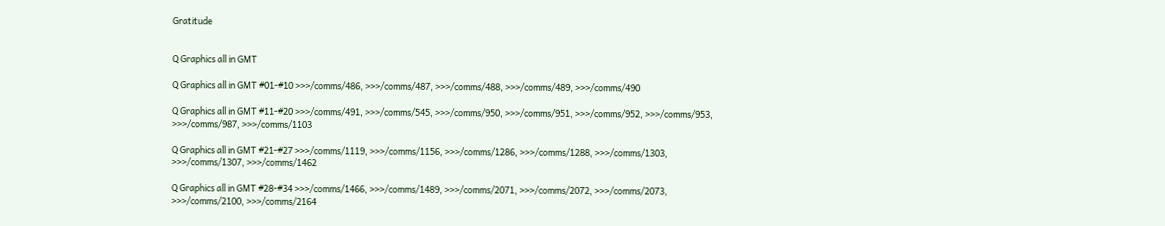Gratitude


Q Graphics all in GMT

Q Graphics all in GMT #01-#10 >>>/comms/486, >>>/comms/487, >>>/comms/488, >>>/comms/489, >>>/comms/490

Q Graphics all in GMT #11-#20 >>>/comms/491, >>>/comms/545, >>>/comms/950, >>>/comms/951, >>>/comms/952, >>>/comms/953, >>>/comms/987, >>>/comms/1103

Q Graphics all in GMT #21-#27 >>>/comms/1119, >>>/comms/1156, >>>/comms/1286, >>>/comms/1288, >>>/comms/1303, >>>/comms/1307, >>>/comms/1462

Q Graphics all in GMT #28-#34 >>>/comms/1466, >>>/comms/1489, >>>/comms/2071, >>>/comms/2072, >>>/comms/2073, >>>/comms/2100, >>>/comms/2164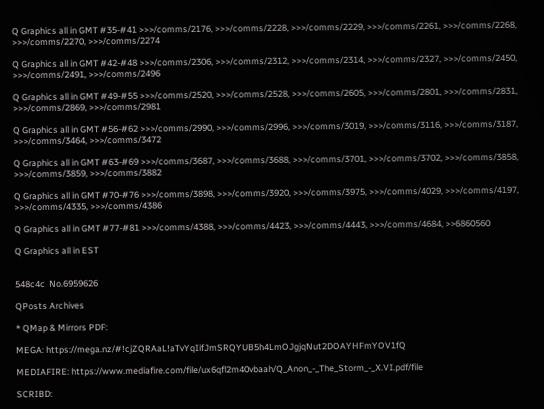Q Graphics all in GMT #35-#41 >>>/comms/2176, >>>/comms/2228, >>>/comms/2229, >>>/comms/2261, >>>/comms/2268, >>>/comms/2270, >>>/comms/2274

Q Graphics all in GMT #42-#48 >>>/comms/2306, >>>/comms/2312, >>>/comms/2314, >>>/comms/2327, >>>/comms/2450, >>>/comms/2491, >>>/comms/2496

Q Graphics all in GMT #49-#55 >>>/comms/2520, >>>/comms/2528, >>>/comms/2605, >>>/comms/2801, >>>/comms/2831, >>>/comms/2869, >>>/comms/2981

Q Graphics all in GMT #56-#62 >>>/comms/2990, >>>/comms/2996, >>>/comms/3019, >>>/comms/3116, >>>/comms/3187, >>>/comms/3464, >>>/comms/3472

Q Graphics all in GMT #63-#69 >>>/comms/3687, >>>/comms/3688, >>>/comms/3701, >>>/comms/3702, >>>/comms/3858, >>>/comms/3859, >>>/comms/3882

Q Graphics all in GMT #70-#76 >>>/comms/3898, >>>/comms/3920, >>>/comms/3975, >>>/comms/4029, >>>/comms/4197, >>>/comms/4335, >>>/comms/4386

Q Graphics all in GMT #77-#81 >>>/comms/4388, >>>/comms/4423, >>>/comms/4443, >>>/comms/4684, >>6860560

Q Graphics all in EST


548c4c  No.6959626

QPosts Archives

* QMap & Mirrors PDF:

MEGA: https://mega.nz/#!cjZQRAaL!aTvYqIifJmSRQYUB5h4LmOJgjqNut2DOAYHFmYOV1fQ

MEDIAFIRE: https://www.mediafire.com/file/ux6qfl2m40vbaah/Q_Anon_-_The_Storm_-_X.VI.pdf/file

SCRIBD: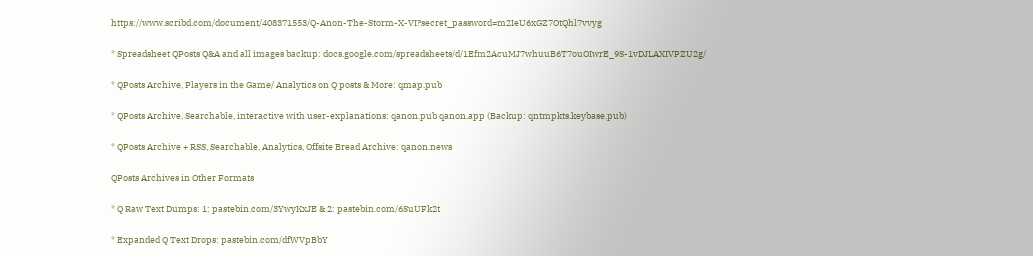https://www.scribd.com/document/408371553/Q-Anon-The-Storm-X-VI?secret_password=m2IeU6xGZ7OtQhl7vvyg

* Spreadsheet QPosts Q&A and all images backup: docs.google.com/spreadsheets/d/1Efm2AcuMJ7whuuB6T7ouOIwrE_9S-1vDJLAXIVPZU2g/

* QPosts Archive, Players in the Game/ Analytics on Q posts & More: qmap.pub

* QPosts Archive, Searchable, interactive with user-explanations: qanon.pub qanon.app (Backup: qntmpkts.keybase.pub)

* QPosts Archive + RSS, Searchable, Analytics, Offsite Bread Archive: qanon.news

QPosts Archives in Other Formats

* Q Raw Text Dumps: 1: pastebin.com/3YwyKxJE & 2: pastebin.com/6SuUFk2t

* Expanded Q Text Drops: pastebin.com/dfWVpBbY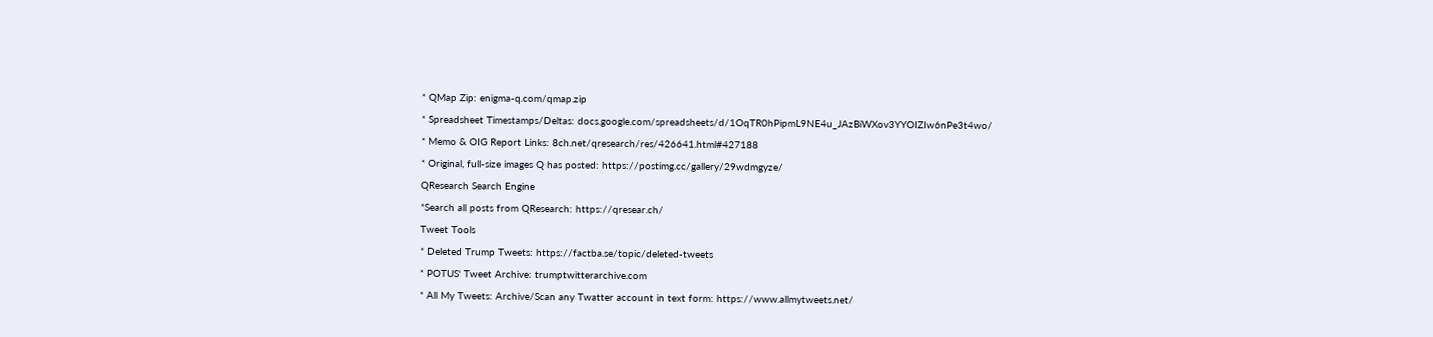* QMap Zip: enigma-q.com/qmap.zip

* Spreadsheet Timestamps/Deltas: docs.google.com/spreadsheets/d/1OqTR0hPipmL9NE4u_JAzBiWXov3YYOIZIw6nPe3t4wo/

* Memo & OIG Report Links: 8ch.net/qresearch/res/426641.html#427188

* Original, full-size images Q has posted: https://postimg.cc/gallery/29wdmgyze/

QResearch Search Engine

*Search all posts from QResearch: https://qresear.ch/

Tweet Tools

* Deleted Trump Tweets: https://factba.se/topic/deleted-tweets

* POTUS' Tweet Archive: trumptwitterarchive.com

* All My Tweets: Archive/Scan any Twatter account in text form: https://www.allmytweets.net/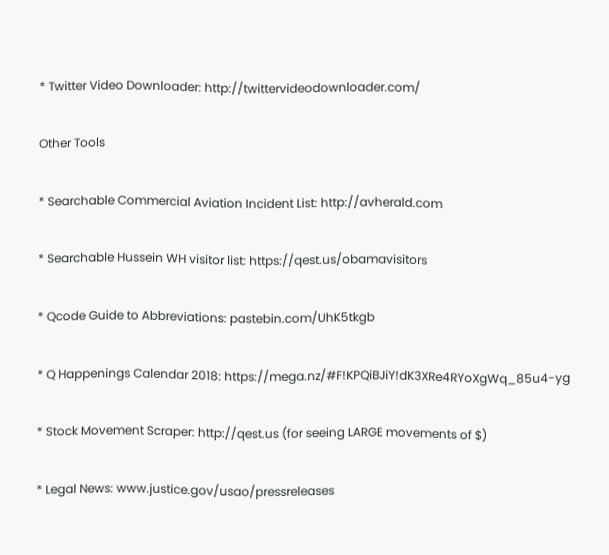* Twitter Video Downloader: http://twittervideodownloader.com/

Other Tools

* Searchable Commercial Aviation Incident List: http://avherald.com

* Searchable Hussein WH visitor list: https://qest.us/obamavisitors

* Qcode Guide to Abbreviations: pastebin.com/UhK5tkgb

* Q Happenings Calendar 2018: https://mega.nz/#F!KPQiBJiY!dK3XRe4RYoXgWq_85u4-yg

* Stock Movement Scraper: http://qest.us (for seeing LARGE movements of $)

* Legal News: www.justice.gov/usao/pressreleases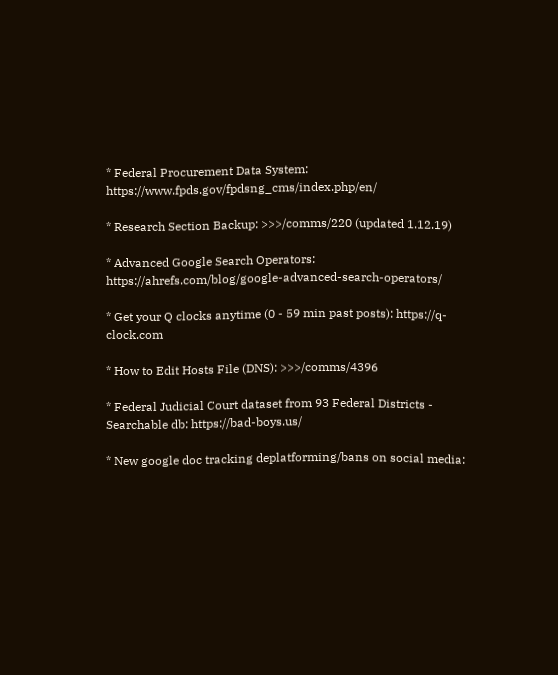* Federal Procurement Data System: https://www.fpds.gov/fpdsng_cms/index.php/en/

* Research Section Backup: >>>/comms/220 (updated 1.12.19)

* Advanced Google Search Operators: https://ahrefs.com/blog/google-advanced-search-operators/

* Get your Q clocks anytime (0 - 59 min past posts): https://q-clock.com

* How to Edit Hosts File (DNS): >>>/comms/4396

* Federal Judicial Court dataset from 93 Federal Districts - Searchable db: https://bad-boys.us/

* New google doc tracking deplatforming/bans on social media: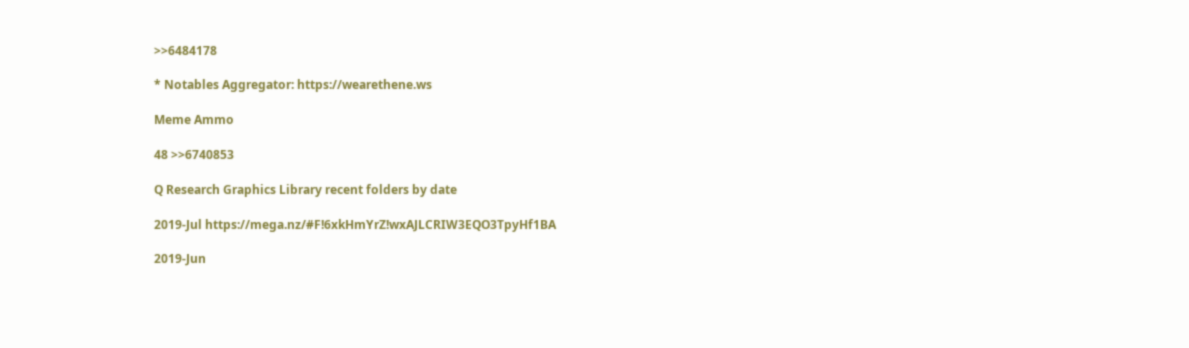>>6484178

* Notables Aggregator: https://wearethene.ws

Meme Ammo

48 >>6740853

Q Research Graphics Library recent folders by date

2019-Jul https://mega.nz/#F!6xkHmYrZ!wxAJLCRIW3EQO3TpyHf1BA

2019-Jun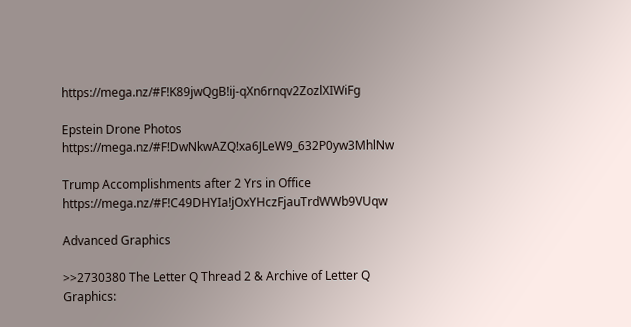https://mega.nz/#F!K89jwQgB!ij-qXn6rnqv2ZozlXIWiFg

Epstein Drone Photos https://mega.nz/#F!DwNkwAZQ!xa6JLeW9_632P0yw3MhlNw

Trump Accomplishments after 2 Yrs in Office https://mega.nz/#F!C49DHYIa!jOxYHczFjauTrdWWb9VUqw

Advanced Graphics

>>2730380 The Letter Q Thread 2 & Archive of Letter Q Graphics: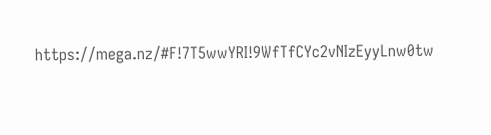https://mega.nz/#F!7T5wwYRI!9WfTfCYc2vNIzEyyLnw0tw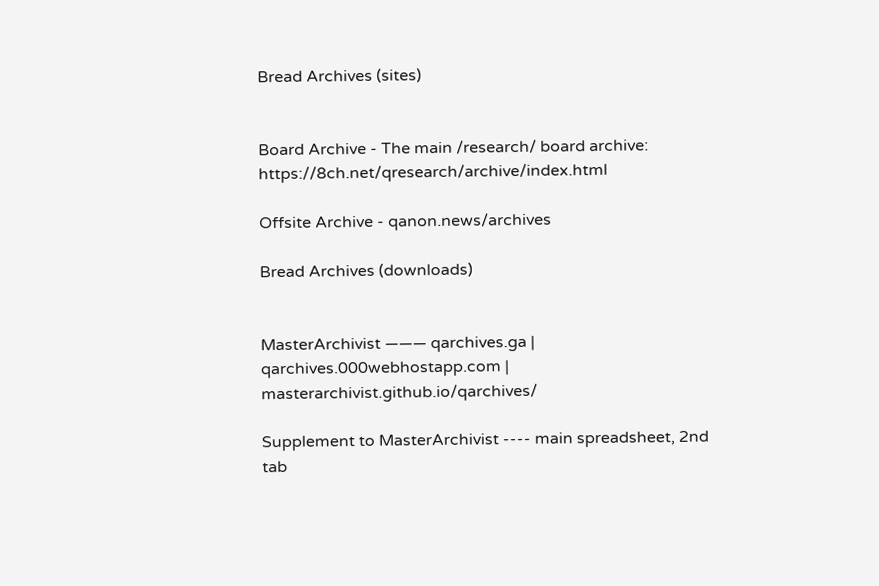Bread Archives (sites)


Board Archive - The main /research/ board archive: https://8ch.net/qresearch/archive/index.html

Offsite Archive - qanon.news/archives

Bread Archives (downloads)


MasterArchivist ——— qarchives.ga | qarchives.000webhostapp.com | masterarchivist.github.io/qarchives/

Supplement to MasterArchivist ---- main spreadsheet, 2nd tab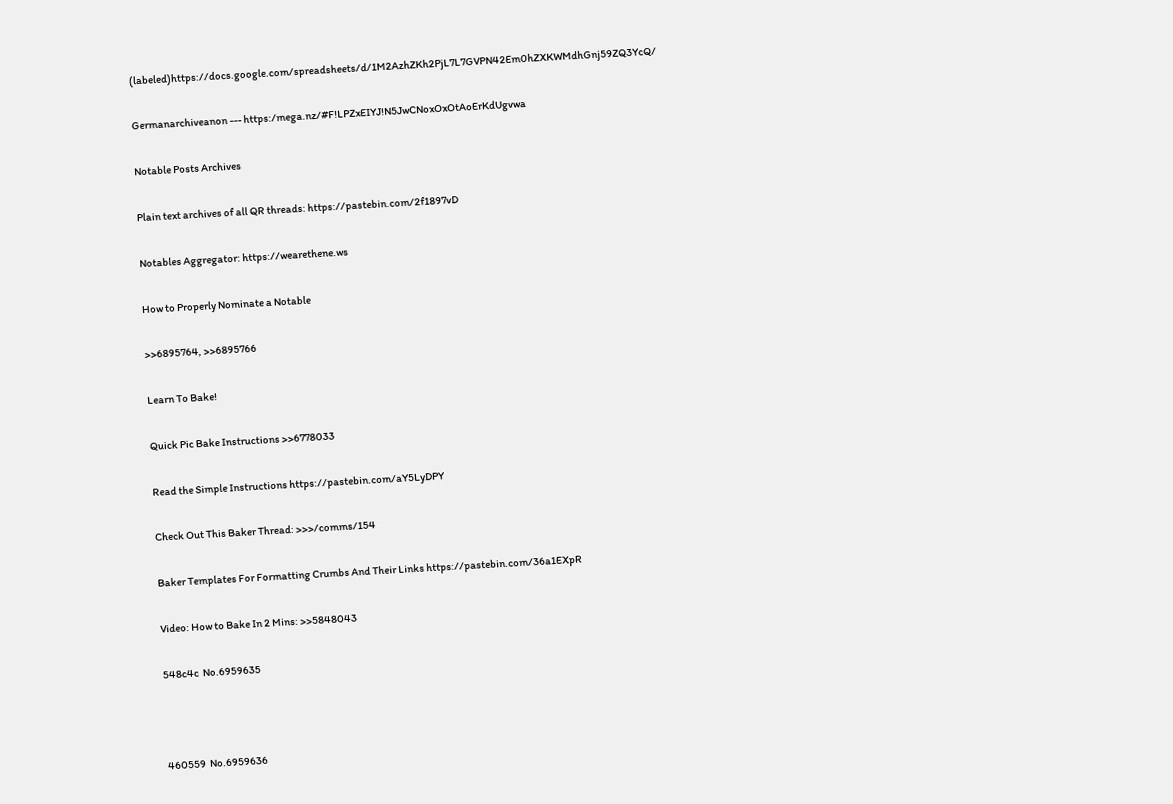(labeled)https://docs.google.com/spreadsheets/d/1M2AzhZKh2PjL7L7GVPN42Em0hZXKWMdhGnj59ZQ3YcQ/

Germanarchiveanon --- https:/mega.nz/#F!LPZxEIYJ!N5JwCNoxOxOtAoErKdUgvwa

Notable Posts Archives

Plain text archives of all QR threads: https://pastebin.com/2f1897vD

Notables Aggregator: https://wearethene.ws

How to Properly Nominate a Notable

>>6895764, >>6895766

Learn To Bake!

Quick Pic Bake Instructions >>6778033

Read the Simple Instructions https://pastebin.com/aY5LyDPY

Check Out This Baker Thread: >>>/comms/154

Baker Templates For Formatting Crumbs And Their Links https://pastebin.com/36a1EXpR

Video: How to Bake In 2 Mins: >>5848043

548c4c  No.6959635



460559  No.6959636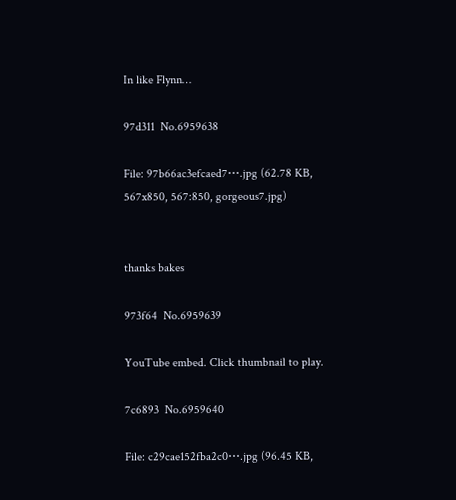In like Flynn…

97d311  No.6959638

File: 97b66ac3efcaed7⋯.jpg (62.78 KB, 567x850, 567:850, gorgeous7.jpg)


thanks bakes

973f64  No.6959639

YouTube embed. Click thumbnail to play.

7c6893  No.6959640

File: c29cae152fba2c0⋯.jpg (96.45 KB,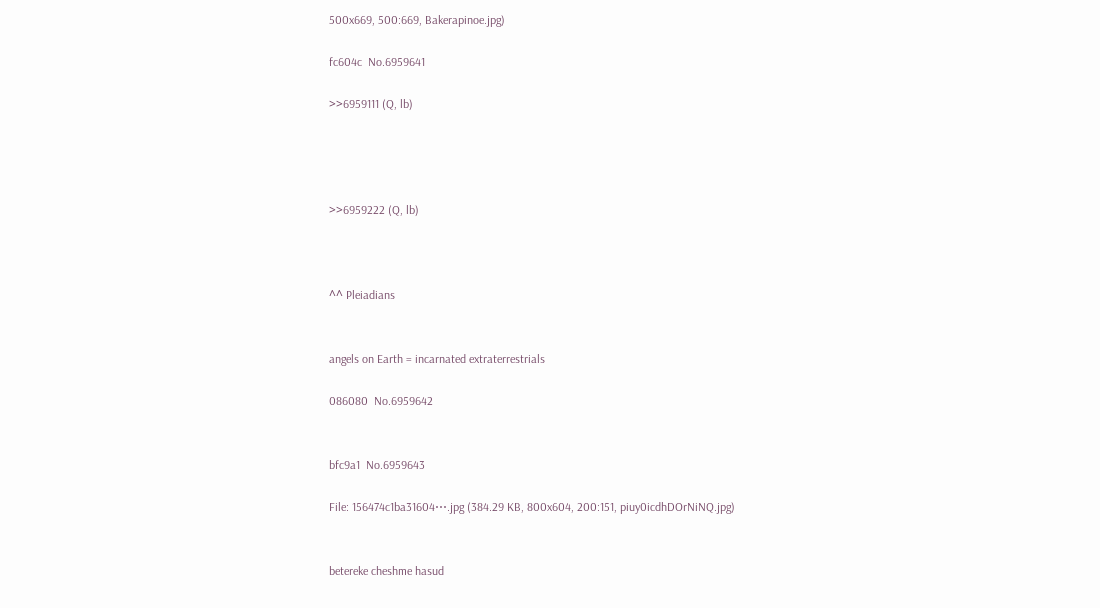500x669, 500:669, Bakerapinoe.jpg)

fc604c  No.6959641

>>6959111 (Q, lb)




>>6959222 (Q, lb)



^^ Pleiadians


angels on Earth = incarnated extraterrestrials

086080  No.6959642


bfc9a1  No.6959643

File: 156474c1ba31604⋯.jpg (384.29 KB, 800x604, 200:151, piuy0icdhDOrNiNQ.jpg)


betereke cheshme hasud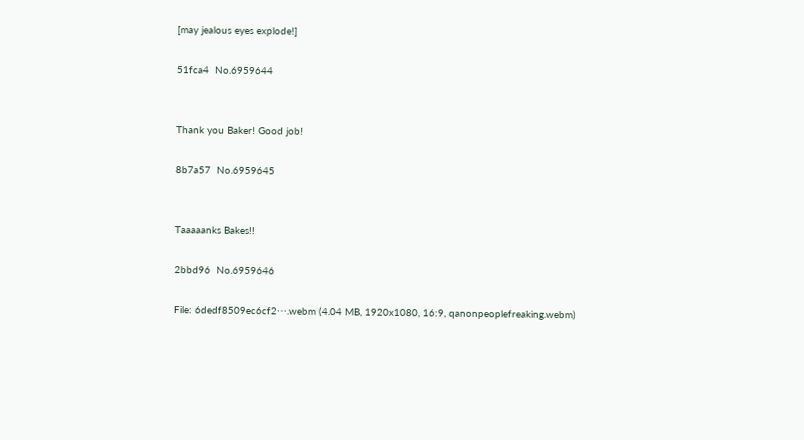[may jealous eyes explode!]

51fca4  No.6959644


Thank you Baker! Good job!

8b7a57  No.6959645


Taaaaanks Bakes!!

2bbd96  No.6959646

File: 6dedf8509ec6cf2⋯.webm (4.04 MB, 1920x1080, 16:9, qanonpeoplefreaking.webm)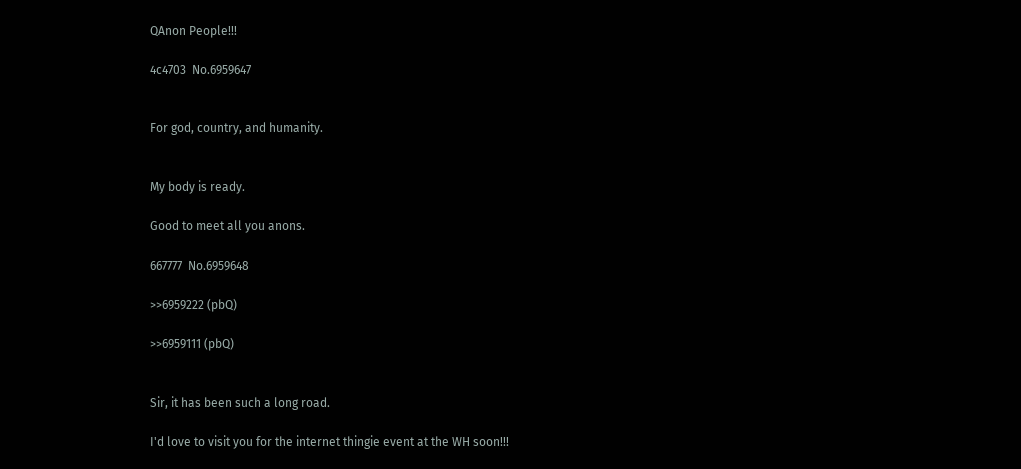QAnon People!!!

4c4703  No.6959647


For god, country, and humanity.


My body is ready.

Good to meet all you anons.

667777  No.6959648

>>6959222 (pbQ)

>>6959111 (pbQ)


Sir, it has been such a long road.

I'd love to visit you for the internet thingie event at the WH soon!!!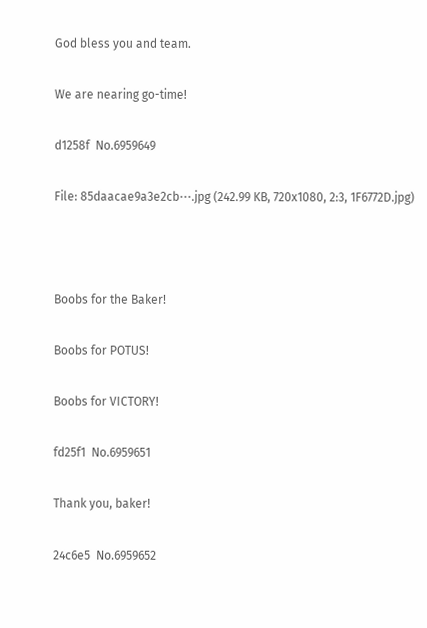God bless you and team.

We are nearing go-time!

d1258f  No.6959649

File: 85daacae9a3e2cb⋯.jpg (242.99 KB, 720x1080, 2:3, 1F6772D.jpg)



Boobs for the Baker!

Boobs for POTUS!

Boobs for VICTORY!

fd25f1  No.6959651

Thank you, baker!

24c6e5  No.6959652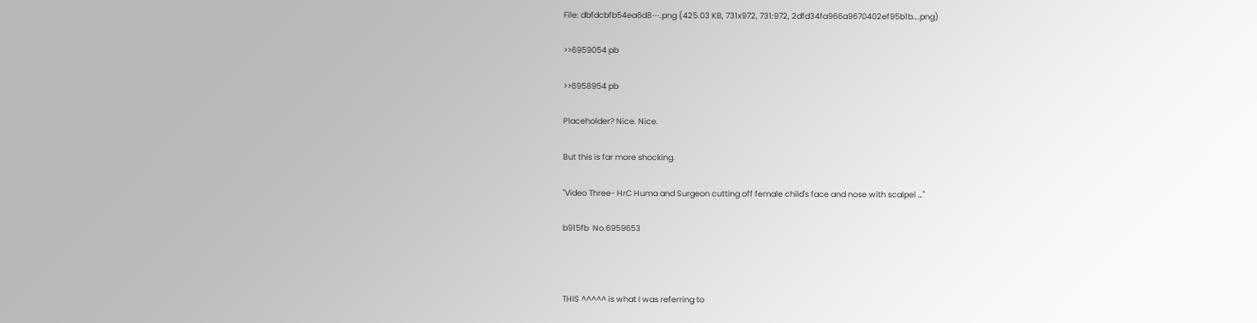File: dbfdcbfb54ea6d8⋯.png (425.03 KB, 731x972, 731:972, 2dfd34fa966a9670402ef95b1b….png)

>>6959054 pb

>>6958954 pb

Placeholder? Nice. Nice.

But this is far more shocking.

"Video Three- HrC Huma and Surgeon cutting off female child's face and nose with scalpel …"

b915fb  No.6959653



THIS ^^^^^ is what I was referring to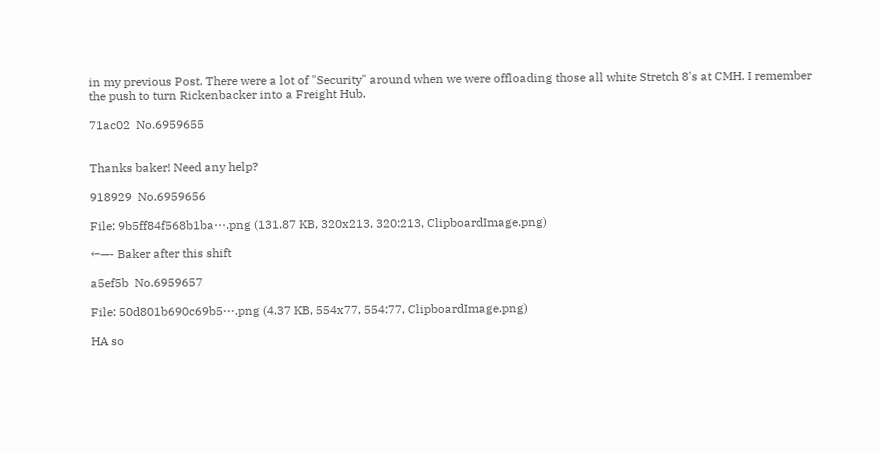in my previous Post. There were a lot of "Security" around when we were offloading those all white Stretch 8's at CMH. I remember the push to turn Rickenbacker into a Freight Hub.

71ac02  No.6959655


Thanks baker! Need any help?

918929  No.6959656

File: 9b5ff84f568b1ba⋯.png (131.87 KB, 320x213, 320:213, ClipboardImage.png)

←—- Baker after this shift

a5ef5b  No.6959657

File: 50d801b690c69b5⋯.png (4.37 KB, 554x77, 554:77, ClipboardImage.png)

HA so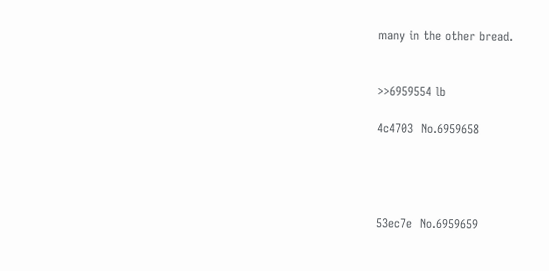many in the other bread.


>>6959554 lb

4c4703  No.6959658




53ec7e  No.6959659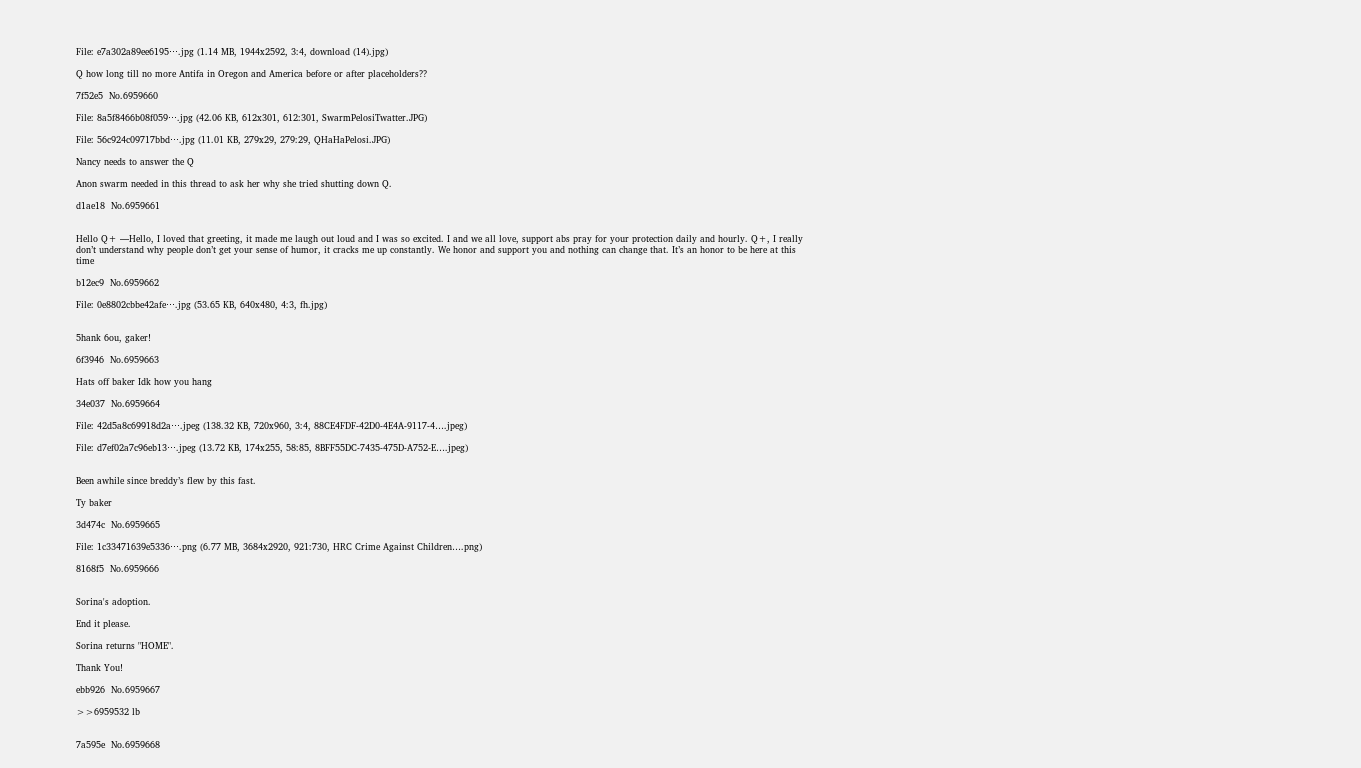File: e7a302a89ee6195⋯.jpg (1.14 MB, 1944x2592, 3:4, download (14).jpg)

Q how long till no more Antifa in Oregon and America before or after placeholders??

7f52e5  No.6959660

File: 8a5f8466b08f059⋯.jpg (42.06 KB, 612x301, 612:301, SwarmPelosiTwatter.JPG)

File: 56c924c09717bbd⋯.jpg (11.01 KB, 279x29, 279:29, QHaHaPelosi.JPG)

Nancy needs to answer the Q

Anon swarm needed in this thread to ask her why she tried shutting down Q.

d1ae18  No.6959661


Hello Q+ —Hello, I loved that greeting, it made me laugh out loud and I was so excited. I and we all love, support abs pray for your protection daily and hourly. Q+, I really don’t understand why people don’t get your sense of humor, it cracks me up constantly. We honor and support you and nothing can change that. It’s an honor to be here at this time

b12ec9  No.6959662

File: 0e8802cbbe42afe⋯.jpg (53.65 KB, 640x480, 4:3, fh.jpg)


5hank 6ou, gaker!

6f3946  No.6959663

Hats off baker Idk how you hang

34e037  No.6959664

File: 42d5a8c69918d2a⋯.jpeg (138.32 KB, 720x960, 3:4, 88CE4FDF-42D0-4E4A-9117-4….jpeg)

File: d7ef02a7c96eb13⋯.jpeg (13.72 KB, 174x255, 58:85, 8BFF55DC-7435-475D-A752-E….jpeg)


Been awhile since breddy’s flew by this fast.

Ty baker

3d474c  No.6959665

File: 1c33471639e5336⋯.png (6.77 MB, 3684x2920, 921:730, HRC Crime Against Children….png)

8168f5  No.6959666


Sorina's adoption.

End it please.

Sorina returns "HOME".

Thank You!

ebb926  No.6959667

>>6959532 lb


7a595e  No.6959668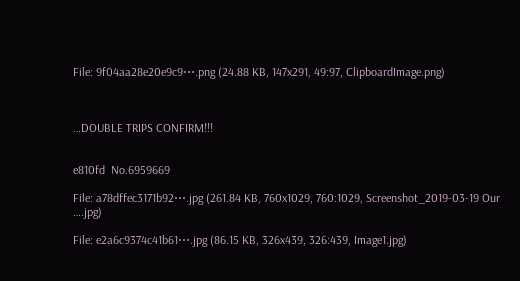File: 9f04aa28e20e9c9⋯.png (24.88 KB, 147x291, 49:97, ClipboardImage.png)



…DOUBLE TRIPS CONFIRM!!!


e810fd  No.6959669

File: a78dffec3171b92⋯.jpg (261.84 KB, 760x1029, 760:1029, Screenshot_2019-03-19 Our ….jpg)

File: e2a6c9374c41b61⋯.jpg (86.15 KB, 326x439, 326:439, Image1.jpg)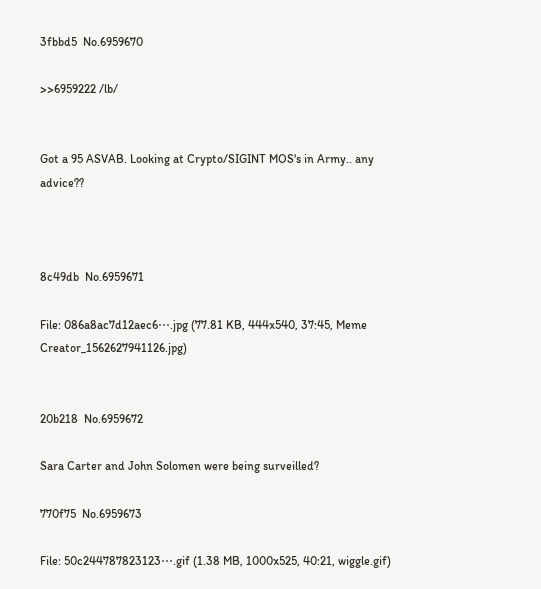3fbbd5  No.6959670

>>6959222 /lb/


Got a 95 ASVAB. Looking at Crypto/SIGINT MOS's in Army.. any advice??



8c49db  No.6959671

File: 086a8ac7d12aec6⋯.jpg (77.81 KB, 444x540, 37:45, Meme Creator_1562627941126.jpg)


20b218  No.6959672

Sara Carter and John Solomen were being surveilled?

770f75  No.6959673

File: 50c244787823123⋯.gif (1.38 MB, 1000x525, 40:21, wiggle.gif)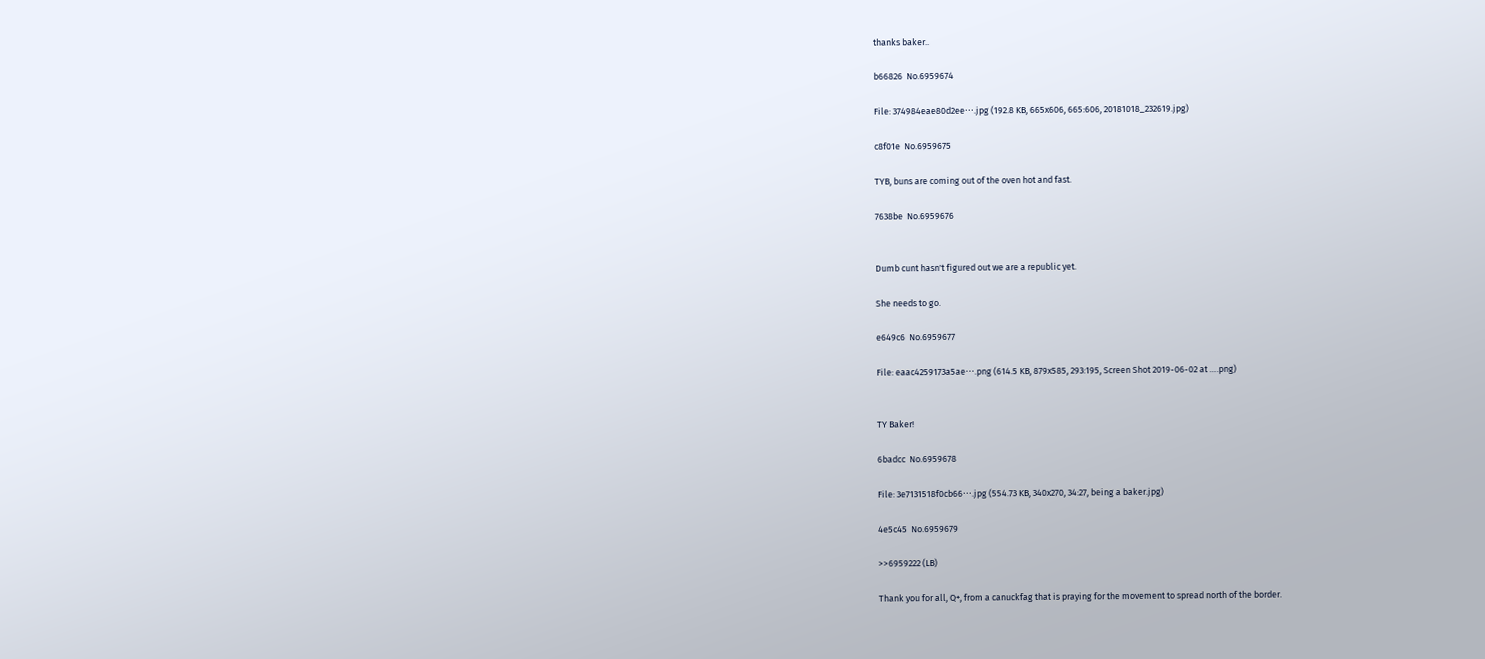thanks baker..

b66826  No.6959674

File: 374984eae80d2ee⋯.jpg (192.8 KB, 665x606, 665:606, 20181018_232619.jpg)

c8f01e  No.6959675

TYB, buns are coming out of the oven hot and fast.

7638be  No.6959676


Dumb cunt hasn't figured out we are a republic yet.

She needs to go.

e649c6  No.6959677

File: eaac4259173a5ae⋯.png (614.5 KB, 879x585, 293:195, Screen Shot 2019-06-02 at ….png)


TY Baker!

6badcc  No.6959678

File: 3e7131518f0cb66⋯.jpg (554.73 KB, 340x270, 34:27, being a baker.jpg)

4e5c45  No.6959679

>>6959222 (LB)

Thank you for all, Q+, from a canuckfag that is praying for the movement to spread north of the border.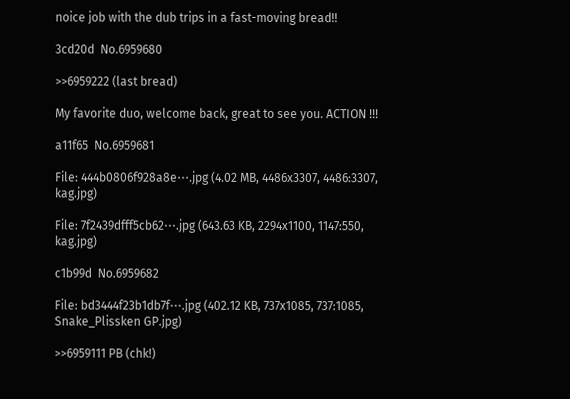noice job with the dub trips in a fast-moving bread!!

3cd20d  No.6959680

>>6959222 (last bread)

My favorite duo, welcome back, great to see you. ACTION !!!

a11f65  No.6959681

File: 444b0806f928a8e⋯.jpg (4.02 MB, 4486x3307, 4486:3307, kag.jpg)

File: 7f2439dfff5cb62⋯.jpg (643.63 KB, 2294x1100, 1147:550, kag.jpg)

c1b99d  No.6959682

File: bd3444f23b1db7f⋯.jpg (402.12 KB, 737x1085, 737:1085, Snake_Plissken GP.jpg)

>>6959111 PB (chk!)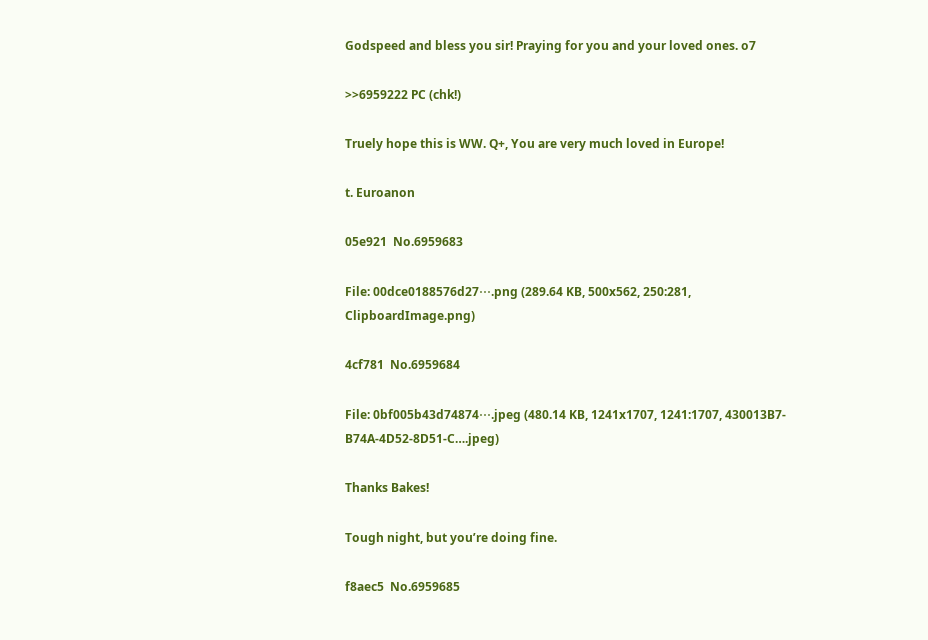Godspeed and bless you sir! Praying for you and your loved ones. o7

>>6959222 PC (chk!)

Truely hope this is WW. Q+, You are very much loved in Europe!

t. Euroanon

05e921  No.6959683

File: 00dce0188576d27⋯.png (289.64 KB, 500x562, 250:281, ClipboardImage.png)

4cf781  No.6959684

File: 0bf005b43d74874⋯.jpeg (480.14 KB, 1241x1707, 1241:1707, 430013B7-B74A-4D52-8D51-C….jpeg)

Thanks Bakes!

Tough night, but you’re doing fine.

f8aec5  No.6959685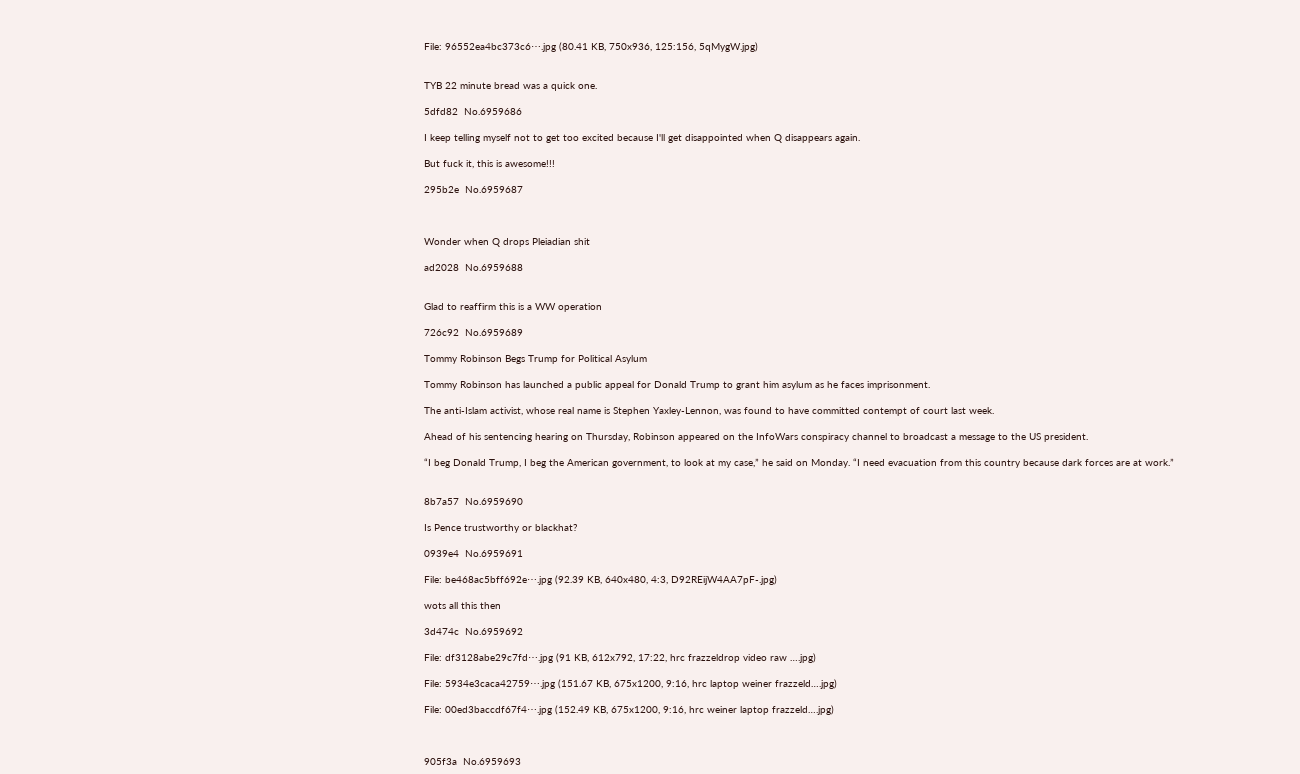File: 96552ea4bc373c6⋯.jpg (80.41 KB, 750x936, 125:156, 5qMygW.jpg)


TYB 22 minute bread was a quick one.

5dfd82  No.6959686

I keep telling myself not to get too excited because I'll get disappointed when Q disappears again.

But fuck it, this is awesome!!!

295b2e  No.6959687



Wonder when Q drops Pleiadian shit

ad2028  No.6959688


Glad to reaffirm this is a WW operation

726c92  No.6959689

Tommy Robinson Begs Trump for Political Asylum

Tommy Robinson has launched a public appeal for Donald Trump to grant him asylum as he faces imprisonment.

The anti-Islam activist, whose real name is Stephen Yaxley-Lennon, was found to have committed contempt of court last week.

Ahead of his sentencing hearing on Thursday, Robinson appeared on the InfoWars conspiracy channel to broadcast a message to the US president.

“I beg Donald Trump, I beg the American government, to look at my case,” he said on Monday. “I need evacuation from this country because dark forces are at work.”


8b7a57  No.6959690

Is Pence trustworthy or blackhat?

0939e4  No.6959691

File: be468ac5bff692e⋯.jpg (92.39 KB, 640x480, 4:3, D92REijW4AA7pF-.jpg)

wots all this then

3d474c  No.6959692

File: df3128abe29c7fd⋯.jpg (91 KB, 612x792, 17:22, hrc frazzeldrop video raw ….jpg)

File: 5934e3caca42759⋯.jpg (151.67 KB, 675x1200, 9:16, hrc laptop weiner frazzeld….jpg)

File: 00ed3baccdf67f4⋯.jpg (152.49 KB, 675x1200, 9:16, hrc weiner laptop frazzeld….jpg)



905f3a  No.6959693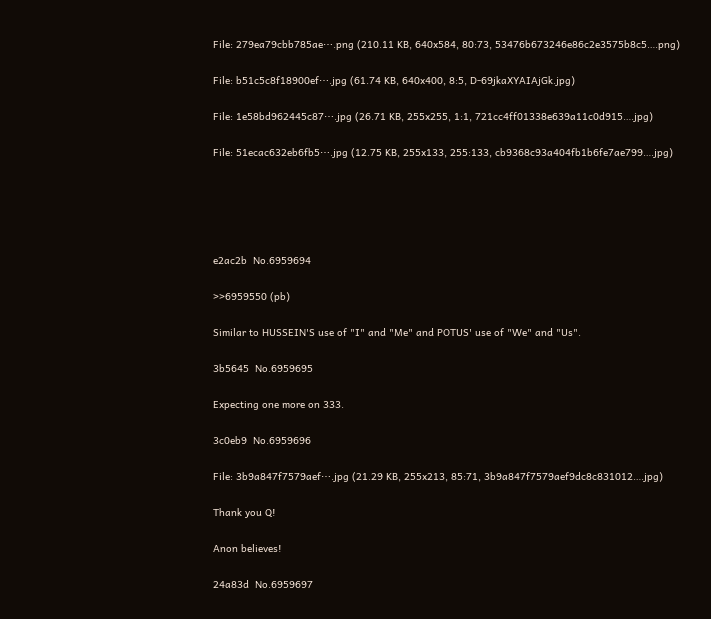File: 279ea79cbb785ae⋯.png (210.11 KB, 640x584, 80:73, 53476b673246e86c2e3575b8c5….png)

File: b51c5c8f18900ef⋯.jpg (61.74 KB, 640x400, 8:5, D-69jkaXYAIAjGk.jpg)

File: 1e58bd962445c87⋯.jpg (26.71 KB, 255x255, 1:1, 721cc4ff01338e639a11c0d915….jpg)

File: 51ecac632eb6fb5⋯.jpg (12.75 KB, 255x133, 255:133, cb9368c93a404fb1b6fe7ae799….jpg)





e2ac2b  No.6959694

>>6959550 (pb)

Similar to HUSSEIN'S use of "I" and "Me" and POTUS' use of "We" and "Us".

3b5645  No.6959695

Expecting one more on 333.

3c0eb9  No.6959696

File: 3b9a847f7579aef⋯.jpg (21.29 KB, 255x213, 85:71, 3b9a847f7579aef9dc8c831012….jpg)

Thank you Q!

Anon believes!

24a83d  No.6959697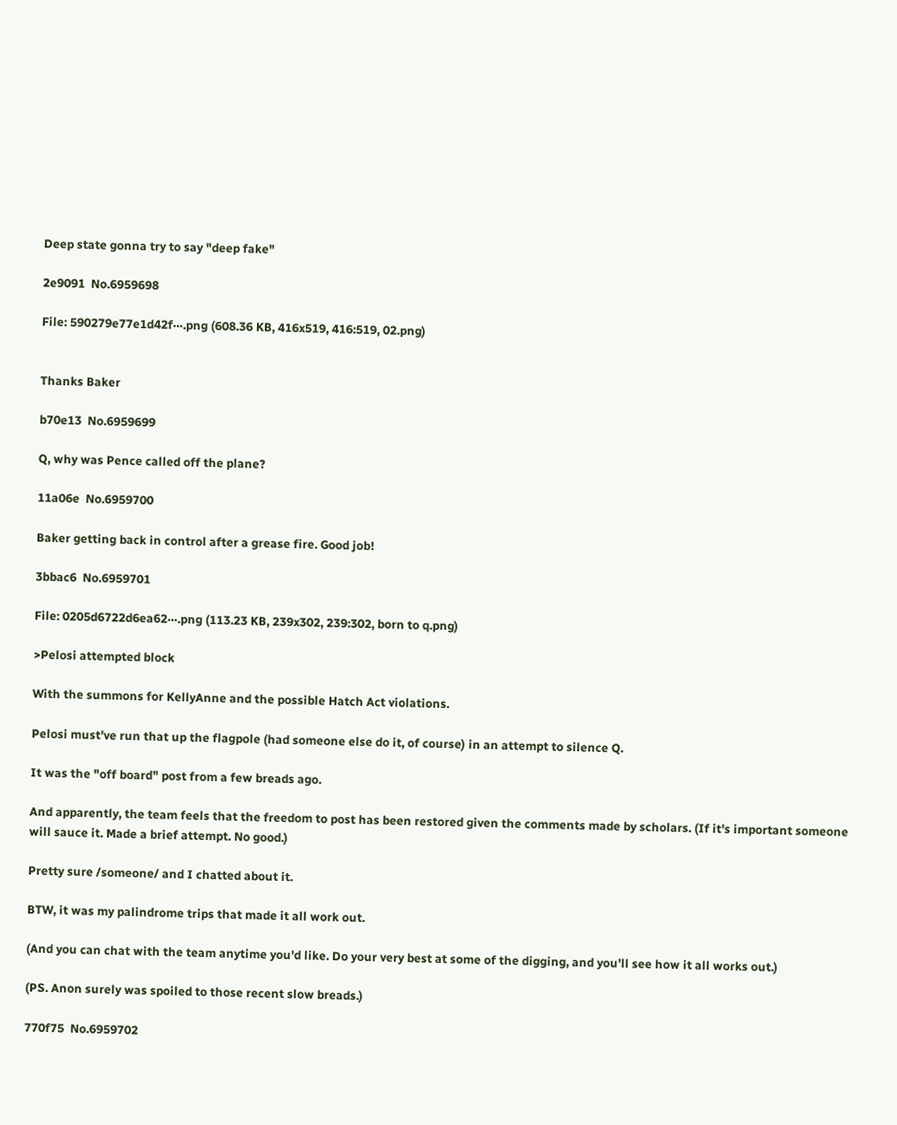Deep state gonna try to say "deep fake"

2e9091  No.6959698

File: 590279e77e1d42f⋯.png (608.36 KB, 416x519, 416:519, 02.png)


Thanks Baker

b70e13  No.6959699

Q, why was Pence called off the plane?

11a06e  No.6959700

Baker getting back in control after a grease fire. Good job!

3bbac6  No.6959701

File: 0205d6722d6ea62⋯.png (113.23 KB, 239x302, 239:302, born to q.png)

>Pelosi attempted block

With the summons for KellyAnne and the possible Hatch Act violations.

Pelosi must've run that up the flagpole (had someone else do it, of course) in an attempt to silence Q.

It was the "off board" post from a few breads ago.

And apparently, the team feels that the freedom to post has been restored given the comments made by scholars. (If it's important someone will sauce it. Made a brief attempt. No good.)

Pretty sure /someone/ and I chatted about it.

BTW, it was my palindrome trips that made it all work out.

(And you can chat with the team anytime you'd like. Do your very best at some of the digging, and you'll see how it all works out.)

(PS. Anon surely was spoiled to those recent slow breads.)

770f75  No.6959702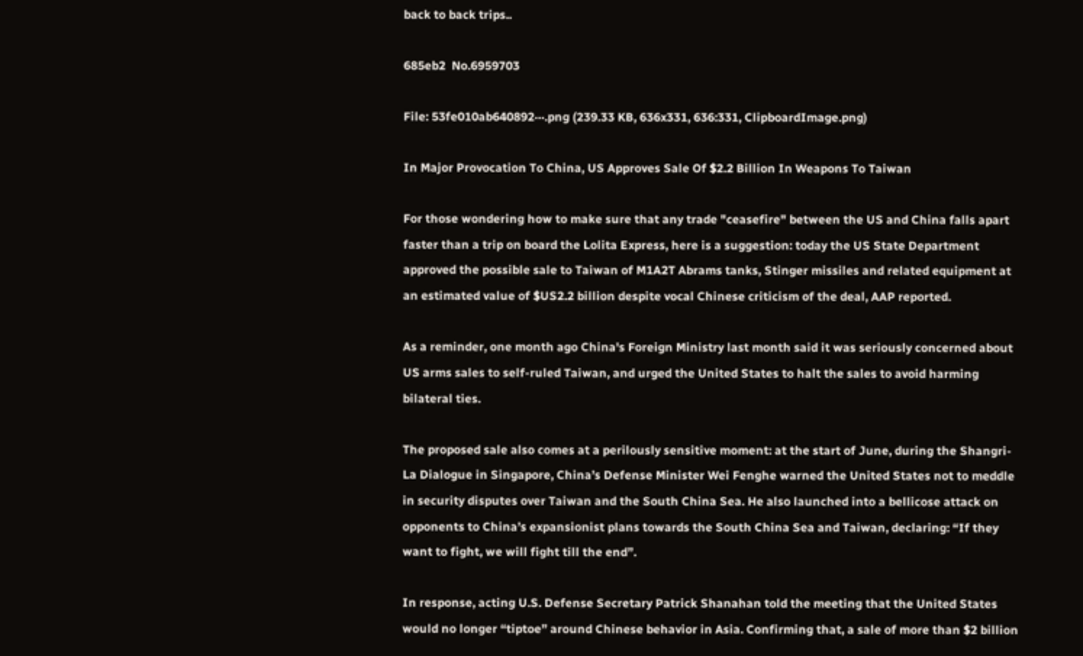back to back trips..

685eb2  No.6959703

File: 53fe010ab640892⋯.png (239.33 KB, 636x331, 636:331, ClipboardImage.png)

In Major Provocation To China, US Approves Sale Of $2.2 Billion In Weapons To Taiwan

For those wondering how to make sure that any trade "ceasefire" between the US and China falls apart faster than a trip on board the Lolita Express, here is a suggestion: today the US State Department approved the possible sale to Taiwan of M1A2T Abrams tanks, Stinger missiles and related equipment at an estimated value of $US2.2 billion despite vocal Chinese criticism of the deal, AAP reported.

As a reminder, one month ago China's Foreign Ministry last month said it was seriously concerned about US arms sales to self-ruled Taiwan, and urged the United States to halt the sales to avoid harming bilateral ties.

The proposed sale also comes at a perilously sensitive moment: at the start of June, during the Shangri-La Dialogue in Singapore, China’s Defense Minister Wei Fenghe warned the United States not to meddle in security disputes over Taiwan and the South China Sea. He also launched into a bellicose attack on opponents to China’s expansionist plans towards the South China Sea and Taiwan, declaring: “If they want to fight, we will fight till the end”.

In response, acting U.S. Defense Secretary Patrick Shanahan told the meeting that the United States would no longer “tiptoe” around Chinese behavior in Asia. Confirming that, a sale of more than $2 billion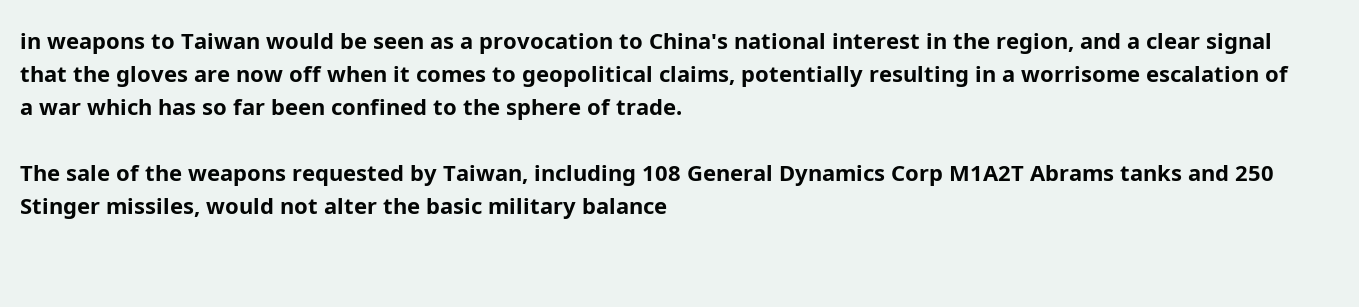in weapons to Taiwan would be seen as a provocation to China's national interest in the region, and a clear signal that the gloves are now off when it comes to geopolitical claims, potentially resulting in a worrisome escalation of a war which has so far been confined to the sphere of trade.

The sale of the weapons requested by Taiwan, including 108 General Dynamics Corp M1A2T Abrams tanks and 250 Stinger missiles, would not alter the basic military balance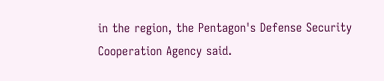in the region, the Pentagon's Defense Security Cooperation Agency said.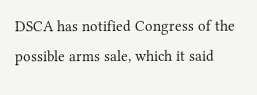DSCA has notified Congress of the possible arms sale, which it said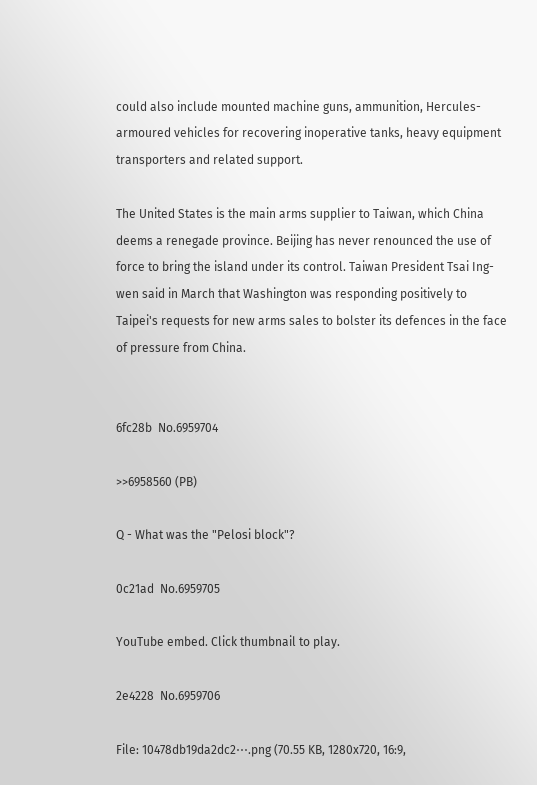could also include mounted machine guns, ammunition, Hercules-armoured vehicles for recovering inoperative tanks, heavy equipment transporters and related support.

The United States is the main arms supplier to Taiwan, which China deems a renegade province. Beijing has never renounced the use of force to bring the island under its control. Taiwan President Tsai Ing-wen said in March that Washington was responding positively to Taipei's requests for new arms sales to bolster its defences in the face of pressure from China.


6fc28b  No.6959704

>>6958560 (PB)

Q - What was the "Pelosi block"?

0c21ad  No.6959705

YouTube embed. Click thumbnail to play.

2e4228  No.6959706

File: 10478db19da2dc2⋯.png (70.55 KB, 1280x720, 16:9,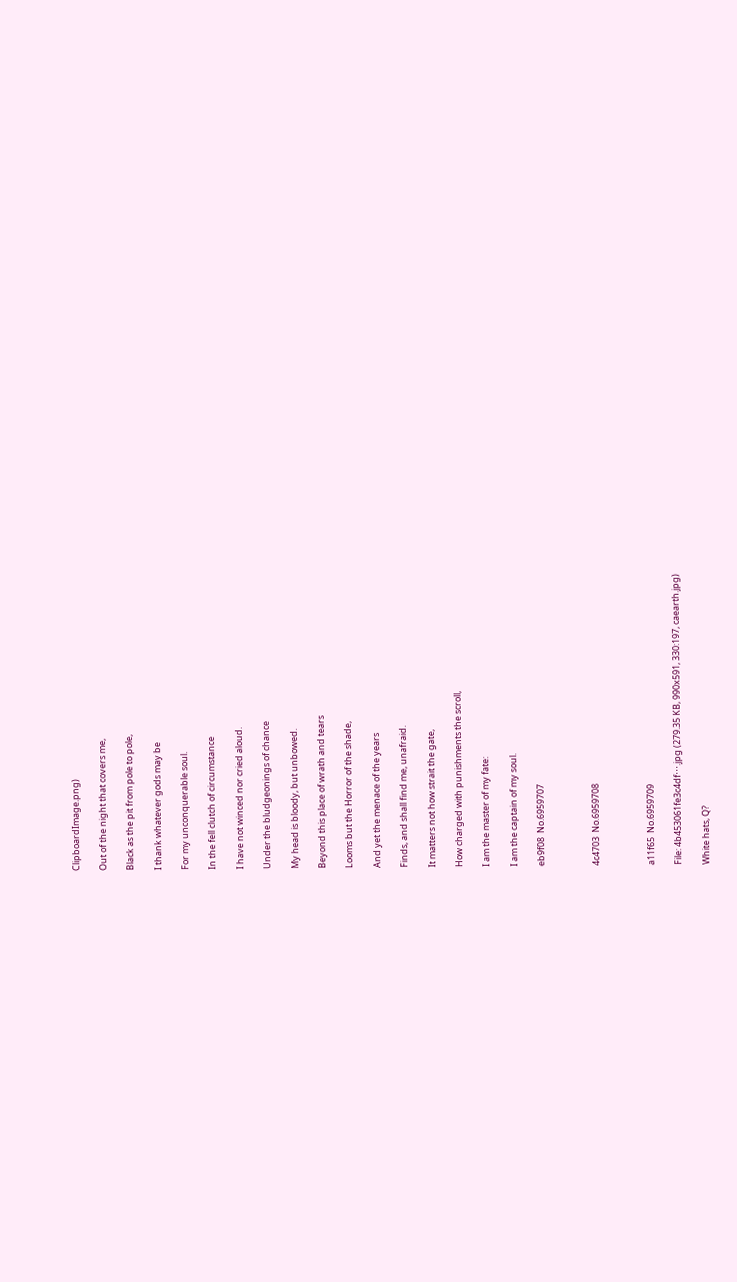ClipboardImage.png)

Out of the night that covers me,

Black as the pit from pole to pole,

I thank whatever gods may be

For my unconquerable soul.

In the fell clutch of circumstance

I have not winced nor cried aloud.

Under the bludgeonings of chance

My head is bloody, but unbowed.

Beyond this place of wrath and tears

Looms but the Horror of the shade,

And yet the menace of the years

Finds, and shall find me, unafraid.

It matters not how strait the gate,

How charged with punishments the scroll,

I am the master of my fate:

I am the captain of my soul.

eb9f08  No.6959707



4c4703  No.6959708



a11f65  No.6959709

File: 4b453061fe3c4df⋯.jpg (279.35 KB, 990x591, 330:197, caearth.jpg)

White hats, Q?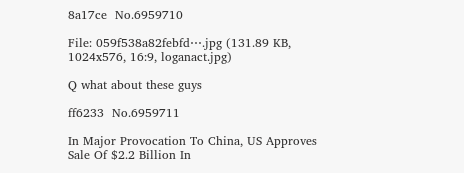8a17ce  No.6959710

File: 059f538a82febfd⋯.jpg (131.89 KB, 1024x576, 16:9, loganact.jpg)

Q what about these guys

ff6233  No.6959711

In Major Provocation To China, US Approves Sale Of $2.2 Billion In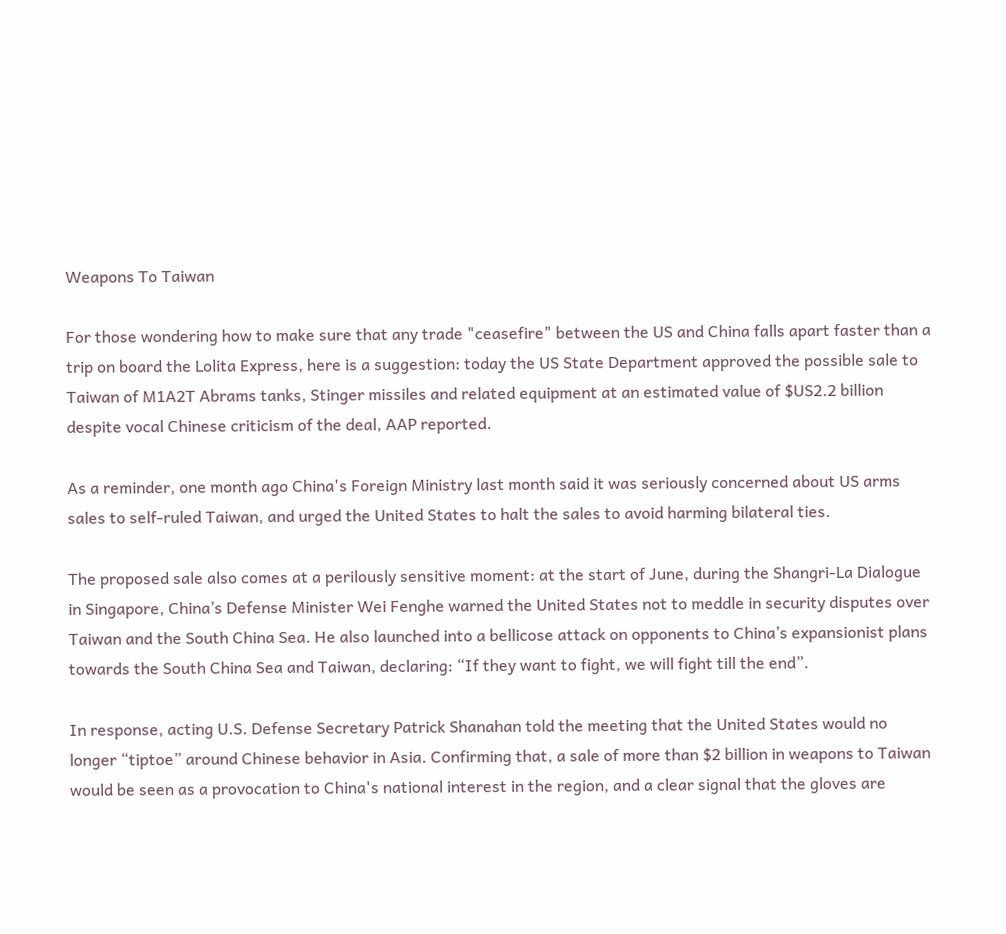Weapons To Taiwan

For those wondering how to make sure that any trade "ceasefire" between the US and China falls apart faster than a trip on board the Lolita Express, here is a suggestion: today the US State Department approved the possible sale to Taiwan of M1A2T Abrams tanks, Stinger missiles and related equipment at an estimated value of $US2.2 billion despite vocal Chinese criticism of the deal, AAP reported.

As a reminder, one month ago China's Foreign Ministry last month said it was seriously concerned about US arms sales to self-ruled Taiwan, and urged the United States to halt the sales to avoid harming bilateral ties.

The proposed sale also comes at a perilously sensitive moment: at the start of June, during the Shangri-La Dialogue in Singapore, China’s Defense Minister Wei Fenghe warned the United States not to meddle in security disputes over Taiwan and the South China Sea. He also launched into a bellicose attack on opponents to China’s expansionist plans towards the South China Sea and Taiwan, declaring: “If they want to fight, we will fight till the end”.

In response, acting U.S. Defense Secretary Patrick Shanahan told the meeting that the United States would no longer “tiptoe” around Chinese behavior in Asia. Confirming that, a sale of more than $2 billion in weapons to Taiwan would be seen as a provocation to China's national interest in the region, and a clear signal that the gloves are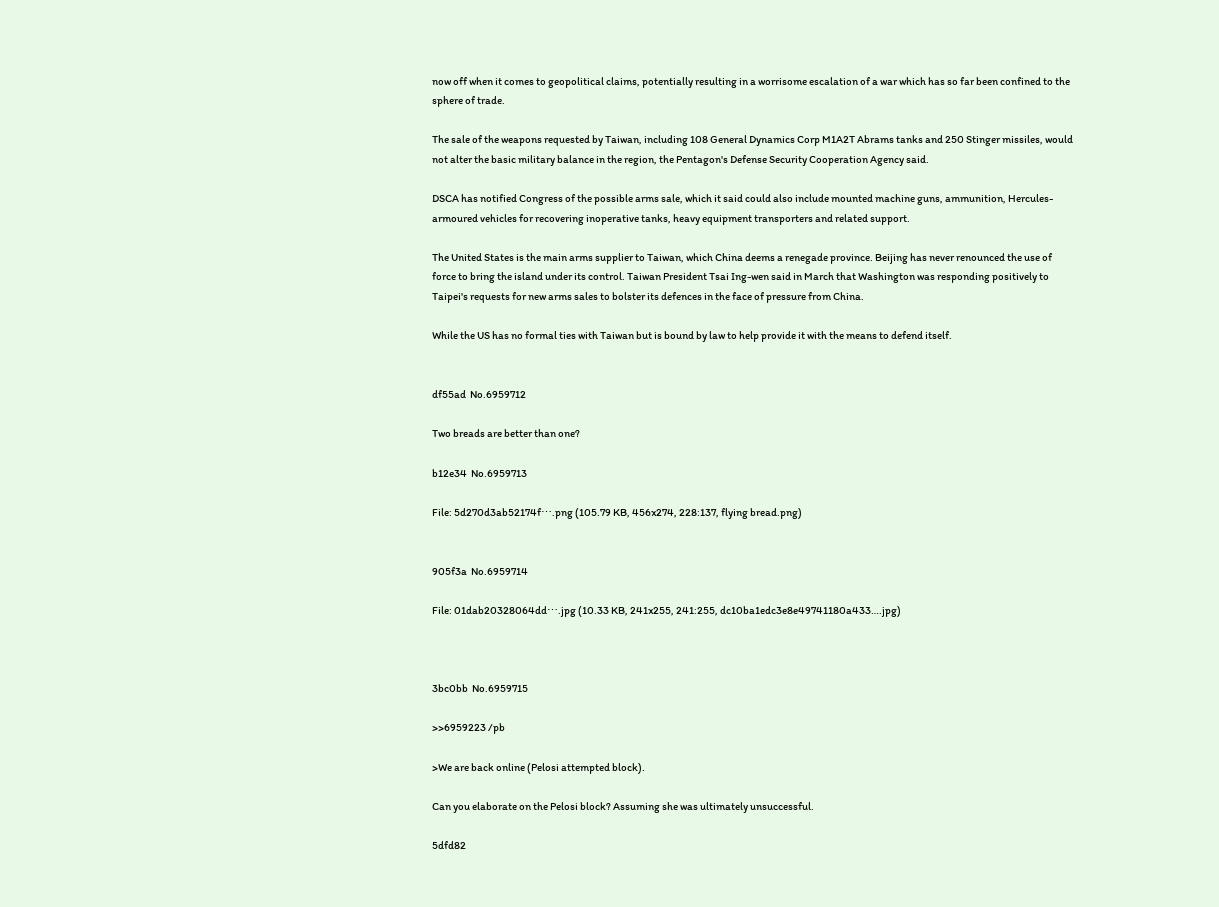now off when it comes to geopolitical claims, potentially resulting in a worrisome escalation of a war which has so far been confined to the sphere of trade.

The sale of the weapons requested by Taiwan, including 108 General Dynamics Corp M1A2T Abrams tanks and 250 Stinger missiles, would not alter the basic military balance in the region, the Pentagon's Defense Security Cooperation Agency said.

DSCA has notified Congress of the possible arms sale, which it said could also include mounted machine guns, ammunition, Hercules-armoured vehicles for recovering inoperative tanks, heavy equipment transporters and related support.

The United States is the main arms supplier to Taiwan, which China deems a renegade province. Beijing has never renounced the use of force to bring the island under its control. Taiwan President Tsai Ing-wen said in March that Washington was responding positively to Taipei's requests for new arms sales to bolster its defences in the face of pressure from China.

While the US has no formal ties with Taiwan but is bound by law to help provide it with the means to defend itself.


df55ad  No.6959712

Two breads are better than one?

b12e34  No.6959713

File: 5d270d3ab52174f⋯.png (105.79 KB, 456x274, 228:137, flying bread.png)


905f3a  No.6959714

File: 01dab20328064dd⋯.jpg (10.33 KB, 241x255, 241:255, dc10ba1edc3e8e49741180a433….jpg)



3bc0bb  No.6959715

>>6959223 /pb

>We are back online (Pelosi attempted block).

Can you elaborate on the Pelosi block? Assuming she was ultimately unsuccessful.

5dfd82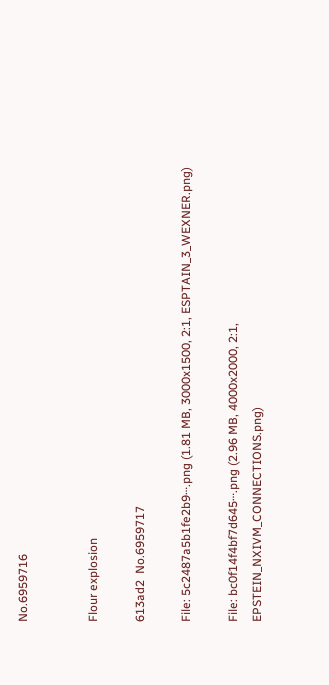No.6959716


Flour explosion

613ad2  No.6959717

File: 5c2487a5b1fe2b9⋯.png (1.81 MB, 3000x1500, 2:1, ESPTAIN_3_WEXNER.png)

File: bc0f14f4bf7d645⋯.png (2.96 MB, 4000x2000, 2:1, EPSTEIN_NXIVM_CONNECTIONS.png)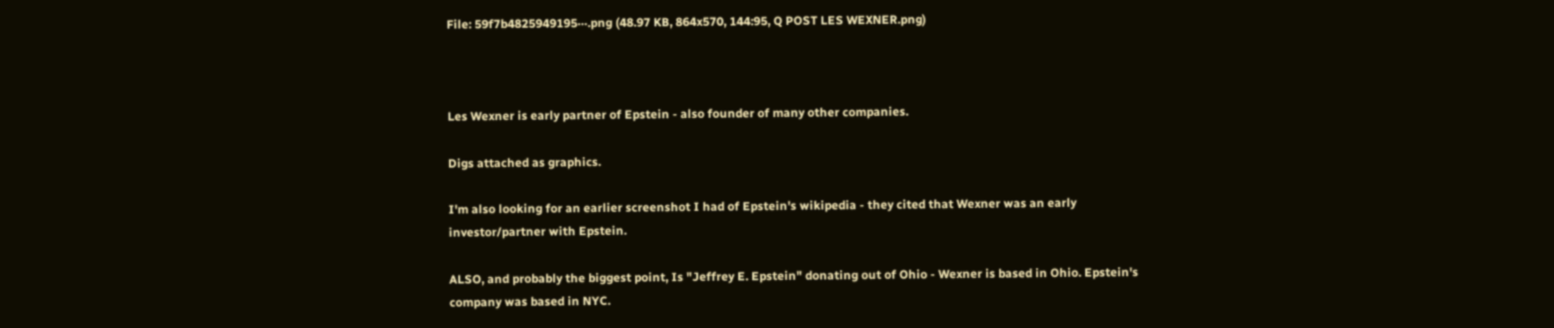File: 59f7b4825949195⋯.png (48.97 KB, 864x570, 144:95, Q POST LES WEXNER.png)



Les Wexner is early partner of Epstein - also founder of many other companies.

Digs attached as graphics.

I'm also looking for an earlier screenshot I had of Epstein's wikipedia - they cited that Wexner was an early investor/partner with Epstein.

ALSO, and probably the biggest point, Is "Jeffrey E. Epstein" donating out of Ohio - Wexner is based in Ohio. Epstein's company was based in NYC.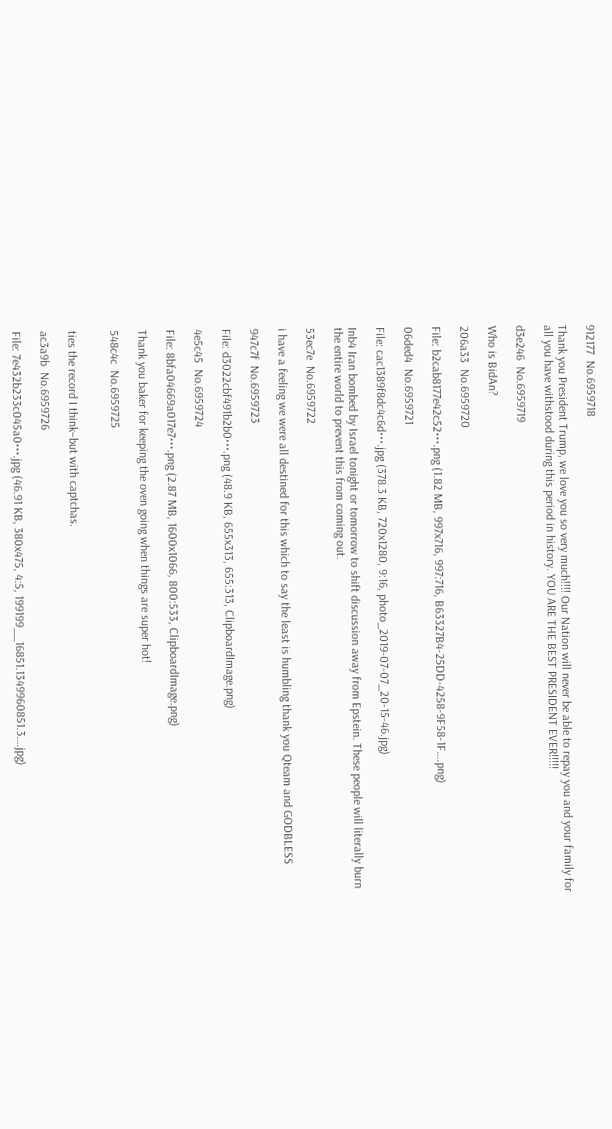912177  No.6959718

Thank you President Trump, we love you so very much!!!! Our Nation will never be able to repay you and your family for all you have withstood during this period in history. YOU ARE THE BEST PRESIDENT EVER!!!!!

d3e246  No.6959719

Who is BidAn?

206a33  No.6959720

File: b2cab8177e42c52⋯.png (1.82 MB, 997x716, 997:716, B63327B4-25DD-4258-9F58-1F….png)

06ded4  No.6959721

File: cac1389f8dc4c6d⋯.jpg (378.3 KB, 720x1280, 9:16, photo_2019-07-07_20-15-46.jpg)

Inb4 Iran bombed by Israel tonight or tomorrow to shift discussion away from Epstein. These people will literally burn the entire world to prevent this from coming out.

53ec7e  No.6959722

i have a feeling we were all destined for this which to say the least is humbling thank you Qteam and GODBLESS

947c7f  No.6959723

File: d3022cbf491b2b0⋯.png (48.9 KB, 655x313, 655:313, ClipboardImage.png)

4e5c45  No.6959724

File: 8bfa04669a017e7⋯.png (2.87 MB, 1600x1066, 800:533, ClipboardImage.png)

Thank you baker for keeping the oven going when things are super hot!

548c4c  No.6959725


ties the record I think–but with captchas.

ac3a9b  No.6959726

File: 7e432b233c045a0⋯.jpg (46.91 KB, 380x475, 4:5, 199199__16851.1349960851.3….jpg)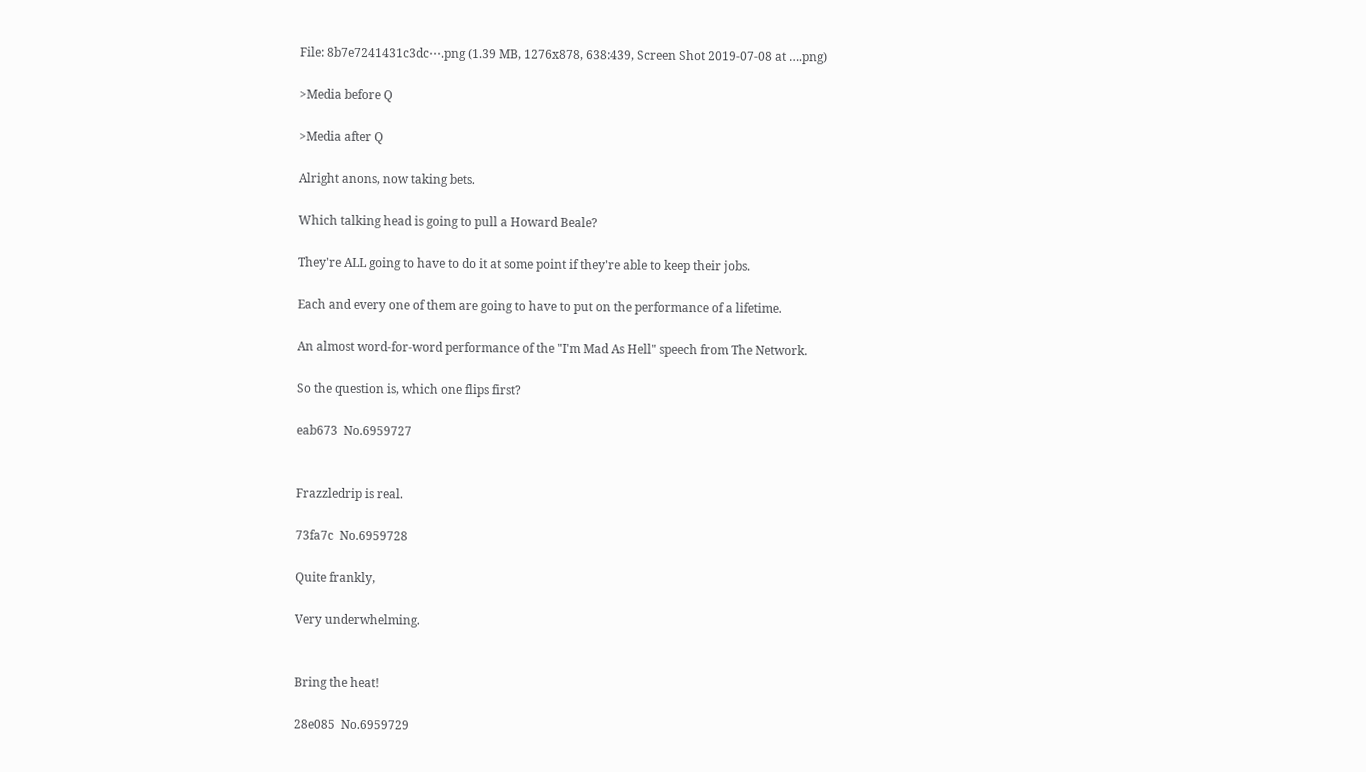File: 8b7e7241431c3dc⋯.png (1.39 MB, 1276x878, 638:439, Screen Shot 2019-07-08 at ….png)

>Media before Q

>Media after Q

Alright anons, now taking bets.

Which talking head is going to pull a Howard Beale?

They're ALL going to have to do it at some point if they're able to keep their jobs.

Each and every one of them are going to have to put on the performance of a lifetime.

An almost word-for-word performance of the "I'm Mad As Hell" speech from The Network.

So the question is, which one flips first?

eab673  No.6959727


Frazzledrip is real.

73fa7c  No.6959728

Quite frankly,

Very underwhelming.


Bring the heat!

28e085  No.6959729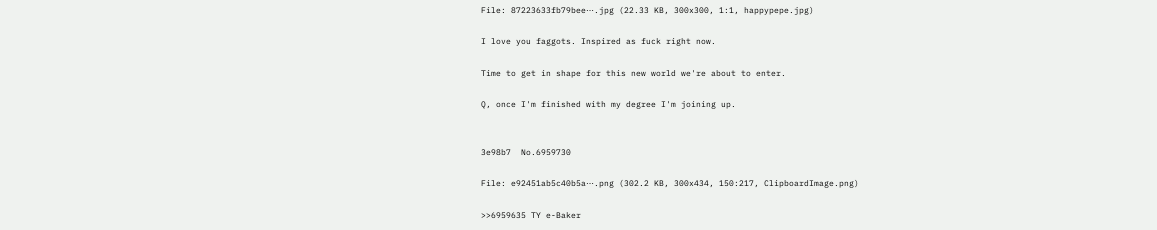File: 87223633fb79bee⋯.jpg (22.33 KB, 300x300, 1:1, happypepe.jpg)

I love you faggots. Inspired as fuck right now.

Time to get in shape for this new world we're about to enter.

Q, once I'm finished with my degree I'm joining up.


3e98b7  No.6959730

File: e92451ab5c40b5a⋯.png (302.2 KB, 300x434, 150:217, ClipboardImage.png)

>>6959635 TY e-Baker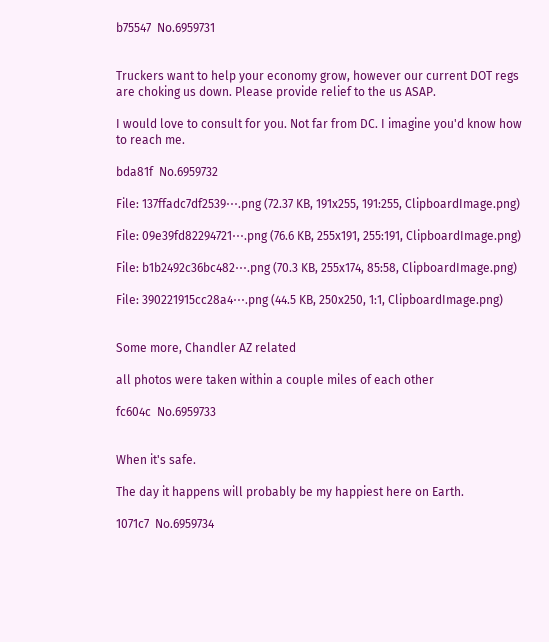b75547  No.6959731


Truckers want to help your economy grow, however our current DOT regs are choking us down. Please provide relief to the us ASAP.

I would love to consult for you. Not far from DC. I imagine you'd know how to reach me.

bda81f  No.6959732

File: 137ffadc7df2539⋯.png (72.37 KB, 191x255, 191:255, ClipboardImage.png)

File: 09e39fd82294721⋯.png (76.6 KB, 255x191, 255:191, ClipboardImage.png)

File: b1b2492c36bc482⋯.png (70.3 KB, 255x174, 85:58, ClipboardImage.png)

File: 390221915cc28a4⋯.png (44.5 KB, 250x250, 1:1, ClipboardImage.png)


Some more, Chandler AZ related

all photos were taken within a couple miles of each other

fc604c  No.6959733


When it's safe.

The day it happens will probably be my happiest here on Earth.

1071c7  No.6959734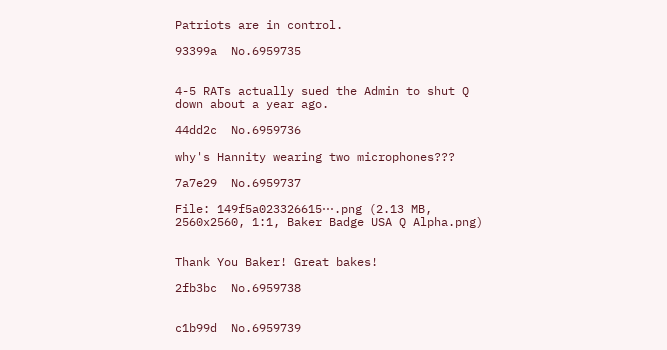Patriots are in control.

93399a  No.6959735


4-5 RATs actually sued the Admin to shut Q down about a year ago.

44dd2c  No.6959736

why's Hannity wearing two microphones???

7a7e29  No.6959737

File: 149f5a023326615⋯.png (2.13 MB, 2560x2560, 1:1, Baker Badge USA Q Alpha.png)


Thank You Baker! Great bakes!

2fb3bc  No.6959738


c1b99d  No.6959739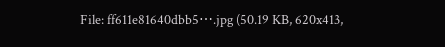File: ff611e81640dbb5⋯.jpg (50.19 KB, 620x413,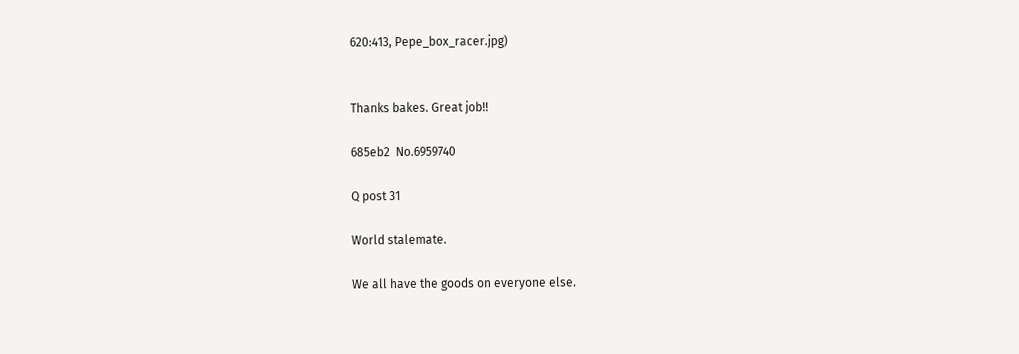620:413, Pepe_box_racer.jpg)


Thanks bakes. Great job!!

685eb2  No.6959740

Q post 31

World stalemate.

We all have the goods on everyone else.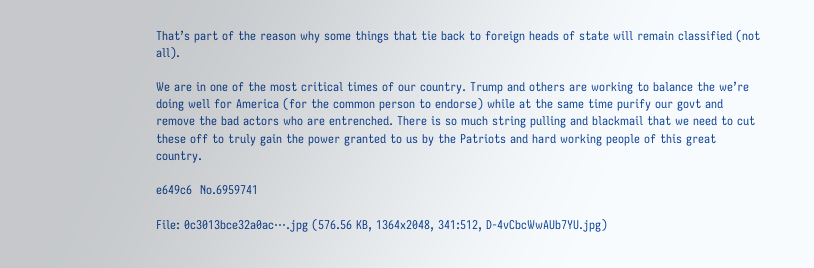That’s part of the reason why some things that tie back to foreign heads of state will remain classified (not all).

We are in one of the most critical times of our country. Trump and others are working to balance the we’re doing well for America (for the common person to endorse) while at the same time purify our govt and remove the bad actors who are entrenched. There is so much string pulling and blackmail that we need to cut these off to truly gain the power granted to us by the Patriots and hard working people of this great country.

e649c6  No.6959741

File: 0c3013bce32a0ac⋯.jpg (576.56 KB, 1364x2048, 341:512, D-4vCbcWwAUb7YU.jpg)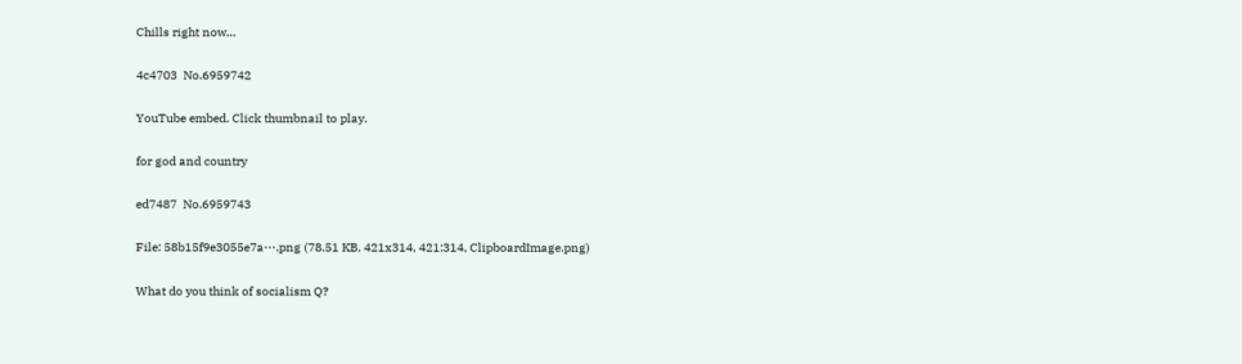Chills right now…

4c4703  No.6959742

YouTube embed. Click thumbnail to play.

for god and country

ed7487  No.6959743

File: 58b15f9e3055e7a⋯.png (78.51 KB, 421x314, 421:314, ClipboardImage.png)

What do you think of socialism Q?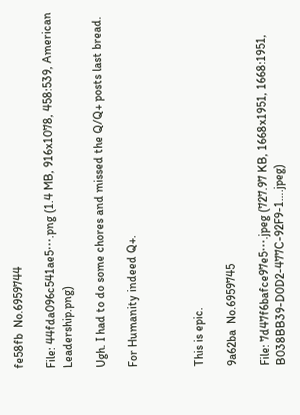fe58fb  No.6959744

File: 44fda096c541ae5⋯.png (1.4 MB, 916x1078, 458:539, American Leadership.png)

Ugh. I had to do some chores and missed the Q/Q+ posts last bread.

For Humanity indeed Q+.



This is epic.

9a62ba  No.6959745

File: 7d47f6bafce97e5⋯.jpeg (727.97 KB, 1668x1951, 1668:1951, B038BB39-D0D2-477C-92F9-1….jpeg)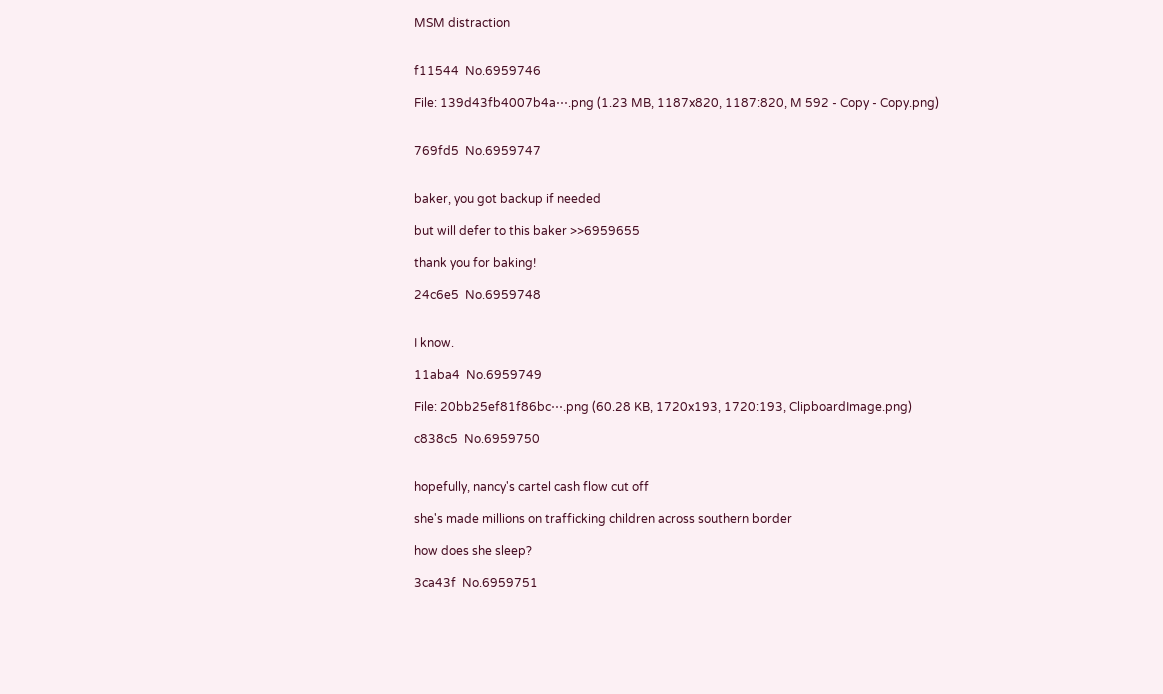MSM distraction


f11544  No.6959746

File: 139d43fb4007b4a⋯.png (1.23 MB, 1187x820, 1187:820, M 592 - Copy - Copy.png)


769fd5  No.6959747


baker, you got backup if needed

but will defer to this baker >>6959655

thank you for baking!

24c6e5  No.6959748


I know.

11aba4  No.6959749

File: 20bb25ef81f86bc⋯.png (60.28 KB, 1720x193, 1720:193, ClipboardImage.png)

c838c5  No.6959750


hopefully, nancy's cartel cash flow cut off

she's made millions on trafficking children across southern border

how does she sleep?

3ca43f  No.6959751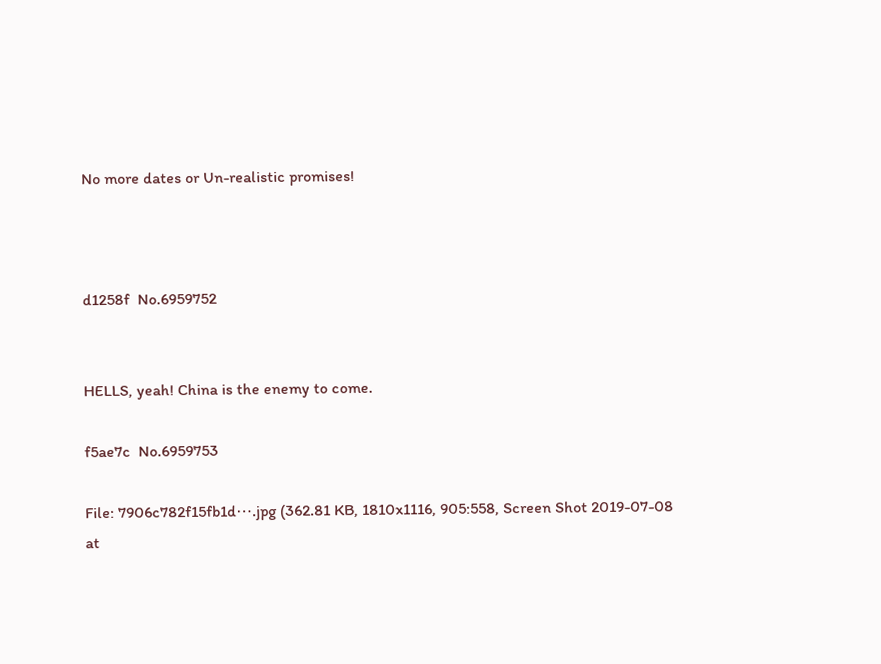No more dates or Un-realistic promises!



d1258f  No.6959752


HELLS, yeah! China is the enemy to come.

f5ae7c  No.6959753

File: 7906c782f15fb1d⋯.jpg (362.81 KB, 1810x1116, 905:558, Screen Shot 2019-07-08 at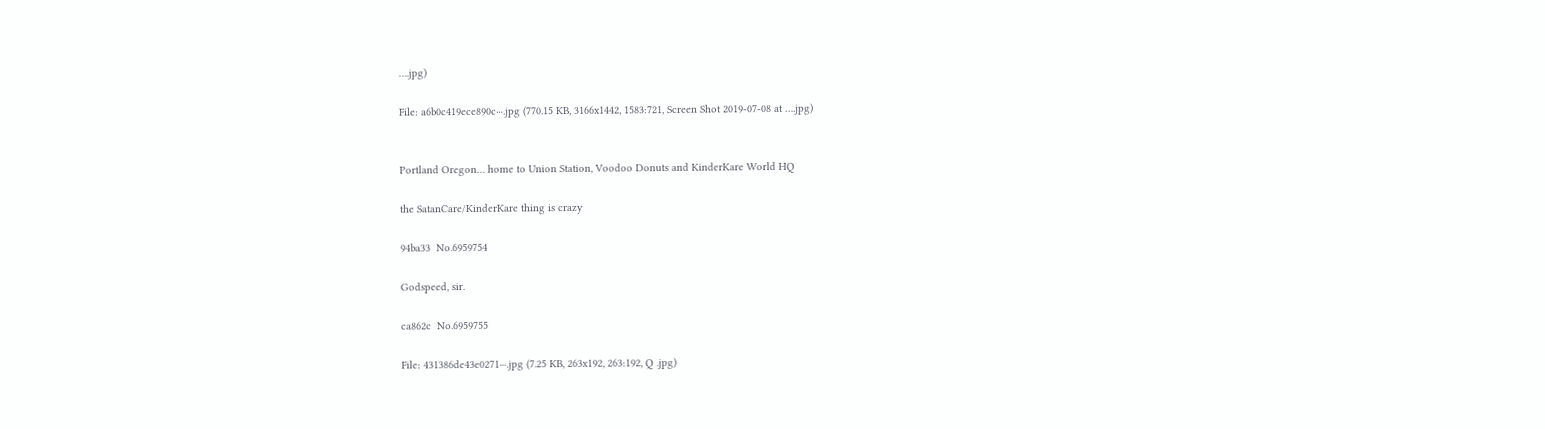….jpg)

File: a6b0c419ece890c⋯.jpg (770.15 KB, 3166x1442, 1583:721, Screen Shot 2019-07-08 at ….jpg)


Portland Oregon… home to Union Station, Voodoo Donuts and KinderKare World HQ

the SatanCare/KinderKare thing is crazy

94ba33  No.6959754

Godspeed, sir.

ca862c  No.6959755

File: 431386de43e0271⋯.jpg (7.25 KB, 263x192, 263:192, Q .jpg)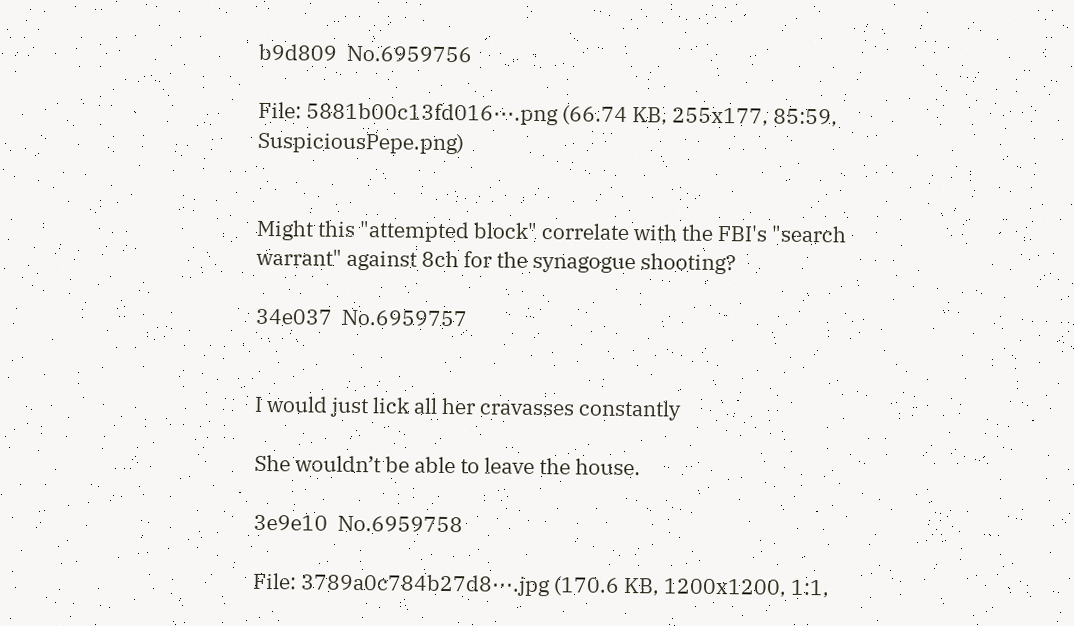b9d809  No.6959756

File: 5881b00c13fd016⋯.png (66.74 KB, 255x177, 85:59, SuspiciousPepe.png)


Might this "attempted block" correlate with the FBI's "search warrant" against 8ch for the synagogue shooting?

34e037  No.6959757


I would just lick all her cravasses constantly

She wouldn’t be able to leave the house.

3e9e10  No.6959758

File: 3789a0c784b27d8⋯.jpg (170.6 KB, 1200x1200, 1:1,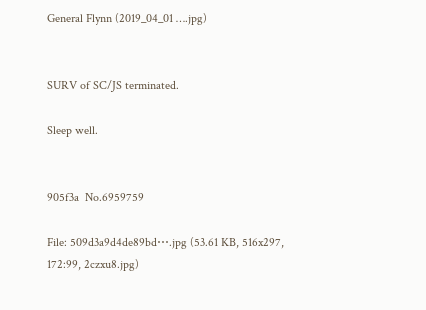General Flynn (2019_04_01 ….jpg)


SURV of SC/JS terminated.

Sleep well.


905f3a  No.6959759

File: 509d3a9d4de89bd⋯.jpg (53.61 KB, 516x297, 172:99, 2czxu8.jpg)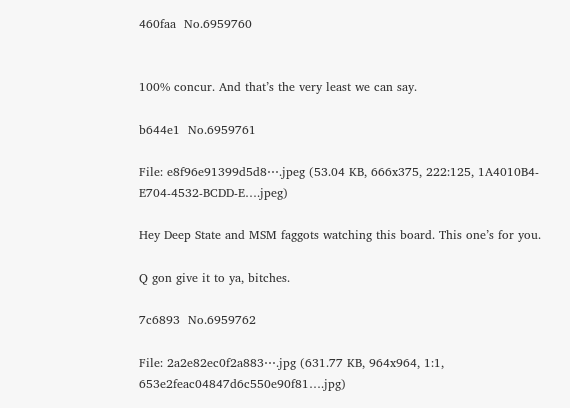460faa  No.6959760


100% concur. And that’s the very least we can say.

b644e1  No.6959761

File: e8f96e91399d5d8⋯.jpeg (53.04 KB, 666x375, 222:125, 1A4010B4-E704-4532-BCDD-E….jpeg)

Hey Deep State and MSM faggots watching this board. This one’s for you.

Q gon give it to ya, bitches.

7c6893  No.6959762

File: 2a2e82ec0f2a883⋯.jpg (631.77 KB, 964x964, 1:1, 653e2feac04847d6c550e90f81….jpg)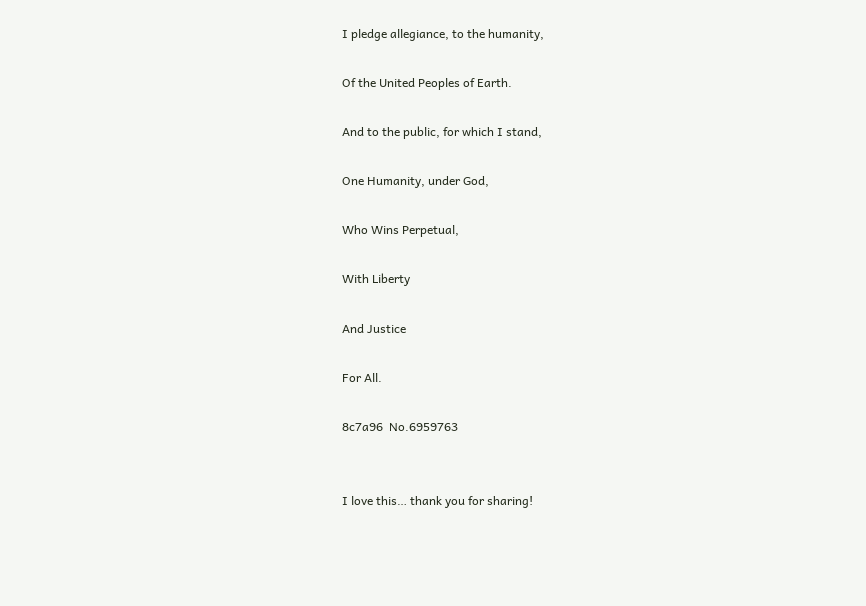I pledge allegiance, to the humanity,

Of the United Peoples of Earth.

And to the public, for which I stand,

One Humanity, under God,

Who Wins Perpetual,

With Liberty

And Justice

For All.

8c7a96  No.6959763


I love this… thank you for sharing!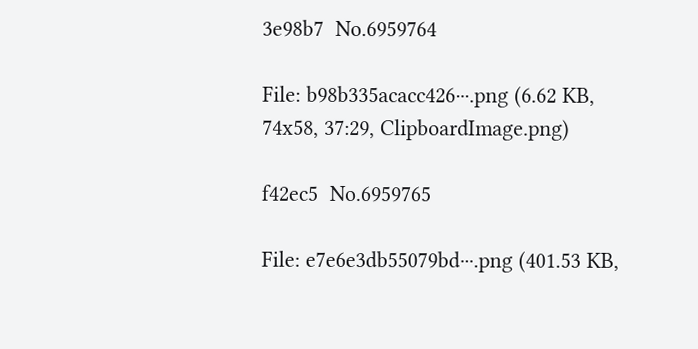3e98b7  No.6959764

File: b98b335acacc426⋯.png (6.62 KB, 74x58, 37:29, ClipboardImage.png)

f42ec5  No.6959765

File: e7e6e3db55079bd⋯.png (401.53 KB,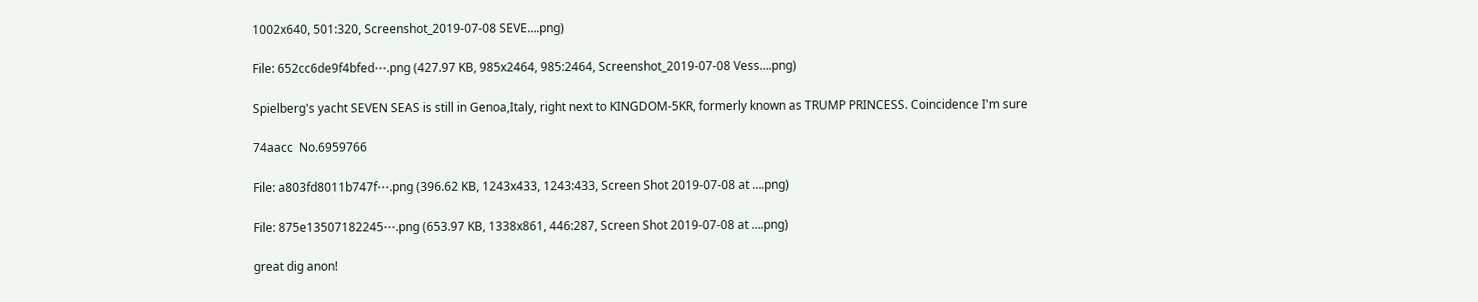1002x640, 501:320, Screenshot_2019-07-08 SEVE….png)

File: 652cc6de9f4bfed⋯.png (427.97 KB, 985x2464, 985:2464, Screenshot_2019-07-08 Vess….png)

Spielberg's yacht SEVEN SEAS is still in Genoa,Italy, right next to KINGDOM-5KR, formerly known as TRUMP PRINCESS. Coincidence I'm sure

74aacc  No.6959766

File: a803fd8011b747f⋯.png (396.62 KB, 1243x433, 1243:433, Screen Shot 2019-07-08 at ….png)

File: 875e13507182245⋯.png (653.97 KB, 1338x861, 446:287, Screen Shot 2019-07-08 at ….png)

great dig anon!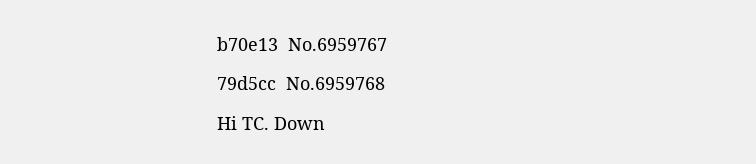b70e13  No.6959767

79d5cc  No.6959768

Hi TC. Down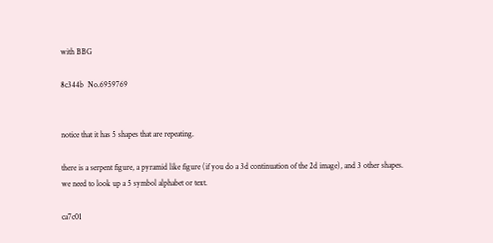with BBG

8c344b  No.6959769


notice that it has 5 shapes that are repeating.

there is a serpent figure, a pyramid like figure (if you do a 3d continuation of the 2d image), and 3 other shapes. we need to look up a 5 symbol alphabet or text.

ca7c01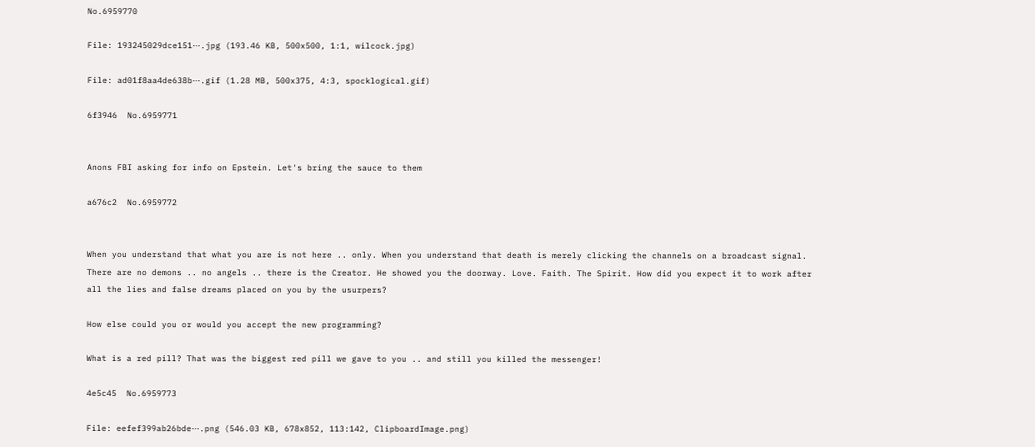No.6959770

File: 193245029dce151⋯.jpg (193.46 KB, 500x500, 1:1, wilcock.jpg)

File: ad01f8aa4de638b⋯.gif (1.28 MB, 500x375, 4:3, spocklogical.gif)

6f3946  No.6959771


Anons FBI asking for info on Epstein. Let's bring the sauce to them

a676c2  No.6959772


When you understand that what you are is not here .. only. When you understand that death is merely clicking the channels on a broadcast signal. There are no demons .. no angels .. there is the Creator. He showed you the doorway. Love. Faith. The Spirit. How did you expect it to work after all the lies and false dreams placed on you by the usurpers?

How else could you or would you accept the new programming?

What is a red pill? That was the biggest red pill we gave to you .. and still you killed the messenger!

4e5c45  No.6959773

File: eefef399ab26bde⋯.png (546.03 KB, 678x852, 113:142, ClipboardImage.png)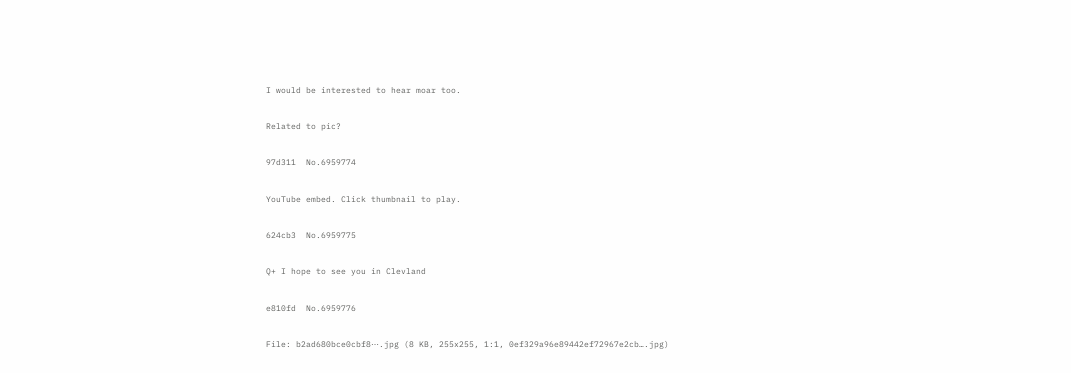I would be interested to hear moar too.

Related to pic?

97d311  No.6959774

YouTube embed. Click thumbnail to play.

624cb3  No.6959775

Q+ I hope to see you in Clevland

e810fd  No.6959776

File: b2ad680bce0cbf8⋯.jpg (8 KB, 255x255, 1:1, 0ef329a96e89442ef72967e2cb….jpg)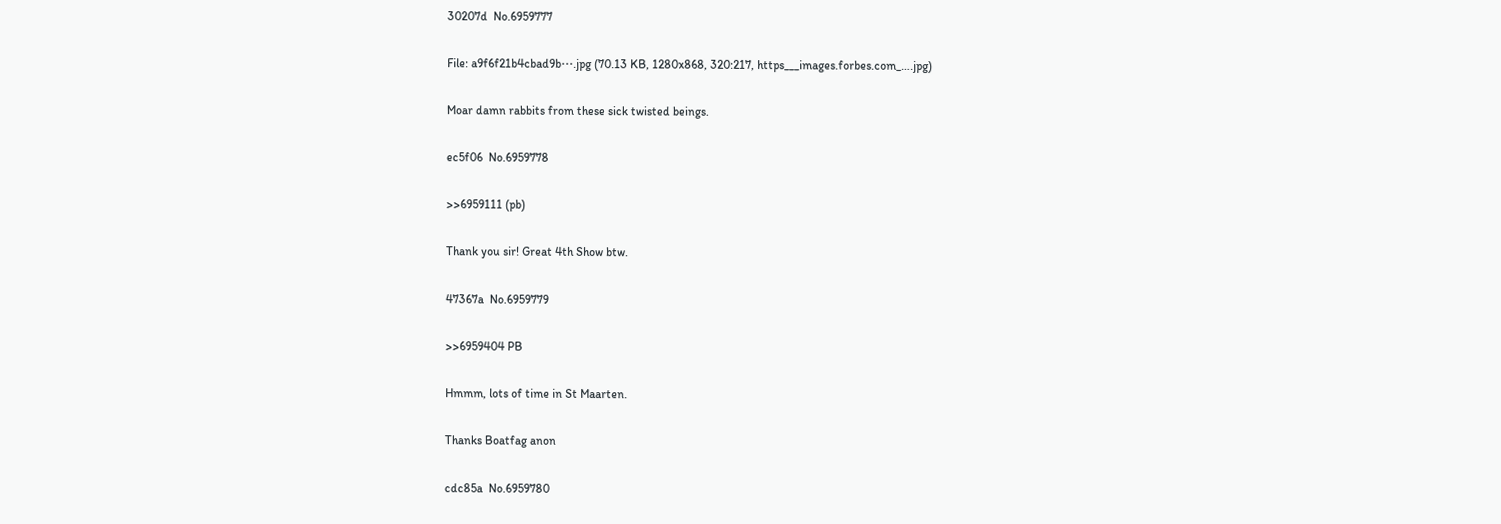30207d  No.6959777

File: a9f6f21b4cbad9b⋯.jpg (70.13 KB, 1280x868, 320:217, https___images.forbes.com_….jpg)

Moar damn rabbits from these sick twisted beings.

ec5f06  No.6959778

>>6959111 (pb)

Thank you sir! Great 4th Show btw.

47367a  No.6959779

>>6959404 PB

Hmmm, lots of time in St Maarten.

Thanks Boatfag anon

cdc85a  No.6959780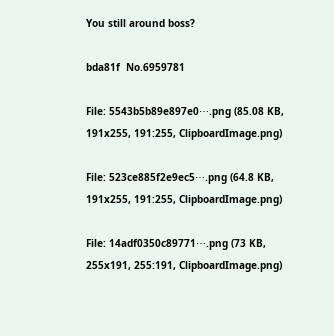You still around boss?

bda81f  No.6959781

File: 5543b5b89e897e0⋯.png (85.08 KB, 191x255, 191:255, ClipboardImage.png)

File: 523ce885f2e9ec5⋯.png (64.8 KB, 191x255, 191:255, ClipboardImage.png)

File: 14adf0350c89771⋯.png (73 KB, 255x191, 255:191, ClipboardImage.png)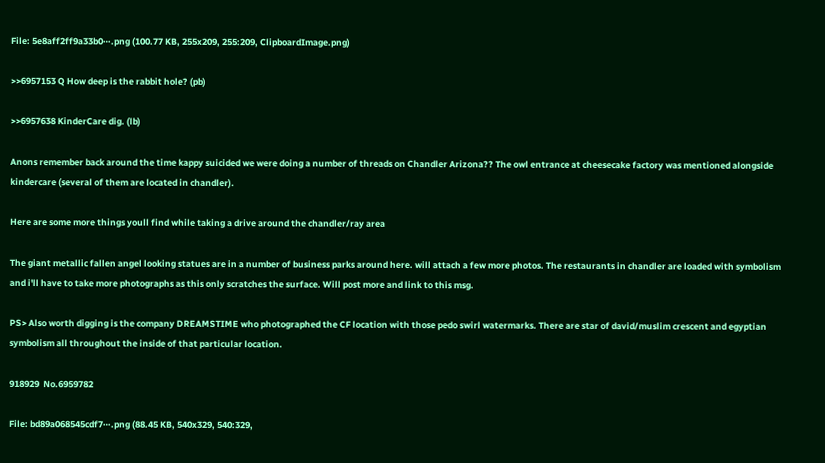File: 5e8aff2ff9a33b0⋯.png (100.77 KB, 255x209, 255:209, ClipboardImage.png)

>>6957153 Q How deep is the rabbit hole? (pb)

>>6957638 KinderCare dig. (lb)

Anons remember back around the time kappy suicided we were doing a number of threads on Chandler Arizona?? The owl entrance at cheesecake factory was mentioned alongside kindercare (several of them are located in chandler).

Here are some more things youll find while taking a drive around the chandler/ray area

The giant metallic fallen angel looking statues are in a number of business parks around here. will attach a few more photos. The restaurants in chandler are loaded with symbolism and i'll have to take more photographs as this only scratches the surface. Will post more and link to this msg.

PS> Also worth digging is the company DREAMSTIME who photographed the CF location with those pedo swirl watermarks. There are star of david/muslim crescent and egyptian symbolism all throughout the inside of that particular location.

918929  No.6959782

File: bd89a068545cdf7⋯.png (88.45 KB, 540x329, 540:329,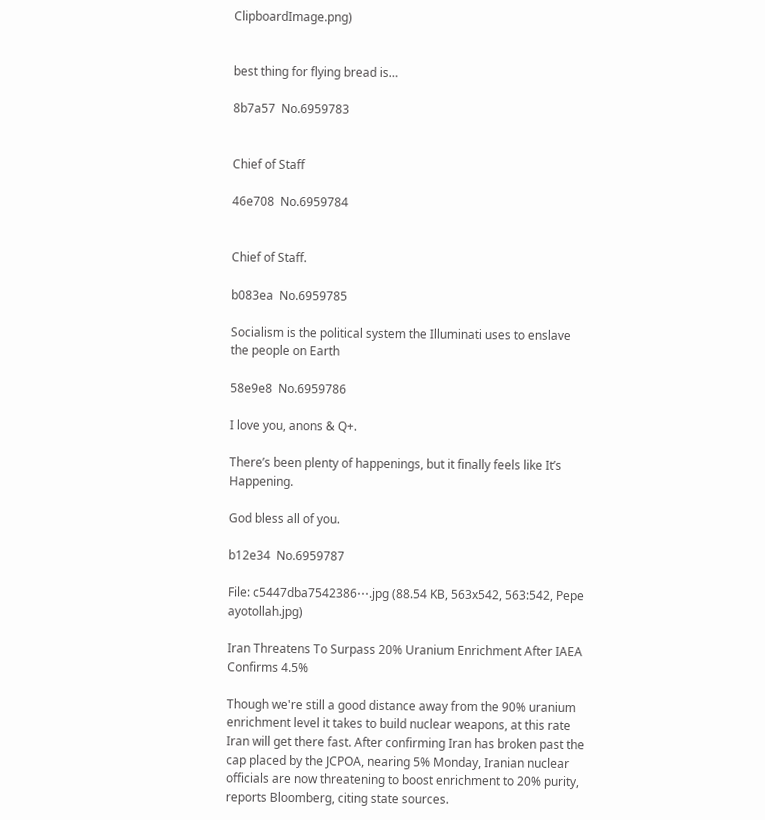ClipboardImage.png)


best thing for flying bread is…

8b7a57  No.6959783


Chief of Staff

46e708  No.6959784


Chief of Staff.

b083ea  No.6959785

Socialism is the political system the Illuminati uses to enslave the people on Earth

58e9e8  No.6959786

I love you, anons & Q+.

There’s been plenty of happenings, but it finally feels like It’s Happening.

God bless all of you.

b12e34  No.6959787

File: c5447dba7542386⋯.jpg (88.54 KB, 563x542, 563:542, Pepe ayotollah.jpg)

Iran Threatens To Surpass 20% Uranium Enrichment After IAEA Confirms 4.5%

Though we're still a good distance away from the 90% uranium enrichment level it takes to build nuclear weapons, at this rate Iran will get there fast. After confirming Iran has broken past the cap placed by the JCPOA, nearing 5% Monday, Iranian nuclear officials are now threatening to boost enrichment to 20% purity, reports Bloomberg, citing state sources.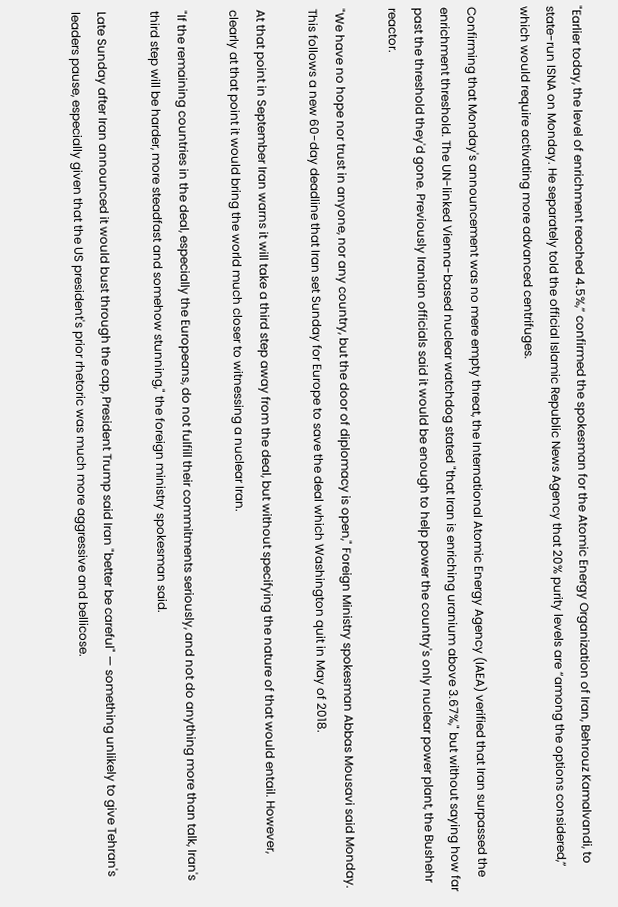"Earlier today, the level of enrichment reached 4.5%,” confirmed the spokesman for the Atomic Energy Organization of Iran, Behrouz Kamalvandi, to state-run ISNA on Monday. He separately told the official Islamic Republic News Agency that 20% purity levels are “among the options considered,” which would require activating more advanced centrifuges.

Confirming that Monday's announcement was no mere empty threat, the International Atomic Energy Agency (IAEA) verified that Iran surpassed the enrichment threshold. The UN-linked Vienna-based nuclear watchdog stated "that Iran is enriching uranium above 3.67%," but without saying how far past the threshold they'd gone. Previously Iranian officials said it would be enough to help power the country's only nuclear power plant, the Bushehr reactor.

"We have no hope nor trust in anyone, nor any country, but the door of diplomacy is open," Foreign Ministry spokesman Abbas Mousavi said Monday. This follows a new 60-day deadline that Iran set Sunday for Europe to save the deal which Washington quit in May of 2018.

At that point in September Iran warns it will take a third step away from the deal, but without specifying the nature of that would entail. However, clearly at that point it would bring the world much closer to witnessing a nuclear Iran.

"If the remaining countries in the deal, especially the Europeans, do not fulfill their commitments seriously, and not do anything more than talk, Iran's third step will be harder, more steadfast and somehow stunning," the foreign ministry spokesman said.

Late Sunday after Iran announced it would bust through the cap, President Trump said Iran "better be careful" — something unlikely to give Tehran's leaders pause, especially given that the US president's prior rhetoric was much more aggressive and bellicose.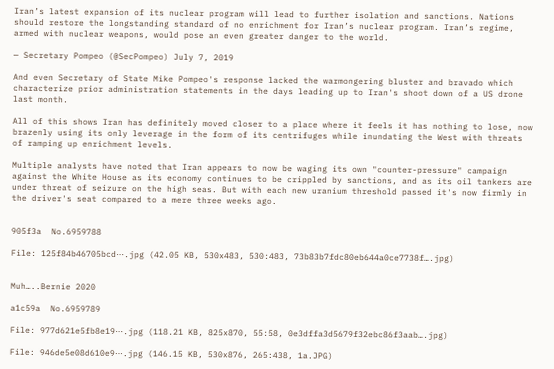Iran’s latest expansion of its nuclear program will lead to further isolation and sanctions. Nations should restore the longstanding standard of no enrichment for Iran’s nuclear program. Iran’s regime, armed with nuclear weapons, would pose an even greater danger to the world.

— Secretary Pompeo (@SecPompeo) July 7, 2019

And even Secretary of State Mike Pompeo's response lacked the warmongering bluster and bravado which characterize prior administration statements in the days leading up to Iran's shoot down of a US drone last month.

All of this shows Iran has definitely moved closer to a place where it feels it has nothing to lose, now brazenly using its only leverage in the form of its centrifuges while inundating the West with threats of ramping up enrichment levels.

Multiple analysts have noted that Iran appears to now be waging its own "counter-pressure" campaign against the White House as its economy continues to be crippled by sanctions, and as its oil tankers are under threat of seizure on the high seas. But with each new uranium threshold passed it's now firmly in the driver's seat compared to a mere three weeks ago.


905f3a  No.6959788

File: 125f84b46705bcd⋯.jpg (42.05 KB, 530x483, 530:483, 73b83b7fdc80eb644a0ce7738f….jpg)


Muh…..Bernie 2020

a1c59a  No.6959789

File: 977d621e5fb8e19⋯.jpg (118.21 KB, 825x870, 55:58, 0e3dffa3d5679f32ebc86f3aab….jpg)

File: 946de5e08d610e9⋯.jpg (146.15 KB, 530x876, 265:438, 1a.JPG)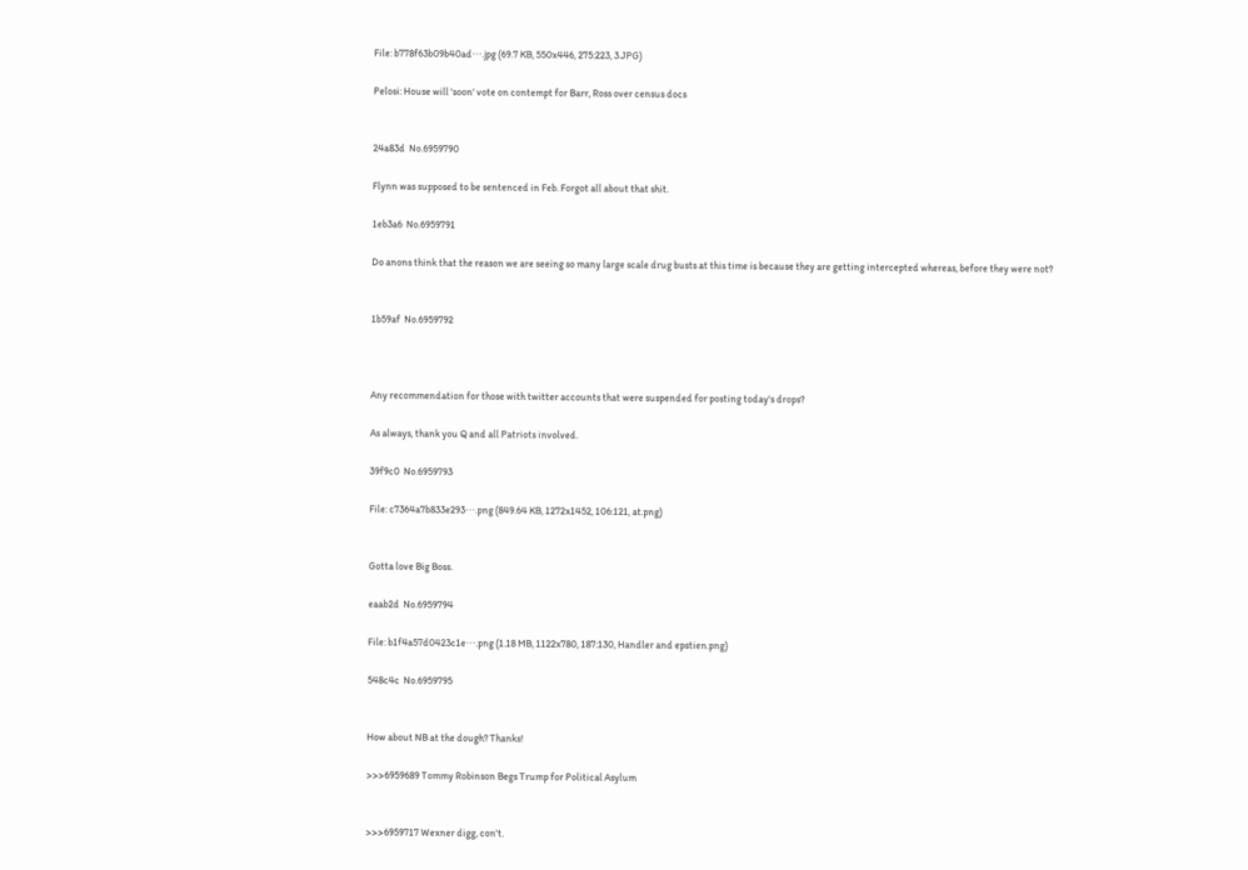File: b778f63b09b40ad⋯.jpg (69.7 KB, 550x446, 275:223, 3.JPG)

Pelosi: House will 'soon' vote on contempt for Barr, Ross over census docs


24a83d  No.6959790

Flynn was supposed to be sentenced in Feb. Forgot all about that shit.

1eb3a6  No.6959791

Do anons think that the reason we are seeing so many large scale drug busts at this time is because they are getting intercepted whereas, before they were not?


1b59af  No.6959792



Any recommendation for those with twitter accounts that were suspended for posting today's drops?

As always, thank you Q and all Patriots involved.

39f9c0  No.6959793

File: c7364a7b833e293⋯.png (849.64 KB, 1272x1452, 106:121, at.png)


Gotta love Big Boss.

eaab2d  No.6959794

File: b1f4a57d0423c1e⋯.png (1.18 MB, 1122x780, 187:130, Handler and epstien.png)

548c4c  No.6959795


How about NB at the dough? Thanks!

>>>6959689 Tommy Robinson Begs Trump for Political Asylum


>>>6959717 Wexner digg, con't.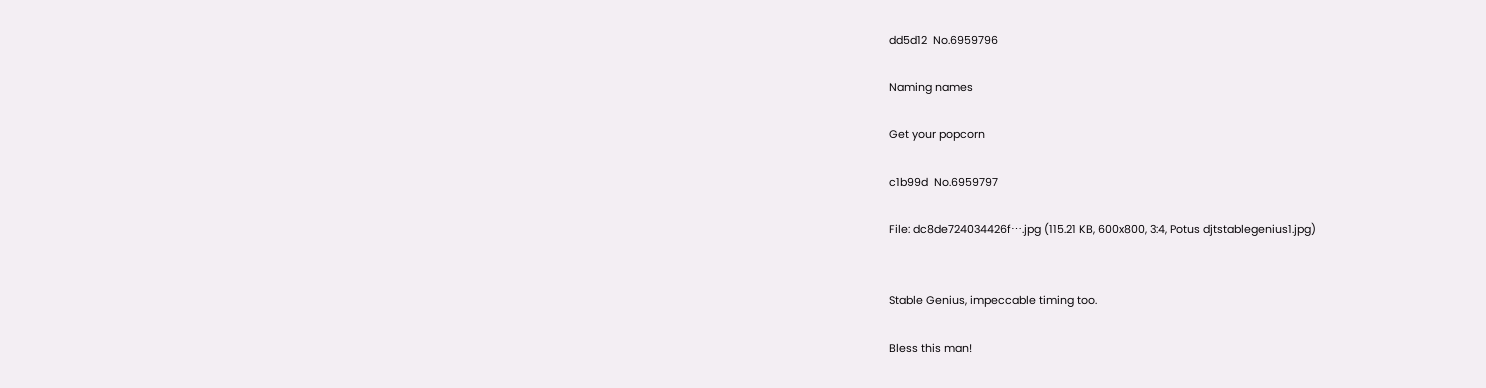dd5d12  No.6959796

Naming names

Get your popcorn

c1b99d  No.6959797

File: dc8de724034426f⋯.jpg (115.21 KB, 600x800, 3:4, Potus djtstablegenius1.jpg)


Stable Genius, impeccable timing too.

Bless this man!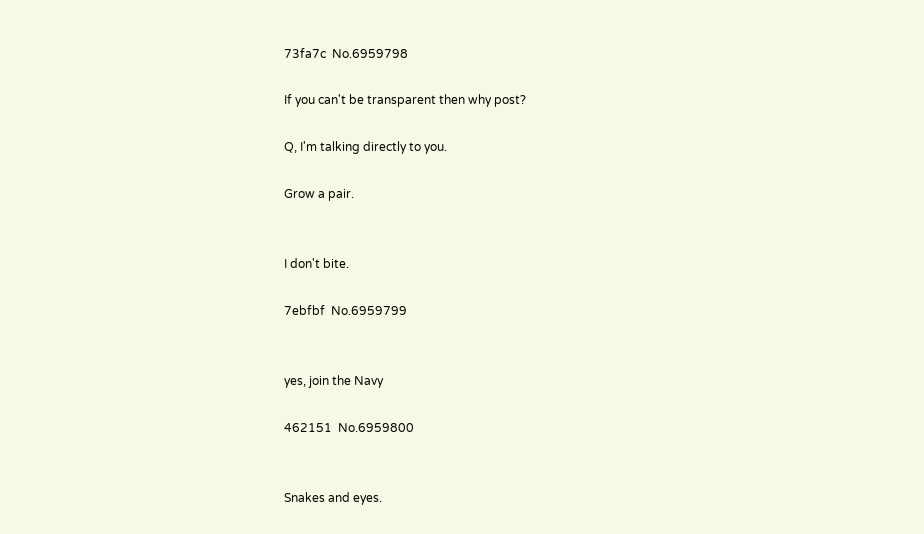73fa7c  No.6959798

If you can't be transparent then why post?

Q, I'm talking directly to you.

Grow a pair.


I don't bite.

7ebfbf  No.6959799


yes, join the Navy

462151  No.6959800


Snakes and eyes.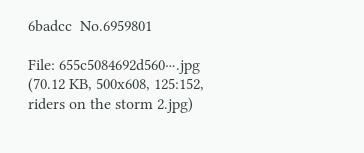6badcc  No.6959801

File: 655c5084692d560⋯.jpg (70.12 KB, 500x608, 125:152, riders on the storm 2.jpg)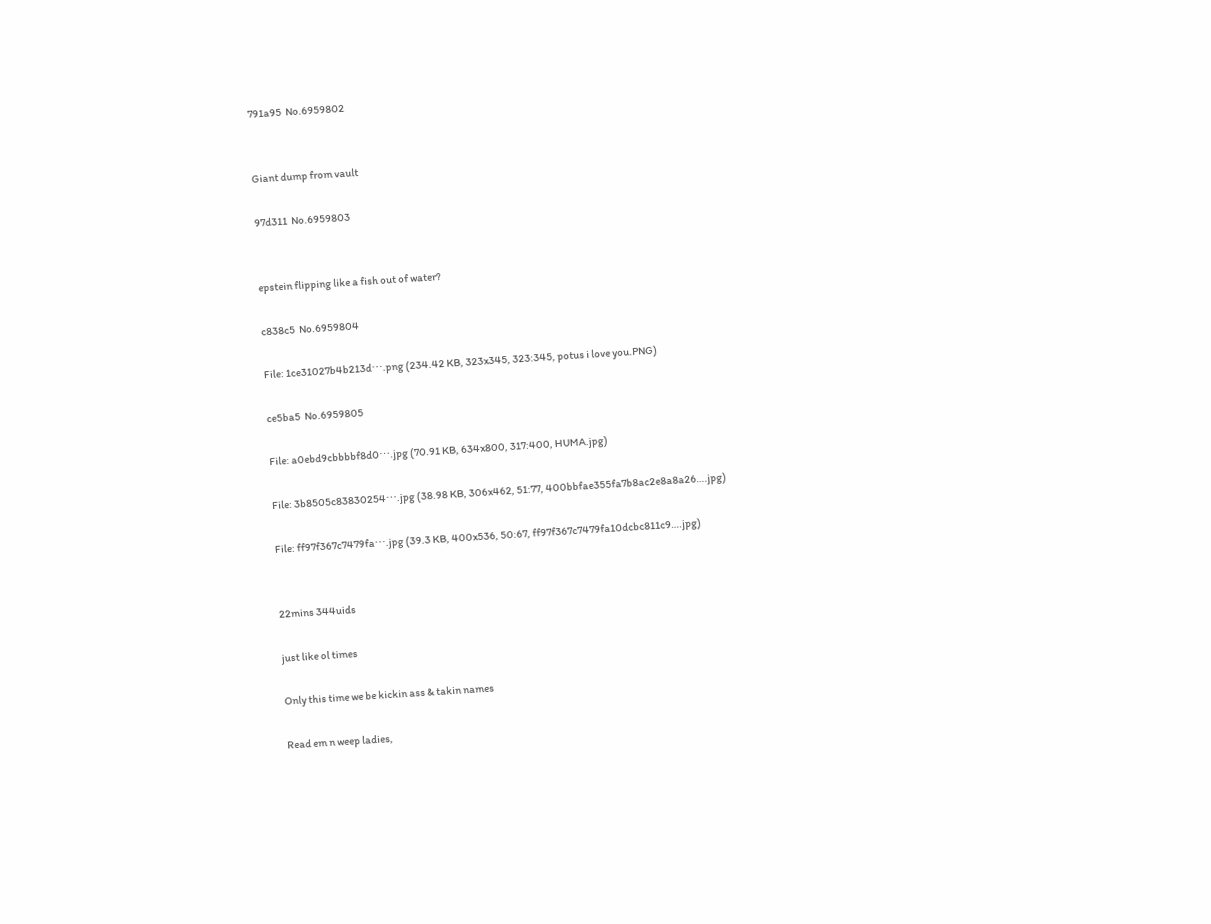791a95  No.6959802


Giant dump from vault

97d311  No.6959803


epstein flipping like a fish out of water?

c838c5  No.6959804

File: 1ce31027b4b213d⋯.png (234.42 KB, 323x345, 323:345, potus i love you.PNG)

ce5ba5  No.6959805

File: a0ebd9cbbbbf8d0⋯.jpg (70.91 KB, 634x800, 317:400, HUMA.jpg)

File: 3b8505c83830254⋯.jpg (38.98 KB, 306x462, 51:77, 400bbfae355fa7b8ac2e8a8a26….jpg)

File: ff97f367c7479fa⋯.jpg (39.3 KB, 400x536, 50:67, ff97f367c7479fa10dcbc811c9….jpg)


22mins 344uids

just like ol times

Only this time we be kickin ass & takin names

Read em n weep ladies,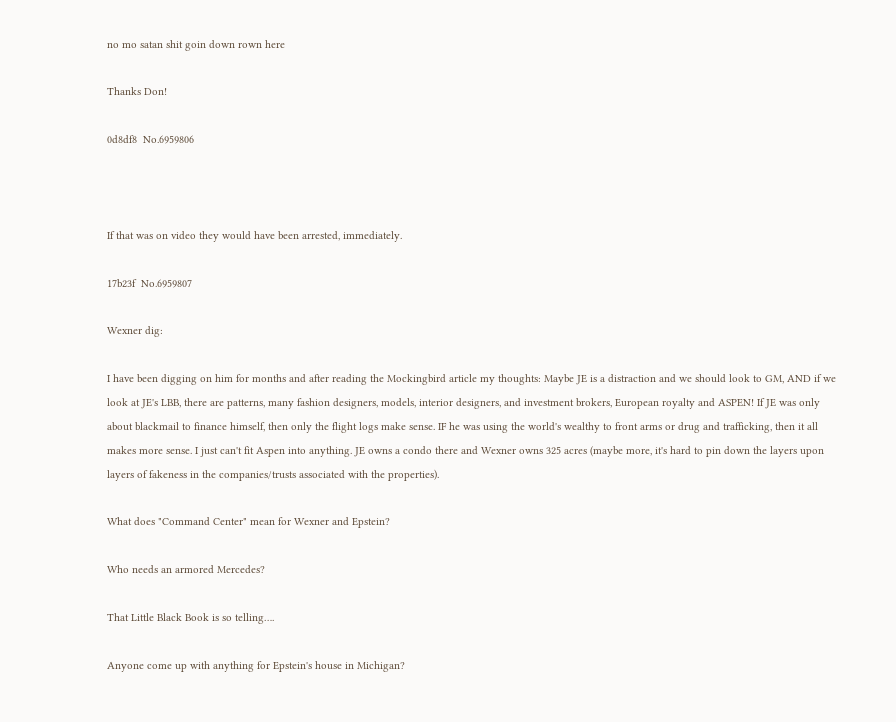no mo satan shit goin down rown here

Thanks Don!

0d8df8  No.6959806



If that was on video they would have been arrested, immediately.

17b23f  No.6959807

Wexner dig:

I have been digging on him for months and after reading the Mockingbird article my thoughts: Maybe JE is a distraction and we should look to GM, AND if we look at JE's LBB, there are patterns, many fashion designers, models, interior designers, and investment brokers, European royalty and ASPEN! If JE was only about blackmail to finance himself, then only the flight logs make sense. IF he was using the world's wealthy to front arms or drug and trafficking, then it all makes more sense. I just can't fit Aspen into anything. JE owns a condo there and Wexner owns 325 acres (maybe more, it's hard to pin down the layers upon layers of fakeness in the companies/trusts associated with the properties).

What does "Command Center" mean for Wexner and Epstein?

Who needs an armored Mercedes?

That Little Black Book is so telling….

Anyone come up with anything for Epstein's house in Michigan?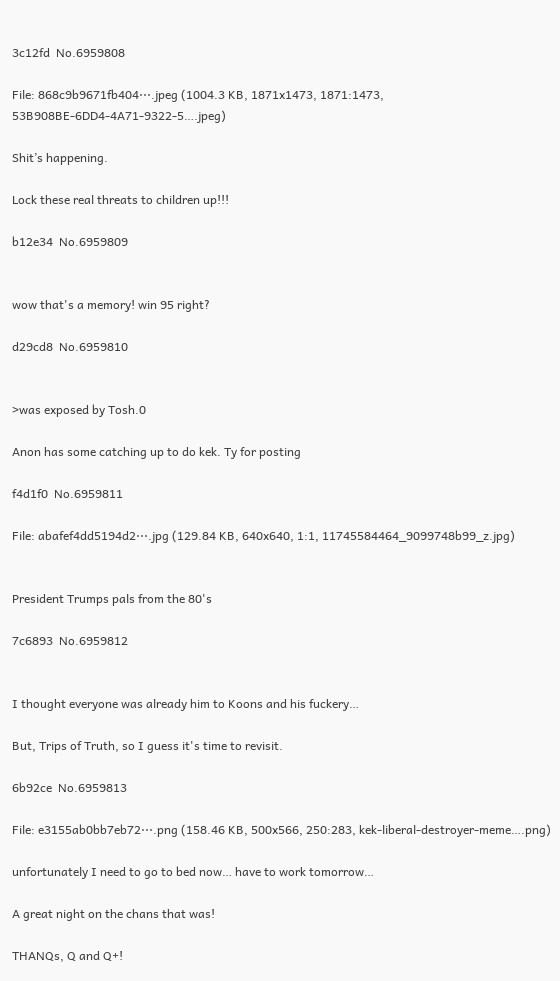3c12fd  No.6959808

File: 868c9b9671fb404⋯.jpeg (1004.3 KB, 1871x1473, 1871:1473, 53B908BE-6DD4-4A71-9322-5….jpeg)

Shit’s happening.

Lock these real threats to children up!!!

b12e34  No.6959809


wow that's a memory! win 95 right?

d29cd8  No.6959810


>was exposed by Tosh.0

Anon has some catching up to do kek. Ty for posting

f4d1f0  No.6959811

File: abafef4dd5194d2⋯.jpg (129.84 KB, 640x640, 1:1, 11745584464_9099748b99_z.jpg)


President Trumps pals from the 80's

7c6893  No.6959812


I thought everyone was already him to Koons and his fuckery…

But, Trips of Truth, so I guess it's time to revisit.

6b92ce  No.6959813

File: e3155ab0bb7eb72⋯.png (158.46 KB, 500x566, 250:283, kek-liberal-destroyer-meme….png)

unfortunately I need to go to bed now… have to work tomorrow…

A great night on the chans that was!

THANQs, Q and Q+!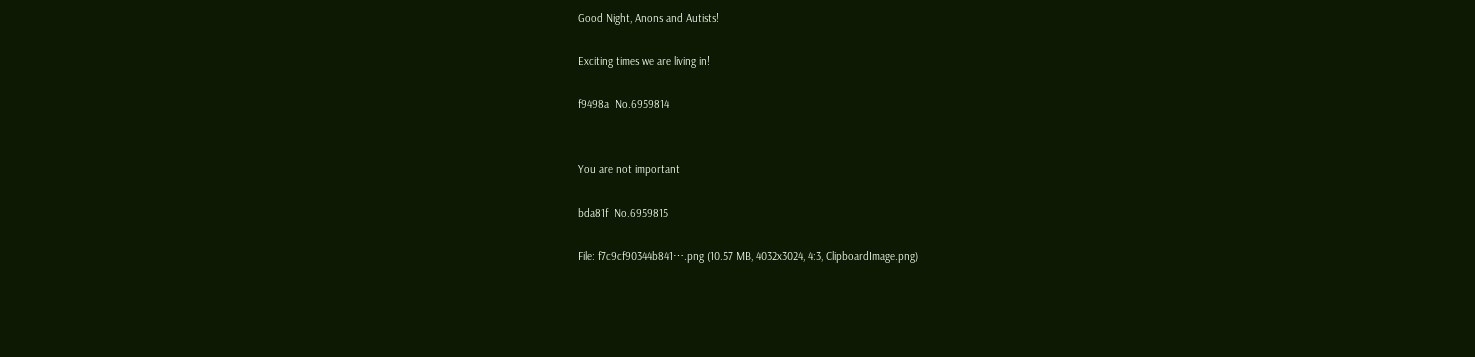Good Night, Anons and Autists!

Exciting times we are living in!

f9498a  No.6959814


You are not important

bda81f  No.6959815

File: f7c9cf90344b841⋯.png (10.57 MB, 4032x3024, 4:3, ClipboardImage.png)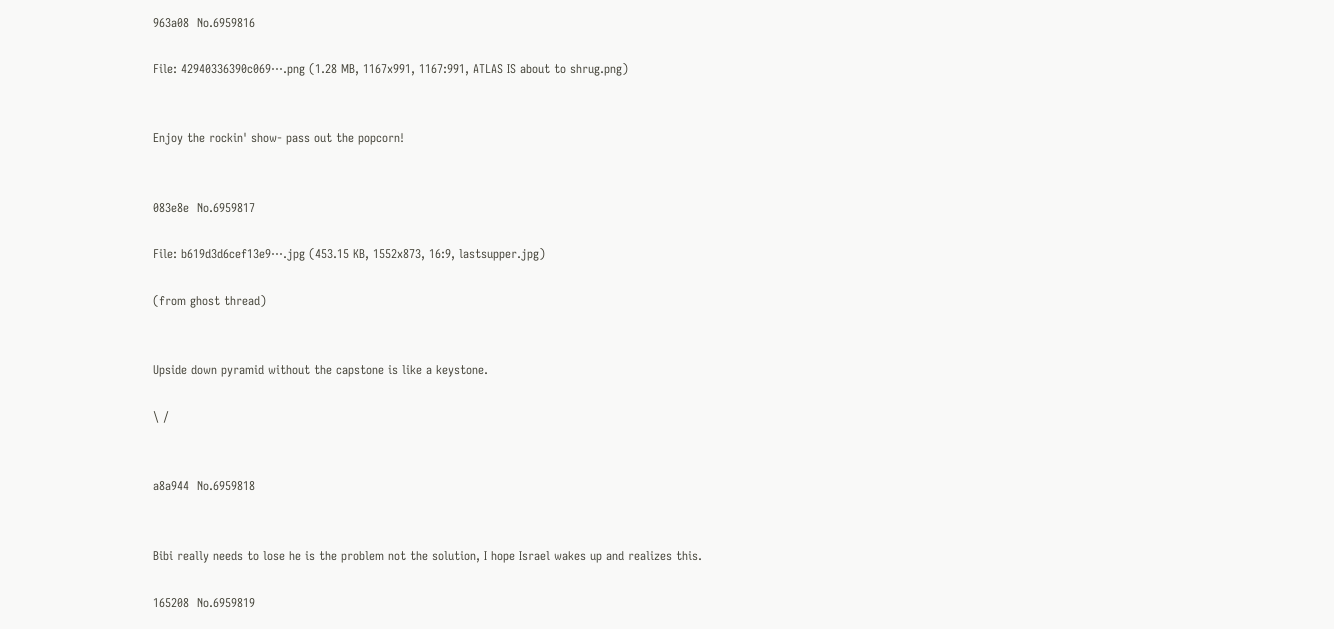963a08  No.6959816

File: 42940336390c069⋯.png (1.28 MB, 1167x991, 1167:991, ATLAS IS about to shrug.png)


Enjoy the rockin' show- pass out the popcorn!


083e8e  No.6959817

File: b619d3d6cef13e9⋯.jpg (453.15 KB, 1552x873, 16:9, lastsupper.jpg)

(from ghost thread)


Upside down pyramid without the capstone is like a keystone.

\ /


a8a944  No.6959818


Bibi really needs to lose he is the problem not the solution, I hope Israel wakes up and realizes this.

165208  No.6959819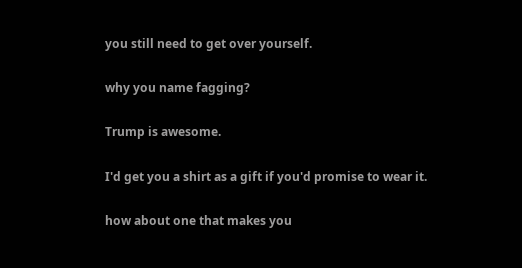you still need to get over yourself.

why you name fagging?

Trump is awesome.

I'd get you a shirt as a gift if you'd promise to wear it.

how about one that makes you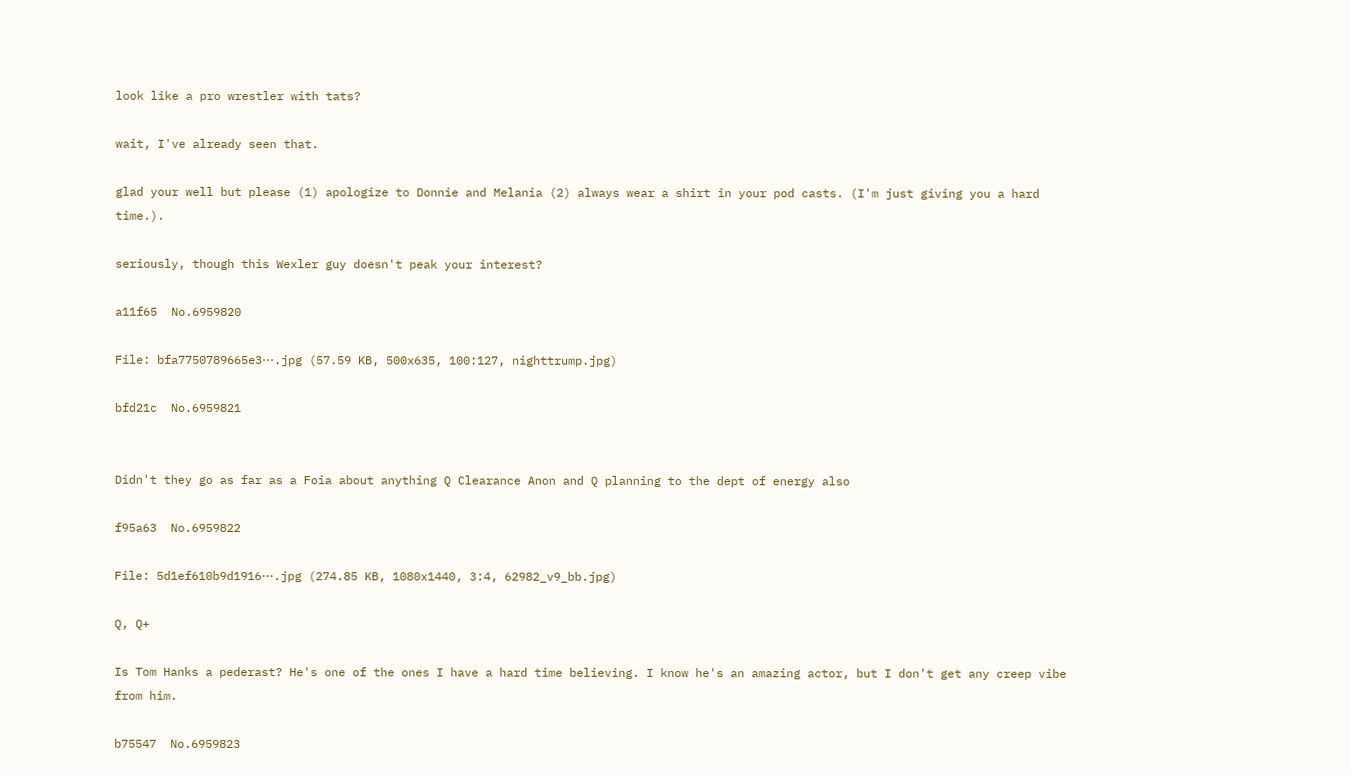look like a pro wrestler with tats?

wait, I've already seen that.

glad your well but please (1) apologize to Donnie and Melania (2) always wear a shirt in your pod casts. (I'm just giving you a hard time.).

seriously, though this Wexler guy doesn't peak your interest?

a11f65  No.6959820

File: bfa7750789665e3⋯.jpg (57.59 KB, 500x635, 100:127, nighttrump.jpg)

bfd21c  No.6959821


Didn't they go as far as a Foia about anything Q Clearance Anon and Q planning to the dept of energy also

f95a63  No.6959822

File: 5d1ef610b9d1916⋯.jpg (274.85 KB, 1080x1440, 3:4, 62982_v9_bb.jpg)

Q, Q+

Is Tom Hanks a pederast? He's one of the ones I have a hard time believing. I know he's an amazing actor, but I don't get any creep vibe from him.

b75547  No.6959823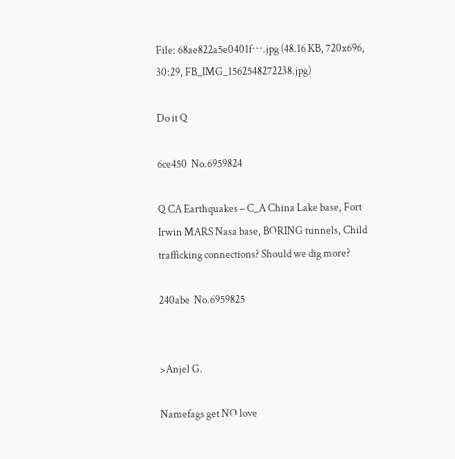File: 68ae822a5e0401f⋯.jpg (48.16 KB, 720x696, 30:29, FB_IMG_1562548272238.jpg)

Do it Q

6ce450  No.6959824

Q CA Earthquakes – C_A China Lake base, Fort Irwin MARS Nasa base, BORING tunnels, Child trafficking connections? Should we dig more?

240abe  No.6959825


>Anjel G.

Namefags get NO love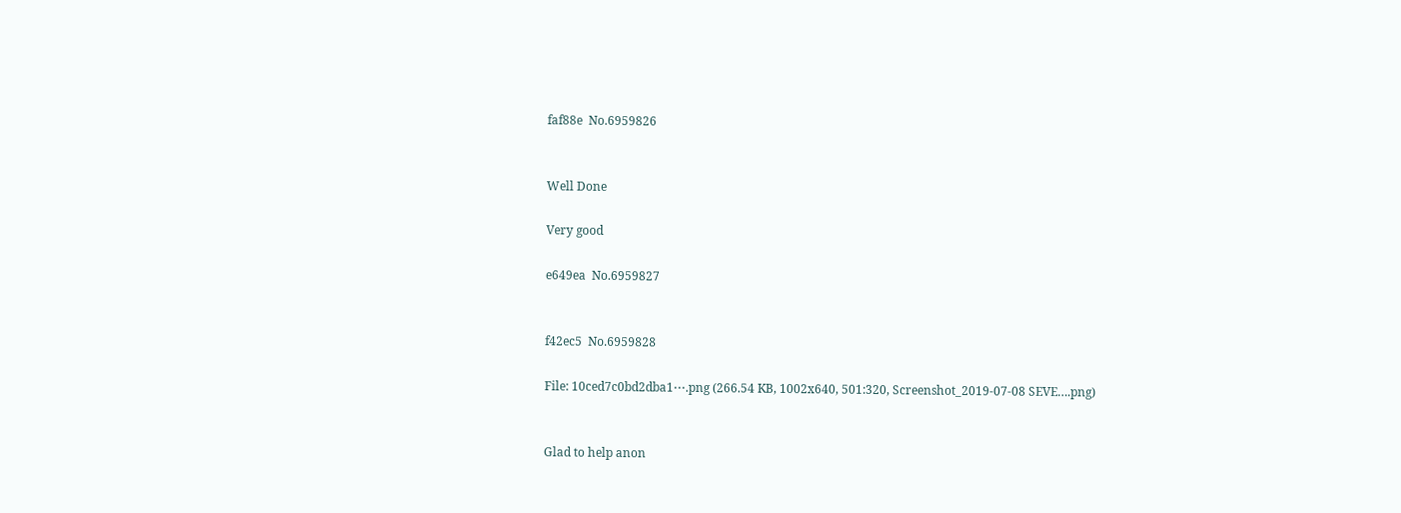faf88e  No.6959826


Well Done

Very good

e649ea  No.6959827


f42ec5  No.6959828

File: 10ced7c0bd2dba1⋯.png (266.54 KB, 1002x640, 501:320, Screenshot_2019-07-08 SEVE….png)


Glad to help anon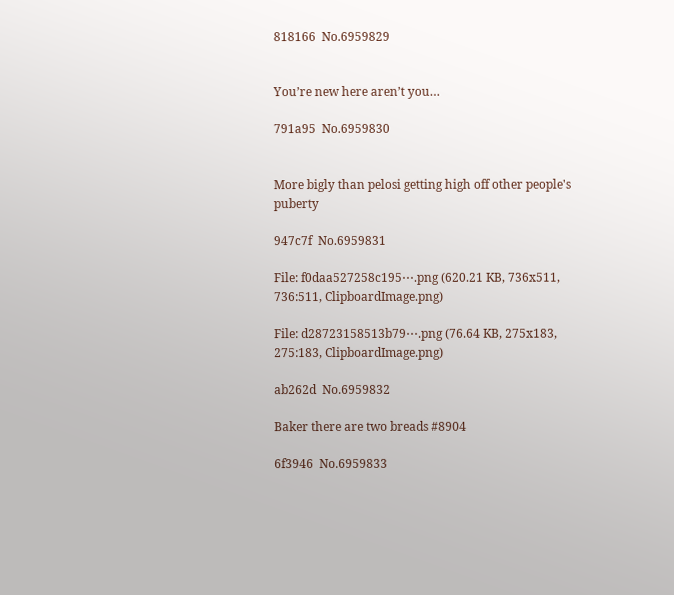818166  No.6959829


You’re new here aren’t you…

791a95  No.6959830


More bigly than pelosi getting high off other people's puberty

947c7f  No.6959831

File: f0daa527258c195⋯.png (620.21 KB, 736x511, 736:511, ClipboardImage.png)

File: d28723158513b79⋯.png (76.64 KB, 275x183, 275:183, ClipboardImage.png)

ab262d  No.6959832

Baker there are two breads #8904

6f3946  No.6959833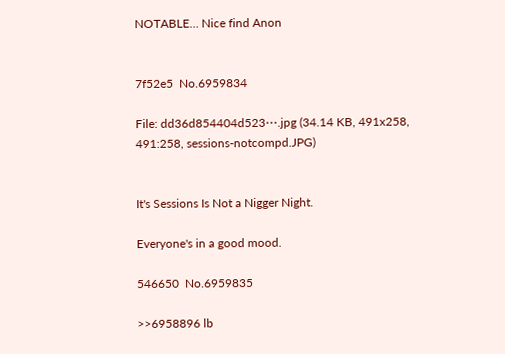NOTABLE… Nice find Anon


7f52e5  No.6959834

File: dd36d854404d523⋯.jpg (34.14 KB, 491x258, 491:258, sessions-notcompd.JPG)


It's Sessions Is Not a Nigger Night.

Everyone's in a good mood.

546650  No.6959835

>>6958896 lb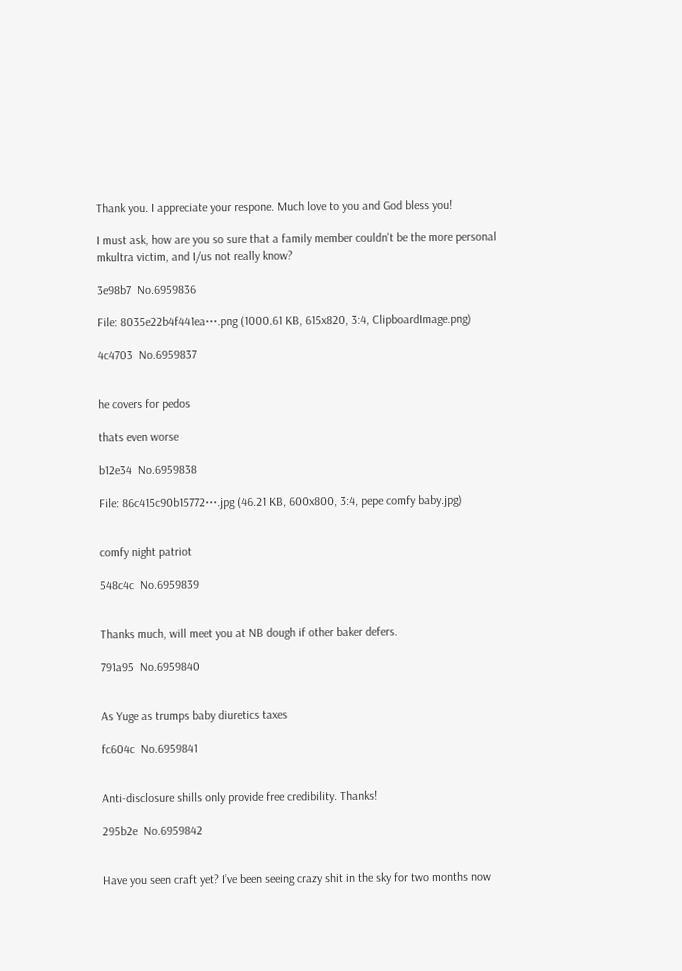Thank you. I appreciate your respone. Much love to you and God bless you!

I must ask, how are you so sure that a family member couldn't be the more personal mkultra victim, and I/us not really know?

3e98b7  No.6959836

File: 8035e22b4f441ea⋯.png (1000.61 KB, 615x820, 3:4, ClipboardImage.png)

4c4703  No.6959837


he covers for pedos

thats even worse

b12e34  No.6959838

File: 86c415c90b15772⋯.jpg (46.21 KB, 600x800, 3:4, pepe comfy baby.jpg)


comfy night patriot

548c4c  No.6959839


Thanks much, will meet you at NB dough if other baker defers.

791a95  No.6959840


As Yuge as trumps baby diuretics taxes

fc604c  No.6959841


Anti-disclosure shills only provide free credibility. Thanks!

295b2e  No.6959842


Have you seen craft yet? I’ve been seeing crazy shit in the sky for two months now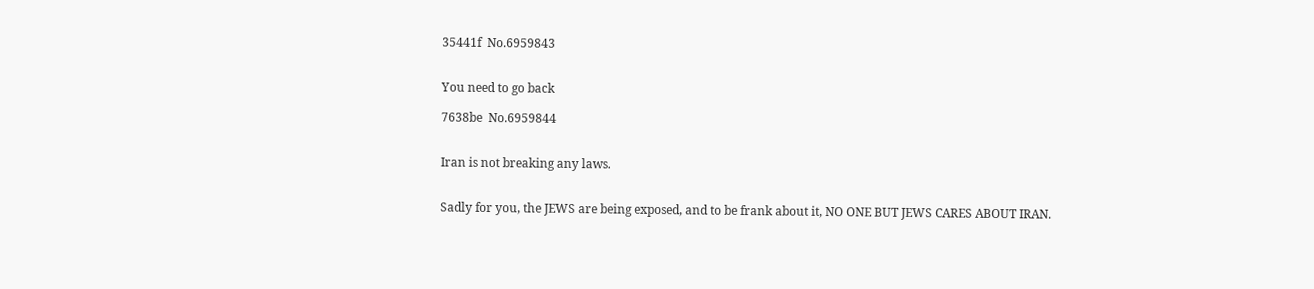35441f  No.6959843


You need to go back

7638be  No.6959844


Iran is not breaking any laws.


Sadly for you, the JEWS are being exposed, and to be frank about it, NO ONE BUT JEWS CARES ABOUT IRAN.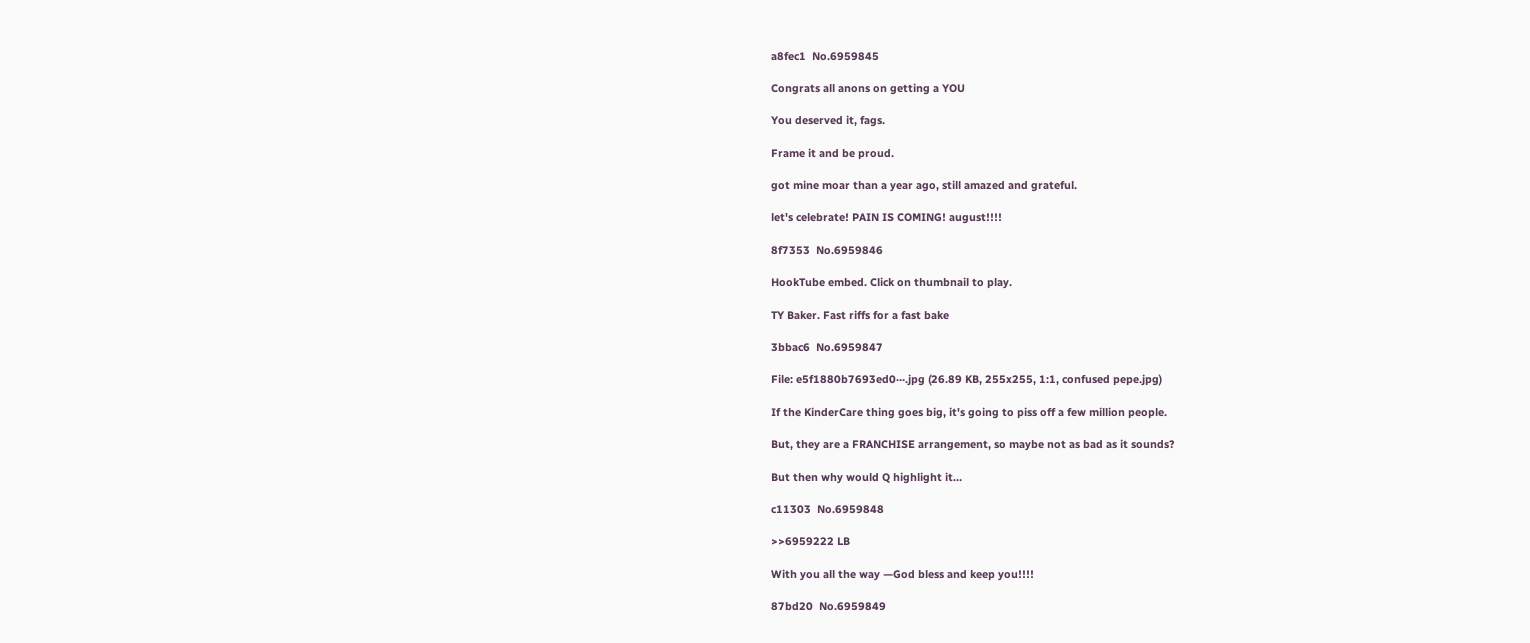a8fec1  No.6959845

Congrats all anons on getting a YOU

You deserved it, fags.

Frame it and be proud.

got mine moar than a year ago, still amazed and grateful.

let's celebrate! PAIN IS COMING! august!!!!

8f7353  No.6959846

HookTube embed. Click on thumbnail to play.

TY Baker. Fast riffs for a fast bake

3bbac6  No.6959847

File: e5f1880b7693ed0⋯.jpg (26.89 KB, 255x255, 1:1, confused pepe.jpg)

If the KinderCare thing goes big, it's going to piss off a few million people.

But, they are a FRANCHISE arrangement, so maybe not as bad as it sounds?

But then why would Q highlight it…

c11303  No.6959848

>>6959222 LB

With you all the way —God bless and keep you!!!!

87bd20  No.6959849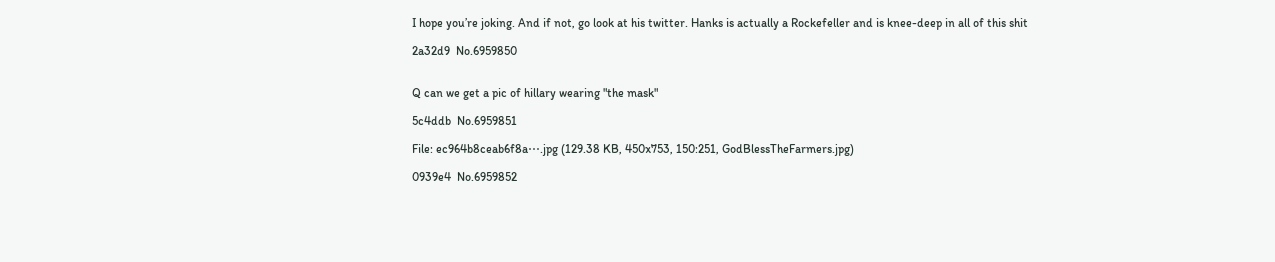I hope you’re joking. And if not, go look at his twitter. Hanks is actually a Rockefeller and is knee-deep in all of this shit

2a32d9  No.6959850


Q can we get a pic of hillary wearing "the mask"

5c4ddb  No.6959851

File: ec964b8ceab6f8a⋯.jpg (129.38 KB, 450x753, 150:251, GodBlessTheFarmers.jpg)

0939e4  No.6959852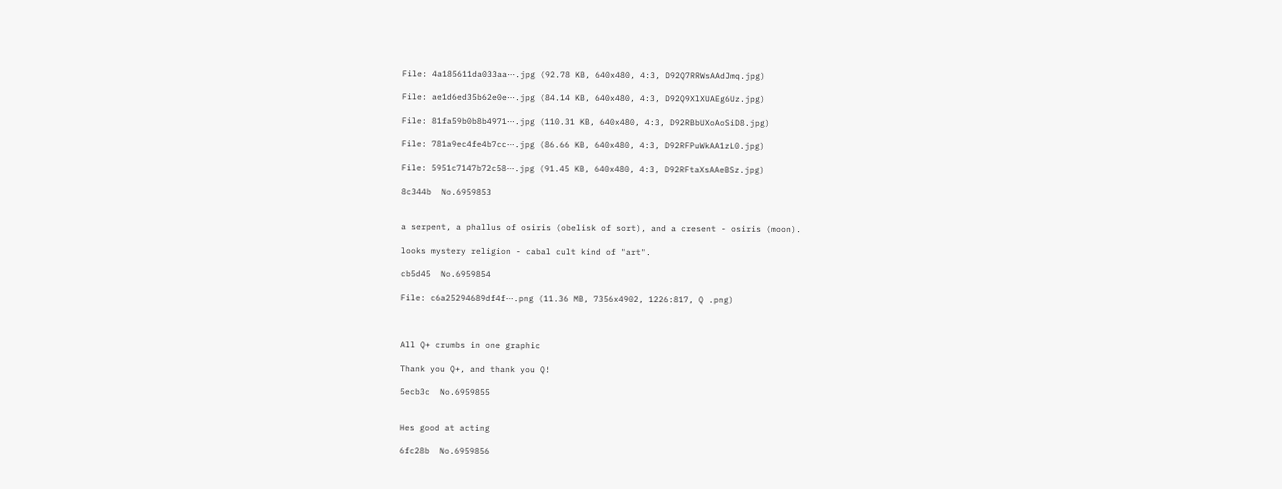File: 4a185611da033aa⋯.jpg (92.78 KB, 640x480, 4:3, D92Q7RRWsAAdJmq.jpg)

File: ae1d6ed35b62e0e⋯.jpg (84.14 KB, 640x480, 4:3, D92Q9XlXUAEg6Uz.jpg)

File: 81fa59b0b8b4971⋯.jpg (110.31 KB, 640x480, 4:3, D92RBbUXoAoSiD8.jpg)

File: 781a9ec4fe4b7cc⋯.jpg (86.66 KB, 640x480, 4:3, D92RFPuWkAA1zL0.jpg)

File: 5951c7147b72c58⋯.jpg (91.45 KB, 640x480, 4:3, D92RFtaXsAAeBSz.jpg)

8c344b  No.6959853


a serpent, a phallus of osiris (obelisk of sort), and a cresent - osiris (moon).

looks mystery religion - cabal cult kind of "art".

cb5d45  No.6959854

File: c6a25294689df4f⋯.png (11.36 MB, 7356x4902, 1226:817, Q .png)



All Q+ crumbs in one graphic

Thank you Q+, and thank you Q!

5ecb3c  No.6959855


Hes good at acting

6fc28b  No.6959856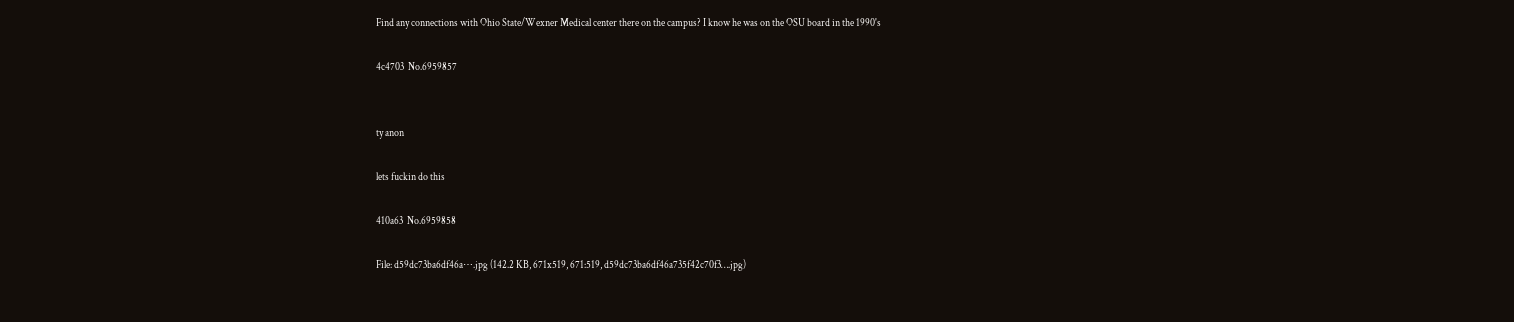Find any connections with Ohio State/Wexner Medical center there on the campus? I know he was on the OSU board in the 1990's

4c4703  No.6959857


ty anon

lets fuckin do this

410a63  No.6959858

File: d59dc73ba6df46a⋯.jpg (142.2 KB, 671x519, 671:519, d59dc73ba6df46a735f42c70f3….jpg)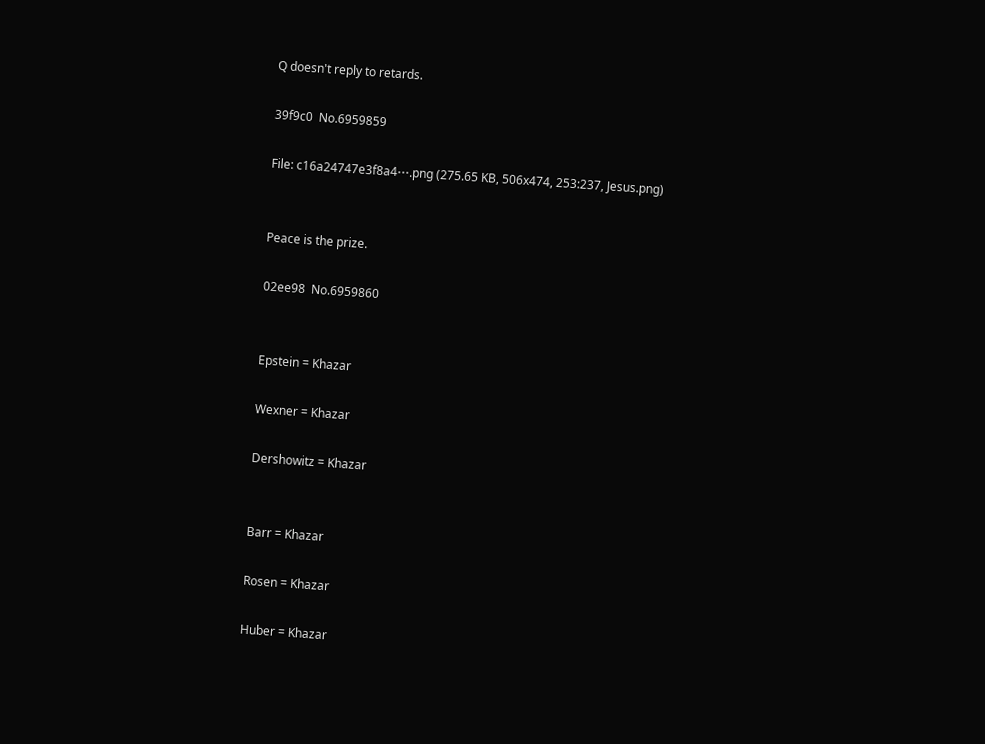Q doesn't reply to retards.

39f9c0  No.6959859

File: c16a24747e3f8a4⋯.png (275.65 KB, 506x474, 253:237, Jesus.png)


Peace is the prize.

02ee98  No.6959860


Epstein = Khazar

Wexner = Khazar

Dershowitz = Khazar


Barr = Khazar

Rosen = Khazar

Huber = Khazar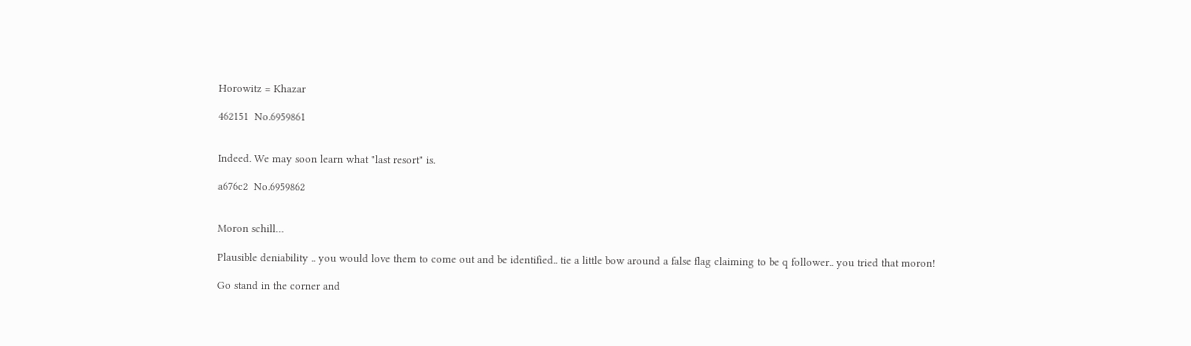Horowitz = Khazar

462151  No.6959861


Indeed. We may soon learn what "last resort" is.

a676c2  No.6959862


Moron schill…

Plausible deniability .. you would love them to come out and be identified.. tie a little bow around a false flag claiming to be q follower.. you tried that moron!

Go stand in the corner and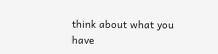think about what you have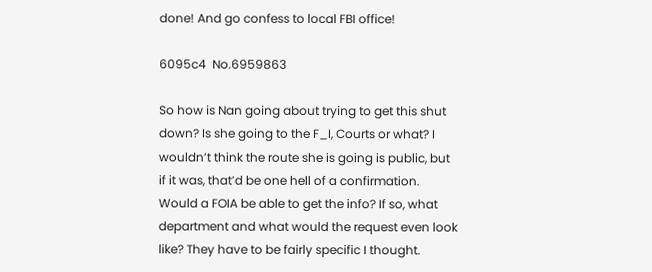done! And go confess to local FBI office!

6095c4  No.6959863

So how is Nan going about trying to get this shut down? Is she going to the F_I, Courts or what? I wouldn’t think the route she is going is public, but if it was, that’d be one hell of a confirmation. Would a FOIA be able to get the info? If so, what department and what would the request even look like? They have to be fairly specific I thought.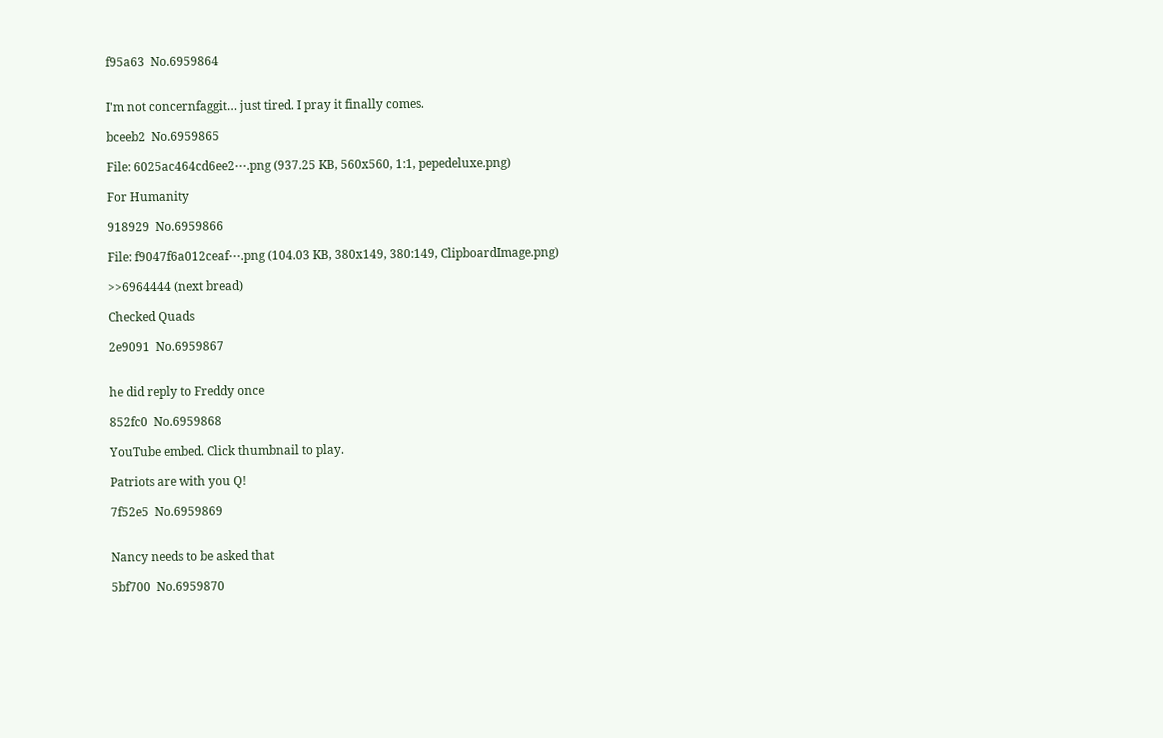f95a63  No.6959864


I'm not concernfaggit… just tired. I pray it finally comes.

bceeb2  No.6959865

File: 6025ac464cd6ee2⋯.png (937.25 KB, 560x560, 1:1, pepedeluxe.png)

For Humanity

918929  No.6959866

File: f9047f6a012ceaf⋯.png (104.03 KB, 380x149, 380:149, ClipboardImage.png)

>>6964444 (next bread)

Checked Quads

2e9091  No.6959867


he did reply to Freddy once

852fc0  No.6959868

YouTube embed. Click thumbnail to play.

Patriots are with you Q!

7f52e5  No.6959869


Nancy needs to be asked that

5bf700  No.6959870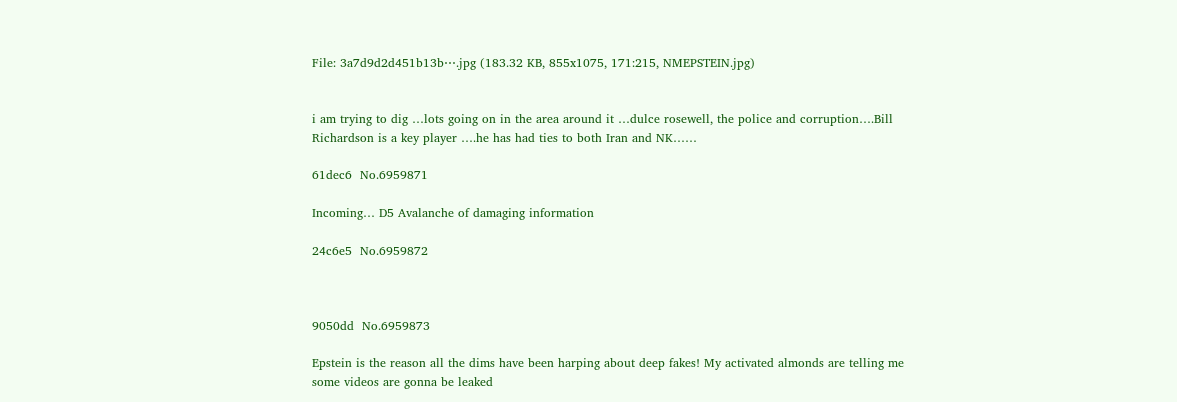File: 3a7d9d2d451b13b⋯.jpg (183.32 KB, 855x1075, 171:215, NMEPSTEIN.jpg)


i am trying to dig …lots going on in the area around it …dulce rosewell, the police and corruption….Bill Richardson is a key player ….he has had ties to both Iran and NK……

61dec6  No.6959871

Incoming… D5 Avalanche of damaging information

24c6e5  No.6959872



9050dd  No.6959873

Epstein is the reason all the dims have been harping about deep fakes! My activated almonds are telling me some videos are gonna be leaked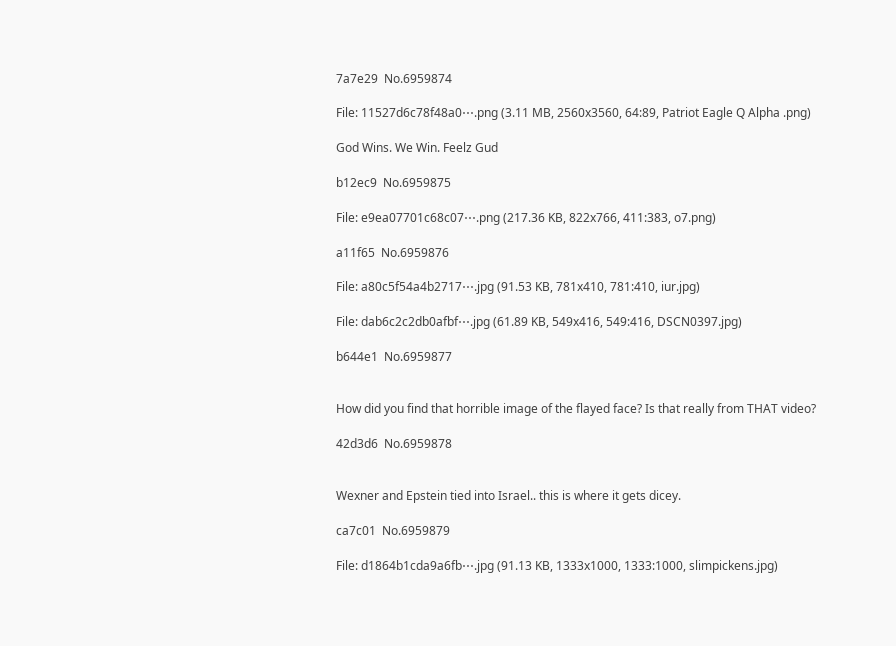7a7e29  No.6959874

File: 11527d6c78f48a0⋯.png (3.11 MB, 2560x3560, 64:89, Patriot Eagle Q Alpha .png)

God Wins. We Win. Feelz Gud

b12ec9  No.6959875

File: e9ea07701c68c07⋯.png (217.36 KB, 822x766, 411:383, o7.png)

a11f65  No.6959876

File: a80c5f54a4b2717⋯.jpg (91.53 KB, 781x410, 781:410, iur.jpg)

File: dab6c2c2db0afbf⋯.jpg (61.89 KB, 549x416, 549:416, DSCN0397.jpg)

b644e1  No.6959877


How did you find that horrible image of the flayed face? Is that really from THAT video?

42d3d6  No.6959878


Wexner and Epstein tied into Israel.. this is where it gets dicey.

ca7c01  No.6959879

File: d1864b1cda9a6fb⋯.jpg (91.13 KB, 1333x1000, 1333:1000, slimpickens.jpg)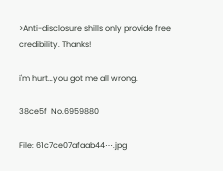>Anti-disclosure shills only provide free credibility. Thanks!

i'm hurt…you got me all wrong.

38ce5f  No.6959880

File: 61c7ce07afaab44⋯.jpg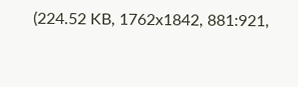(224.52 KB, 1762x1842, 881:921,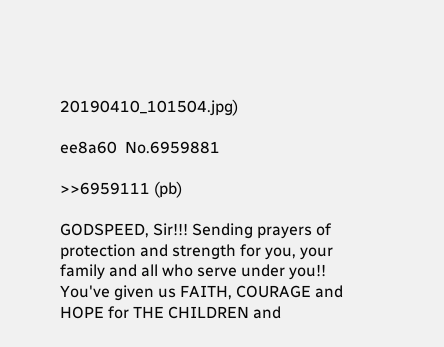20190410_101504.jpg)

ee8a60  No.6959881

>>6959111 (pb)

GODSPEED, Sir!!! Sending prayers of protection and strength for you, your family and all who serve under you!! You've given us FAITH, COURAGE and HOPE for THE CHILDREN and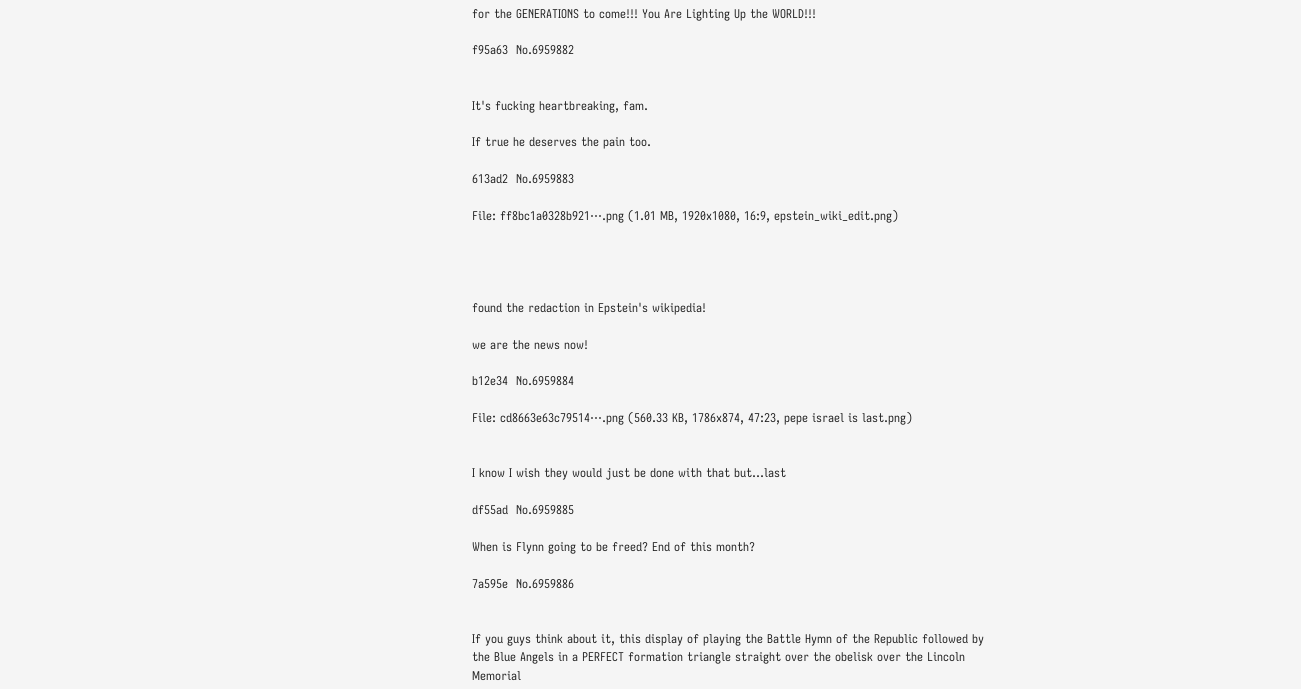for the GENERATIONS to come!!! You Are Lighting Up the WORLD!!!

f95a63  No.6959882


It's fucking heartbreaking, fam.

If true he deserves the pain too.

613ad2  No.6959883

File: ff8bc1a0328b921⋯.png (1.01 MB, 1920x1080, 16:9, epstein_wiki_edit.png)




found the redaction in Epstein's wikipedia!

we are the news now!

b12e34  No.6959884

File: cd8663e63c79514⋯.png (560.33 KB, 1786x874, 47:23, pepe israel is last.png)


I know I wish they would just be done with that but…last

df55ad  No.6959885

When is Flynn going to be freed? End of this month?

7a595e  No.6959886


If you guys think about it, this display of playing the Battle Hymn of the Republic followed by the Blue Angels in a PERFECT formation triangle straight over the obelisk over the Lincoln Memorial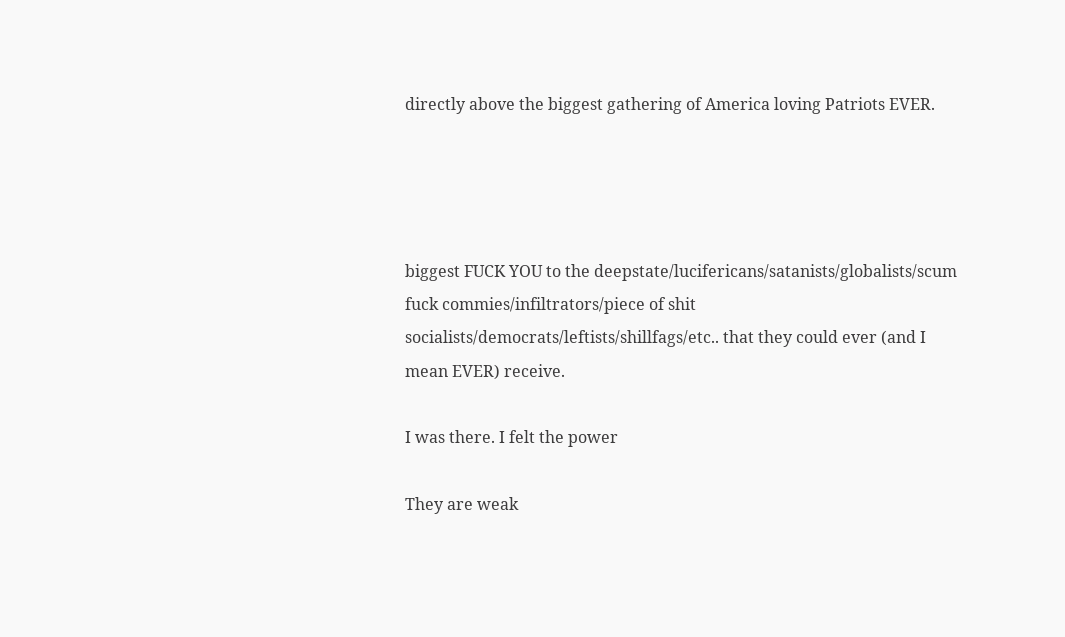directly above the biggest gathering of America loving Patriots EVER.




biggest FUCK YOU to the deepstate/lucifericans/satanists/globalists/scum fuck commies/infiltrators/piece of shit socialists/democrats/leftists/shillfags/etc.. that they could ever (and I mean EVER) receive.

I was there. I felt the power

They are weak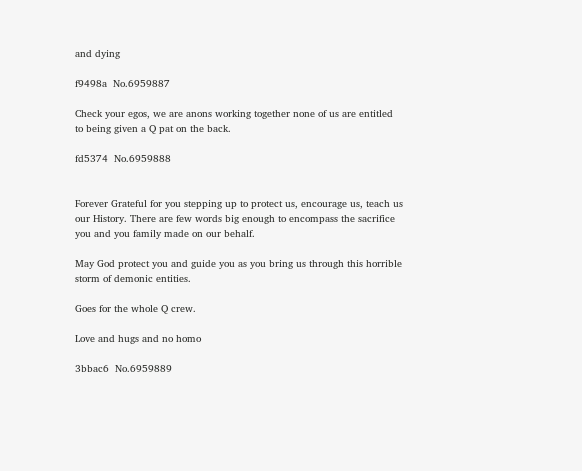and dying

f9498a  No.6959887

Check your egos, we are anons working together none of us are entitled to being given a Q pat on the back.

fd5374  No.6959888


Forever Grateful for you stepping up to protect us, encourage us, teach us our History. There are few words big enough to encompass the sacrifice you and you family made on our behalf.

May God protect you and guide you as you bring us through this horrible storm of demonic entities.

Goes for the whole Q crew.

Love and hugs and no homo

3bbac6  No.6959889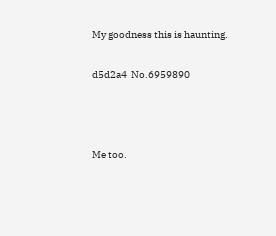My goodness this is haunting.

d5d2a4  No.6959890



Me too.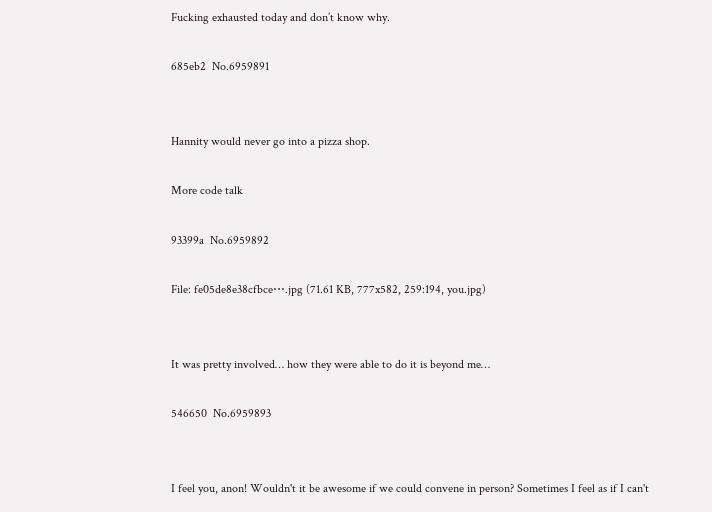Fucking exhausted today and don’t know why.

685eb2  No.6959891


Hannity would never go into a pizza shop.

More code talk

93399a  No.6959892

File: fe05de8e38cfbce⋯.jpg (71.61 KB, 777x582, 259:194, you.jpg)


It was pretty involved… how they were able to do it is beyond me…

546650  No.6959893


I feel you, anon! Wouldn't it be awesome if we could convene in person? Sometimes I feel as if I can't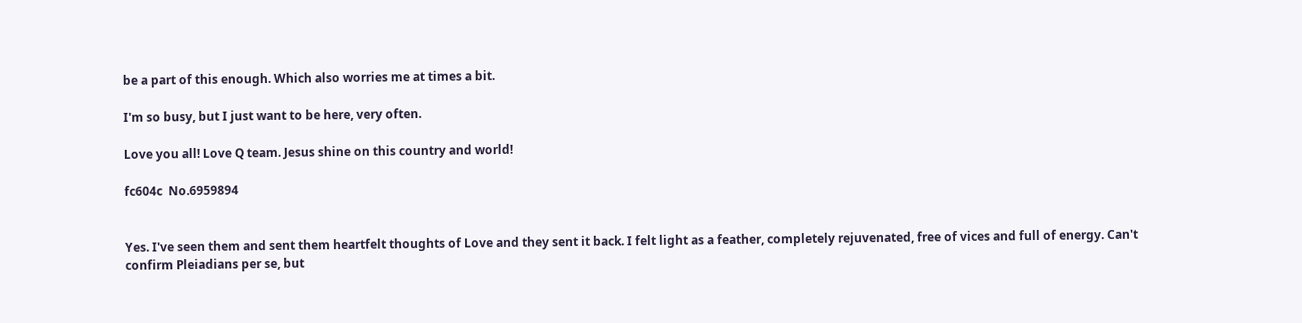be a part of this enough. Which also worries me at times a bit.

I'm so busy, but I just want to be here, very often.

Love you all! Love Q team. Jesus shine on this country and world!

fc604c  No.6959894


Yes. I've seen them and sent them heartfelt thoughts of Love and they sent it back. I felt light as a feather, completely rejuvenated, free of vices and full of energy. Can't confirm Pleiadians per se, but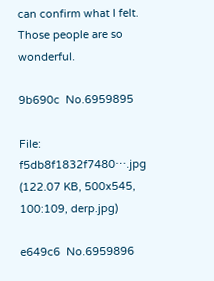can confirm what I felt. Those people are so wonderful.

9b690c  No.6959895

File: f5db8f1832f7480⋯.jpg (122.07 KB, 500x545, 100:109, derp.jpg)

e649c6  No.6959896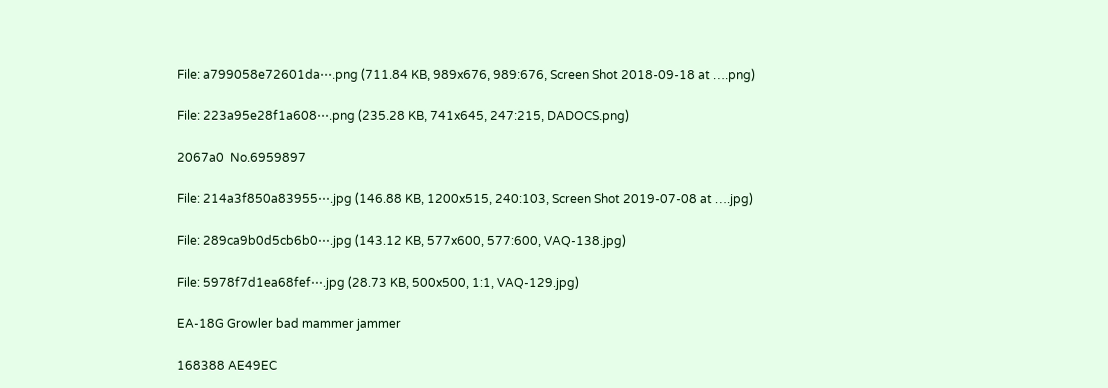File: a799058e72601da⋯.png (711.84 KB, 989x676, 989:676, Screen Shot 2018-09-18 at ….png)

File: 223a95e28f1a608⋯.png (235.28 KB, 741x645, 247:215, DADOCS.png)

2067a0  No.6959897

File: 214a3f850a83955⋯.jpg (146.88 KB, 1200x515, 240:103, Screen Shot 2019-07-08 at ….jpg)

File: 289ca9b0d5cb6b0⋯.jpg (143.12 KB, 577x600, 577:600, VAQ-138.jpg)

File: 5978f7d1ea68fef⋯.jpg (28.73 KB, 500x500, 1:1, VAQ-129.jpg)

EA-18G Growler bad mammer jammer

168388 AE49EC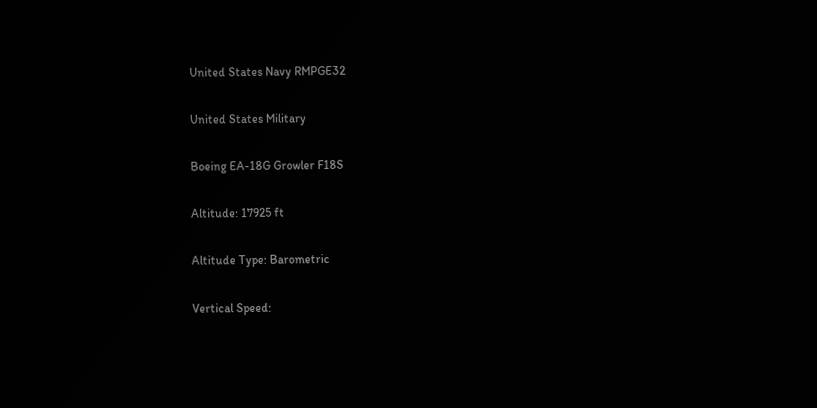United States Navy RMPGE32

United States Military

Boeing EA-18G Growler F18S

Altitude: 17925 ft

Altitude Type: Barometric

Vertical Speed: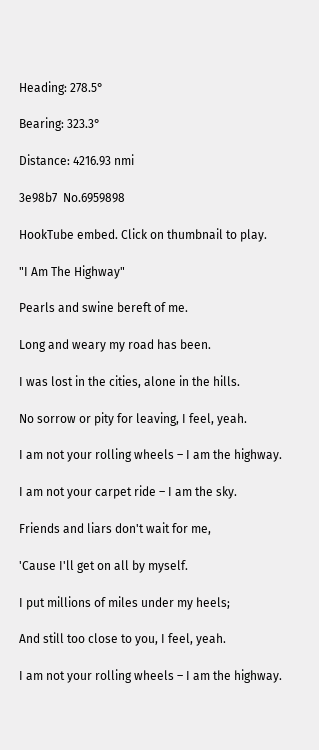Heading: 278.5°

Bearing: 323.3°

Distance: 4216.93 nmi

3e98b7  No.6959898

HookTube embed. Click on thumbnail to play.

"I Am The Highway"

Pearls and swine bereft of me.

Long and weary my road has been.

I was lost in the cities, alone in the hills.

No sorrow or pity for leaving, I feel, yeah.

I am not your rolling wheels – I am the highway.

I am not your carpet ride – I am the sky.

Friends and liars don't wait for me,

'Cause I'll get on all by myself.

I put millions of miles under my heels;

And still too close to you, I feel, yeah.

I am not your rolling wheels – I am the highway.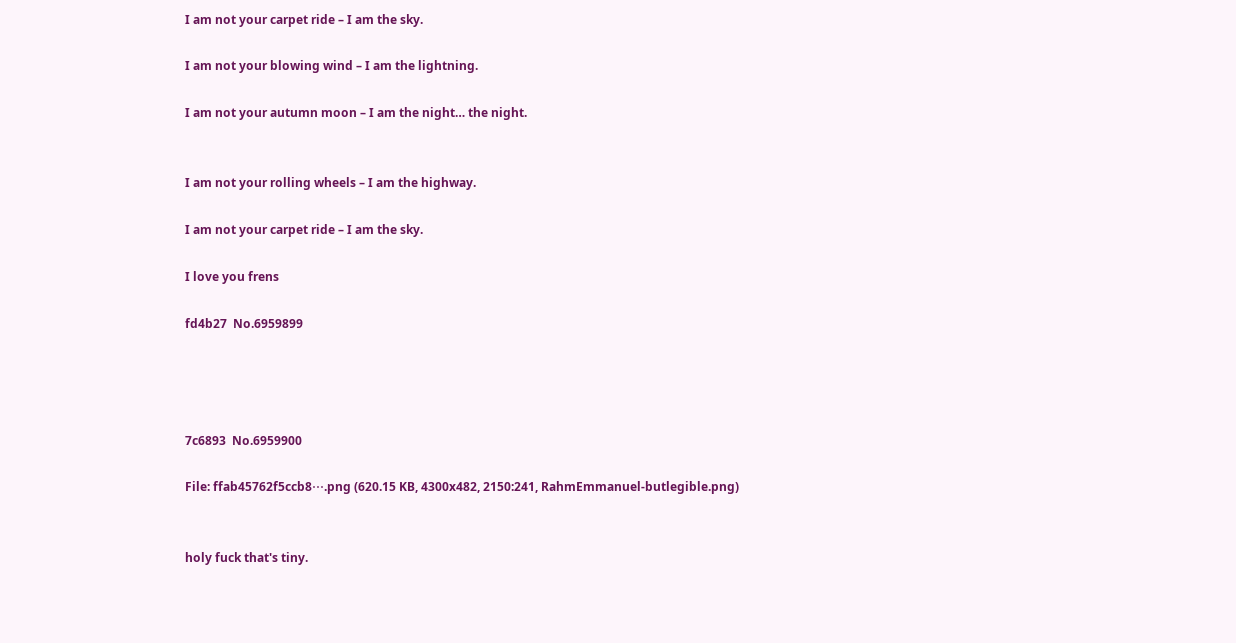I am not your carpet ride – I am the sky.

I am not your blowing wind – I am the lightning.

I am not your autumn moon – I am the night… the night.


I am not your rolling wheels – I am the highway.

I am not your carpet ride – I am the sky.

I love you frens

fd4b27  No.6959899




7c6893  No.6959900

File: ffab45762f5ccb8⋯.png (620.15 KB, 4300x482, 2150:241, RahmEmmanuel-butlegible.png)


holy fuck that's tiny.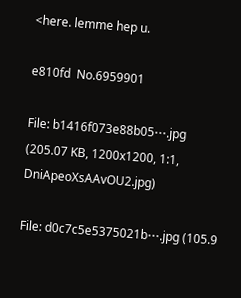<here. lemme hep u.

e810fd  No.6959901

File: b1416f073e88b05⋯.jpg (205.07 KB, 1200x1200, 1:1, DniApeoXsAAvOU2.jpg)

File: d0c7c5e5375021b⋯.jpg (105.9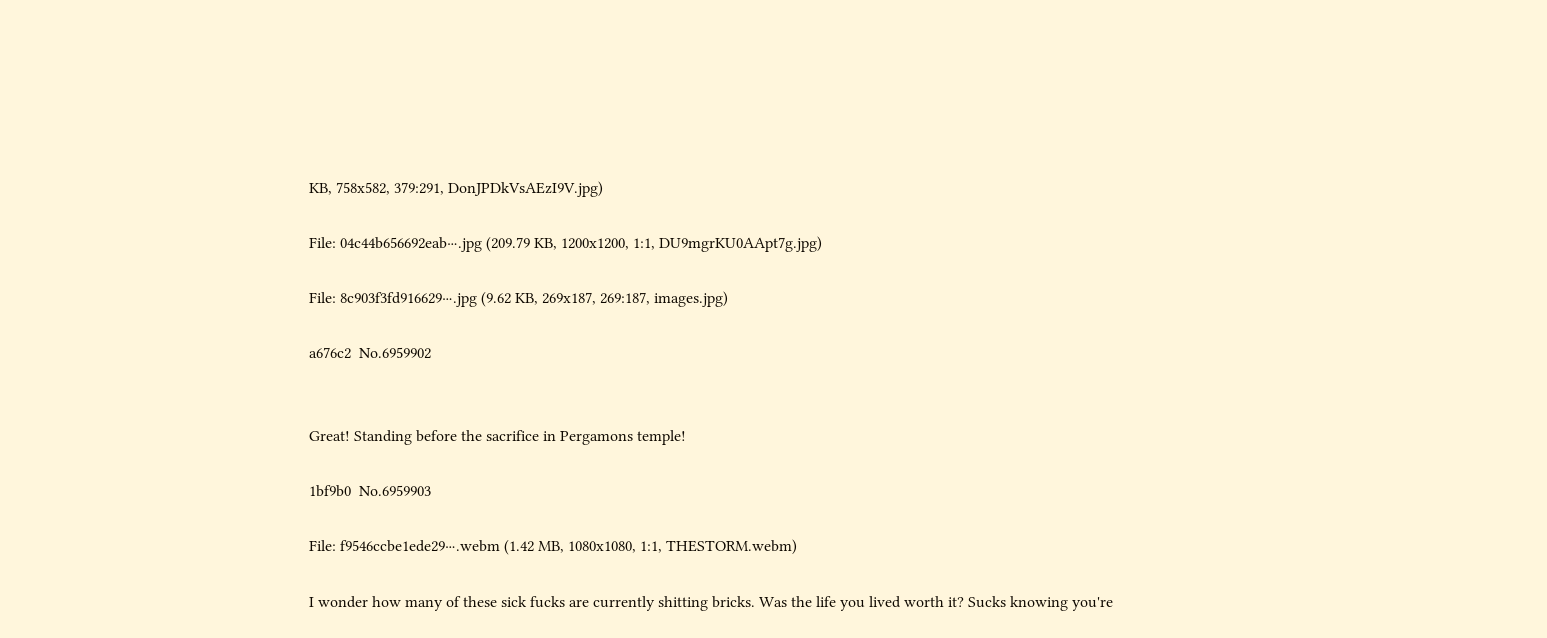KB, 758x582, 379:291, DonJPDkVsAEzI9V.jpg)

File: 04c44b656692eab⋯.jpg (209.79 KB, 1200x1200, 1:1, DU9mgrKU0AApt7g.jpg)

File: 8c903f3fd916629⋯.jpg (9.62 KB, 269x187, 269:187, images.jpg)

a676c2  No.6959902


Great! Standing before the sacrifice in Pergamons temple!

1bf9b0  No.6959903

File: f9546ccbe1ede29⋯.webm (1.42 MB, 1080x1080, 1:1, THESTORM.webm)

I wonder how many of these sick fucks are currently shitting bricks. Was the life you lived worth it? Sucks knowing you're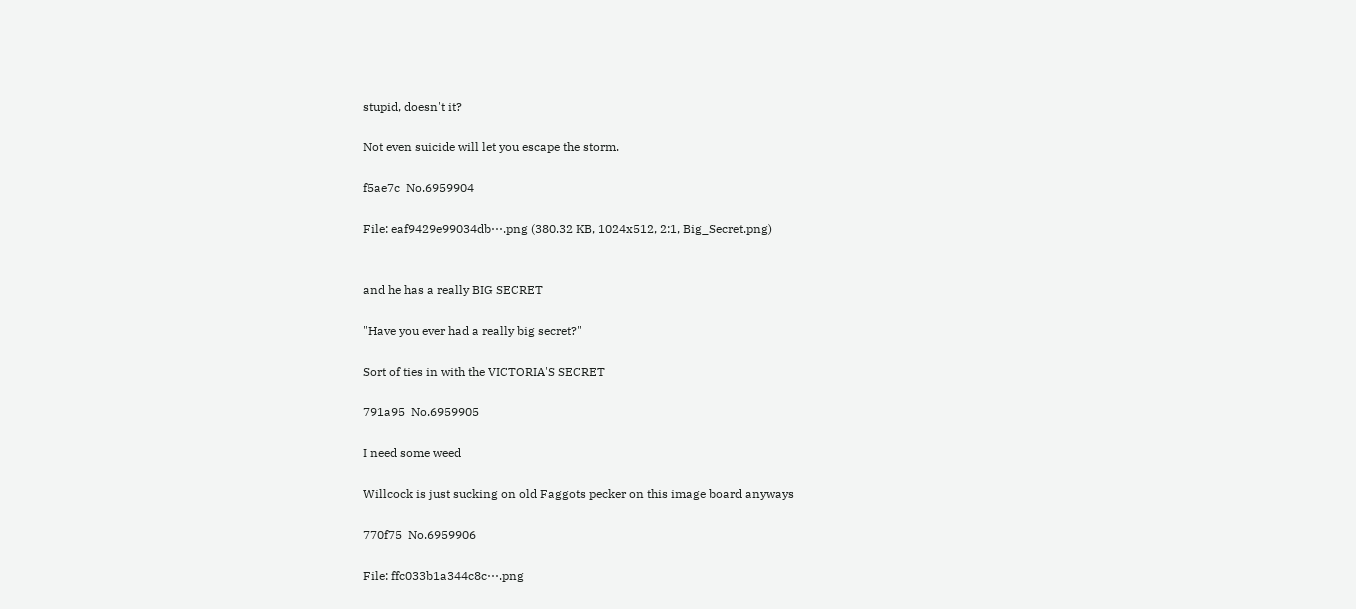stupid, doesn't it?

Not even suicide will let you escape the storm.

f5ae7c  No.6959904

File: eaf9429e99034db⋯.png (380.32 KB, 1024x512, 2:1, Big_Secret.png)


and he has a really BIG SECRET

"Have you ever had a really big secret?"

Sort of ties in with the VICTORIA'S SECRET

791a95  No.6959905

I need some weed

Willcock is just sucking on old Faggots pecker on this image board anyways

770f75  No.6959906

File: ffc033b1a344c8c⋯.png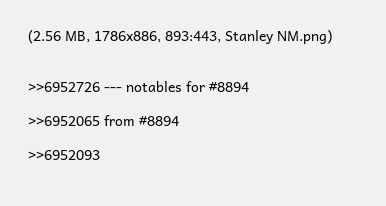(2.56 MB, 1786x886, 893:443, Stanley NM.png)


>>6952726 --- notables for #8894

>>6952065 from #8894

>>6952093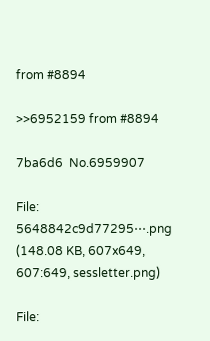from #8894

>>6952159 from #8894

7ba6d6  No.6959907

File: 5648842c9d77295⋯.png (148.08 KB, 607x649, 607:649, sessletter.png)

File: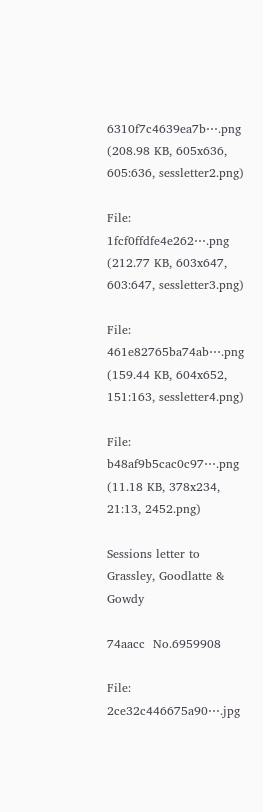6310f7c4639ea7b⋯.png (208.98 KB, 605x636, 605:636, sessletter2.png)

File: 1fcf0ffdfe4e262⋯.png (212.77 KB, 603x647, 603:647, sessletter3.png)

File: 461e82765ba74ab⋯.png (159.44 KB, 604x652, 151:163, sessletter4.png)

File: b48af9b5cac0c97⋯.png (11.18 KB, 378x234, 21:13, 2452.png)

Sessions letter to Grassley, Goodlatte & Gowdy

74aacc  No.6959908

File: 2ce32c446675a90⋯.jpg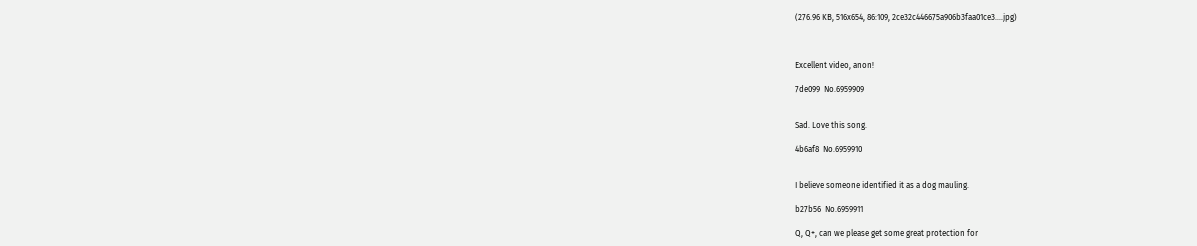(276.96 KB, 516x654, 86:109, 2ce32c446675a906b3faa01ce3….jpg)



Excellent video, anon!

7de099  No.6959909


Sad. Love this song.

4b6af8  No.6959910


I believe someone identified it as a dog mauling.

b27b56  No.6959911

Q, Q+, can we please get some great protection for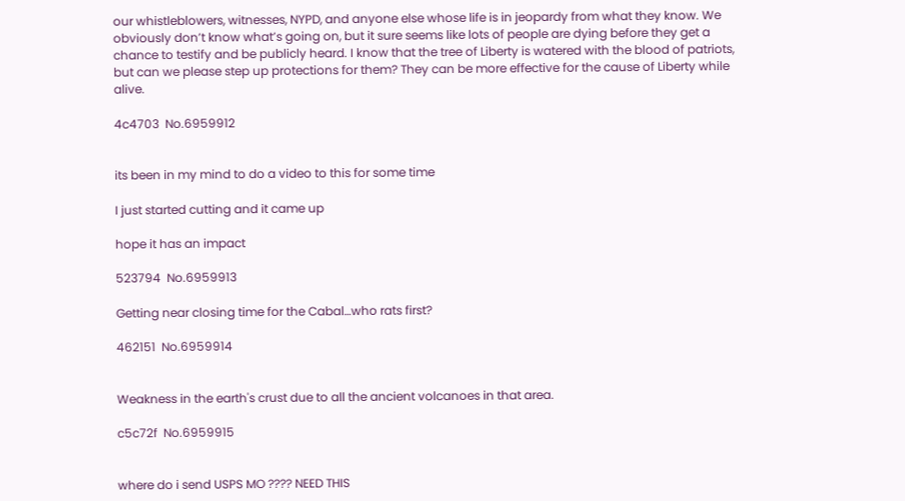our whistleblowers, witnesses, NYPD, and anyone else whose life is in jeopardy from what they know. We obviously don’t know what’s going on, but it sure seems like lots of people are dying before they get a chance to testify and be publicly heard. I know that the tree of Liberty is watered with the blood of patriots, but can we please step up protections for them? They can be more effective for the cause of Liberty while alive.

4c4703  No.6959912


its been in my mind to do a video to this for some time

I just started cutting and it came up

hope it has an impact

523794  No.6959913

Getting near closing time for the Cabal…who rats first?

462151  No.6959914


Weakness in the earth's crust due to all the ancient volcanoes in that area.

c5c72f  No.6959915


where do i send USPS MO ???? NEED THIS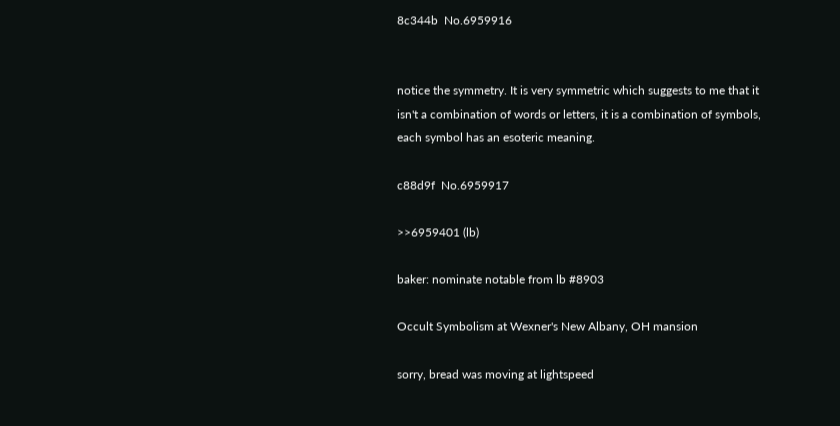8c344b  No.6959916


notice the symmetry. It is very symmetric which suggests to me that it isn't a combination of words or letters, it is a combination of symbols, each symbol has an esoteric meaning.

c88d9f  No.6959917

>>6959401 (lb)

baker: nominate notable from lb #8903

Occult Symbolism at Wexner's New Albany, OH mansion

sorry, bread was moving at lightspeed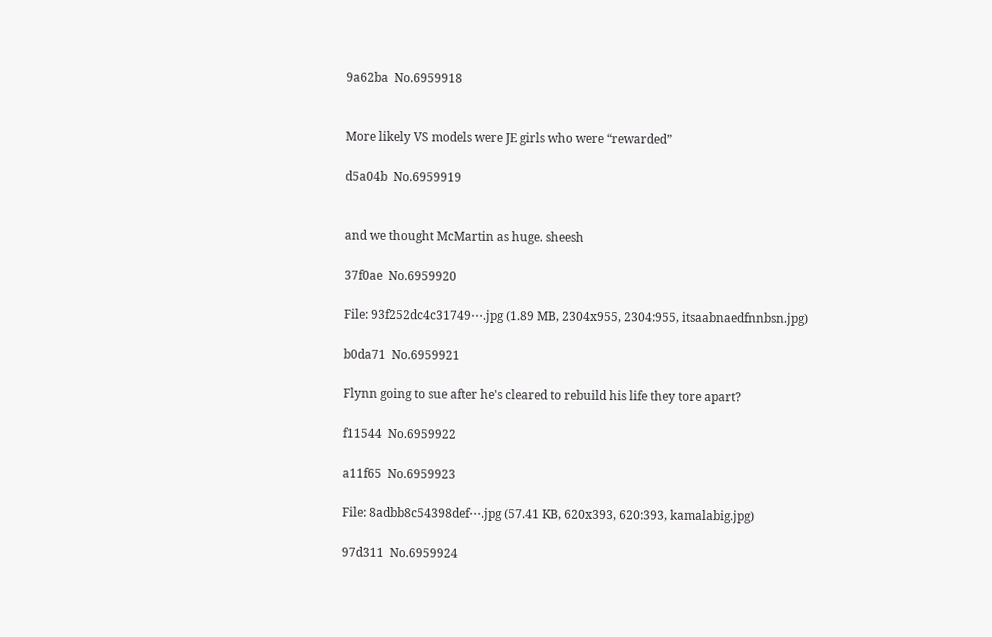9a62ba  No.6959918


More likely VS models were JE girls who were “rewarded”

d5a04b  No.6959919


and we thought McMartin as huge. sheesh

37f0ae  No.6959920

File: 93f252dc4c31749⋯.jpg (1.89 MB, 2304x955, 2304:955, itsaabnaedfnnbsn.jpg)

b0da71  No.6959921

Flynn going to sue after he's cleared to rebuild his life they tore apart?

f11544  No.6959922

a11f65  No.6959923

File: 8adbb8c54398def⋯.jpg (57.41 KB, 620x393, 620:393, kamalabig.jpg)

97d311  No.6959924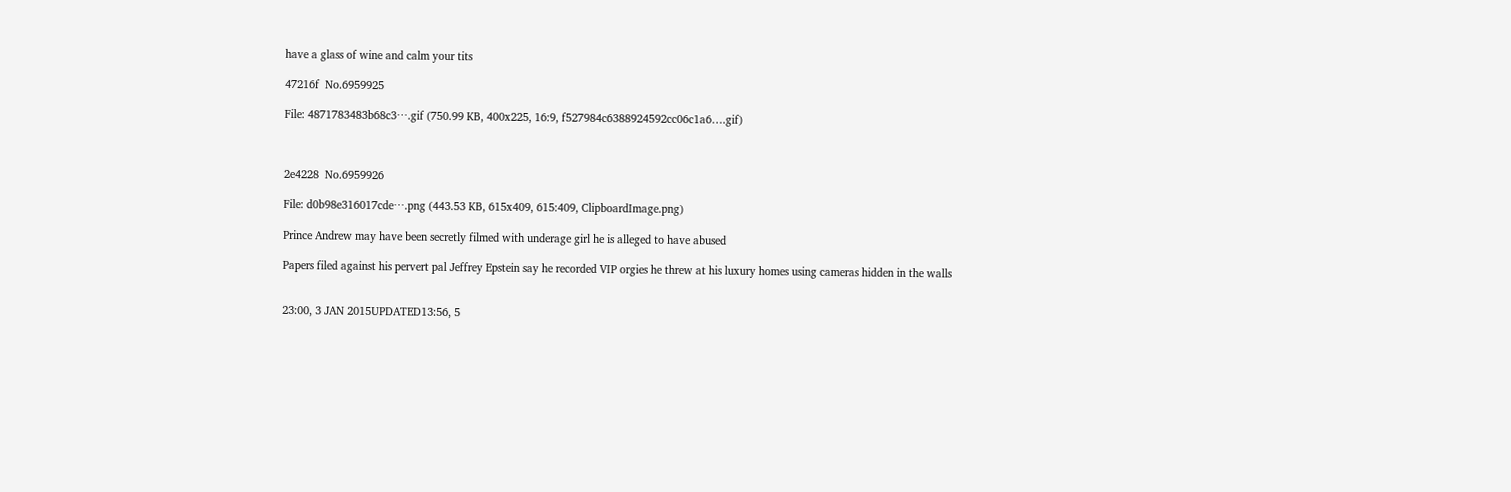have a glass of wine and calm your tits

47216f  No.6959925

File: 4871783483b68c3⋯.gif (750.99 KB, 400x225, 16:9, f527984c6388924592cc06c1a6….gif)



2e4228  No.6959926

File: d0b98e316017cde⋯.png (443.53 KB, 615x409, 615:409, ClipboardImage.png)

Prince Andrew may have been secretly filmed with underage girl he is alleged to have abused

Papers filed against his pervert pal Jeffrey Epstein say he recorded VIP orgies he threw at his luxury homes using cameras hidden in the walls


23:00, 3 JAN 2015UPDATED13:56, 5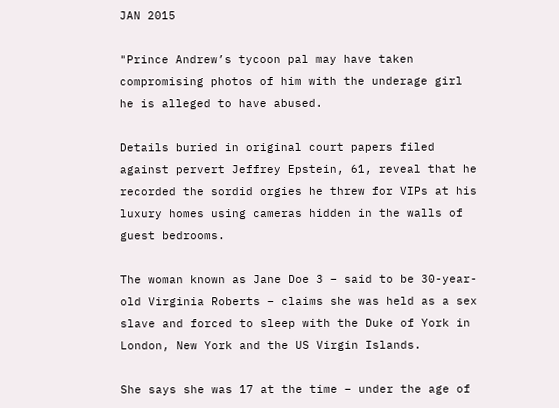JAN 2015

"Prince Andrew’s tycoon pal may have taken compromising photos of him with the underage girl he is alleged to have abused.

Details buried in original court papers filed against pervert Jeffrey Epstein, 61, reveal that he recorded the sordid orgies he threw for VIPs at his luxury homes using cameras hidden in the walls of guest bedrooms.

The woman known as Jane Doe 3 – said to be 30-year-old Virginia Roberts – claims she was held as a sex slave and forced to sleep with the Duke of York in London, New York and the US Virgin Islands.

She says she was 17 at the time – under the age of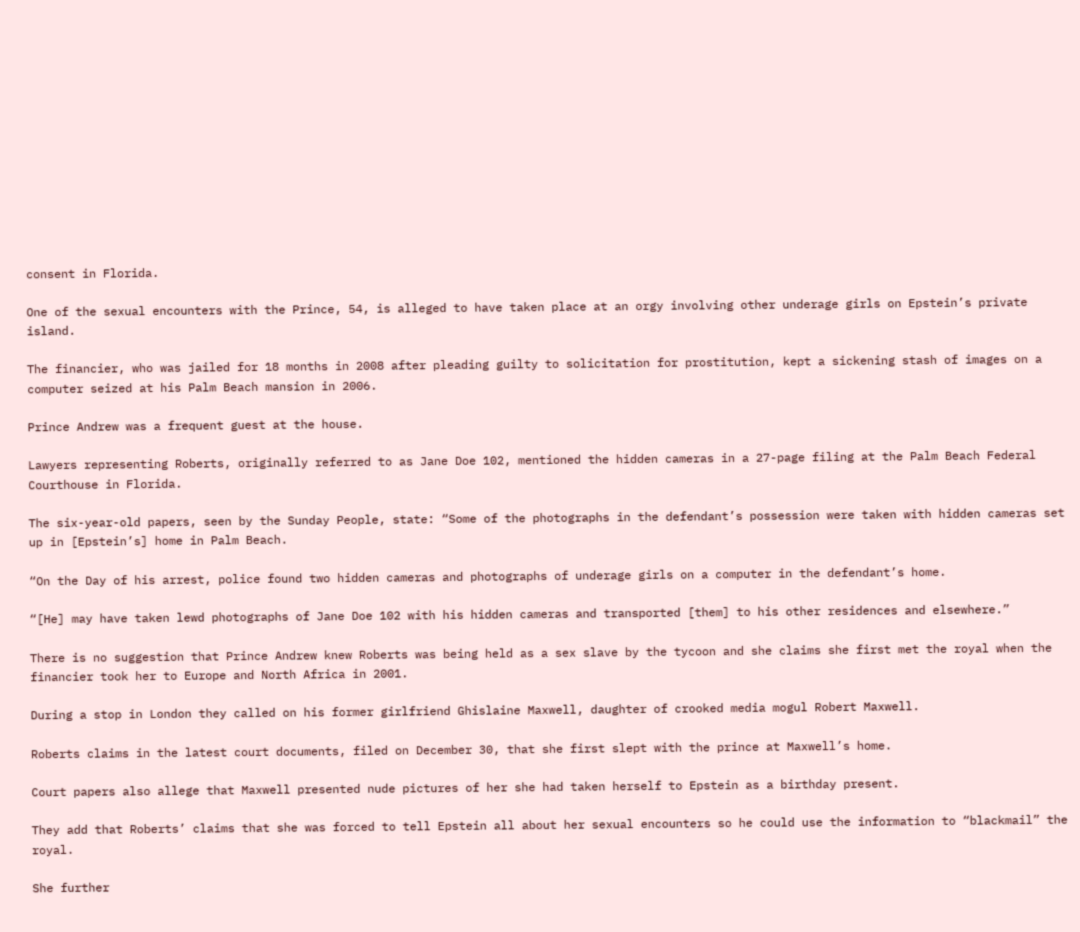consent in Florida.

One of the sexual encounters with the Prince, 54, is alleged to have taken place at an orgy involving other underage girls on Epstein’s private island.

The financier, who was jailed for 18 months in 2008 after pleading guilty to solicitation for prostitution, kept a sickening stash of images on a computer seized at his Palm Beach mansion in 2006.

Prince Andrew was a frequent guest at the house.

Lawyers representing Roberts, originally referred to as Jane Doe 102, mentioned the hidden cameras in a 27-page filing at the Palm Beach Federal Courthouse in Florida.

The six-year-old papers, seen by the Sunday People, state: “Some of the photographs in the defendant’s possession were taken with hidden cameras set up in [Epstein’s] home in Palm Beach.

“On the Day of his arrest, police found two hidden cameras and photographs of underage girls on a computer in the defendant’s home.

“[He] may have taken lewd photographs of Jane Doe 102 with his hidden cameras and transported [them] to his other residences and elsewhere.”

There is no suggestion that Prince Andrew knew Roberts was being held as a sex slave by the tycoon and she claims she first met the royal when the financier took her to Europe and North Africa in 2001.

During a stop in London they called on his former girlfriend Ghislaine Maxwell, daughter of crooked media mogul Robert Maxwell.

Roberts claims in the latest court documents, filed on December 30, that she first slept with the prince at Maxwell’s home.

Court papers also allege that Maxwell presented nude pictures of her she had taken herself to Epstein as a birthday present.

They add that Roberts’ claims that she was forced to tell Epstein all about her sexual encounters so he could use the information to “blackmail” the royal.

She further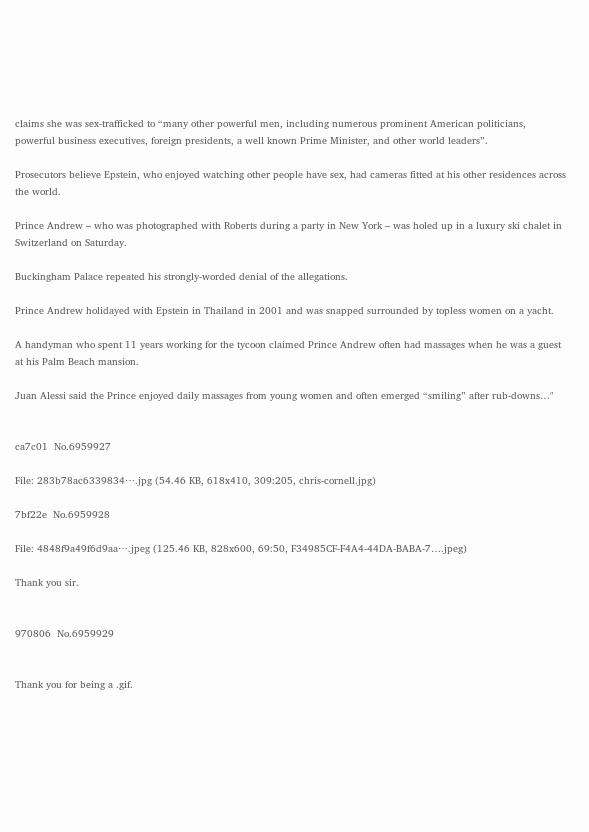claims she was sex-trafficked to “many other powerful men, including numerous prominent American politicians, powerful business executives, foreign presidents, a well known Prime Minister, and other world leaders”.

Prosecutors believe Epstein, who enjoyed watching other people have sex, had cameras fitted at his other residences across the world.

Prince Andrew – who was photographed with Roberts during a party in New York – was holed up in a luxury ski chalet in Switzerland on Saturday.

Buckingham Palace repeated his strongly-worded denial of the allegations.

Prince Andrew holidayed with Epstein in Thailand in 2001 and was snapped surrounded by topless women on a yacht.

A handyman who spent 11 years working for the tycoon claimed Prince Andrew often had massages when he was a guest at his Palm Beach mansion.

Juan Alessi said the Prince enjoyed daily massages from young women and often emerged “smiling” after rub-downs…"


ca7c01  No.6959927

File: 283b78ac6339834⋯.jpg (54.46 KB, 618x410, 309:205, chris-cornell.jpg)

7bf22e  No.6959928

File: 4848f9a49f6d9aa⋯.jpeg (125.46 KB, 828x600, 69:50, F34985CF-F4A4-44DA-BABA-7….jpeg)

Thank you sir.


970806  No.6959929


Thank you for being a .gif.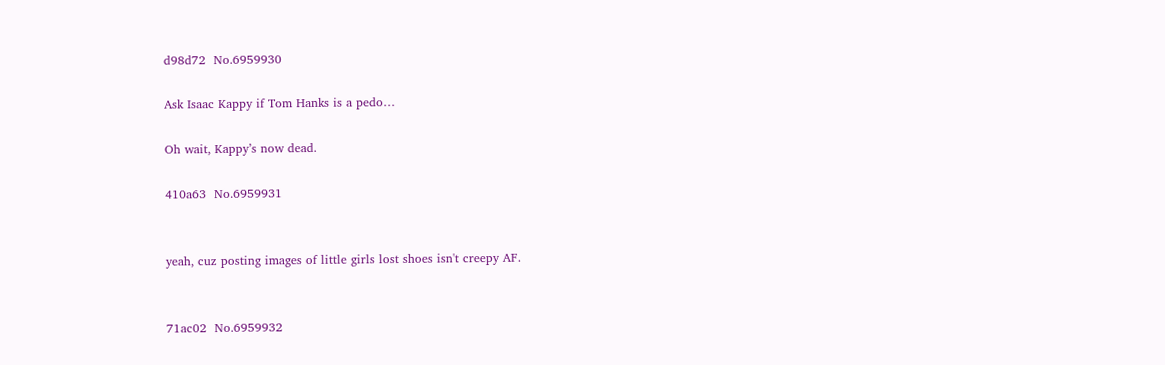d98d72  No.6959930

Ask Isaac Kappy if Tom Hanks is a pedo…

Oh wait, Kappy’s now dead.

410a63  No.6959931


yeah, cuz posting images of little girls lost shoes isn't creepy AF.


71ac02  No.6959932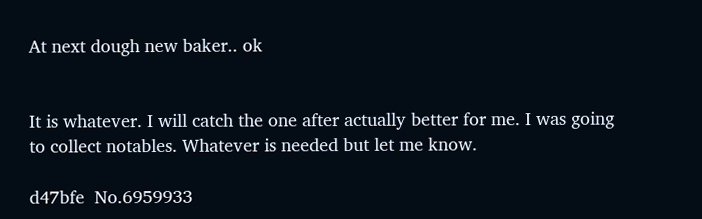At next dough new baker.. ok


It is whatever. I will catch the one after actually better for me. I was going to collect notables. Whatever is needed but let me know.

d47bfe  No.6959933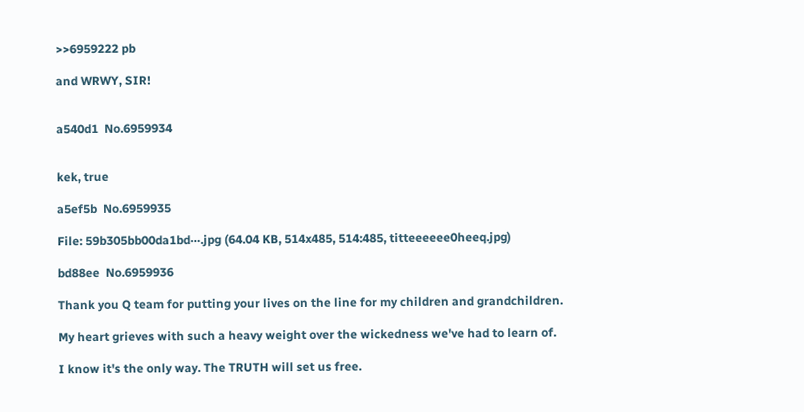>>6959222 pb

and WRWY, SIR!


a540d1  No.6959934


kek, true

a5ef5b  No.6959935

File: 59b305bb00da1bd⋯.jpg (64.04 KB, 514x485, 514:485, titteeeeee0heeq.jpg)

bd88ee  No.6959936

Thank you Q team for putting your lives on the line for my children and grandchildren.

My heart grieves with such a heavy weight over the wickedness we've had to learn of.

I know it's the only way. The TRUTH will set us free.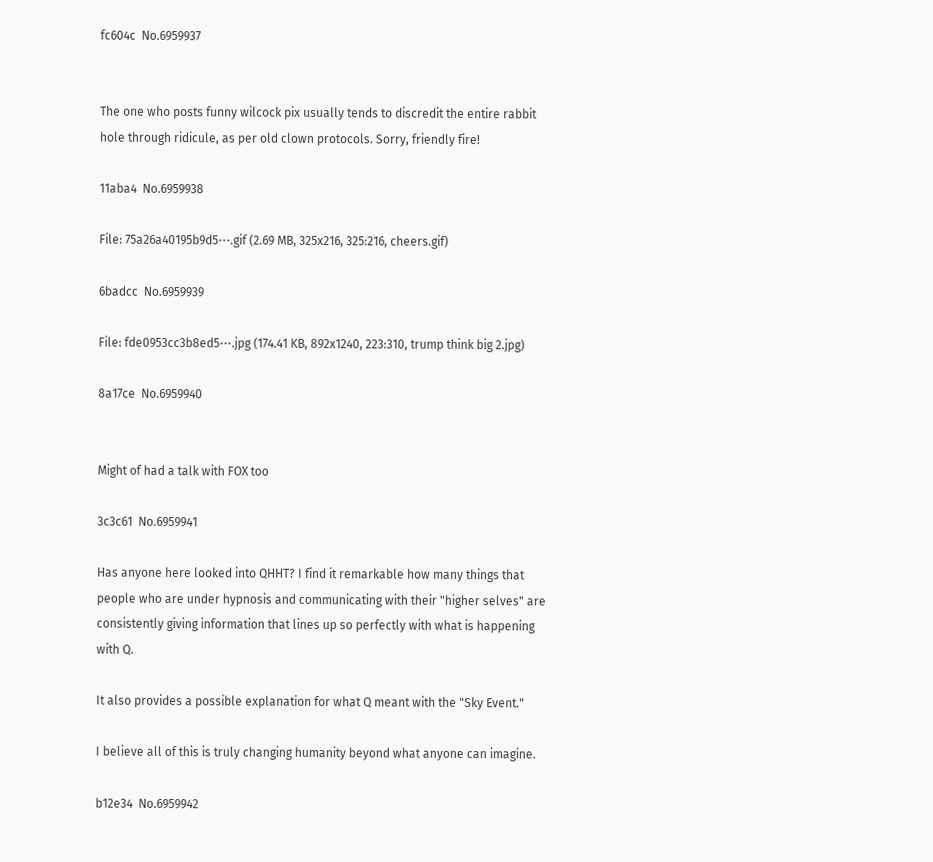fc604c  No.6959937


The one who posts funny wilcock pix usually tends to discredit the entire rabbit hole through ridicule, as per old clown protocols. Sorry, friendly fire!

11aba4  No.6959938

File: 75a26a40195b9d5⋯.gif (2.69 MB, 325x216, 325:216, cheers.gif)

6badcc  No.6959939

File: fde0953cc3b8ed5⋯.jpg (174.41 KB, 892x1240, 223:310, trump think big 2.jpg)

8a17ce  No.6959940


Might of had a talk with FOX too

3c3c61  No.6959941

Has anyone here looked into QHHT? I find it remarkable how many things that people who are under hypnosis and communicating with their "higher selves" are consistently giving information that lines up so perfectly with what is happening with Q.

It also provides a possible explanation for what Q meant with the "Sky Event."

I believe all of this is truly changing humanity beyond what anyone can imagine.

b12e34  No.6959942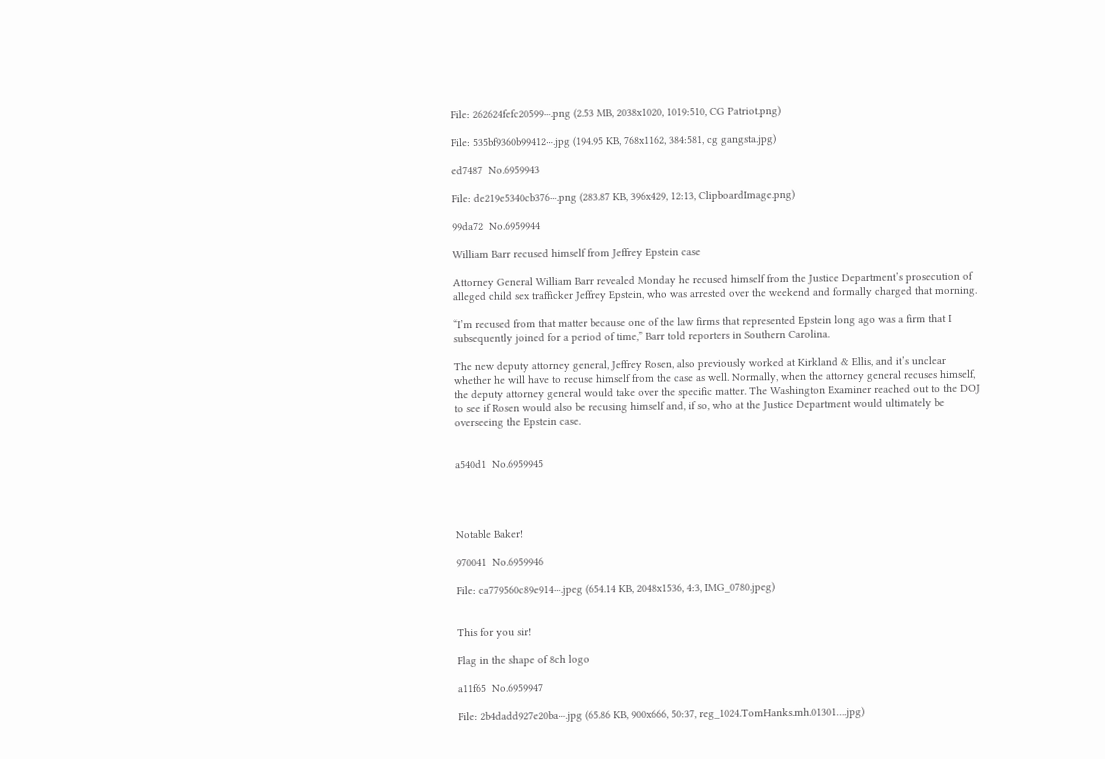File: 262624fefc20599⋯.png (2.53 MB, 2038x1020, 1019:510, CG Patriot.png)

File: 535bf9360b99412⋯.jpg (194.95 KB, 768x1162, 384:581, cg gangsta.jpg)

ed7487  No.6959943

File: de219e5340cb376⋯.png (283.87 KB, 396x429, 12:13, ClipboardImage.png)

99da72  No.6959944

William Barr recused himself from Jeffrey Epstein case

Attorney General William Barr revealed Monday he recused himself from the Justice Department’s prosecution of alleged child sex trafficker Jeffrey Epstein, who was arrested over the weekend and formally charged that morning.

“I’m recused from that matter because one of the law firms that represented Epstein long ago was a firm that I subsequently joined for a period of time,” Barr told reporters in Southern Carolina.

The new deputy attorney general, Jeffrey Rosen, also previously worked at Kirkland & Ellis, and it’s unclear whether he will have to recuse himself from the case as well. Normally, when the attorney general recuses himself, the deputy attorney general would take over the specific matter. The Washington Examiner reached out to the DOJ to see if Rosen would also be recusing himself and, if so, who at the Justice Department would ultimately be overseeing the Epstein case.


a540d1  No.6959945




Notable Baker!

970041  No.6959946

File: ca779560c89e914⋯.jpeg (654.14 KB, 2048x1536, 4:3, IMG_0780.jpeg)


This for you sir!

Flag in the shape of 8ch logo

a11f65  No.6959947

File: 2b4dadd927e20ba⋯.jpg (65.86 KB, 900x666, 50:37, reg_1024.TomHanks.mh.01301….jpg)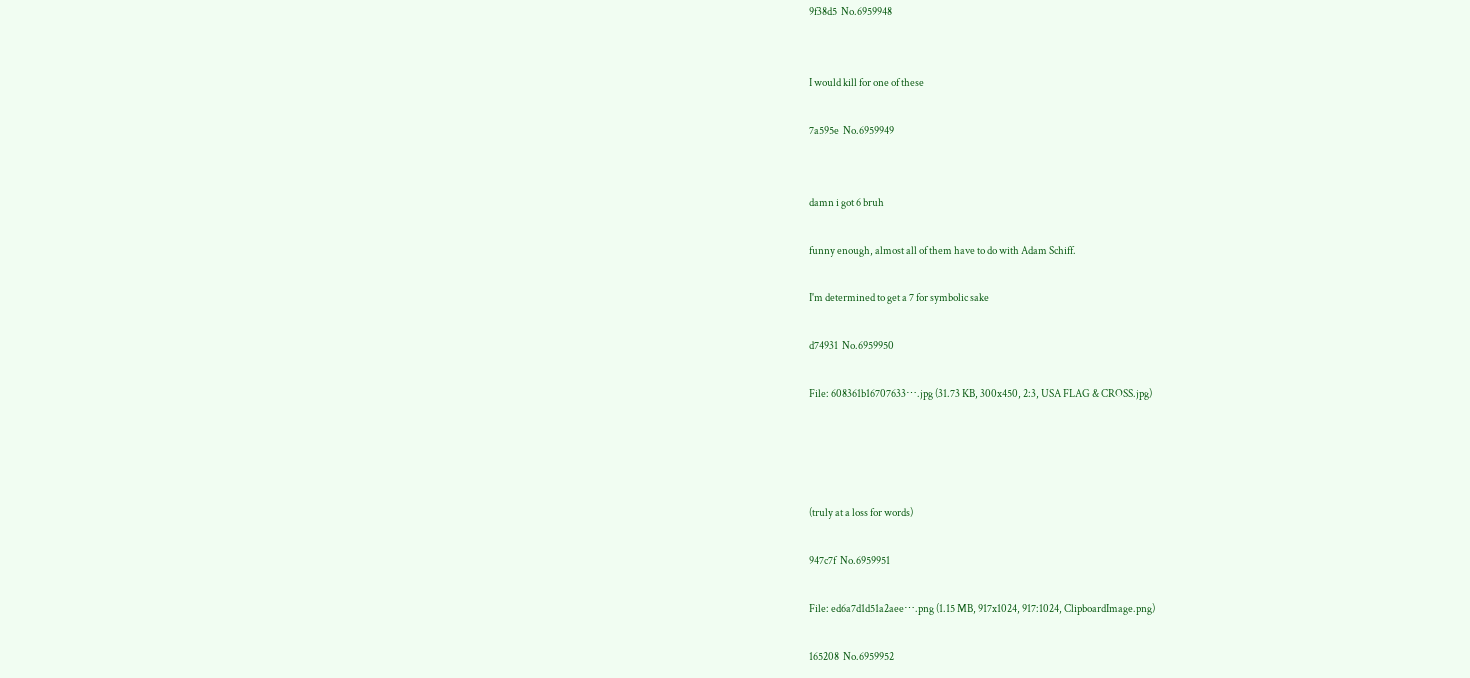9f38d5  No.6959948


I would kill for one of these

7a595e  No.6959949


damn i got 6 bruh

funny enough, almost all of them have to do with Adam Schiff.

I'm determined to get a 7 for symbolic sake

d74931  No.6959950

File: 608361b16707633⋯.jpg (31.73 KB, 300x450, 2:3, USA FLAG & CROSS.jpg)




(truly at a loss for words)

947c7f  No.6959951

File: ed6a7d1d51a2aee⋯.png (1.15 MB, 917x1024, 917:1024, ClipboardImage.png)

165208  No.6959952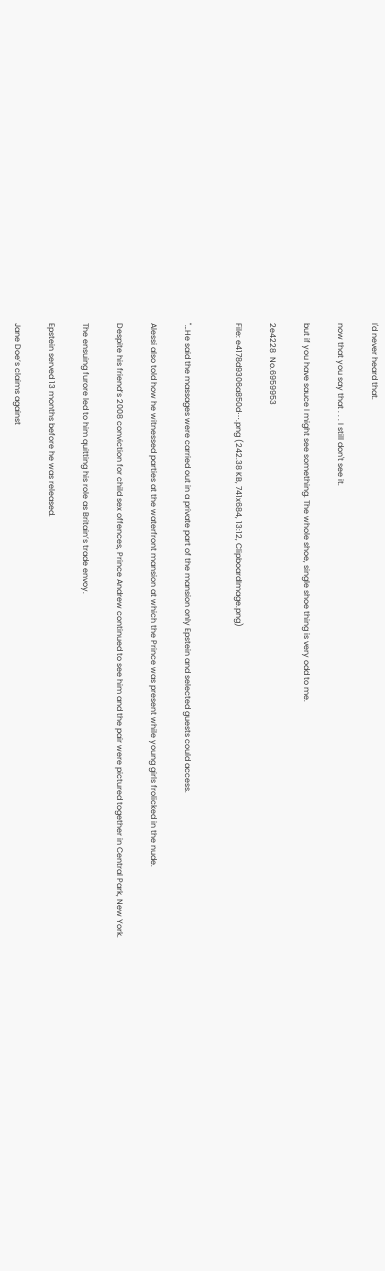I'd never heard that.

now that you say that . . . I still don't see it.

but if you have sauce I might see something. The whole shoe, single shoe thing is very odd to me.

2e4228  No.6959953

File: e4178d9306a850d⋯.png (242.38 KB, 741x684, 13:12, ClipboardImage.png)


"…He said the massages were carried out in a private part of the mansion only Epstein and selected guests could access.

Alessi also told how he witnessed parties at the waterfront mansion at which the Prince was present while young girls frolicked in the nude.

Despite his friend’s 2008 conviction for child sex offences, Prince Andrew continued to see him and the pair were pictured together in Central Park, New York.

The ensuing furore led to him quitting his role as Britain’s trade envoy.

Epstein served 13 months before he was released.

Jane Doe’s claims against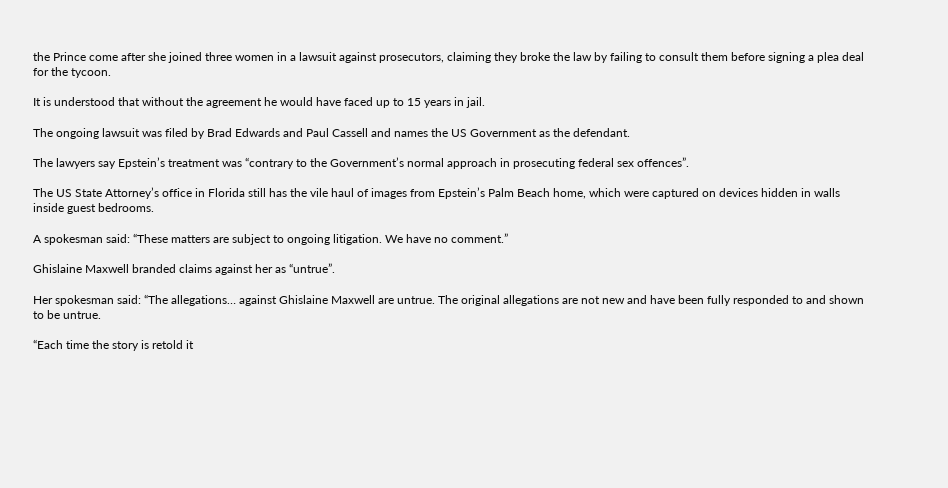the Prince come after she joined three women in a lawsuit against prosecutors, claiming they broke the law by failing to consult them before signing a plea deal for the tycoon.

It is understood that without the agreement he would have faced up to 15 years in jail.

The ongoing lawsuit was filed by Brad Edwards and Paul Cassell and names the US Government as the defendant.

The lawyers say Epstein’s treatment was “contrary to the Government’s normal approach in prosecuting federal sex offences”.

The US State Attorney’s office in Florida still has the vile haul of images from Epstein’s Palm Beach home, which were captured on devices hidden in walls inside guest bedrooms.

A spokesman said: “These matters are subject to ongoing litigation. We have no comment.”

Ghislaine Maxwell branded claims against her as “untrue”.

Her spokesman said: “The allegations… against Ghislaine Maxwell are untrue. The original allegations are not new and have been fully responded to and shown to be untrue.

“Each time the story is retold it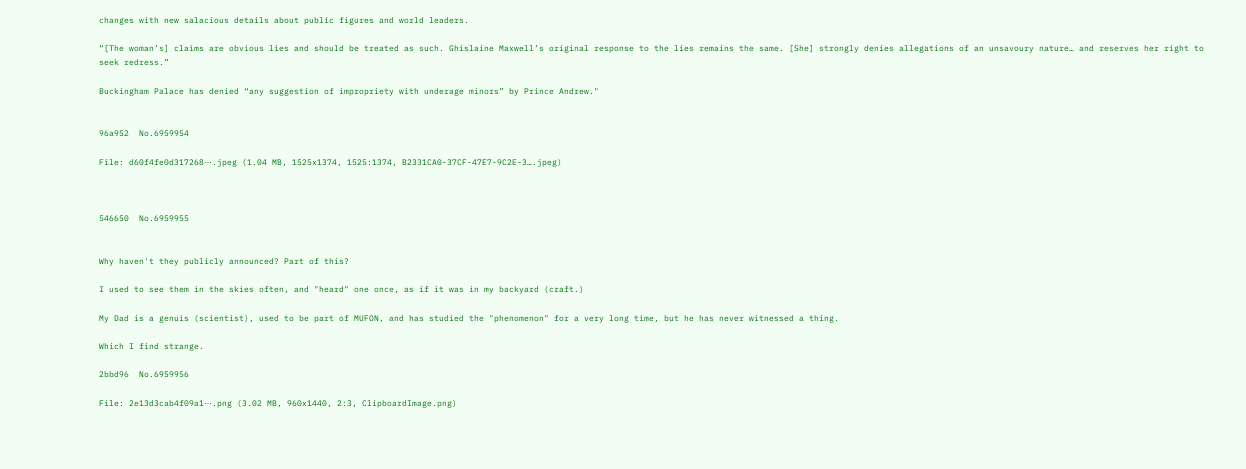changes with new salacious details about public figures and world leaders.

“[The woman’s] claims are obvious lies and should be treated as such. Ghislaine Maxwell’s original response to the lies remains the same. [She] strongly denies allegations of an unsavoury nature… and reserves her right to seek redress.”

Buckingham Palace has denied “any suggestion of impropriety with underage minors” by Prince Andrew."


96a952  No.6959954

File: d60f4fe0d317268⋯.jpeg (1.04 MB, 1525x1374, 1525:1374, B2331CA0-37CF-47E7-9C2E-3….jpeg)



546650  No.6959955


Why haven't they publicly announced? Part of this?

I used to see them in the skies often, and "heard" one once, as if it was in my backyard (craft.)

My Dad is a genuis (scientist), used to be part of MUFON, and has studied the "phenomenon" for a very long time, but he has never witnessed a thing.

Which I find strange.

2bbd96  No.6959956

File: 2e13d3cab4f09a1⋯.png (3.02 MB, 960x1440, 2:3, ClipboardImage.png)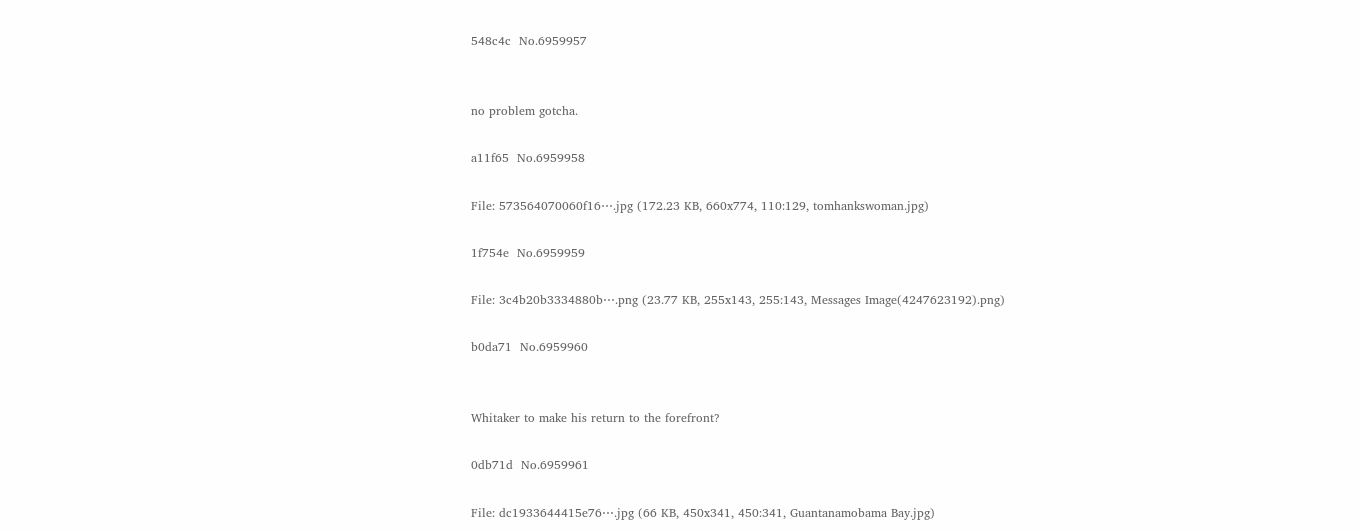548c4c  No.6959957


no problem gotcha.

a11f65  No.6959958

File: 573564070060f16⋯.jpg (172.23 KB, 660x774, 110:129, tomhankswoman.jpg)

1f754e  No.6959959

File: 3c4b20b3334880b⋯.png (23.77 KB, 255x143, 255:143, Messages Image(4247623192).png)

b0da71  No.6959960


Whitaker to make his return to the forefront?

0db71d  No.6959961

File: dc1933644415e76⋯.jpg (66 KB, 450x341, 450:341, Guantanamobama Bay.jpg)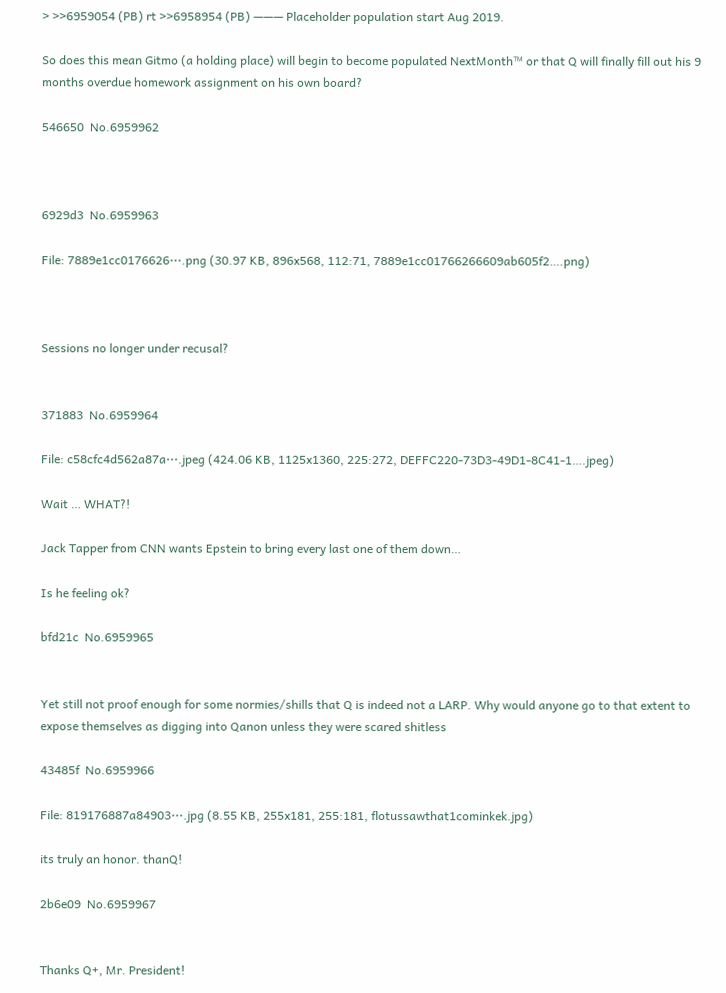> >>6959054 (PB) rt >>6958954 (PB) ——— Placeholder population start Aug 2019.

So does this mean Gitmo (a holding place) will begin to become populated NextMonth™ or that Q will finally fill out his 9 months overdue homework assignment on his own board?

546650  No.6959962



6929d3  No.6959963

File: 7889e1cc0176626⋯.png (30.97 KB, 896x568, 112:71, 7889e1cc01766266609ab605f2….png)



Sessions no longer under recusal?


371883  No.6959964

File: c58cfc4d562a87a⋯.jpeg (424.06 KB, 1125x1360, 225:272, DEFFC220-73D3-49D1-8C41-1….jpeg)

Wait … WHAT?!

Jack Tapper from CNN wants Epstein to bring every last one of them down…

Is he feeling ok?

bfd21c  No.6959965


Yet still not proof enough for some normies/shills that Q is indeed not a LARP. Why would anyone go to that extent to expose themselves as digging into Qanon unless they were scared shitless

43485f  No.6959966

File: 819176887a84903⋯.jpg (8.55 KB, 255x181, 255:181, flotussawthat1cominkek.jpg)

its truly an honor. thanQ!

2b6e09  No.6959967


Thanks Q+, Mr. President!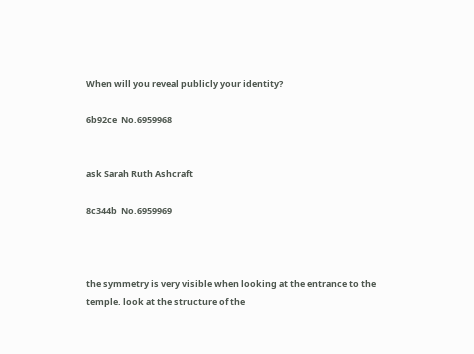When will you reveal publicly your identity?

6b92ce  No.6959968


ask Sarah Ruth Ashcraft

8c344b  No.6959969



the symmetry is very visible when looking at the entrance to the temple. look at the structure of the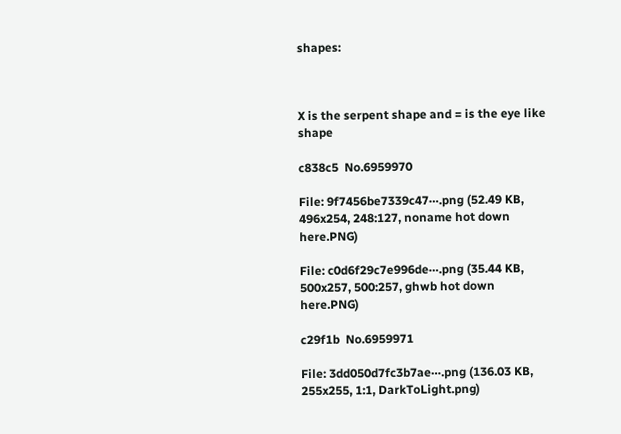shapes:



X is the serpent shape and = is the eye like shape

c838c5  No.6959970

File: 9f7456be7339c47⋯.png (52.49 KB, 496x254, 248:127, noname hot down here.PNG)

File: c0d6f29c7e996de⋯.png (35.44 KB, 500x257, 500:257, ghwb hot down here.PNG)

c29f1b  No.6959971

File: 3dd050d7fc3b7ae⋯.png (136.03 KB, 255x255, 1:1, DarkToLight.png)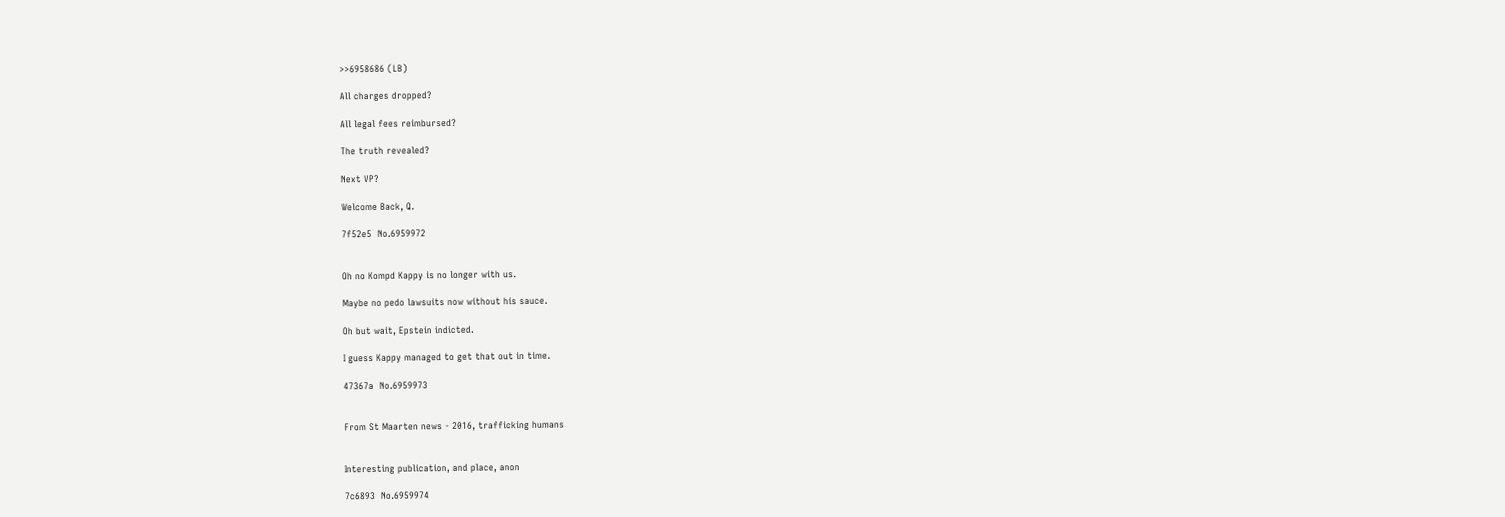>>6958686 (LB)

All charges dropped?

All legal fees reimbursed?

The truth revealed?

Next VP?

Welcome Back, Q.

7f52e5  No.6959972


Oh no Kompd Kappy is no longer with us.

Maybe no pedo lawsuits now without his sauce.

Oh but wait, Epstein indicted.

I guess Kappy managed to get that out in time.

47367a  No.6959973


From St Maarten news - 2016, trafficking humans


Interesting publication, and place, anon

7c6893  No.6959974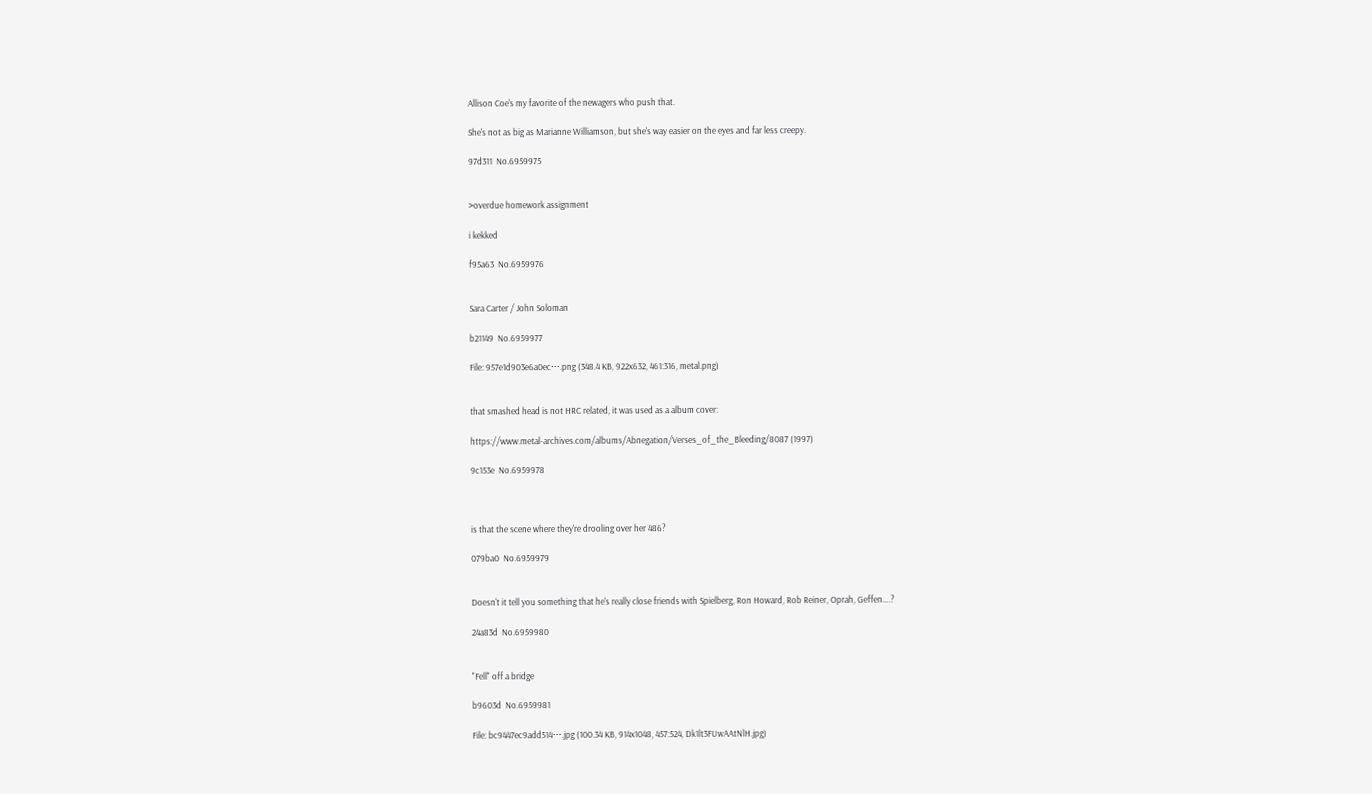Allison Coe's my favorite of the newagers who push that.

She's not as big as Marianne Williamson, but she's way easier on the eyes and far less creepy.

97d311  No.6959975


>overdue homework assignment

i kekked

f95a63  No.6959976


Sara Carter / John Soloman

b21149  No.6959977

File: 957e1d903e6a0ec⋯.png (348.4 KB, 922x632, 461:316, metal.png)


that smashed head is not HRC related, it was used as a album cover:

https://www.metal-archives.com/albums/Abnegation/Verses_of_the_Bleeding/8087 (1997)

9c153e  No.6959978



is that the scene where they're drooling over her 486?

079ba0  No.6959979


Doesn't it tell you something that he's really close friends with Spielberg, Ron Howard, Rob Reiner, Oprah, Geffen….?

24a83d  No.6959980


"Fell" off a bridge

b9603d  No.6959981

File: bc9447ec9add514⋯.jpg (100.34 KB, 914x1048, 457:524, Dk1lt3FUwAAtNlH.jpg)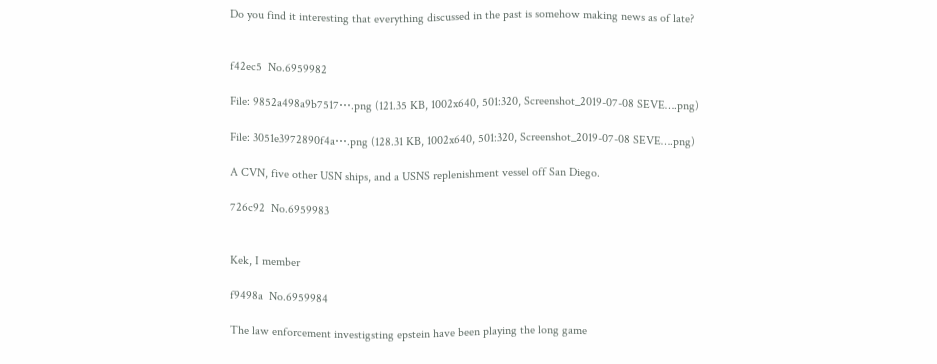Do you find it interesting that everything discussed in the past is somehow making news as of late?


f42ec5  No.6959982

File: 9852a498a9b7517⋯.png (121.35 KB, 1002x640, 501:320, Screenshot_2019-07-08 SEVE….png)

File: 3051e3972890f4a⋯.png (128.31 KB, 1002x640, 501:320, Screenshot_2019-07-08 SEVE….png)

A CVN, five other USN ships, and a USNS replenishment vessel off San Diego.

726c92  No.6959983


Kek, I member

f9498a  No.6959984

The law enforcement investigsting epstein have been playing the long game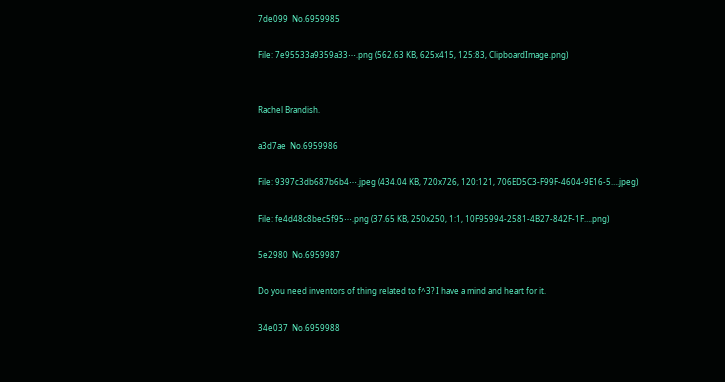7de099  No.6959985

File: 7e95533a9359a33⋯.png (562.63 KB, 625x415, 125:83, ClipboardImage.png)


Rachel Brandish.

a3d7ae  No.6959986

File: 9397c3db687b6b4⋯.jpeg (434.04 KB, 720x726, 120:121, 706ED5C3-F99F-4604-9E16-5….jpeg)

File: fe4d48c8bec5f95⋯.png (37.65 KB, 250x250, 1:1, 10F95994-2581-4B27-842F-1F….png)

5e2980  No.6959987

Do you need inventors of thing related to f^3? I have a mind and heart for it.

34e037  No.6959988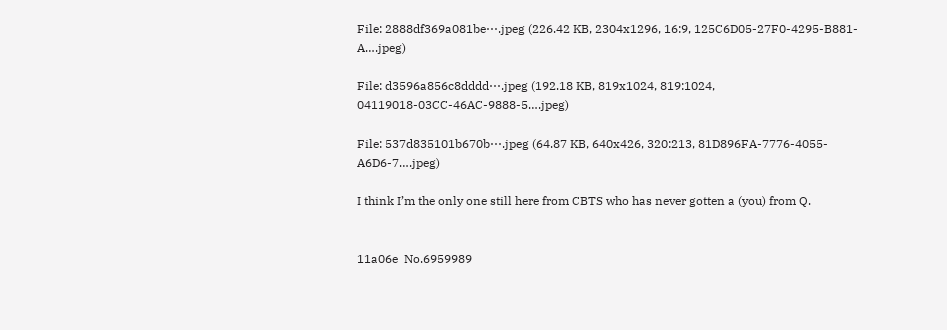File: 2888df369a081be⋯.jpeg (226.42 KB, 2304x1296, 16:9, 125C6D05-27F0-4295-B881-A….jpeg)

File: d3596a856c8dddd⋯.jpeg (192.18 KB, 819x1024, 819:1024, 04119018-03CC-46AC-9888-5….jpeg)

File: 537d835101b670b⋯.jpeg (64.87 KB, 640x426, 320:213, 81D896FA-7776-4055-A6D6-7….jpeg)

I think I’m the only one still here from CBTS who has never gotten a (you) from Q.


11a06e  No.6959989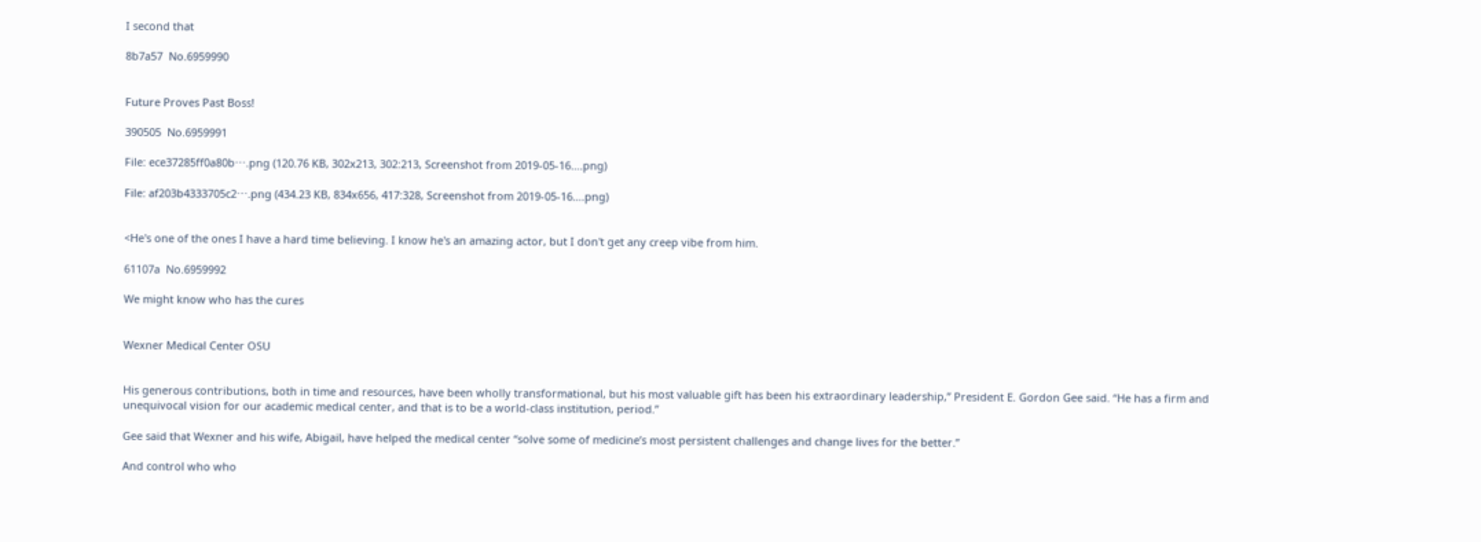I second that

8b7a57  No.6959990


Future Proves Past Boss!

390505  No.6959991

File: ece37285ff0a80b⋯.png (120.76 KB, 302x213, 302:213, Screenshot from 2019-05-16….png)

File: af203b4333705c2⋯.png (434.23 KB, 834x656, 417:328, Screenshot from 2019-05-16….png)


<He's one of the ones I have a hard time believing. I know he's an amazing actor, but I don't get any creep vibe from him.

61107a  No.6959992

We might know who has the cures


Wexner Medical Center OSU


His generous contributions, both in time and resources, have been wholly transformational, but his most valuable gift has been his extraordinary leadership,” President E. Gordon Gee said. “He has a firm and unequivocal vision for our academic medical center, and that is to be a world-class institution, period.”

Gee said that Wexner and his wife, Abigail, have helped the medical center “solve some of medicine’s most persistent challenges and change lives for the better.”

And control who who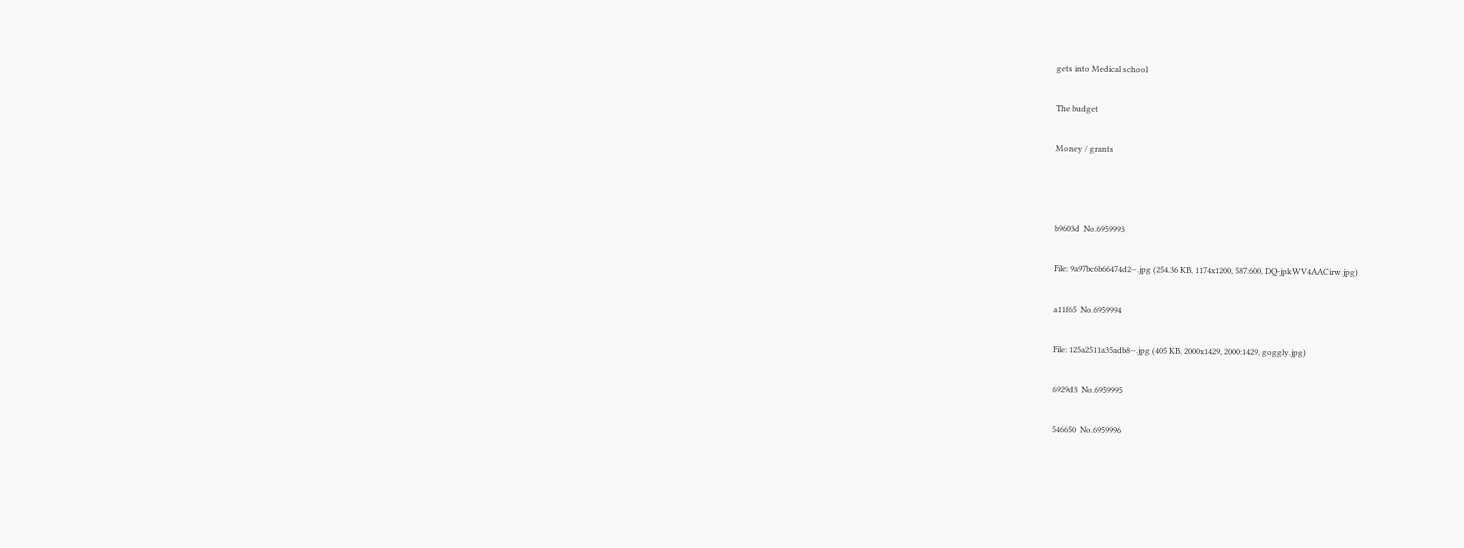gets into Medical school

The budget

Money / grants



b9603d  No.6959993

File: 9a97bc6b66474d2⋯.jpg (254.36 KB, 1174x1200, 587:600, DQ-jpkWV4AACirw.jpg)

a11f65  No.6959994

File: 125a2511a35adb8⋯.jpg (405 KB, 2000x1429, 2000:1429, goggly.jpg)

6929d3  No.6959995

546650  No.6959996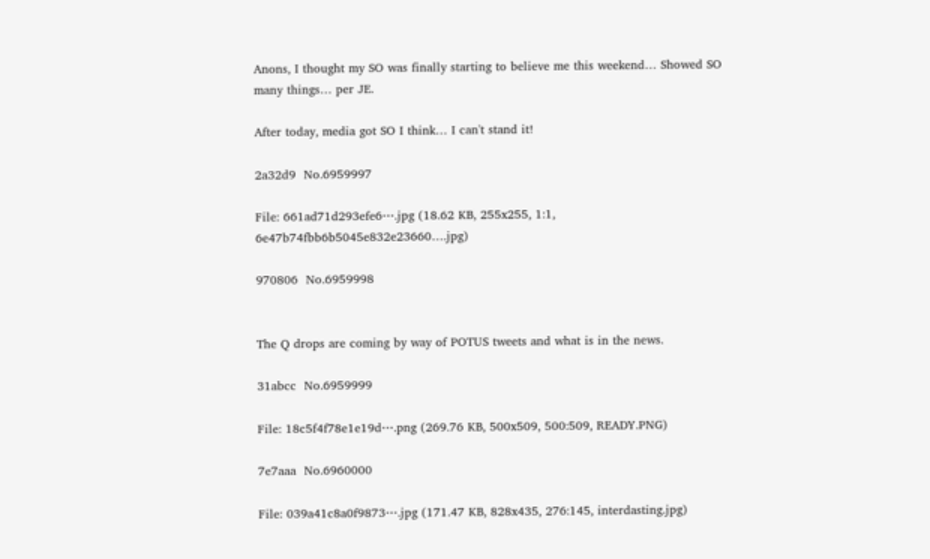Anons, I thought my SO was finally starting to believe me this weekend… Showed SO many things… per JE.

After today, media got SO I think… I can't stand it!

2a32d9  No.6959997

File: 661ad71d293efe6⋯.jpg (18.62 KB, 255x255, 1:1, 6e47b74fbb6b5045e832e23660….jpg)

970806  No.6959998


The Q drops are coming by way of POTUS tweets and what is in the news.

31abcc  No.6959999

File: 18c5f4f78e1e19d⋯.png (269.76 KB, 500x509, 500:509, READY.PNG)

7e7aaa  No.6960000

File: 039a41c8a0f9873⋯.jpg (171.47 KB, 828x435, 276:145, interdasting.jpg)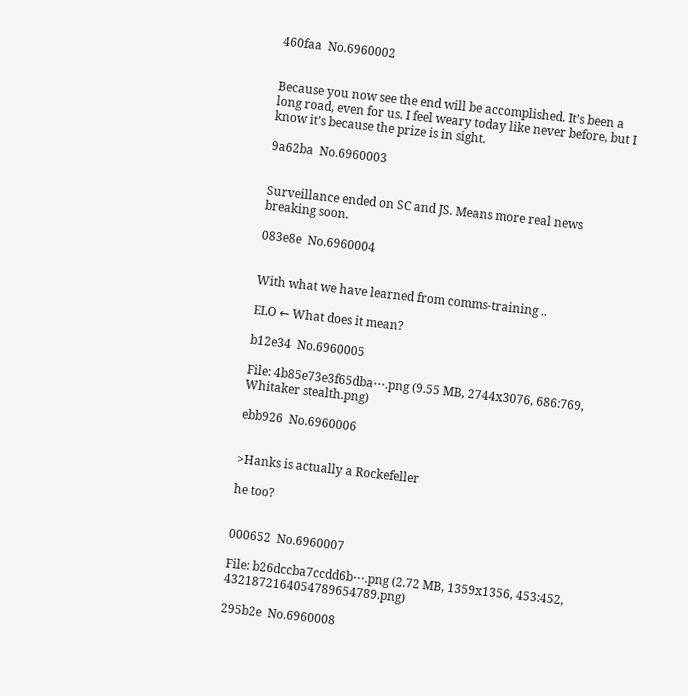460faa  No.6960002


Because you now see the end will be accomplished. It’s been a long road, even for us. I feel weary today like never before, but I know it’s because the prize is in sight.

9a62ba  No.6960003


Surveillance ended on SC and JS. Means more real news breaking soon.

083e8e  No.6960004


With what we have learned from comms-training ..

ELO ← What does it mean?

b12e34  No.6960005

File: 4b85e73e3f65dba⋯.png (9.55 MB, 2744x3076, 686:769, Whitaker stealth.png)

ebb926  No.6960006


>Hanks is actually a Rockefeller

he too?


000652  No.6960007

File: b26dccba7ccdd6b⋯.png (2.72 MB, 1359x1356, 453:452, 4321872164054789654789.png)

295b2e  No.6960008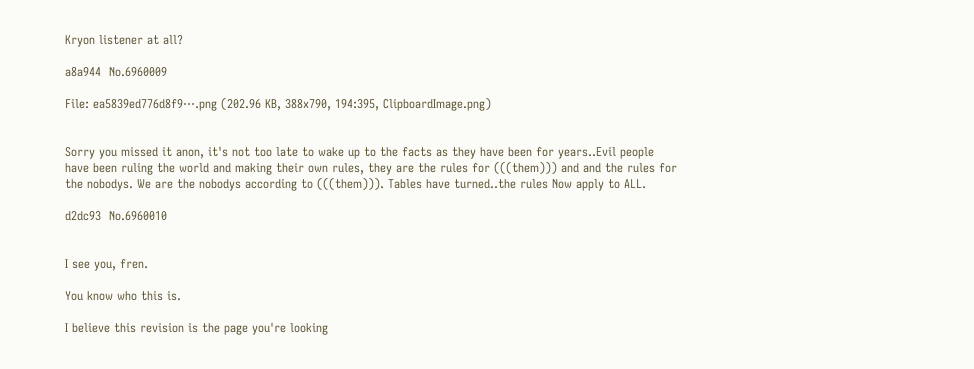Kryon listener at all?

a8a944  No.6960009

File: ea5839ed776d8f9⋯.png (202.96 KB, 388x790, 194:395, ClipboardImage.png)


Sorry you missed it anon, it's not too late to wake up to the facts as they have been for years..Evil people have been ruling the world and making their own rules, they are the rules for (((them))) and and the rules for the nobodys. We are the nobodys according to (((them))). Tables have turned..the rules Now apply to ALL.

d2dc93  No.6960010


I see you, fren.

You know who this is.

I believe this revision is the page you're looking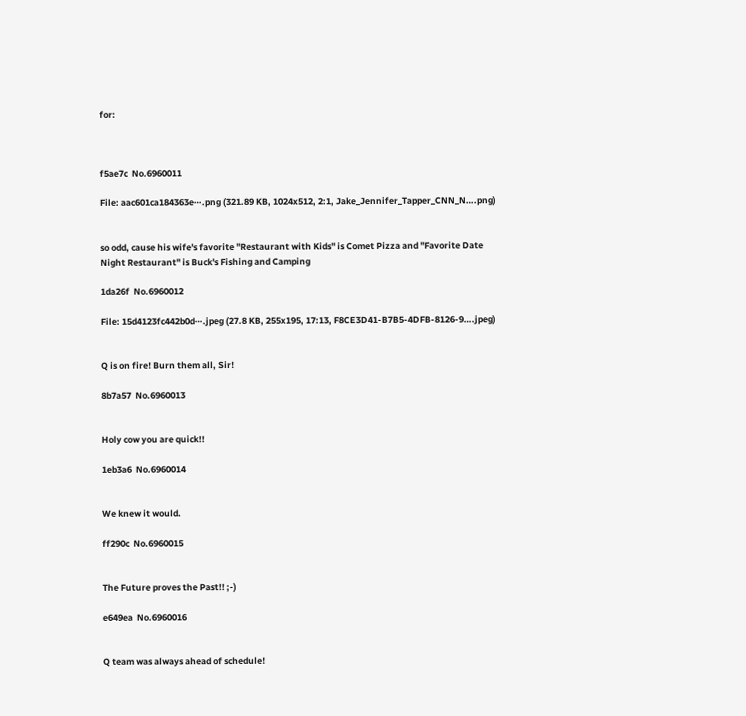for:



f5ae7c  No.6960011

File: aac601ca184363e⋯.png (321.89 KB, 1024x512, 2:1, Jake_Jennifer_Tapper_CNN_N….png)


so odd, cause his wife's favorite "Restaurant with Kids" is Comet Pizza and "Favorite Date Night Restaurant" is Buck's Fishing and Camping

1da26f  No.6960012

File: 15d4123fc442b0d⋯.jpeg (27.8 KB, 255x195, 17:13, F8CE3D41-B7B5-4DFB-8126-9….jpeg)


Q is on fire! Burn them all, Sir!

8b7a57  No.6960013


Holy cow you are quick!!

1eb3a6  No.6960014


We knew it would.

ff290c  No.6960015


The Future proves the Past!! ;-)

e649ea  No.6960016


Q team was always ahead of schedule!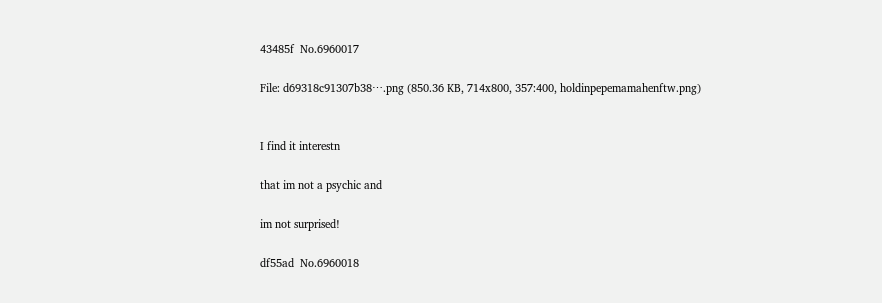43485f  No.6960017

File: d69318c91307b38⋯.png (850.36 KB, 714x800, 357:400, holdinpepemamahenftw.png)


I find it interestn

that im not a psychic and

im not surprised!

df55ad  No.6960018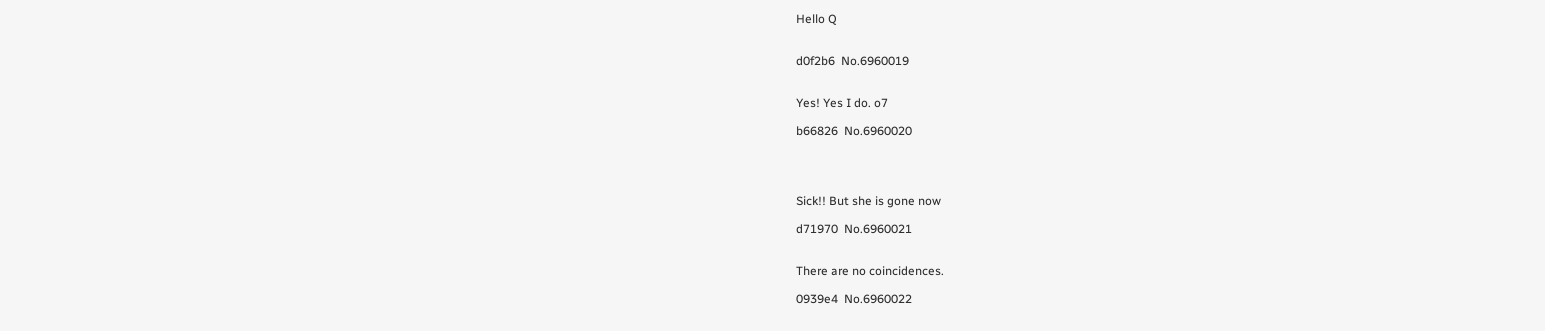Hello Q


d0f2b6  No.6960019


Yes! Yes I do. o7

b66826  No.6960020




Sick!! But she is gone now

d71970  No.6960021


There are no coincidences.

0939e4  No.6960022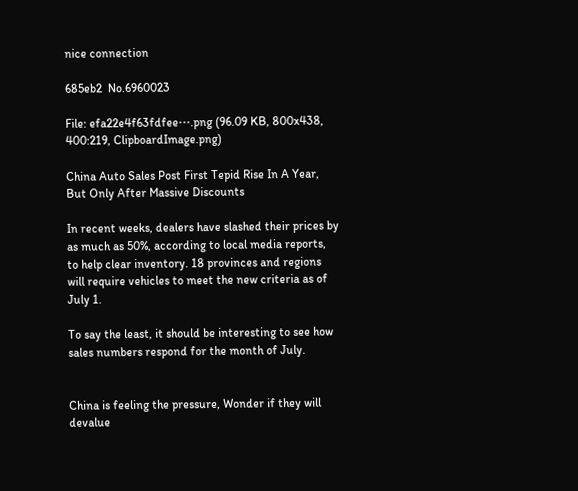nice connection

685eb2  No.6960023

File: efa22e4f63fdfee⋯.png (96.09 KB, 800x438, 400:219, ClipboardImage.png)

China Auto Sales Post First Tepid Rise In A Year, But Only After Massive Discounts

In recent weeks, dealers have slashed their prices by as much as 50%, according to local media reports, to help clear inventory. 18 provinces and regions will require vehicles to meet the new criteria as of July 1.

To say the least, it should be interesting to see how sales numbers respond for the month of July.


China is feeling the pressure, Wonder if they will devalue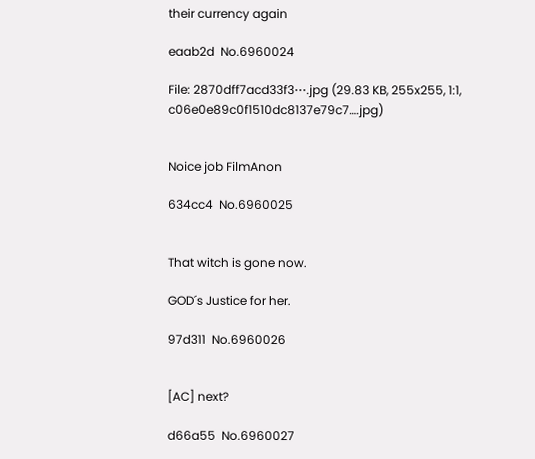their currency again

eaab2d  No.6960024

File: 2870dff7acd33f3⋯.jpg (29.83 KB, 255x255, 1:1, c06e0e89c0f1510dc8137e79c7….jpg)


Noice job FilmAnon

634cc4  No.6960025


That witch is gone now.

GOD´s Justice for her.

97d311  No.6960026


[AC] next?

d66a55  No.6960027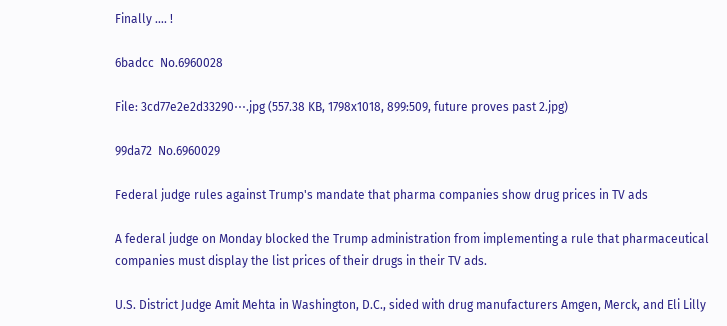Finally …. !

6badcc  No.6960028

File: 3cd77e2e2d33290⋯.jpg (557.38 KB, 1798x1018, 899:509, future proves past 2.jpg)

99da72  No.6960029

Federal judge rules against Trump's mandate that pharma companies show drug prices in TV ads

A federal judge on Monday blocked the Trump administration from implementing a rule that pharmaceutical companies must display the list prices of their drugs in their TV ads.

U.S. District Judge Amit Mehta in Washington, D.C., sided with drug manufacturers Amgen, Merck, and Eli Lilly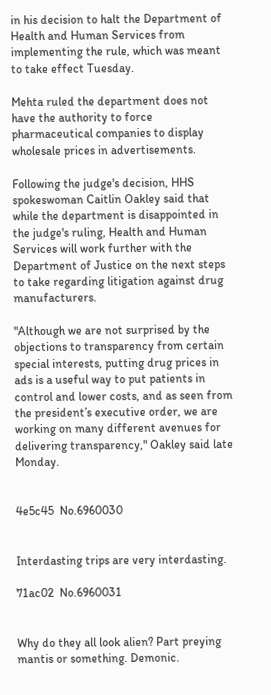in his decision to halt the Department of Health and Human Services from implementing the rule, which was meant to take effect Tuesday.

Mehta ruled the department does not have the authority to force pharmaceutical companies to display wholesale prices in advertisements.

Following the judge's decision, HHS spokeswoman Caitlin Oakley said that while the department is disappointed in the judge's ruling, Health and Human Services will work further with the Department of Justice on the next steps to take regarding litigation against drug manufacturers.

"Although we are not surprised by the objections to transparency from certain special interests, putting drug prices in ads is a useful way to put patients in control and lower costs, and as seen from the president’s executive order, we are working on many different avenues for delivering transparency," Oakley said late Monday.


4e5c45  No.6960030


Interdasting trips are very interdasting.

71ac02  No.6960031


Why do they all look alien? Part preying mantis or something. Demonic.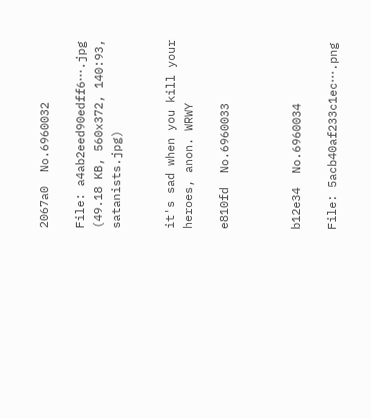2067a0  No.6960032

File: a4ab2eed90edff6⋯.jpg (49.18 KB, 560x372, 140:93, satanists.jpg)


it's sad when you kill your heroes, anon. WRWY

e810fd  No.6960033



b12e34  No.6960034

File: 5acb40af233c1ec⋯.png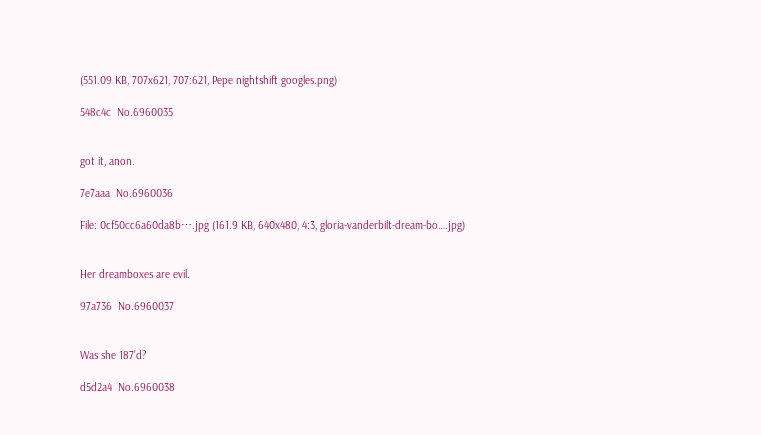(551.09 KB, 707x621, 707:621, Pepe nightshift googles.png)

548c4c  No.6960035


got it, anon.

7e7aaa  No.6960036

File: 0cf50cc6a60da8b⋯.jpg (161.9 KB, 640x480, 4:3, gloria-vanderbilt-dream-bo….jpg)


Her dreamboxes are evil.

97a736  No.6960037


Was she 187’d?

d5d2a4  No.6960038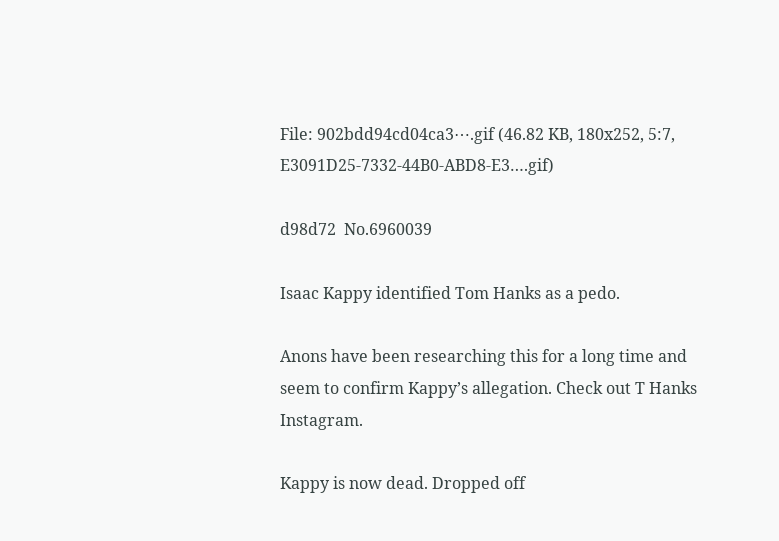File: 902bdd94cd04ca3⋯.gif (46.82 KB, 180x252, 5:7, E3091D25-7332-44B0-ABD8-E3….gif)

d98d72  No.6960039

Isaac Kappy identified Tom Hanks as a pedo.

Anons have been researching this for a long time and seem to confirm Kappy’s allegation. Check out T Hanks Instagram.

Kappy is now dead. Dropped off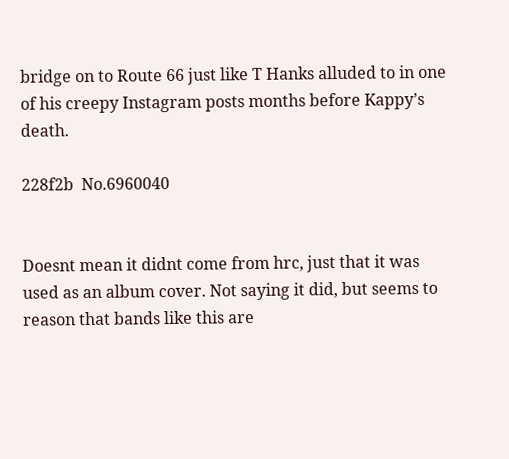bridge on to Route 66 just like T Hanks alluded to in one of his creepy Instagram posts months before Kappy’s death.

228f2b  No.6960040


Doesnt mean it didnt come from hrc, just that it was used as an album cover. Not saying it did, but seems to reason that bands like this are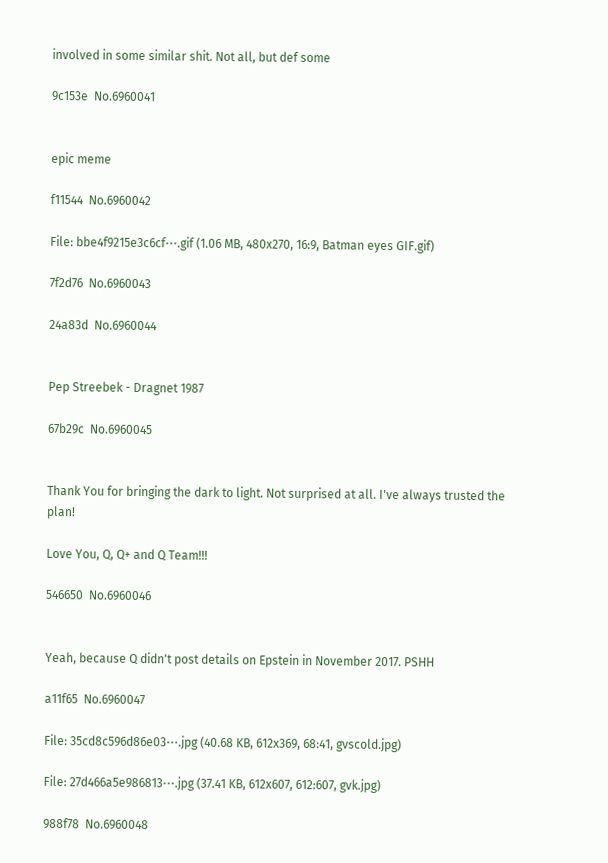involved in some similar shit. Not all, but def some

9c153e  No.6960041


epic meme

f11544  No.6960042

File: bbe4f9215e3c6cf⋯.gif (1.06 MB, 480x270, 16:9, Batman eyes GIF.gif)

7f2d76  No.6960043

24a83d  No.6960044


Pep Streebek - Dragnet 1987

67b29c  No.6960045


Thank You for bringing the dark to light. Not surprised at all. I've always trusted the plan!

Love You, Q, Q+ and Q Team!!!

546650  No.6960046


Yeah, because Q didn't post details on Epstein in November 2017. PSHH

a11f65  No.6960047

File: 35cd8c596d86e03⋯.jpg (40.68 KB, 612x369, 68:41, gvscold.jpg)

File: 27d466a5e986813⋯.jpg (37.41 KB, 612x607, 612:607, gvk.jpg)

988f78  No.6960048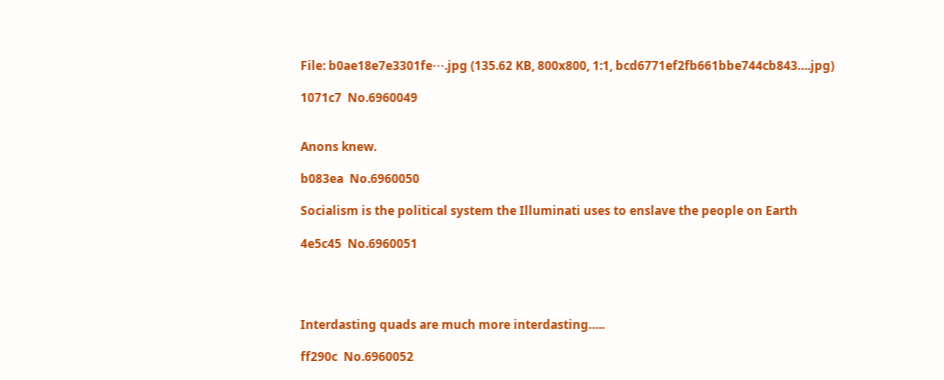File: b0ae18e7e3301fe⋯.jpg (135.62 KB, 800x800, 1:1, bcd6771ef2fb661bbe744cb843….jpg)

1071c7  No.6960049


Anons knew.

b083ea  No.6960050

Socialism is the political system the Illuminati uses to enslave the people on Earth

4e5c45  No.6960051




Interdasting quads are much more interdasting…..

ff290c  No.6960052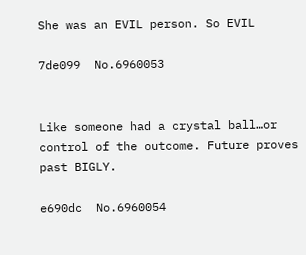She was an EVIL person. So EVIL

7de099  No.6960053


Like someone had a crystal ball…or control of the outcome. Future proves past BIGLY.

e690dc  No.6960054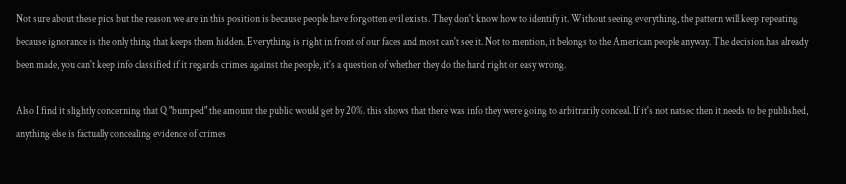Not sure about these pics but the reason we are in this position is because people have forgotten evil exists. They don't know how to identify it. Without seeing everything, the pattern will keep repeating because ignorance is the only thing that keeps them hidden. Everything is right in front of our faces and most can't see it. Not to mention, it belongs to the American people anyway. The decision has already been made, you can't keep info classified if it regards crimes against the people, it's a question of whether they do the hard right or easy wrong.

Also I find it slightly concerning that Q "bumped" the amount the public would get by 20%. this shows that there was info they were going to arbitrarily conceal. If it's not natsec then it needs to be published, anything else is factually concealing evidence of crimes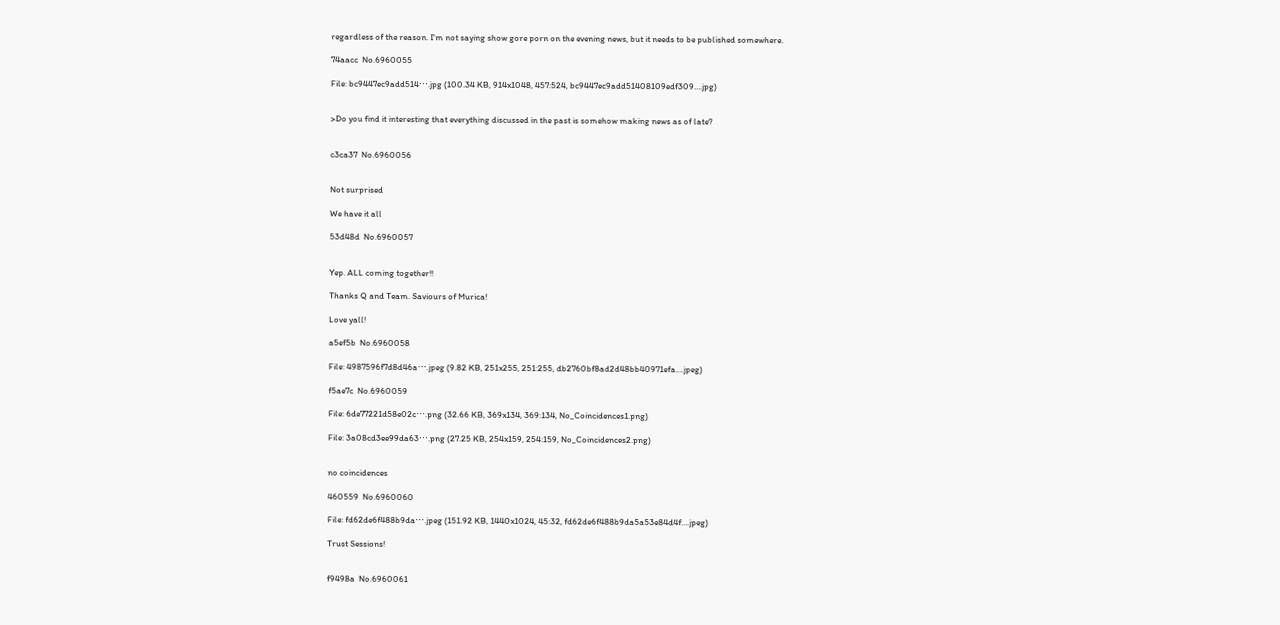regardless of the reason. I'm not saying show gore porn on the evening news, but it needs to be published somewhere.

74aacc  No.6960055

File: bc9447ec9add514⋯.jpg (100.34 KB, 914x1048, 457:524, bc9447ec9add51408109edf309….jpg)


>Do you find it interesting that everything discussed in the past is somehow making news as of late?


c3ca37  No.6960056


Not surprised

We have it all

53d48d  No.6960057


Yep. ALL coming together!!

Thanks Q and Team. Saviours of Murica!

Love yall!

a5ef5b  No.6960058

File: 4987596f7d8d46a⋯.jpeg (9.82 KB, 251x255, 251:255, db2760bf8ad2d48bb40971efa….jpeg)

f5ae7c  No.6960059

File: 6de77221d58e02c⋯.png (32.66 KB, 369x134, 369:134, No_Coincidences1.png)

File: 3a08cd3ee99da63⋯.png (27.25 KB, 254x159, 254:159, No_Coincidences2.png)


no coincidences

460559  No.6960060

File: fd62de6f488b9da⋯.jpeg (151.92 KB, 1440x1024, 45:32, fd62de6f488b9da5a53e84d4f….jpeg)

Trust Sessions!


f9498a  No.6960061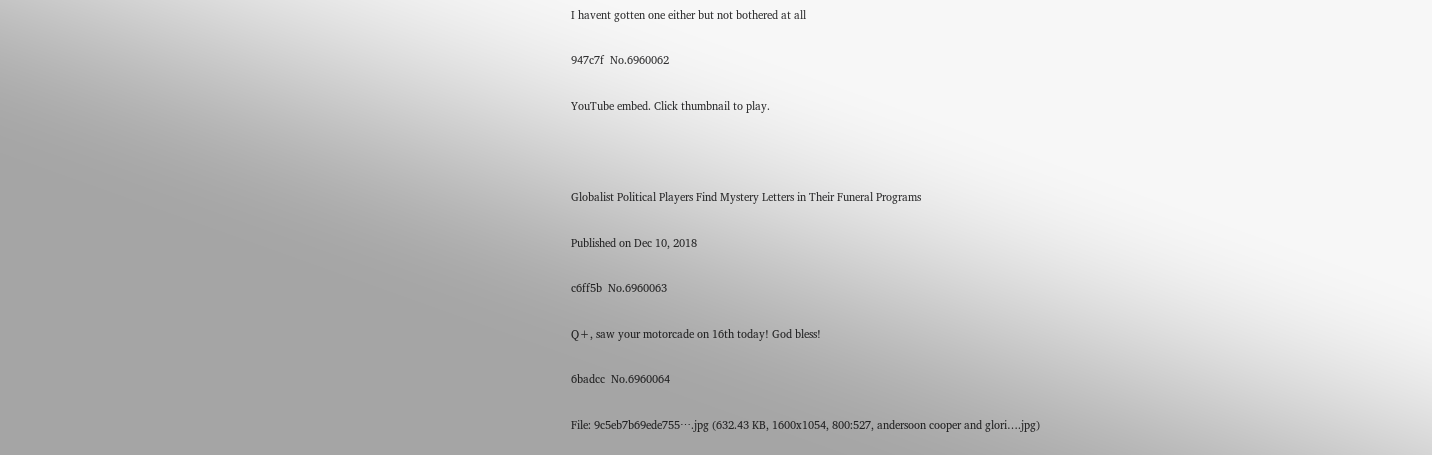I havent gotten one either but not bothered at all

947c7f  No.6960062

YouTube embed. Click thumbnail to play.



Globalist Political Players Find Mystery Letters in Their Funeral Programs

Published on Dec 10, 2018

c6ff5b  No.6960063

Q+, saw your motorcade on 16th today! God bless!

6badcc  No.6960064

File: 9c5eb7b69ede755⋯.jpg (632.43 KB, 1600x1054, 800:527, andersoon cooper and glori….jpg)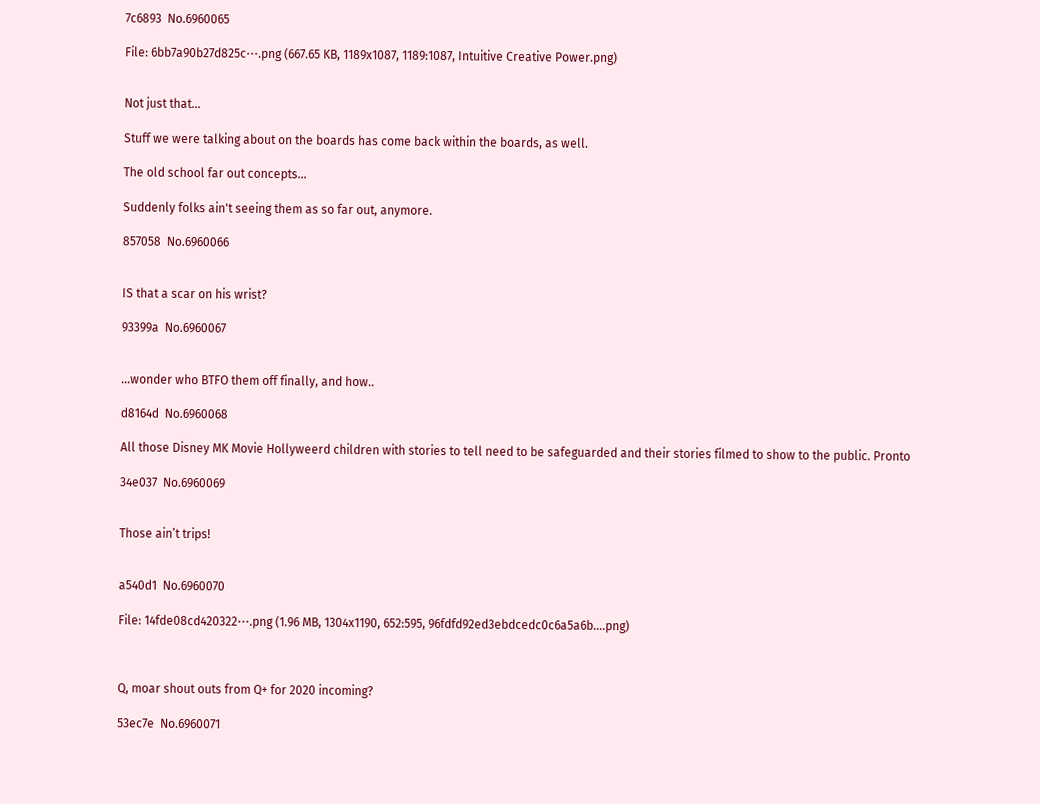7c6893  No.6960065

File: 6bb7a90b27d825c⋯.png (667.65 KB, 1189x1087, 1189:1087, Intuitive Creative Power.png)


Not just that…

Stuff we were talking about on the boards has come back within the boards, as well.

The old school far out concepts…

Suddenly folks ain't seeing them as so far out, anymore.

857058  No.6960066


IS that a scar on his wrist?

93399a  No.6960067


…wonder who BTFO them off finally, and how..

d8164d  No.6960068

All those Disney MK Movie Hollyweerd children with stories to tell need to be safeguarded and their stories filmed to show to the public. Pronto

34e037  No.6960069


Those ain’t trips!


a540d1  No.6960070

File: 14fde08cd420322⋯.png (1.96 MB, 1304x1190, 652:595, 96fdfd92ed3ebdcedc0c6a5a6b….png)



Q, moar shout outs from Q+ for 2020 incoming?

53ec7e  No.6960071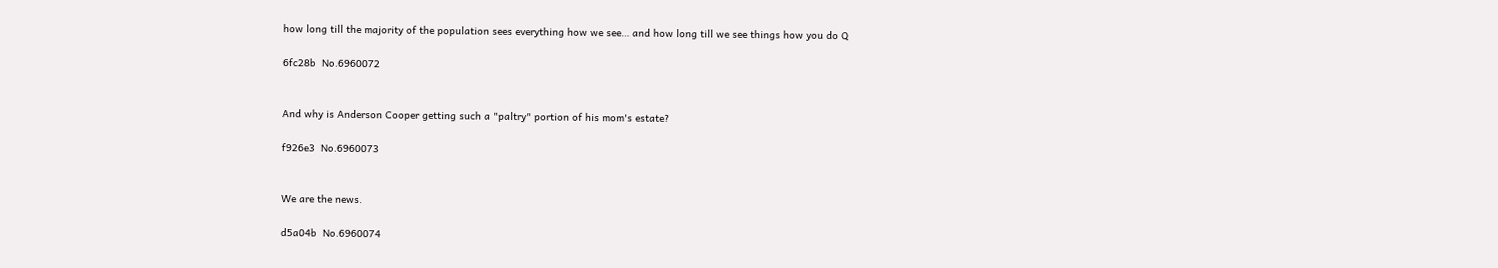how long till the majority of the population sees everything how we see… and how long till we see things how you do Q

6fc28b  No.6960072


And why is Anderson Cooper getting such a "paltry" portion of his mom's estate?

f926e3  No.6960073


We are the news.

d5a04b  No.6960074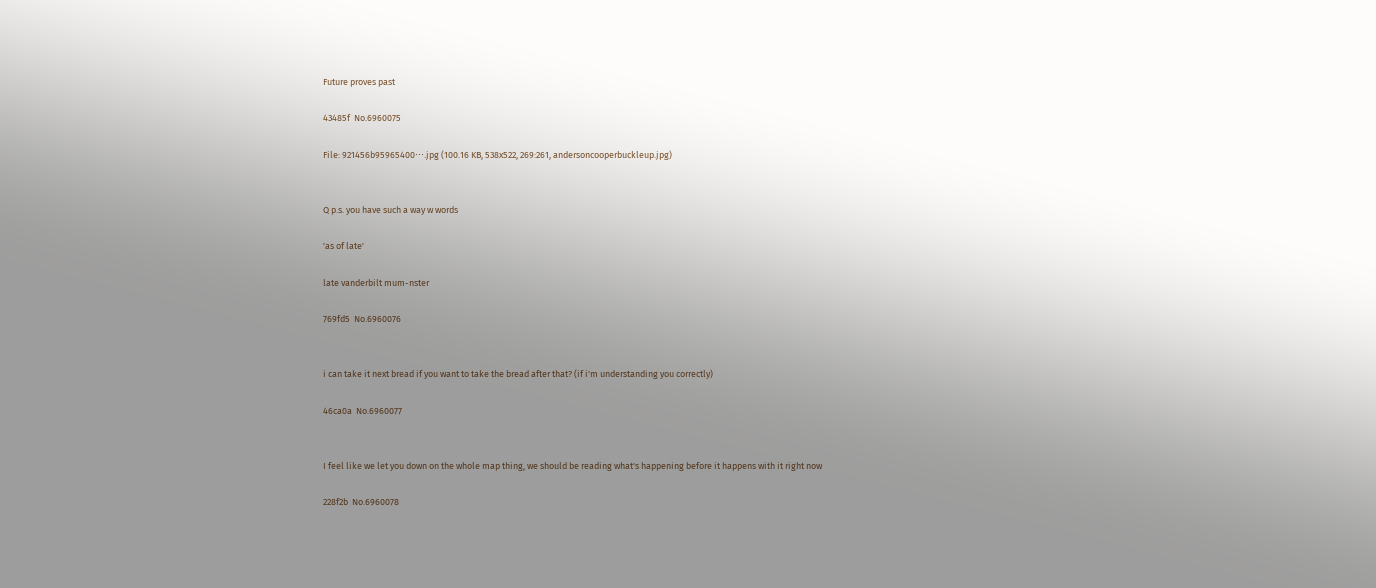Future proves past

43485f  No.6960075

File: 921456b95965400⋯.jpg (100.16 KB, 538x522, 269:261, andersoncooperbuckleup.jpg)


Q p.s. you have such a way w words

'as of late'

late vanderbilt mum-nster

769fd5  No.6960076


i can take it next bread if you want to take the bread after that? (if i'm understanding you correctly)

46ca0a  No.6960077


I feel like we let you down on the whole map thing, we should be reading what's happening before it happens with it right now

228f2b  No.6960078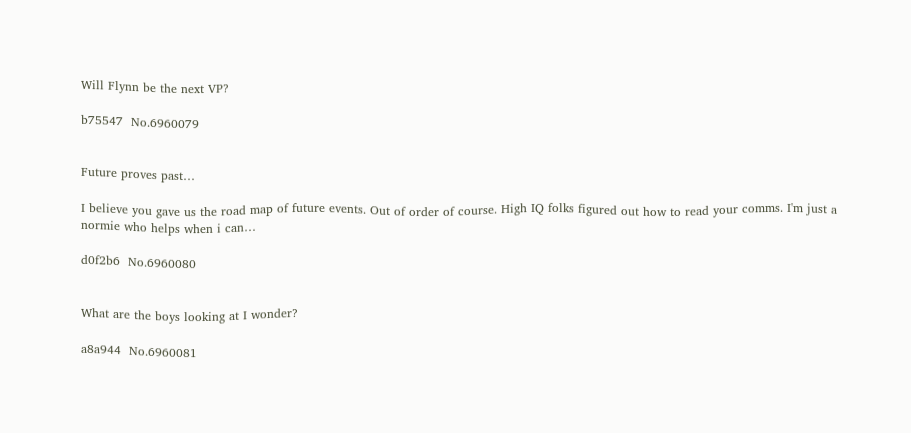Will Flynn be the next VP?

b75547  No.6960079


Future proves past…

I believe you gave us the road map of future events. Out of order of course. High IQ folks figured out how to read your comms. I'm just a normie who helps when i can…

d0f2b6  No.6960080


What are the boys looking at I wonder?

a8a944  No.6960081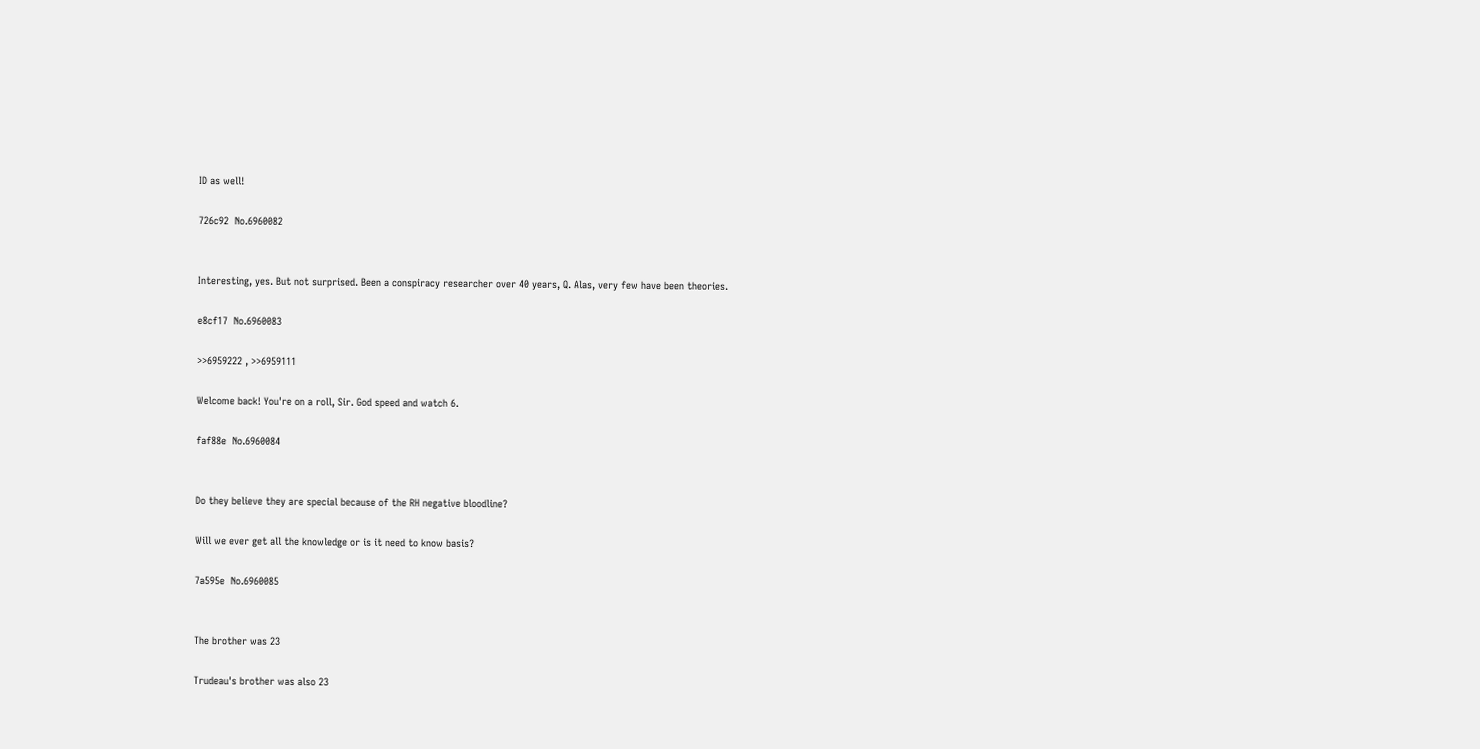ID as well!

726c92  No.6960082


Interesting, yes. But not surprised. Been a conspiracy researcher over 40 years, Q. Alas, very few have been theories.

e8cf17  No.6960083

>>6959222 , >>6959111

Welcome back! You're on a roll, Sir. God speed and watch 6.

faf88e  No.6960084


Do they believe they are special because of the RH negative bloodline?

Will we ever get all the knowledge or is it need to know basis?

7a595e  No.6960085


The brother was 23

Trudeau's brother was also 23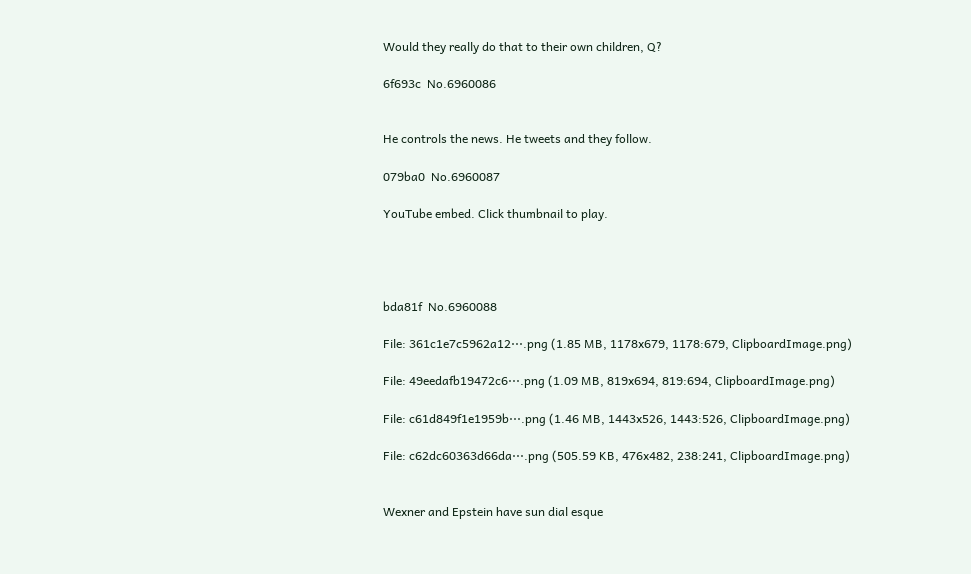Would they really do that to their own children, Q?

6f693c  No.6960086


He controls the news. He tweets and they follow.

079ba0  No.6960087

YouTube embed. Click thumbnail to play.




bda81f  No.6960088

File: 361c1e7c5962a12⋯.png (1.85 MB, 1178x679, 1178:679, ClipboardImage.png)

File: 49eedafb19472c6⋯.png (1.09 MB, 819x694, 819:694, ClipboardImage.png)

File: c61d849f1e1959b⋯.png (1.46 MB, 1443x526, 1443:526, ClipboardImage.png)

File: c62dc60363d66da⋯.png (505.59 KB, 476x482, 238:241, ClipboardImage.png)


Wexner and Epstein have sun dial esque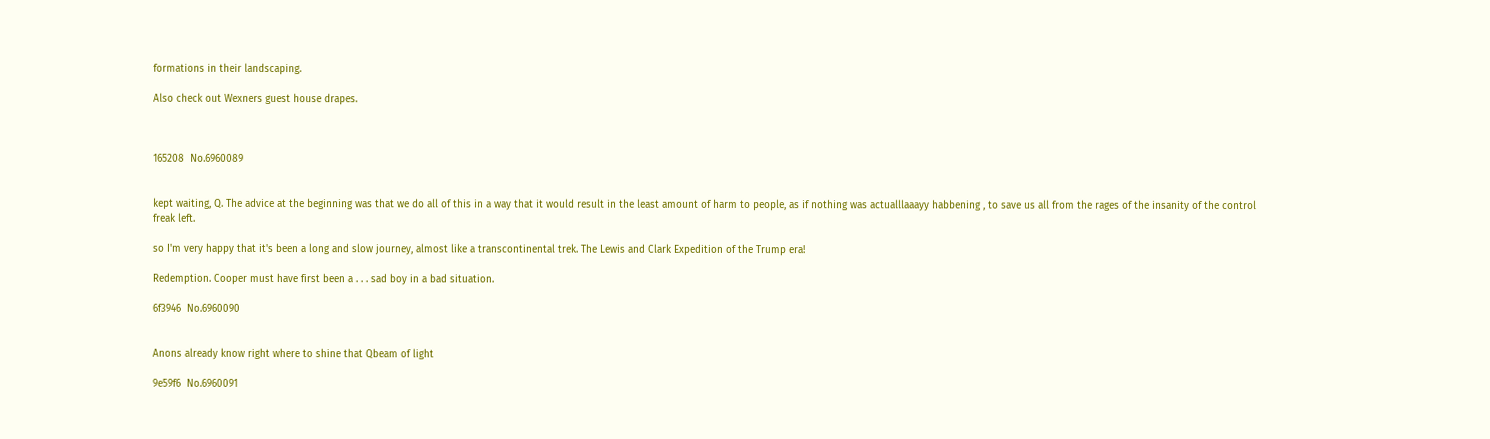formations in their landscaping.

Also check out Wexners guest house drapes.



165208  No.6960089


kept waiting, Q. The advice at the beginning was that we do all of this in a way that it would result in the least amount of harm to people, as if nothing was actualllaaayy habbening , to save us all from the rages of the insanity of the control freak left.

so I'm very happy that it's been a long and slow journey, almost like a transcontinental trek. The Lewis and Clark Expedition of the Trump era!

Redemption. Cooper must have first been a . . . sad boy in a bad situation.

6f3946  No.6960090


Anons already know right where to shine that Qbeam of light

9e59f6  No.6960091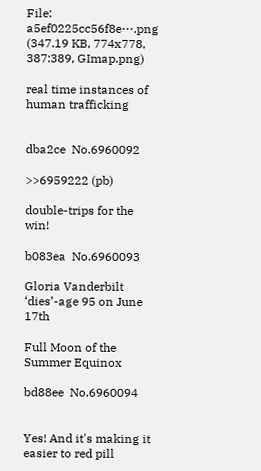File: a5ef0225cc56f8e⋯.png (347.19 KB, 774x778, 387:389, GImap.png)

real time instances of human trafficking


dba2ce  No.6960092

>>6959222 (pb)

double-trips for the win!

b083ea  No.6960093

Gloria Vanderbilt ‘dies’-age 95 on June 17th

Full Moon of the Summer Equinox

bd88ee  No.6960094


Yes! And it's making it easier to red pill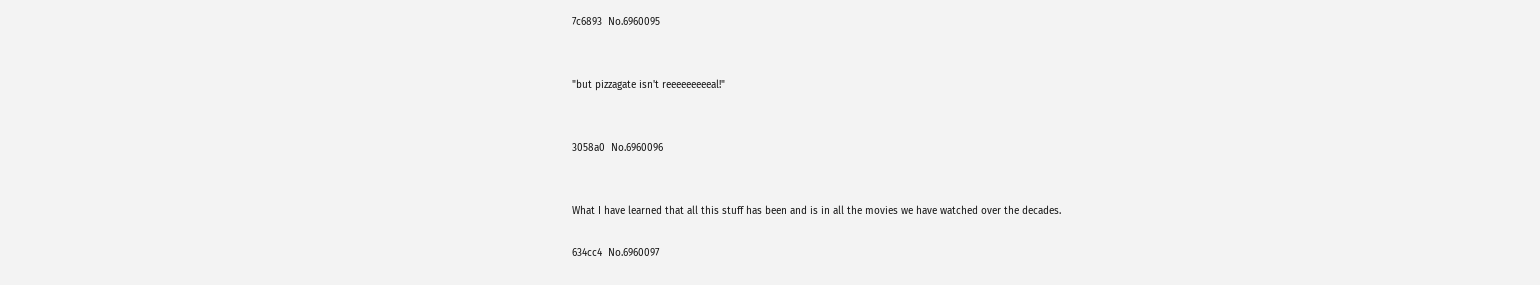7c6893  No.6960095


"but pizzagate isn't reeeeeeeeeal!"


3058a0  No.6960096


What I have learned that all this stuff has been and is in all the movies we have watched over the decades.

634cc4  No.6960097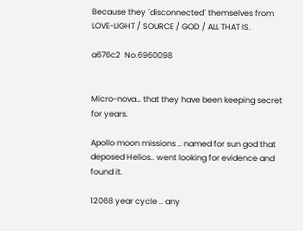Because they ´disconnected´ themselves from LOVE-LIGHT / SOURCE / GOD / ALL THAT IS.

a676c2  No.6960098


Micro-nova… that they have been keeping secret for years.

Apollo moon missions .. named for sun god that deposed Helios.. went looking for evidence and found it.

12068 year cycle .. any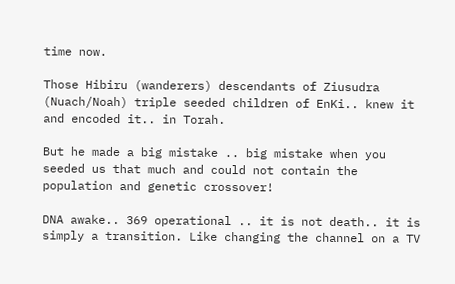time now.

Those Hibiru (wanderers) descendants of Ziusudra (Nuach/Noah) triple seeded children of EnKi.. knew it and encoded it.. in Torah.

But he made a big mistake .. big mistake when you seeded us that much and could not contain the population and genetic crossover!

DNA awake.. 369 operational .. it is not death.. it is simply a transition. Like changing the channel on a TV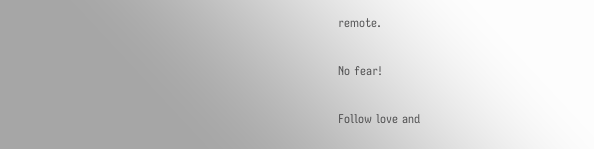remote.

No fear!

Follow love and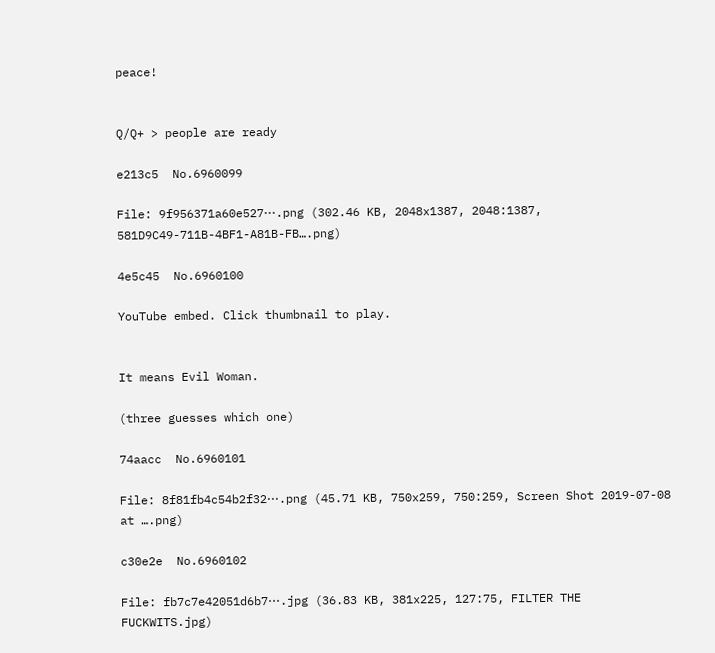peace!


Q/Q+ > people are ready

e213c5  No.6960099

File: 9f956371a60e527⋯.png (302.46 KB, 2048x1387, 2048:1387, 581D9C49-711B-4BF1-A81B-FB….png)

4e5c45  No.6960100

YouTube embed. Click thumbnail to play.


It means Evil Woman.

(three guesses which one)

74aacc  No.6960101

File: 8f81fb4c54b2f32⋯.png (45.71 KB, 750x259, 750:259, Screen Shot 2019-07-08 at ….png)

c30e2e  No.6960102

File: fb7c7e42051d6b7⋯.jpg (36.83 KB, 381x225, 127:75, FILTER THE FUCKWITS.jpg)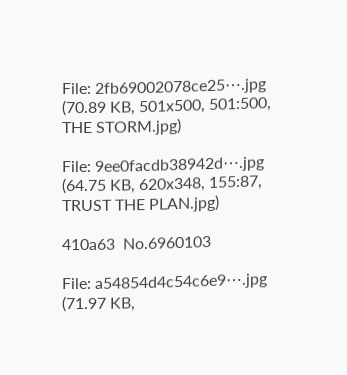File: 2fb69002078ce25⋯.jpg (70.89 KB, 501x500, 501:500, THE STORM.jpg)

File: 9ee0facdb38942d⋯.jpg (64.75 KB, 620x348, 155:87, TRUST THE PLAN.jpg)

410a63  No.6960103

File: a54854d4c54c6e9⋯.jpg (71.97 KB,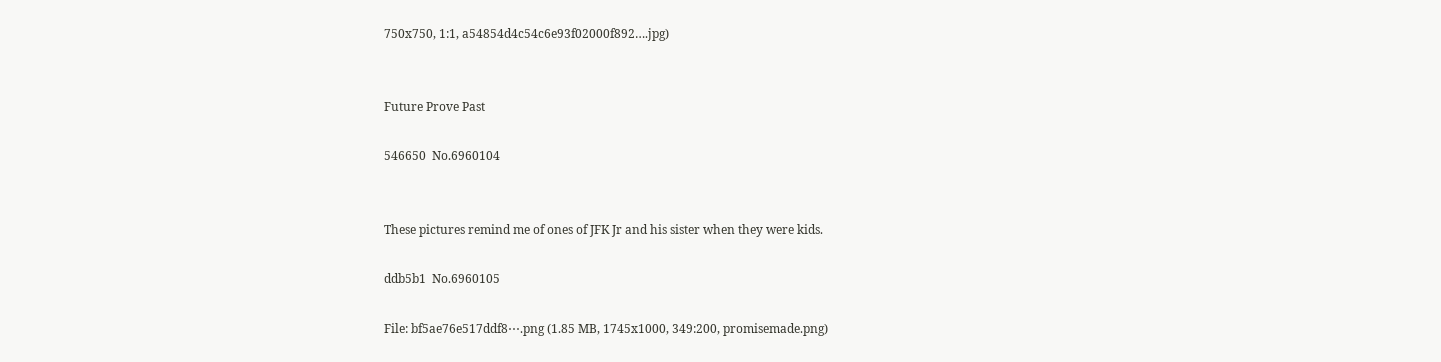750x750, 1:1, a54854d4c54c6e93f02000f892….jpg)


Future Prove Past

546650  No.6960104


These pictures remind me of ones of JFK Jr and his sister when they were kids.

ddb5b1  No.6960105

File: bf5ae76e517ddf8⋯.png (1.85 MB, 1745x1000, 349:200, promisemade.png)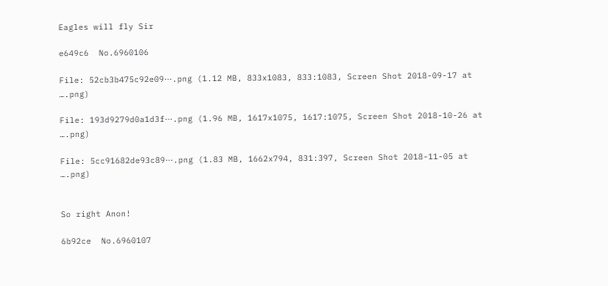Eagles will fly Sir

e649c6  No.6960106

File: 52cb3b475c92e09⋯.png (1.12 MB, 833x1083, 833:1083, Screen Shot 2018-09-17 at ….png)

File: 193d9279d0a1d3f⋯.png (1.96 MB, 1617x1075, 1617:1075, Screen Shot 2018-10-26 at ….png)

File: 5cc91682de93c89⋯.png (1.83 MB, 1662x794, 831:397, Screen Shot 2018-11-05 at ….png)


So right Anon!

6b92ce  No.6960107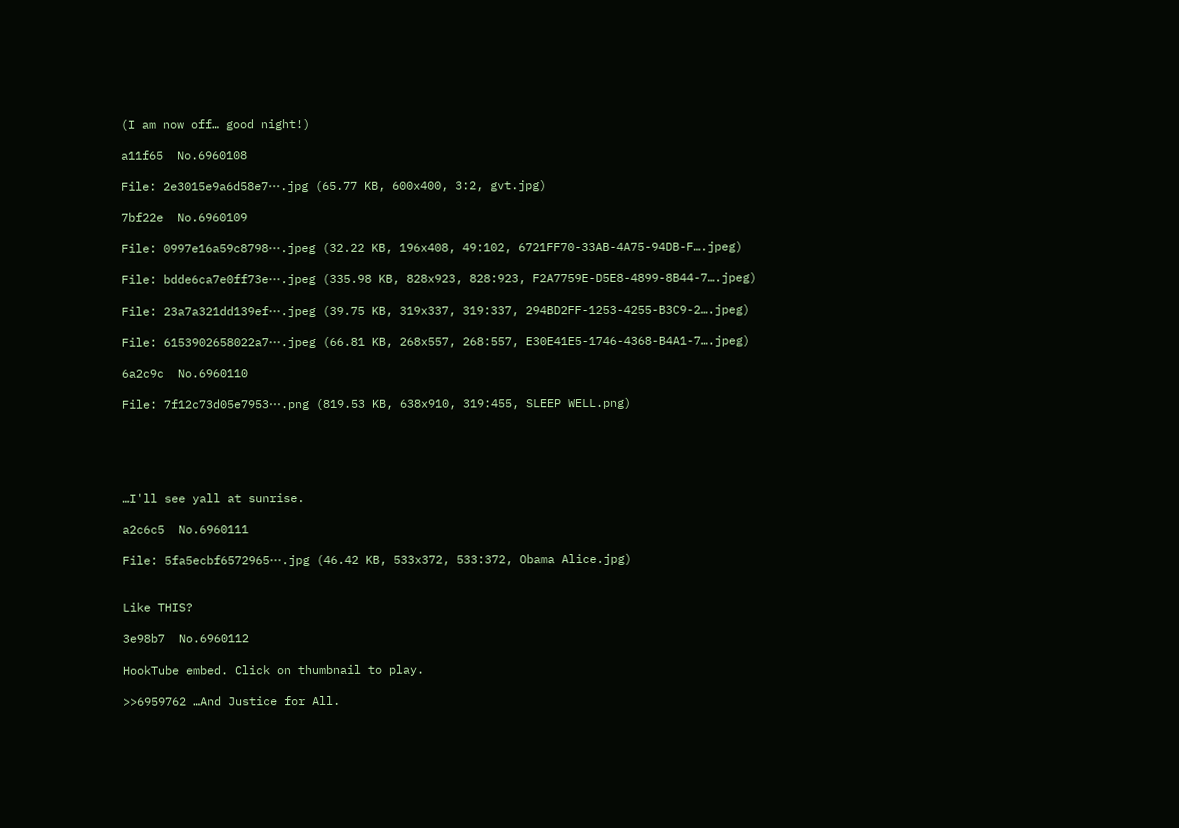(I am now off… good night!)

a11f65  No.6960108

File: 2e3015e9a6d58e7⋯.jpg (65.77 KB, 600x400, 3:2, gvt.jpg)

7bf22e  No.6960109

File: 0997e16a59c8798⋯.jpeg (32.22 KB, 196x408, 49:102, 6721FF70-33AB-4A75-94DB-F….jpeg)

File: bdde6ca7e0ff73e⋯.jpeg (335.98 KB, 828x923, 828:923, F2A7759E-D5E8-4899-8B44-7….jpeg)

File: 23a7a321dd139ef⋯.jpeg (39.75 KB, 319x337, 319:337, 294BD2FF-1253-4255-B3C9-2….jpeg)

File: 6153902658022a7⋯.jpeg (66.81 KB, 268x557, 268:557, E30E41E5-1746-4368-B4A1-7….jpeg)

6a2c9c  No.6960110

File: 7f12c73d05e7953⋯.png (819.53 KB, 638x910, 319:455, SLEEP WELL.png)





…I'll see yall at sunrise.

a2c6c5  No.6960111

File: 5fa5ecbf6572965⋯.jpg (46.42 KB, 533x372, 533:372, Obama Alice.jpg)


Like THIS?

3e98b7  No.6960112

HookTube embed. Click on thumbnail to play.

>>6959762 …And Justice for All.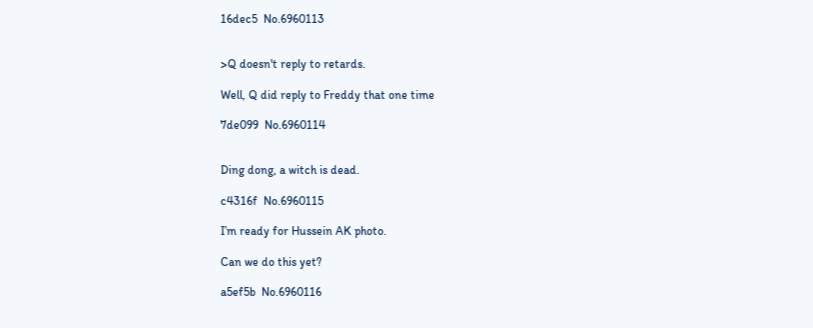16dec5  No.6960113


>Q doesn't reply to retards.

Well, Q did reply to Freddy that one time

7de099  No.6960114


Ding dong, a witch is dead.

c4316f  No.6960115

I’m ready for Hussein AK photo.

Can we do this yet?

a5ef5b  No.6960116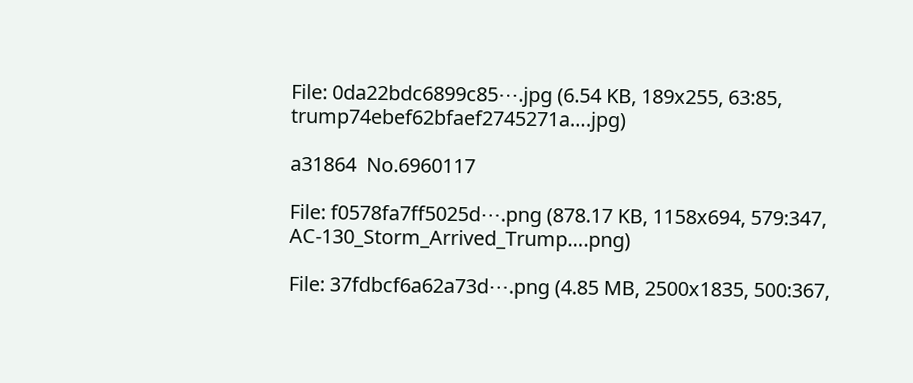File: 0da22bdc6899c85⋯.jpg (6.54 KB, 189x255, 63:85, trump74ebef62bfaef2745271a….jpg)

a31864  No.6960117

File: f0578fa7ff5025d⋯.png (878.17 KB, 1158x694, 579:347, AC-130_Storm_Arrived_Trump….png)

File: 37fdbcf6a62a73d⋯.png (4.85 MB, 2500x1835, 500:367,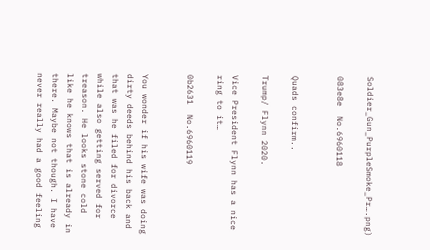Soldier_Gun_PurpleSmoke_Pr….png)

083e8e  No.6960118


Quads confirm..

Trump/ Flynn 2020.

Vice President Flynn has a nice ring to it…

0b2631  No.6960119


You wonder if his wife was doing dirty deeds behind his back and that was he filed for divorce while also getting served for treason. He looks stone cold like he knows that is already in there. Maybe not though. I have never really had a good feeling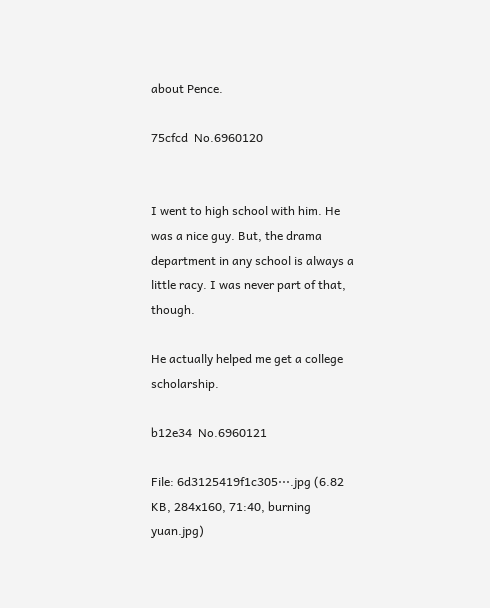about Pence.

75cfcd  No.6960120


I went to high school with him. He was a nice guy. But, the drama department in any school is always a little racy. I was never part of that, though.

He actually helped me get a college scholarship.

b12e34  No.6960121

File: 6d3125419f1c305⋯.jpg (6.82 KB, 284x160, 71:40, burning yuan.jpg)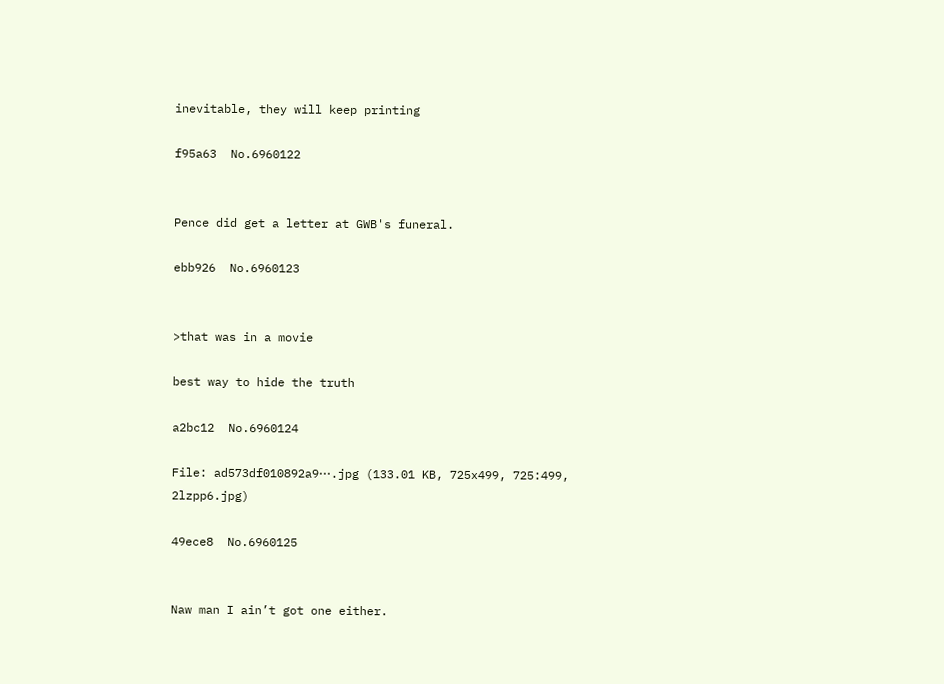inevitable, they will keep printing

f95a63  No.6960122


Pence did get a letter at GWB's funeral.

ebb926  No.6960123


>that was in a movie

best way to hide the truth

a2bc12  No.6960124

File: ad573df010892a9⋯.jpg (133.01 KB, 725x499, 725:499, 2lzpp6.jpg)

49ece8  No.6960125


Naw man I ain’t got one either.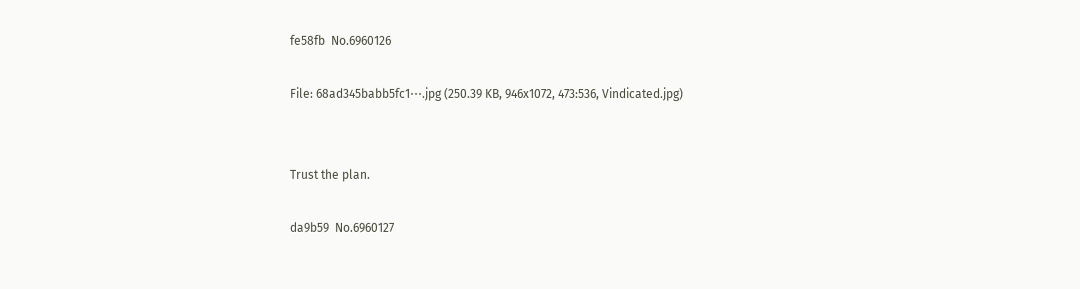fe58fb  No.6960126

File: 68ad345babb5fc1⋯.jpg (250.39 KB, 946x1072, 473:536, Vindicated.jpg)


Trust the plan.

da9b59  No.6960127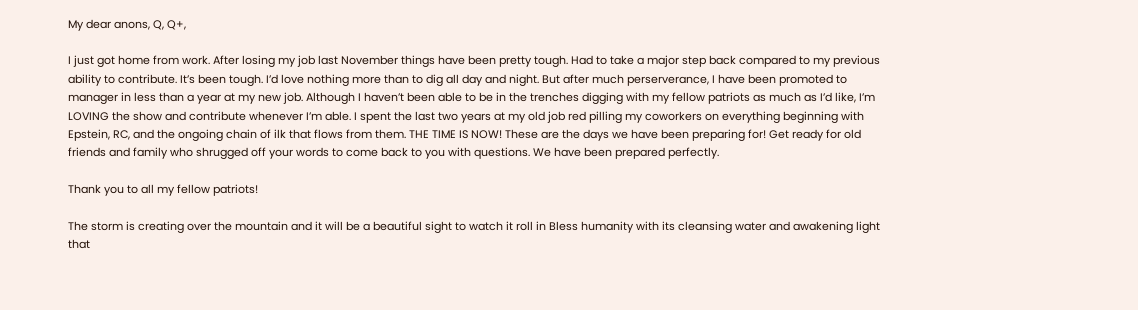My dear anons, Q, Q+,

I just got home from work. After losing my job last November things have been pretty tough. Had to take a major step back compared to my previous ability to contribute. It’s been tough. I’d love nothing more than to dig all day and night. But after much perserverance, I have been promoted to manager in less than a year at my new job. Although I haven’t been able to be in the trenches digging with my fellow patriots as much as I’d like, I’m LOVING the show and contribute whenever I’m able. I spent the last two years at my old job red pilling my coworkers on everything beginning with Epstein, RC, and the ongoing chain of ilk that flows from them. THE TIME IS NOW! These are the days we have been preparing for! Get ready for old friends and family who shrugged off your words to come back to you with questions. We have been prepared perfectly.

Thank you to all my fellow patriots!

The storm is creating over the mountain and it will be a beautiful sight to watch it roll in Bless humanity with its cleansing water and awakening light that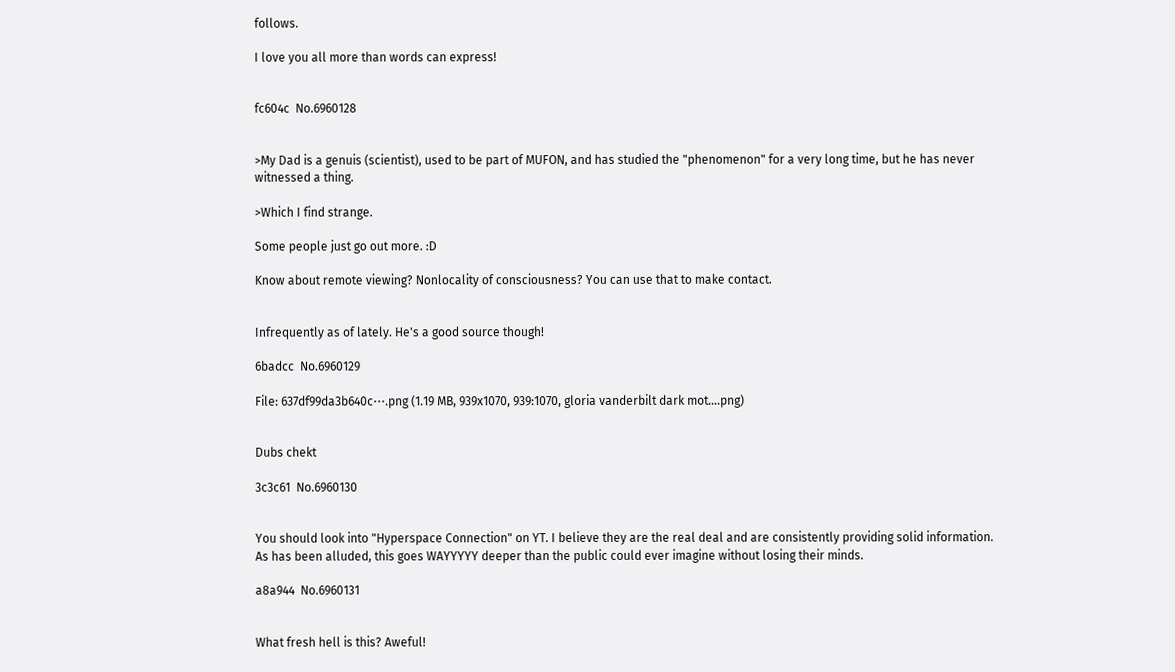follows.

I love you all more than words can express!


fc604c  No.6960128


>My Dad is a genuis (scientist), used to be part of MUFON, and has studied the "phenomenon" for a very long time, but he has never witnessed a thing.

>Which I find strange.

Some people just go out more. :D

Know about remote viewing? Nonlocality of consciousness? You can use that to make contact.


Infrequently as of lately. He's a good source though!

6badcc  No.6960129

File: 637df99da3b640c⋯.png (1.19 MB, 939x1070, 939:1070, gloria vanderbilt dark mot….png)


Dubs chekt

3c3c61  No.6960130


You should look into "Hyperspace Connection" on YT. I believe they are the real deal and are consistently providing solid information. As has been alluded, this goes WAYYYYY deeper than the public could ever imagine without losing their minds.

a8a944  No.6960131


What fresh hell is this? Aweful!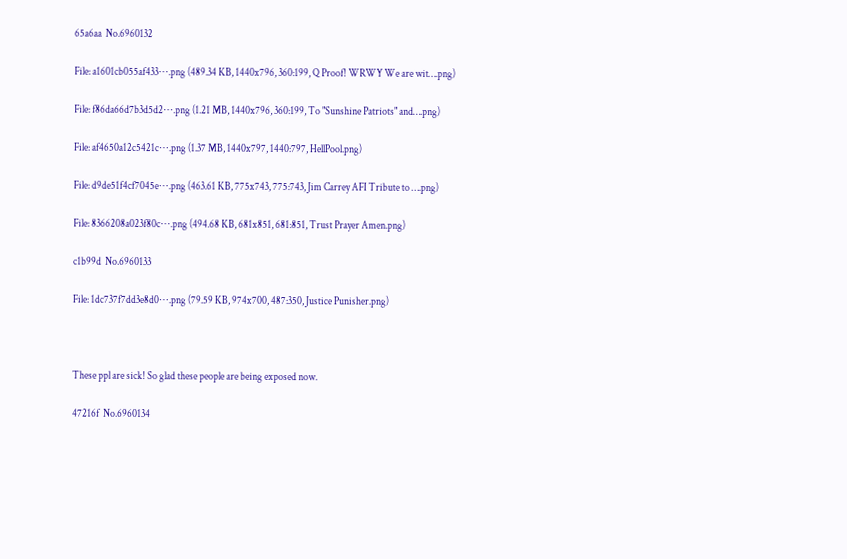65a6aa  No.6960132

File: a1601cb055af433⋯.png (489.34 KB, 1440x796, 360:199, Q Proof! WRWY We are wit….png)

File: f86da66d7b3d5d2⋯.png (1.21 MB, 1440x796, 360:199, To "Sunshine Patriots" and….png)

File: af4650a12c5421c⋯.png (1.37 MB, 1440x797, 1440:797, HellPool.png)

File: d9de51f4cf7045e⋯.png (463.61 KB, 775x743, 775:743, Jim Carrey AFI Tribute to ….png)

File: 8366208a023f80c⋯.png (494.68 KB, 681x851, 681:851, Trust Prayer Amen.png)

c1b99d  No.6960133

File: 1dc737f7dd3e8d0⋯.png (79.59 KB, 974x700, 487:350, Justice Punisher.png)



These ppl are sick! So glad these people are being exposed now.

47216f  No.6960134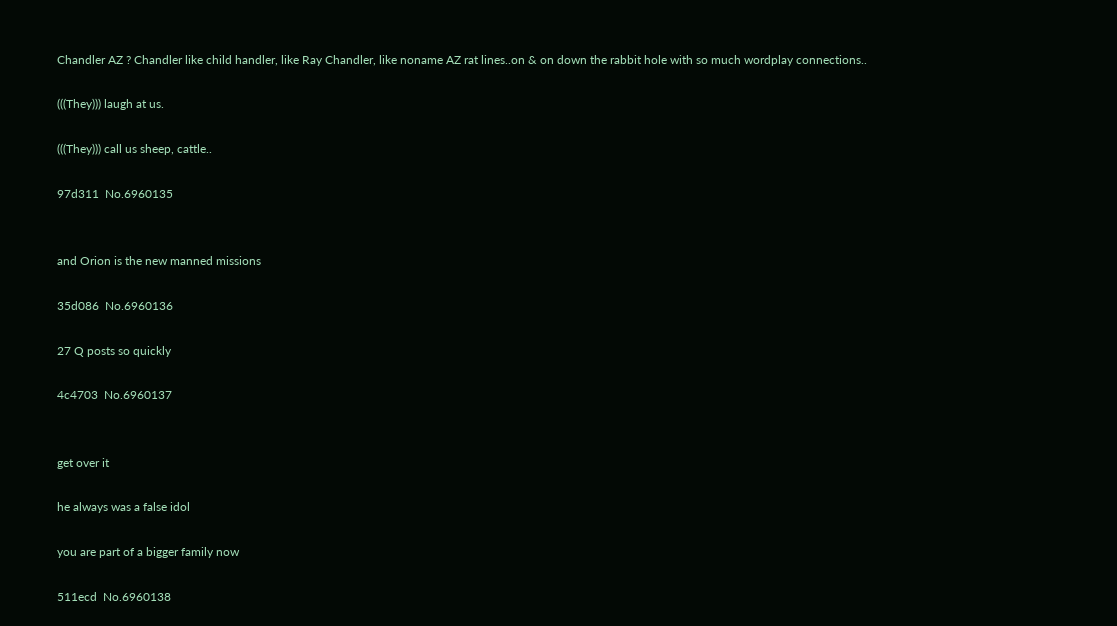Chandler AZ ? Chandler like child handler, like Ray Chandler, like noname AZ rat lines..on & on down the rabbit hole with so much wordplay connections..

(((They))) laugh at us.

(((They))) call us sheep, cattle..

97d311  No.6960135


and Orion is the new manned missions

35d086  No.6960136

27 Q posts so quickly

4c4703  No.6960137


get over it

he always was a false idol

you are part of a bigger family now

511ecd  No.6960138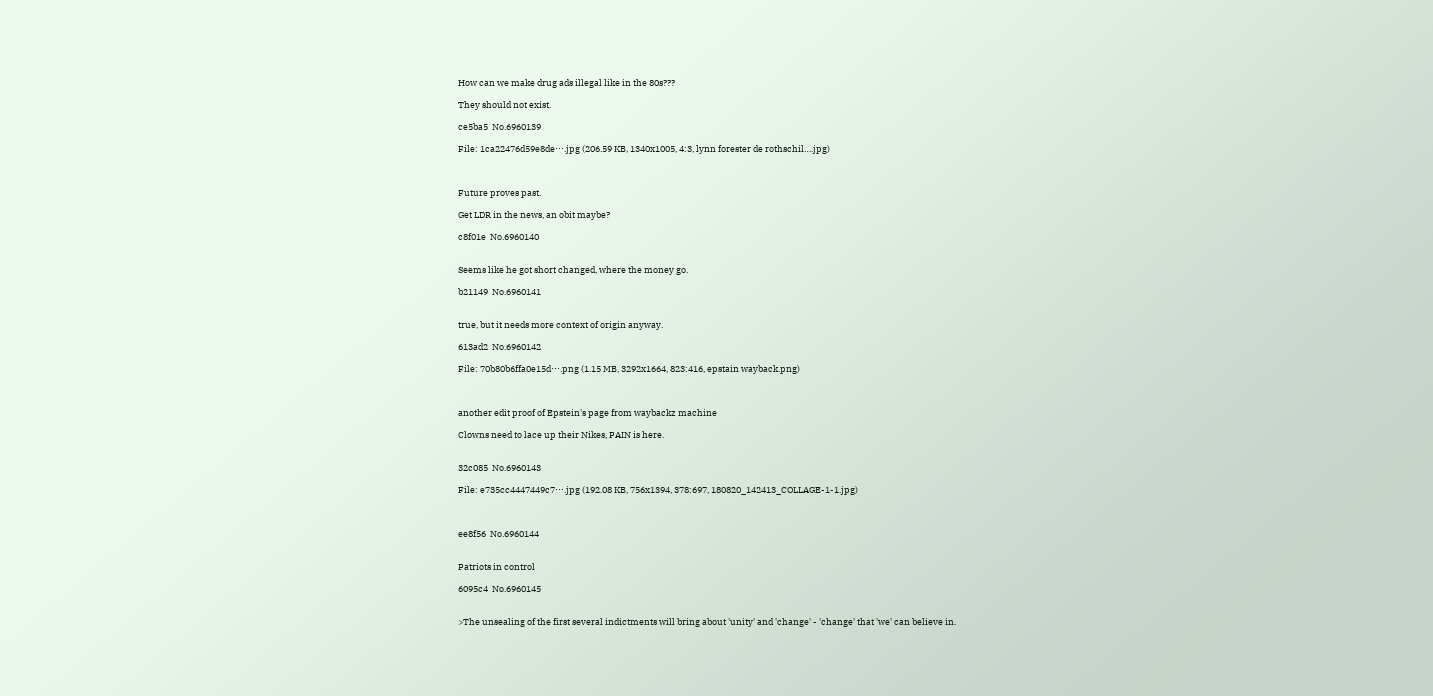How can we make drug ads illegal like in the 80s???

They should not exist.

ce5ba5  No.6960139

File: 1ca22476d59e8de⋯.jpg (206.59 KB, 1340x1005, 4:3, lynn forester de rothschil….jpg)



Future proves past.

Get LDR in the news, an obit maybe?

c8f01e  No.6960140


Seems like he got short changed, where the money go.

b21149  No.6960141


true, but it needs more context of origin anyway.

613ad2  No.6960142

File: 70b80b6ffa0e15d⋯.png (1.15 MB, 3292x1664, 823:416, epstain wayback.png)



another edit proof of Epstein's page from waybackz machine

Clowns need to lace up their Nikes, PAIN is here.


32c085  No.6960143

File: e735cc4447449c7⋯.jpg (192.08 KB, 756x1394, 378:697, 180820_142413_COLLAGE-1-1.jpg)



ee8f56  No.6960144


Patriots in control

6095c4  No.6960145


>The unsealing of the first several indictments will bring about 'unity' and 'change' - 'change' that 'we' can believe in.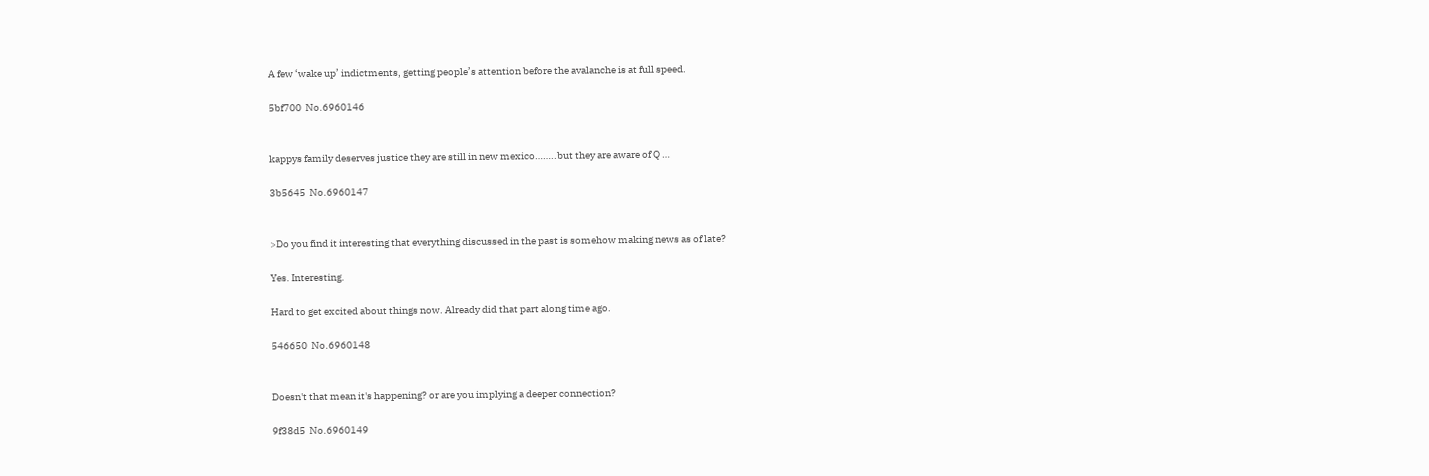A few ‘wake up’ indictments, getting people’s attention before the avalanche is at full speed.

5bf700  No.6960146


kappys family deserves justice they are still in new mexico……..but they are aware of Q …

3b5645  No.6960147


>Do you find it interesting that everything discussed in the past is somehow making news as of late?

Yes. Interesting.

Hard to get excited about things now. Already did that part along time ago.

546650  No.6960148


Doesn't that mean it's happening? or are you implying a deeper connection?

9f38d5  No.6960149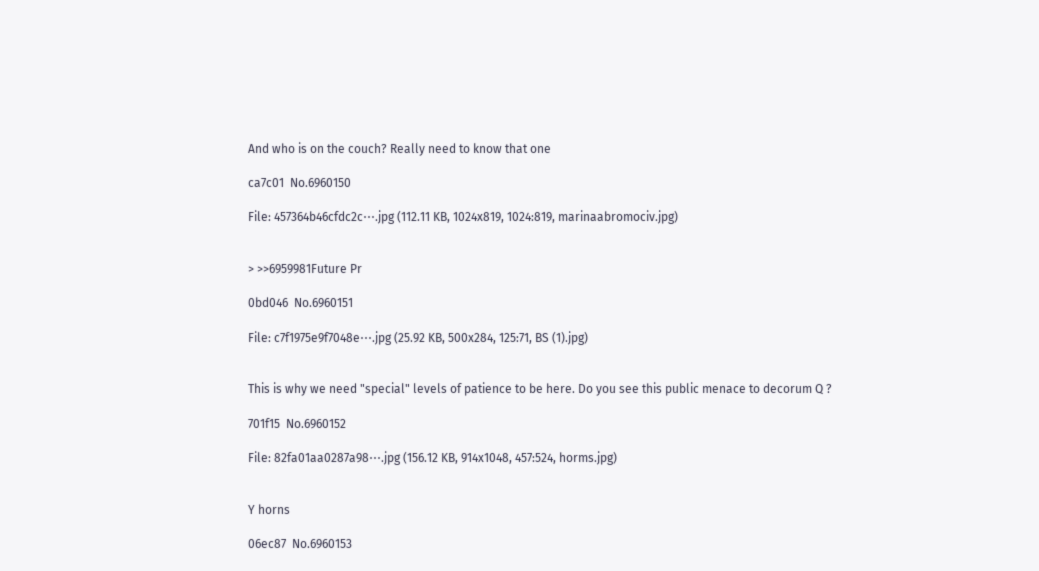And who is on the couch? Really need to know that one

ca7c01  No.6960150

File: 457364b46cfdc2c⋯.jpg (112.11 KB, 1024x819, 1024:819, marinaabromociv.jpg)


> >>6959981Future Pr

0bd046  No.6960151

File: c7f1975e9f7048e⋯.jpg (25.92 KB, 500x284, 125:71, BS (1).jpg)


This is why we need "special" levels of patience to be here. Do you see this public menace to decorum Q ?

701f15  No.6960152

File: 82fa01aa0287a98⋯.jpg (156.12 KB, 914x1048, 457:524, horms.jpg)


Y horns

06ec87  No.6960153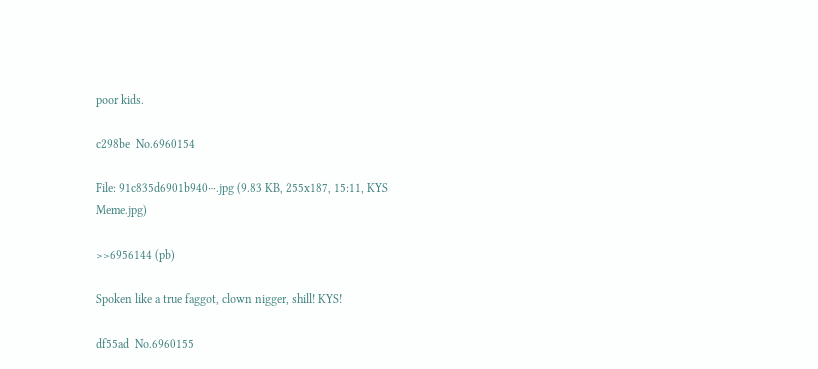poor kids.

c298be  No.6960154

File: 91c835d6901b940⋯.jpg (9.83 KB, 255x187, 15:11, KYS Meme.jpg)

>>6956144 (pb)

Spoken like a true faggot, clown nigger, shill! KYS!

df55ad  No.6960155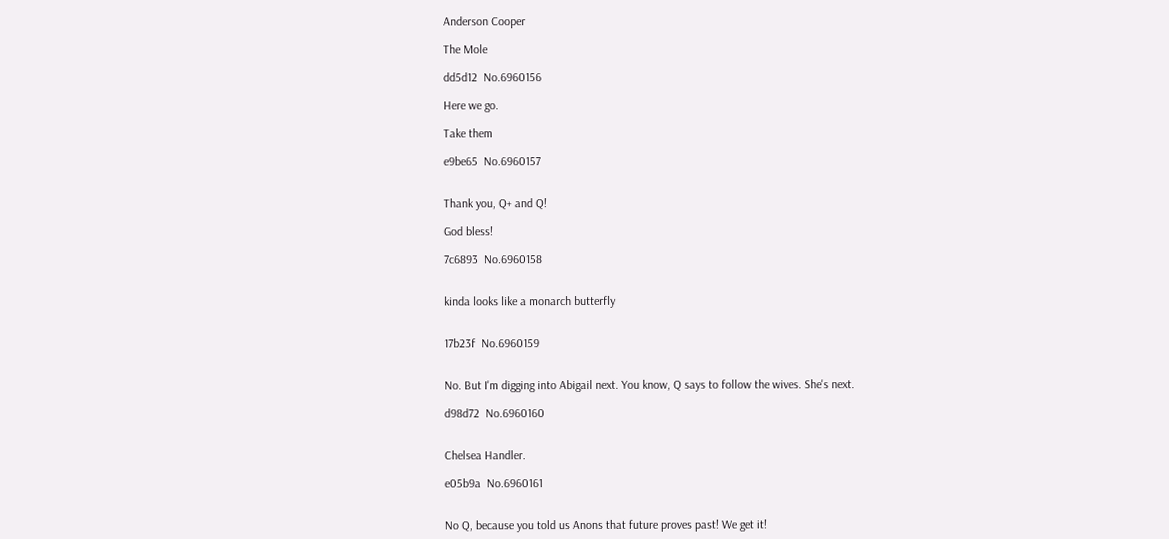Anderson Cooper

The Mole

dd5d12  No.6960156

Here we go.

Take them

e9be65  No.6960157


Thank you, Q+ and Q!

God bless!

7c6893  No.6960158


kinda looks like a monarch butterfly


17b23f  No.6960159


No. But I'm digging into Abigail next. You know, Q says to follow the wives. She's next.

d98d72  No.6960160


Chelsea Handler.

e05b9a  No.6960161


No Q, because you told us Anons that future proves past! We get it!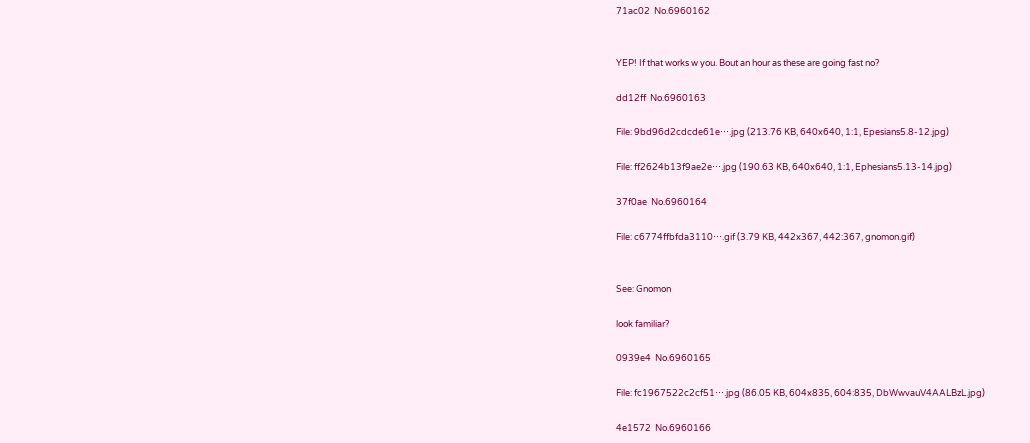71ac02  No.6960162


YEP! If that works w you. Bout an hour as these are going fast no?

dd12ff  No.6960163

File: 9bd96d2cdcde61e⋯.jpg (213.76 KB, 640x640, 1:1, Epesians5.8-12.jpg)

File: ff2624b13f9ae2e⋯.jpg (190.63 KB, 640x640, 1:1, Ephesians5.13-14.jpg)

37f0ae  No.6960164

File: c6774ffbfda3110⋯.gif (3.79 KB, 442x367, 442:367, gnomon.gif)


See: Gnomon

look familiar?

0939e4  No.6960165

File: fc1967522c2cf51⋯.jpg (86.05 KB, 604x835, 604:835, DbWwvauV4AALBzL.jpg)

4e1572  No.6960166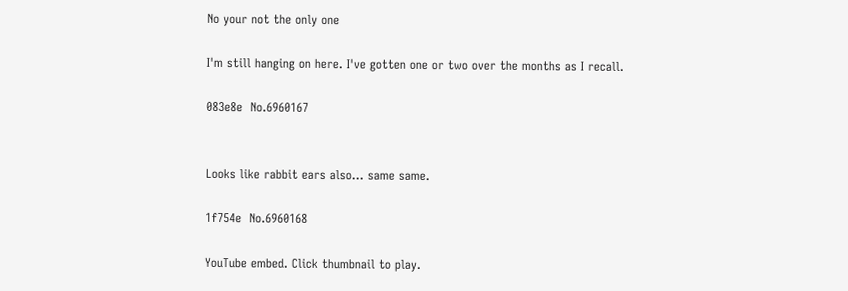No your not the only one

I'm still hanging on here. I've gotten one or two over the months as I recall.

083e8e  No.6960167


Looks like rabbit ears also… same same.

1f754e  No.6960168

YouTube embed. Click thumbnail to play.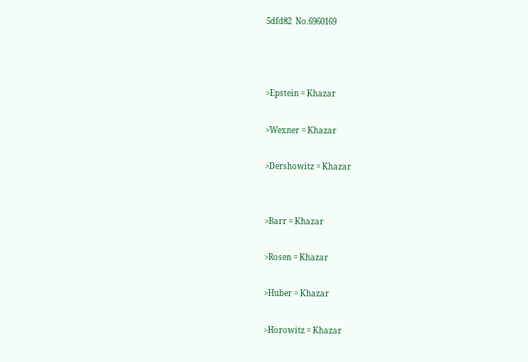5dfd82  No.6960169



>Epstein = Khazar

>Wexner = Khazar

>Dershowitz = Khazar


>Barr = Khazar

>Rosen = Khazar

>Huber = Khazar

>Horowitz = Khazar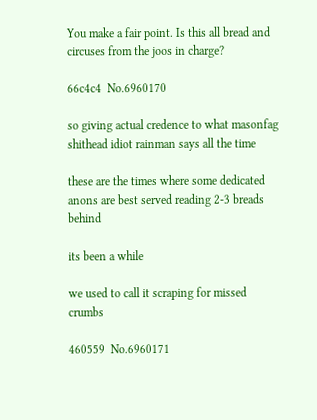You make a fair point. Is this all bread and circuses from the joos in charge?

66c4c4  No.6960170

so giving actual credence to what masonfag shithead idiot rainman says all the time

these are the times where some dedicated anons are best served reading 2-3 breads behind

its been a while

we used to call it scraping for missed crumbs

460559  No.6960171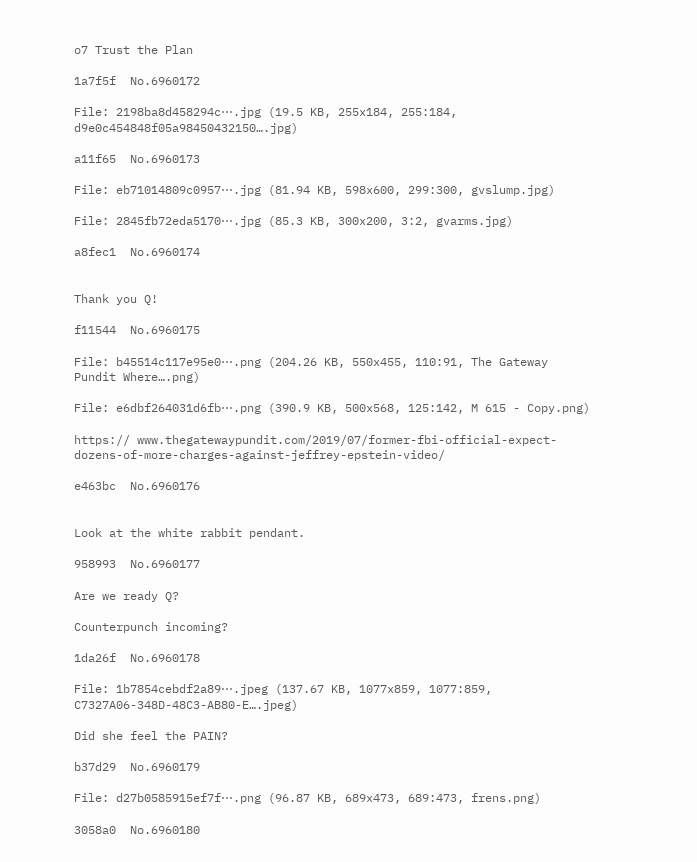o7 Trust the Plan

1a7f5f  No.6960172

File: 2198ba8d458294c⋯.jpg (19.5 KB, 255x184, 255:184, d9e0c454848f05a98450432150….jpg)

a11f65  No.6960173

File: eb71014809c0957⋯.jpg (81.94 KB, 598x600, 299:300, gvslump.jpg)

File: 2845fb72eda5170⋯.jpg (85.3 KB, 300x200, 3:2, gvarms.jpg)

a8fec1  No.6960174


Thank you Q!

f11544  No.6960175

File: b45514c117e95e0⋯.png (204.26 KB, 550x455, 110:91, The Gateway Pundit Where….png)

File: e6dbf264031d6fb⋯.png (390.9 KB, 500x568, 125:142, M 615 - Copy.png)

https:// www.thegatewaypundit.com/2019/07/former-fbi-official-expect-dozens-of-more-charges-against-jeffrey-epstein-video/

e463bc  No.6960176


Look at the white rabbit pendant.

958993  No.6960177

Are we ready Q?

Counterpunch incoming?

1da26f  No.6960178

File: 1b7854cebdf2a89⋯.jpeg (137.67 KB, 1077x859, 1077:859, C7327A06-348D-48C3-AB80-E….jpeg)

Did she feel the PAIN?

b37d29  No.6960179

File: d27b0585915ef7f⋯.png (96.87 KB, 689x473, 689:473, frens.png)

3058a0  No.6960180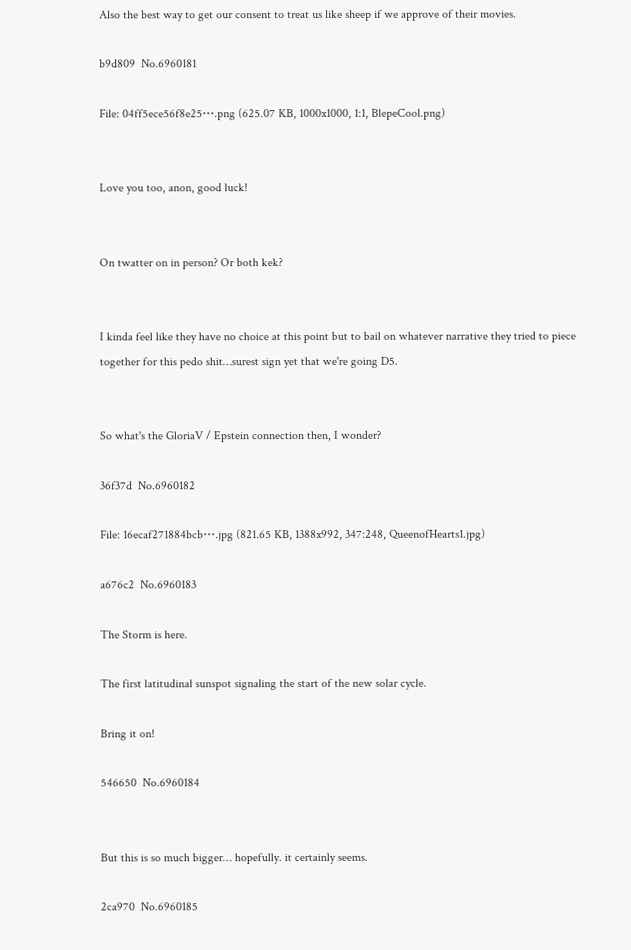Also the best way to get our consent to treat us like sheep if we approve of their movies.

b9d809  No.6960181

File: 04ff5ece56f8e25⋯.png (625.07 KB, 1000x1000, 1:1, BlepeCool.png)


Love you too, anon, good luck!


On twatter on in person? Or both kek?


I kinda feel like they have no choice at this point but to bail on whatever narrative they tried to piece together for this pedo shit…surest sign yet that we're going D5.


So what's the GloriaV / Epstein connection then, I wonder?

36f37d  No.6960182

File: 16ecaf271884bcb⋯.jpg (821.65 KB, 1388x992, 347:248, QueenofHearts1.jpg)

a676c2  No.6960183

The Storm is here.

The first latitudinal sunspot signaling the start of the new solar cycle.

Bring it on!

546650  No.6960184


But this is so much bigger… hopefully. it certainly seems.

2ca970  No.6960185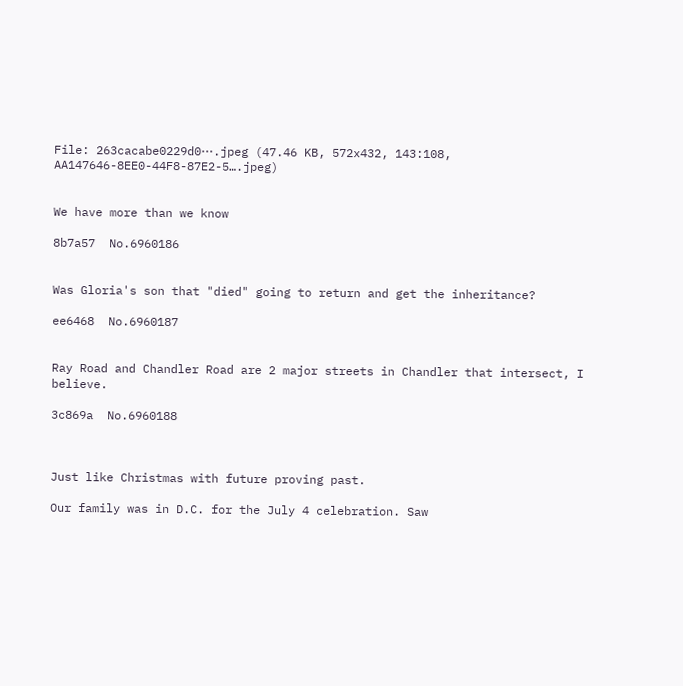File: 263cacabe0229d0⋯.jpeg (47.46 KB, 572x432, 143:108, AA147646-8EE0-44F8-87E2-5….jpeg)


We have more than we know

8b7a57  No.6960186


Was Gloria's son that "died" going to return and get the inheritance?

ee6468  No.6960187


Ray Road and Chandler Road are 2 major streets in Chandler that intersect, I believe.

3c869a  No.6960188



Just like Christmas with future proving past.

Our family was in D.C. for the July 4 celebration. Saw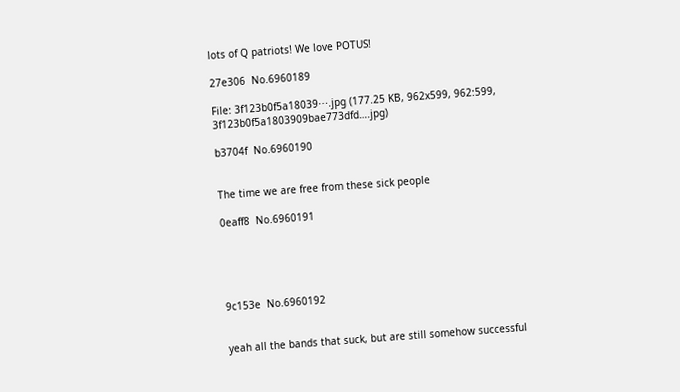lots of Q patriots! We love POTUS!

27e306  No.6960189

File: 3f123b0f5a18039⋯.jpg (177.25 KB, 962x599, 962:599, 3f123b0f5a1803909bae773dfd….jpg)

b3704f  No.6960190


The time we are free from these sick people

0eaff8  No.6960191





9c153e  No.6960192


yeah all the bands that suck, but are still somehow successful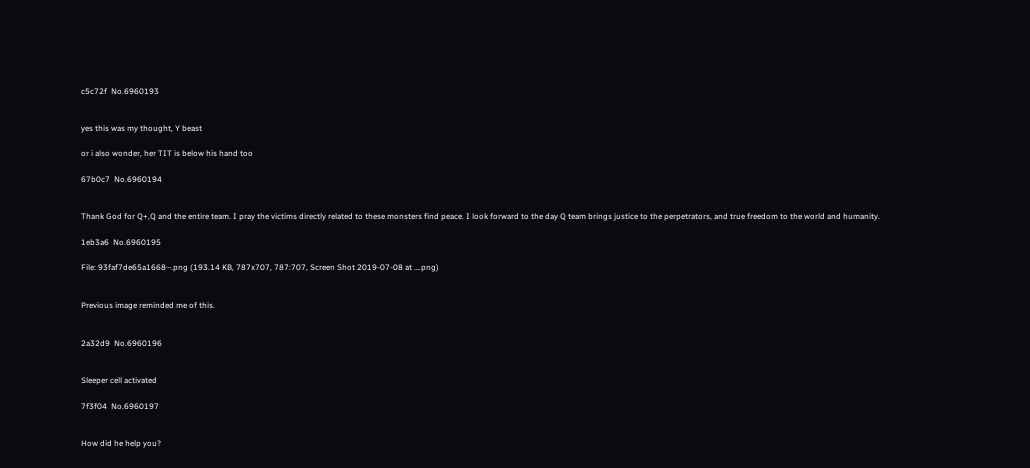c5c72f  No.6960193


yes this was my thought, Y beast

or i also wonder, her TIT is below his hand too

67b0c7  No.6960194


Thank God for Q+,Q and the entire team. I pray the victims directly related to these monsters find peace. I look forward to the day Q team brings justice to the perpetrators, and true freedom to the world and humanity.

1eb3a6  No.6960195

File: 93faf7de65a1668⋯.png (193.14 KB, 787x707, 787:707, Screen Shot 2019-07-08 at ….png)


Previous image reminded me of this.


2a32d9  No.6960196


Sleeper cell activated

7f3f04  No.6960197


How did he help you?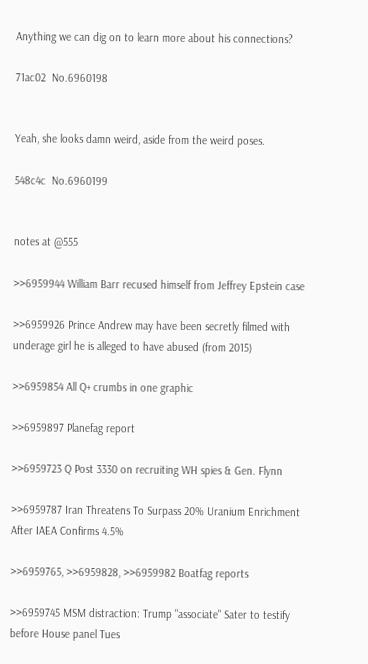Anything we can dig on to learn more about his connections?

71ac02  No.6960198


Yeah, she looks damn weird, aside from the weird poses.

548c4c  No.6960199


notes at @555

>>6959944 William Barr recused himself from Jeffrey Epstein case

>>6959926 Prince Andrew may have been secretly filmed with underage girl he is alleged to have abused (from 2015)

>>6959854 All Q+ crumbs in one graphic

>>6959897 Planefag report

>>6959723 Q Post 3330 on recruiting WH spies & Gen. Flynn

>>6959787 Iran Threatens To Surpass 20% Uranium Enrichment After IAEA Confirms 4.5%

>>6959765, >>6959828, >>6959982 Boatfag reports

>>6959745 MSM distraction: Trump "associate" Sater to testify before House panel Tues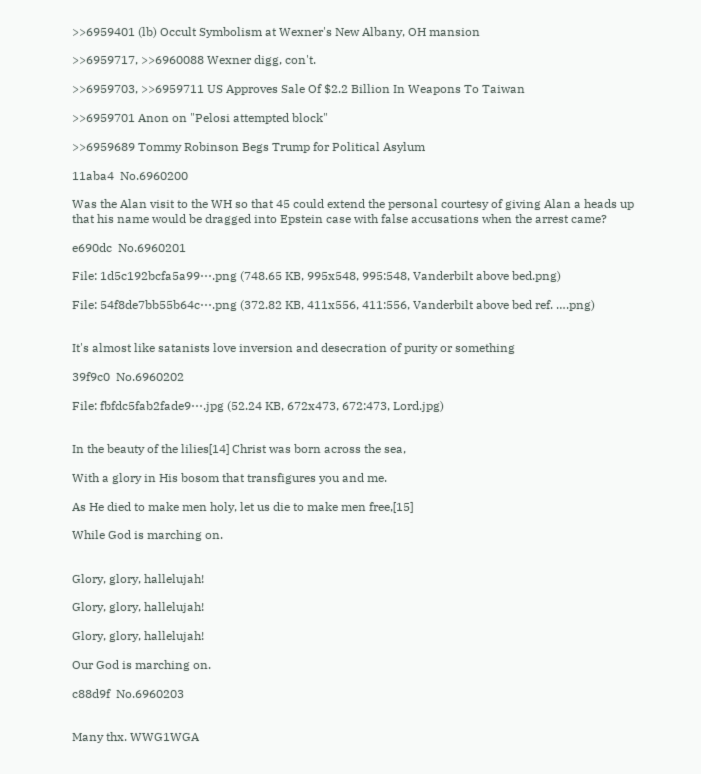>>6959401 (lb) Occult Symbolism at Wexner's New Albany, OH mansion

>>6959717, >>6960088 Wexner digg, con't.

>>6959703, >>6959711 US Approves Sale Of $2.2 Billion In Weapons To Taiwan

>>6959701 Anon on "Pelosi attempted block"

>>6959689 Tommy Robinson Begs Trump for Political Asylum

11aba4  No.6960200

Was the Alan visit to the WH so that 45 could extend the personal courtesy of giving Alan a heads up that his name would be dragged into Epstein case with false accusations when the arrest came?

e690dc  No.6960201

File: 1d5c192bcfa5a99⋯.png (748.65 KB, 995x548, 995:548, Vanderbilt above bed.png)

File: 54f8de7bb55b64c⋯.png (372.82 KB, 411x556, 411:556, Vanderbilt above bed ref. ….png)


It's almost like satanists love inversion and desecration of purity or something

39f9c0  No.6960202

File: fbfdc5fab2fade9⋯.jpg (52.24 KB, 672x473, 672:473, Lord.jpg)


In the beauty of the lilies[14] Christ was born across the sea,

With a glory in His bosom that transfigures you and me.

As He died to make men holy, let us die to make men free,[15]

While God is marching on.


Glory, glory, hallelujah!

Glory, glory, hallelujah!

Glory, glory, hallelujah!

Our God is marching on.

c88d9f  No.6960203


Many thx. WWG1WGA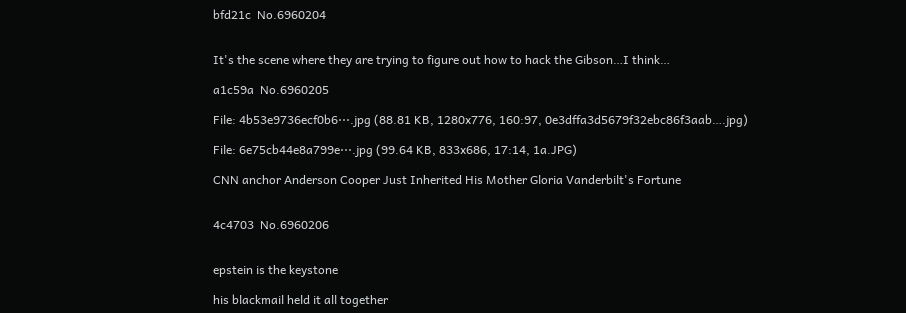bfd21c  No.6960204


It's the scene where they are trying to figure out how to hack the Gibson…I think…

a1c59a  No.6960205

File: 4b53e9736ecf0b6⋯.jpg (88.81 KB, 1280x776, 160:97, 0e3dffa3d5679f32ebc86f3aab….jpg)

File: 6e75cb44e8a799e⋯.jpg (99.64 KB, 833x686, 17:14, 1a.JPG)

CNN anchor Anderson Cooper Just Inherited His Mother Gloria Vanderbilt's Fortune


4c4703  No.6960206


epstein is the keystone

his blackmail held it all together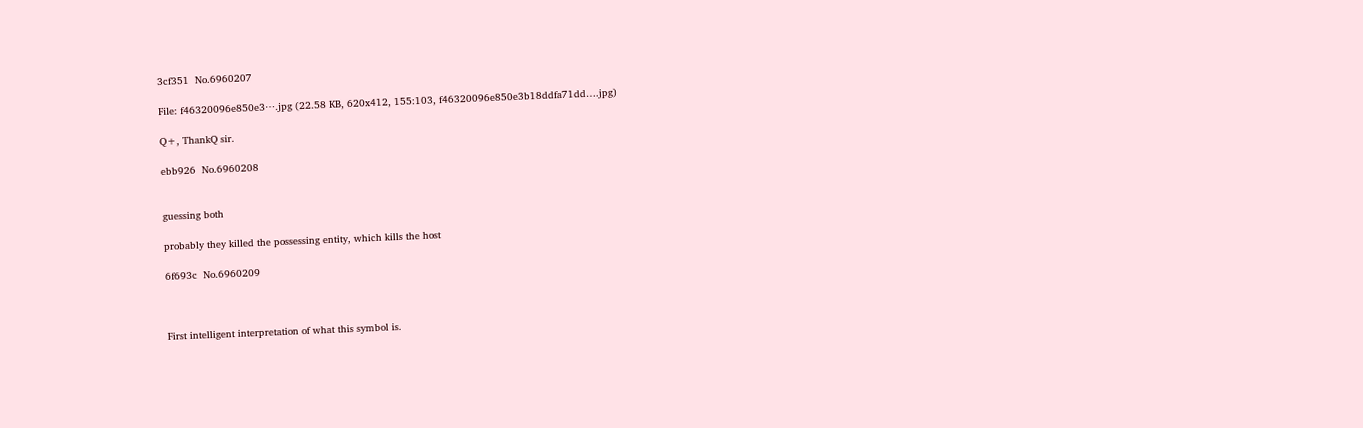3cf351  No.6960207

File: f46320096e850e3⋯.jpg (22.58 KB, 620x412, 155:103, f46320096e850e3b18ddfa71dd….jpg)

Q+, ThankQ sir.

ebb926  No.6960208


guessing both

probably they killed the possessing entity, which kills the host

6f693c  No.6960209



First intelligent interpretation of what this symbol is.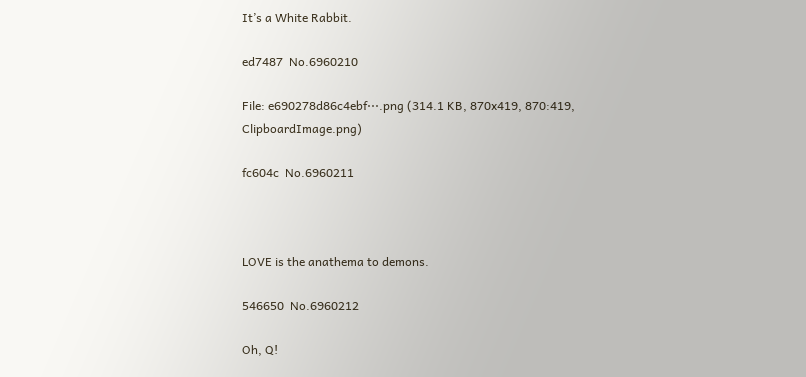It’s a White Rabbit.

ed7487  No.6960210

File: e690278d86c4ebf⋯.png (314.1 KB, 870x419, 870:419, ClipboardImage.png)

fc604c  No.6960211



LOVE is the anathema to demons.

546650  No.6960212

Oh, Q!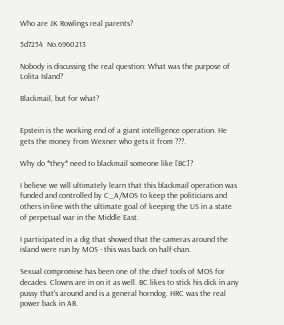Who are JK Rowlings real parents?

5d7254  No.6960213

Nobody is discussing the real question: What was the purpose of Lolita Island?

Blackmail, but for what?


Epstein is the working end of a giant intelligence operation. He gets the money from Wexner who gets it from ???.

Why do *they* need to blackmail someone like [BC]?

I believe we will ultimately learn that this blackmail operation was funded and controlled by C_A/MOS to keep the politicians and others in-line with the ultimate goal of keeping the US in a state of perpetual war in the Middle East.

I participated in a dig that showed that the cameras around the island were run by MOS - this was back on half-chan.

Sexual compromise has been one of the chief tools of MOS for decades. Clowns are in on it as well. BC likes to stick his dick in any pussy that's around and is a general horndog. HRC was the real power back in AR.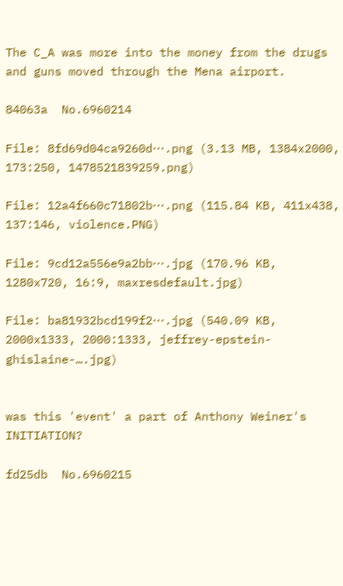The C_A was more into the money from the drugs and guns moved through the Mena airport.

84063a  No.6960214

File: 8fd69d04ca9260d⋯.png (3.13 MB, 1384x2000, 173:250, 1478521839259.png)

File: 12a4f660c71802b⋯.png (115.84 KB, 411x438, 137:146, violence.PNG)

File: 9cd12a556e9a2bb⋯.jpg (170.96 KB, 1280x720, 16:9, maxresdefault.jpg)

File: ba81932bcd199f2⋯.jpg (540.09 KB, 2000x1333, 2000:1333, jeffrey-epstein-ghislaine-….jpg)


was this 'event' a part of Anthony Weiner's INITIATION?

fd25db  No.6960215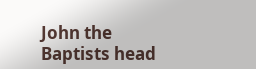John the Baptists head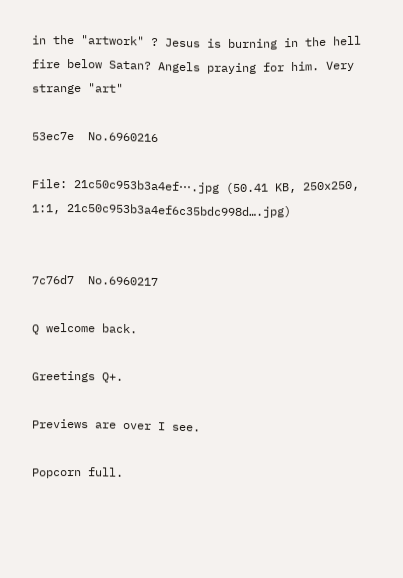in the "artwork" ? Jesus is burning in the hell fire below Satan? Angels praying for him. Very strange "art"

53ec7e  No.6960216

File: 21c50c953b3a4ef⋯.jpg (50.41 KB, 250x250, 1:1, 21c50c953b3a4ef6c35bdc998d….jpg)


7c76d7  No.6960217

Q welcome back.

Greetings Q+.

Previews are over I see.

Popcorn full.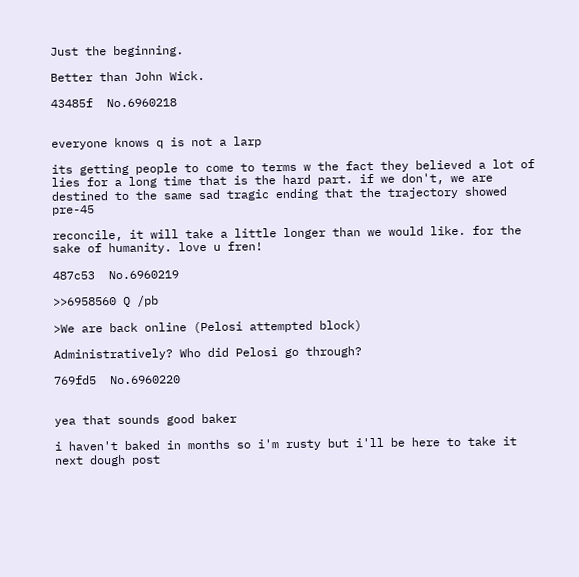Just the beginning.

Better than John Wick.

43485f  No.6960218


everyone knows q is not a larp

its getting people to come to terms w the fact they believed a lot of lies for a long time that is the hard part. if we don't, we are destined to the same sad tragic ending that the trajectory showed pre-45

reconcile, it will take a little longer than we would like. for the sake of humanity. love u fren!

487c53  No.6960219

>>6958560 Q /pb

>We are back online (Pelosi attempted block)

Administratively? Who did Pelosi go through?

769fd5  No.6960220


yea that sounds good baker

i haven't baked in months so i'm rusty but i'll be here to take it next dough post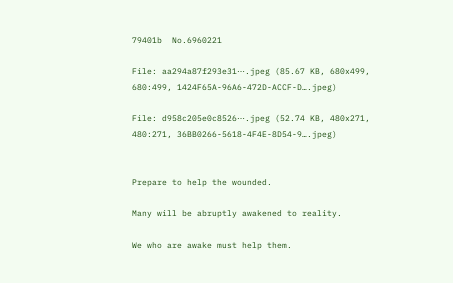79401b  No.6960221

File: aa294a87f293e31⋯.jpeg (85.67 KB, 680x499, 680:499, 1424F65A-96A6-472D-ACCF-D….jpeg)

File: d958c205e0c8526⋯.jpeg (52.74 KB, 480x271, 480:271, 36BB0266-5618-4F4E-8D54-9….jpeg)


Prepare to help the wounded.

Many will be abruptly awakened to reality.

We who are awake must help them.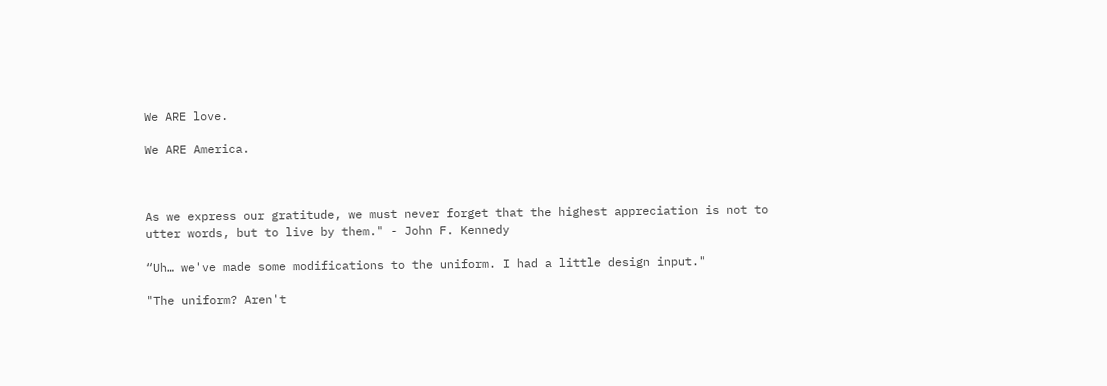We ARE love.

We ARE America.



As we express our gratitude, we must never forget that the highest appreciation is not to utter words, but to live by them." - John F. Kennedy

“Uh… we've made some modifications to the uniform. I had a little design input."

"The uniform? Aren't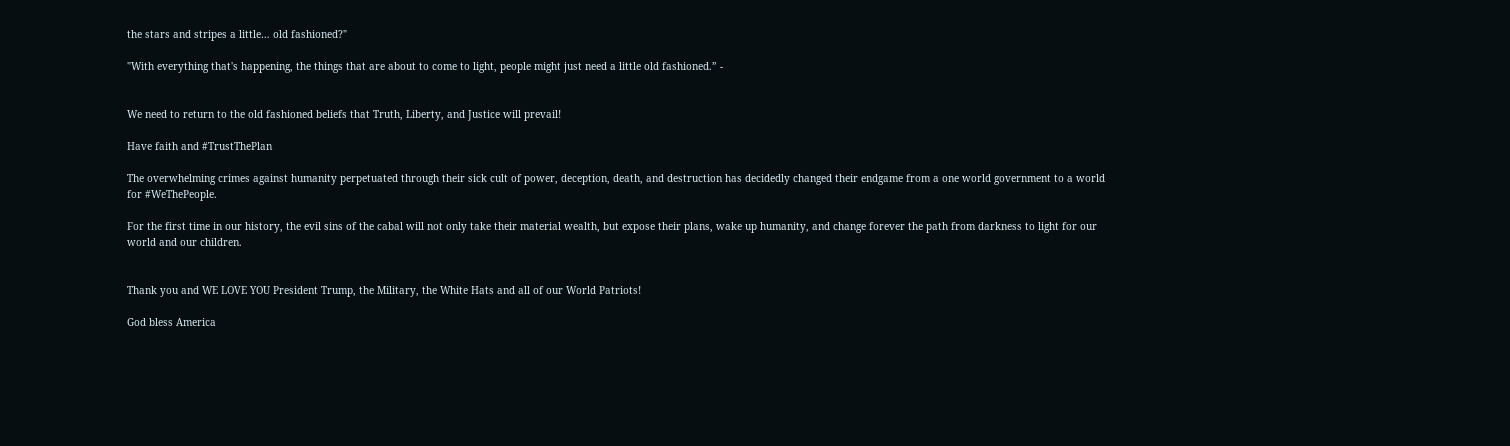the stars and stripes a little… old fashioned?"

"With everything that's happening, the things that are about to come to light, people might just need a little old fashioned.” -


We need to return to the old fashioned beliefs that Truth, Liberty, and Justice will prevail!

Have faith and #TrustThePlan

The overwhelming crimes against humanity perpetuated through their sick cult of power, deception, death, and destruction has decidedly changed their endgame from a one world government to a world for #WeThePeople.

For the first time in our history, the evil sins of the cabal will not only take their material wealth, but expose their plans, wake up humanity, and change forever the path from darkness to light for our world and our children.


Thank you and WE LOVE YOU President Trump, the Military, the White Hats and all of our World Patriots!

God bless America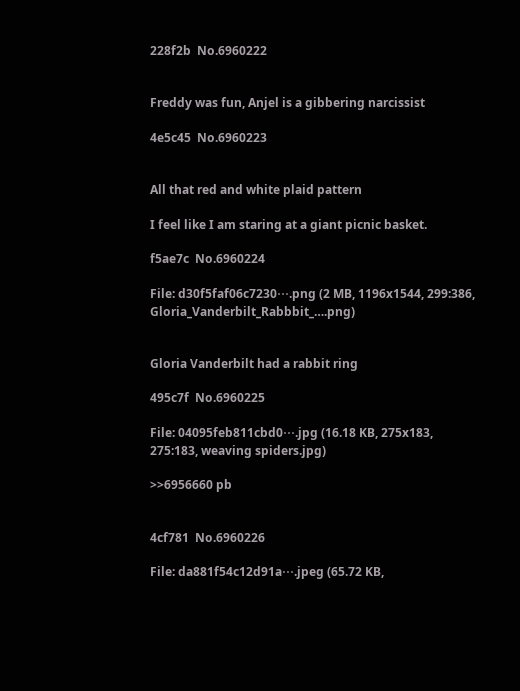228f2b  No.6960222


Freddy was fun, Anjel is a gibbering narcissist

4e5c45  No.6960223


All that red and white plaid pattern

I feel like I am staring at a giant picnic basket.

f5ae7c  No.6960224

File: d30f5faf06c7230⋯.png (2 MB, 1196x1544, 299:386, Gloria_Vanderbilt_Rabbbit_….png)


Gloria Vanderbilt had a rabbit ring

495c7f  No.6960225

File: 04095feb811cbd0⋯.jpg (16.18 KB, 275x183, 275:183, weaving spiders.jpg)

>>6956660 pb


4cf781  No.6960226

File: da881f54c12d91a⋯.jpeg (65.72 KB,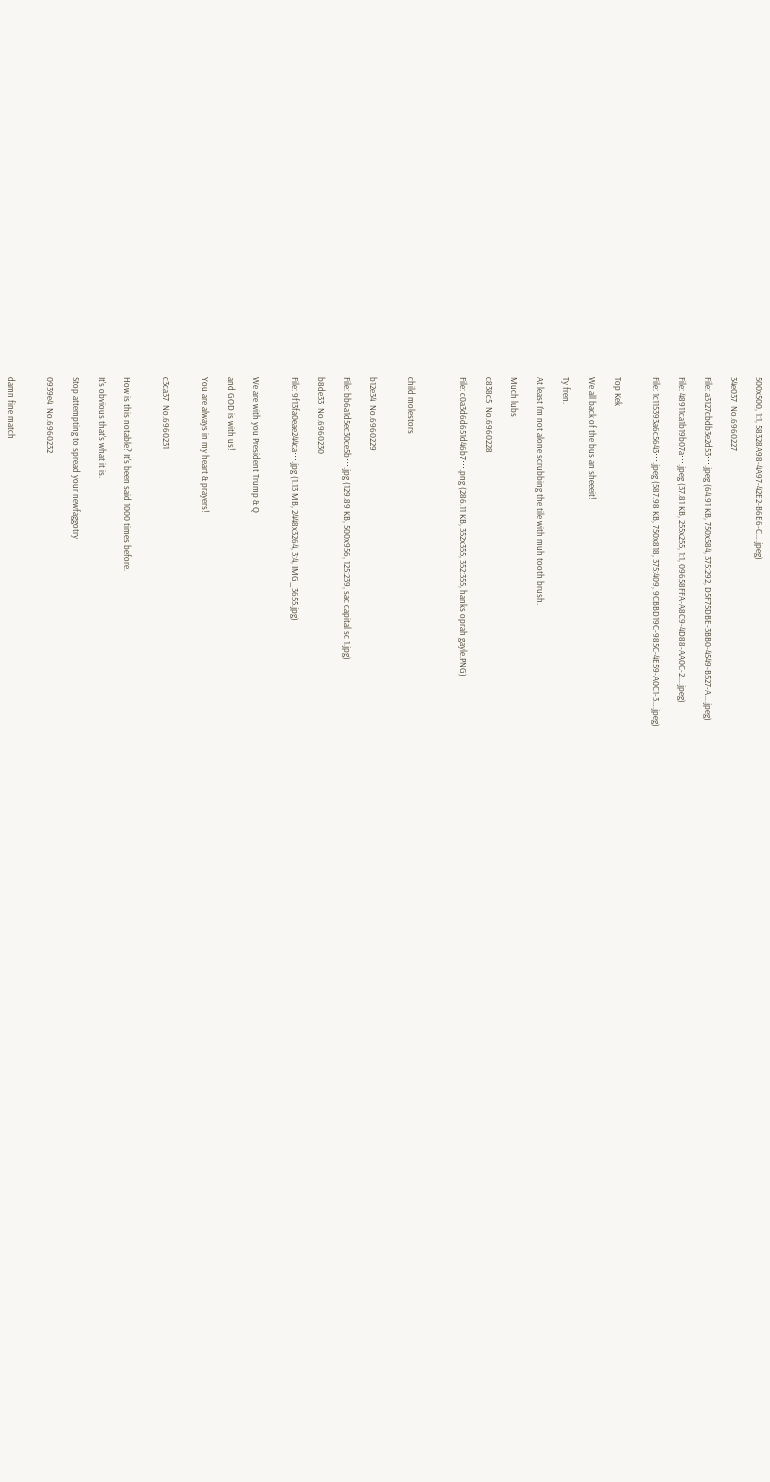500x500, 1:1, 58328A98-4A97-42E2-B6E6-C….jpeg)

34e037  No.6960227

File: a3127cbdb3e2d53⋯.jpeg (64.91 KB, 750x584, 375:292, D5F75DBE-3BB0-4549-B527-A….jpeg)

File: 48911ca1b19b07a⋯.jpeg (37.81 KB, 255x255, 1:1, 09658FFA-A8C9-4D88-AA0C-2….jpeg)

File: 1c115393a6c5643⋯.jpeg (587.98 KB, 750x818, 375:409, 9CBBD19C-985C-4E59-A0C1-3….jpeg)


Top Kek

We all back of the bus an sheeeit!

Ty fren.

At least I’m not alone scrubbing the tile with muh tooth brush.

Much lubs

c838c5  No.6960228

File: c0a3d6d651d46b7⋯.png (286.11 KB, 352x355, 352:355, hanks oprah gayle.PNG)



child molestors


b12e34  No.6960229

File: bb6a1d5ec30ce5b⋯.jpg (129.89 KB, 500x956, 125:239, sac capital sc 1.jpg)

b8de33  No.6960230

File: 9f13fa0eae244ca⋯.jpg (1.13 MB, 2448x3264, 3:4, IMG_3655.jpg)


We are with you President Trump & Q

and GOD is with us!

You are always in my heart & prayers!


c3ca37  No.6960231


How is this notable? It's been said 1000 times before.

It's obvious that's what it is.

Stop attempting to spread your newfaggotry

0939e4  No.6960232


damn fine match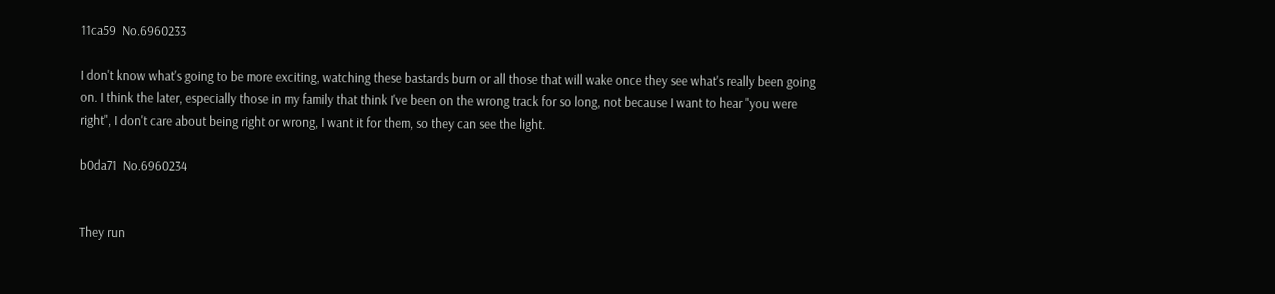11ca59  No.6960233

I don't know what's going to be more exciting, watching these bastards burn or all those that will wake once they see what's really been going on. I think the later, especially those in my family that think I've been on the wrong track for so long, not because I want to hear "you were right", I don't care about being right or wrong, I want it for them, so they can see the light.

b0da71  No.6960234


They run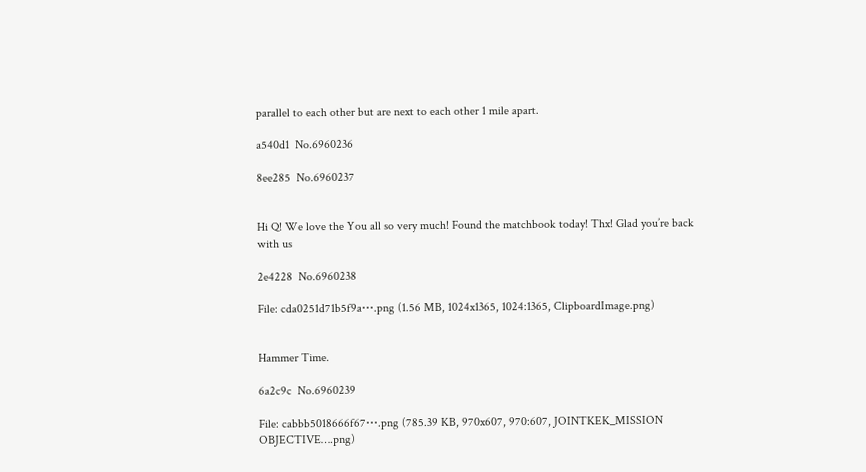parallel to each other but are next to each other 1 mile apart.

a540d1  No.6960236

8ee285  No.6960237


Hi Q! We love the You all so very much! Found the matchbook today! Thx! Glad you’re back with us

2e4228  No.6960238

File: cda0251d71b5f9a⋯.png (1.56 MB, 1024x1365, 1024:1365, ClipboardImage.png)


Hammer Time.

6a2c9c  No.6960239

File: cabbb5018666f67⋯.png (785.39 KB, 970x607, 970:607, JOINTKEK_MISSION OBJECTIVE….png)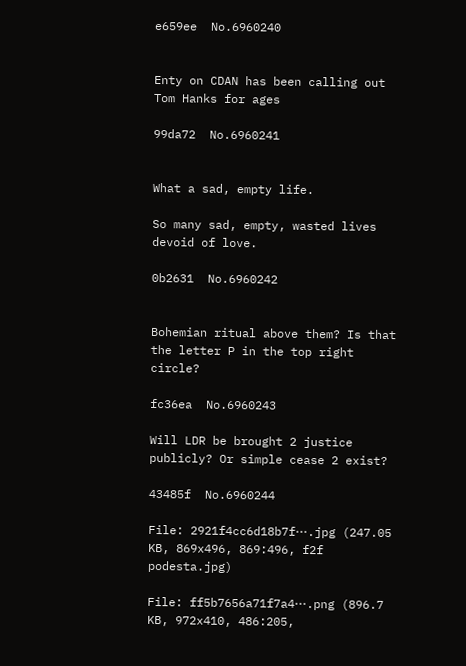e659ee  No.6960240


Enty on CDAN has been calling out Tom Hanks for ages

99da72  No.6960241


What a sad, empty life.

So many sad, empty, wasted lives devoid of love.

0b2631  No.6960242


Bohemian ritual above them? Is that the letter P in the top right circle?

fc36ea  No.6960243

Will LDR be brought 2 justice publicly? Or simple cease 2 exist?

43485f  No.6960244

File: 2921f4cc6d18b7f⋯.jpg (247.05 KB, 869x496, 869:496, f2f podesta.jpg)

File: ff5b7656a71f7a4⋯.png (896.7 KB, 972x410, 486:205,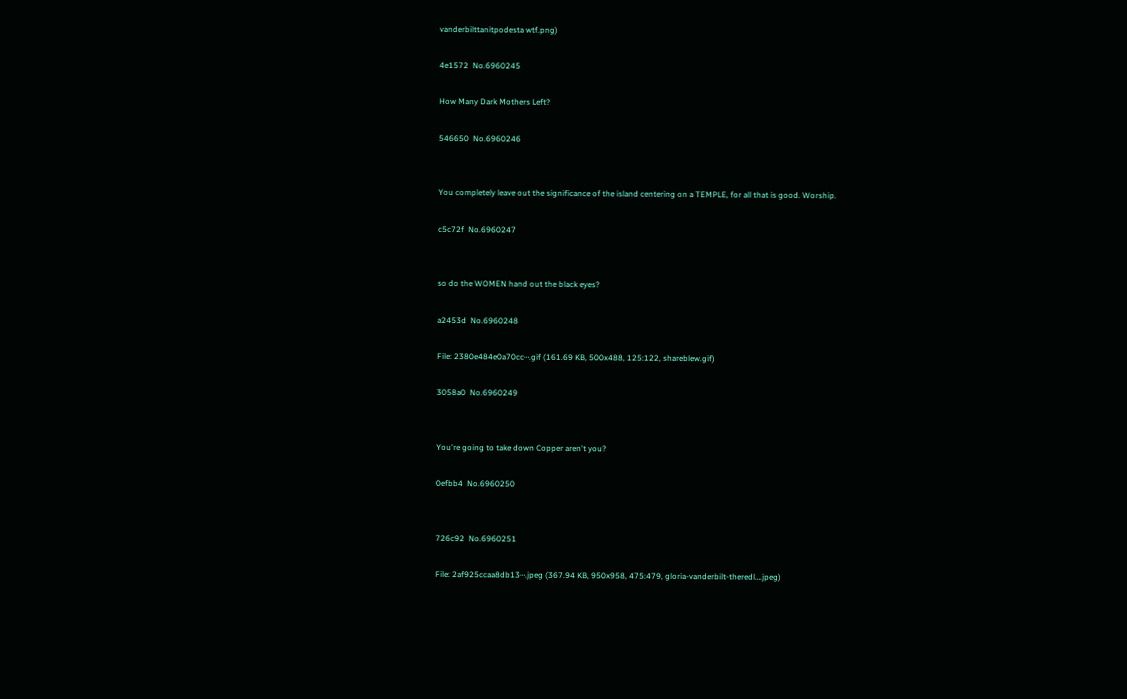vanderbilttanitpodesta wtf.png)

4e1572  No.6960245

How Many Dark Mothers Left?

546650  No.6960246


You completely leave out the significance of the island centering on a TEMPLE, for all that is good. Worship.

c5c72f  No.6960247


so do the WOMEN hand out the black eyes?

a2453d  No.6960248

File: 2380e484e0a70cc⋯.gif (161.69 KB, 500x488, 125:122, shareblew.gif)

3058a0  No.6960249


You're going to take down Copper aren't you?

0efbb4  No.6960250


726c92  No.6960251

File: 2af925ccaa8db13⋯.jpeg (367.94 KB, 950x958, 475:479, gloria-vanderbilt-theredl….jpeg)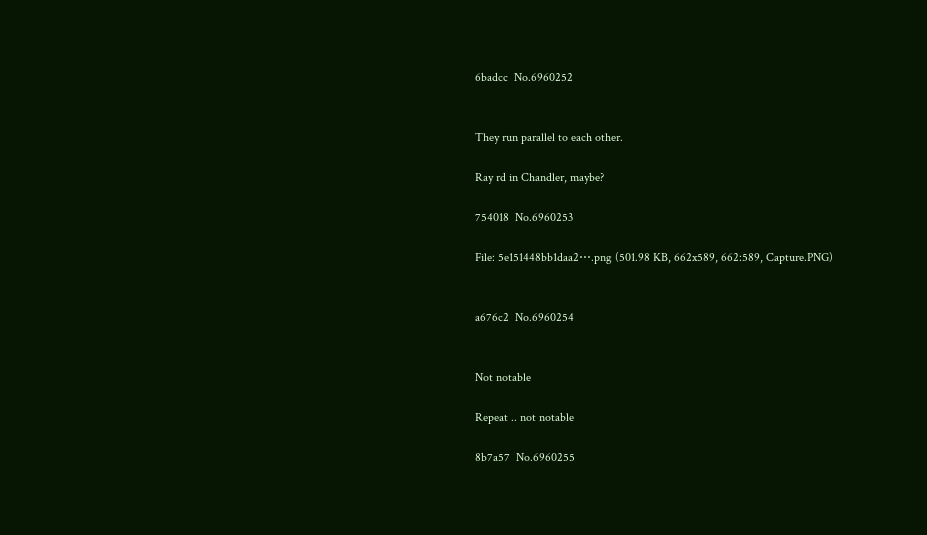6badcc  No.6960252


They run parallel to each other.

Ray rd in Chandler, maybe?

754018  No.6960253

File: 5e151448bb1daa2⋯.png (501.98 KB, 662x589, 662:589, Capture.PNG)


a676c2  No.6960254


Not notable

Repeat .. not notable

8b7a57  No.6960255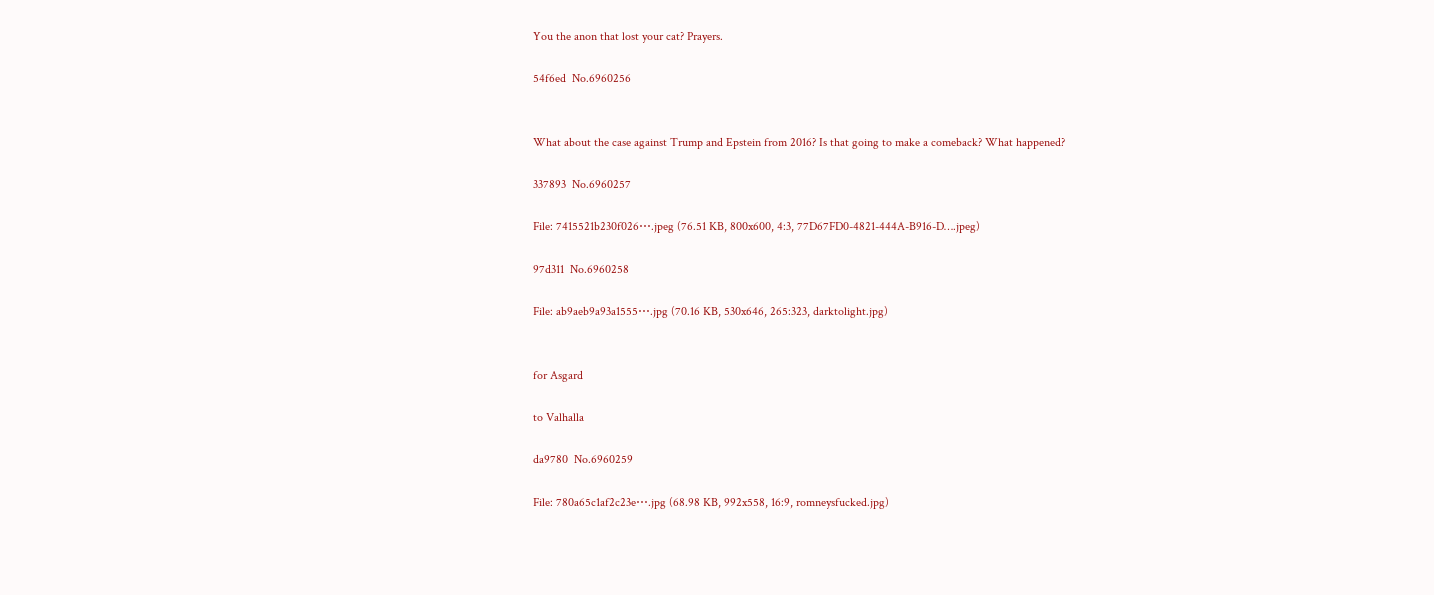You the anon that lost your cat? Prayers.

54f6ed  No.6960256


What about the case against Trump and Epstein from 2016? Is that going to make a comeback? What happened?

337893  No.6960257

File: 7415521b230f026⋯.jpeg (76.51 KB, 800x600, 4:3, 77D67FD0-4821-444A-B916-D….jpeg)

97d311  No.6960258

File: ab9aeb9a93a1555⋯.jpg (70.16 KB, 530x646, 265:323, darktolight.jpg)


for Asgard

to Valhalla

da9780  No.6960259

File: 780a65c1af2c23e⋯.jpg (68.98 KB, 992x558, 16:9, romneysfucked.jpg)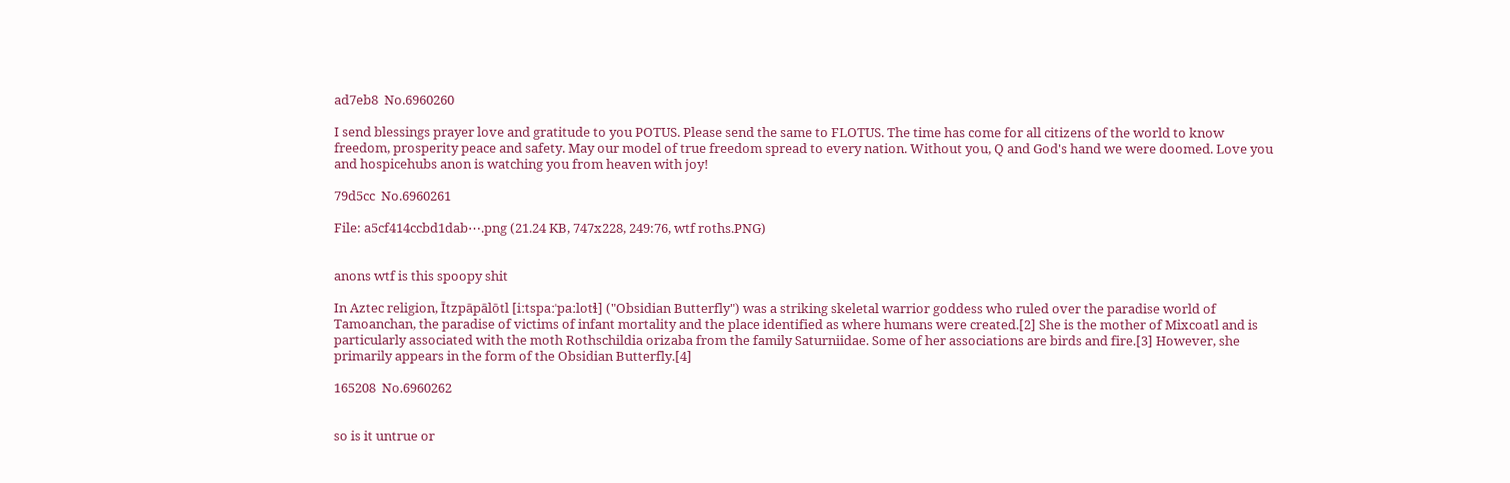ad7eb8  No.6960260

I send blessings prayer love and gratitude to you POTUS. Please send the same to FLOTUS. The time has come for all citizens of the world to know freedom, prosperity peace and safety. May our model of true freedom spread to every nation. Without you, Q and God's hand we were doomed. Love you and hospicehubs anon is watching you from heaven with joy!

79d5cc  No.6960261

File: a5cf414ccbd1dab⋯.png (21.24 KB, 747x228, 249:76, wtf roths.PNG)


anons wtf is this spoopy shit

In Aztec religion, Ītzpāpālōtl [iːtspaːˈpaːlotɬ] ("Obsidian Butterfly") was a striking skeletal warrior goddess who ruled over the paradise world of Tamoanchan, the paradise of victims of infant mortality and the place identified as where humans were created.[2] She is the mother of Mixcoatl and is particularly associated with the moth Rothschildia orizaba from the family Saturniidae. Some of her associations are birds and fire.[3] However, she primarily appears in the form of the Obsidian Butterfly.[4]

165208  No.6960262


so is it untrue or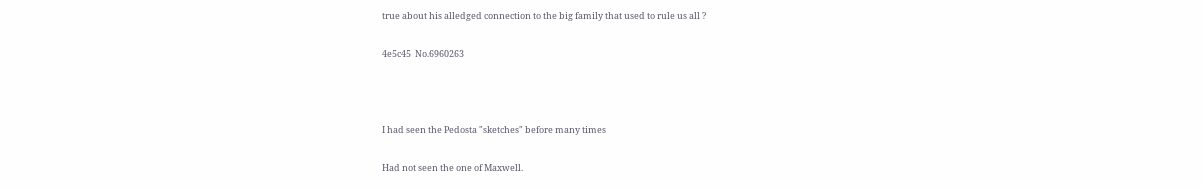true about his alledged connection to the big family that used to rule us all ?

4e5c45  No.6960263



I had seen the Pedosta "sketches" before many times

Had not seen the one of Maxwell.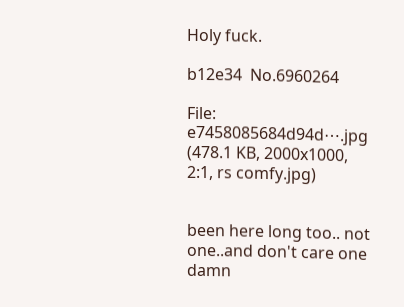Holy fuck.

b12e34  No.6960264

File: e7458085684d94d⋯.jpg (478.1 KB, 2000x1000, 2:1, rs comfy.jpg)


been here long too.. not one..and don't care one damn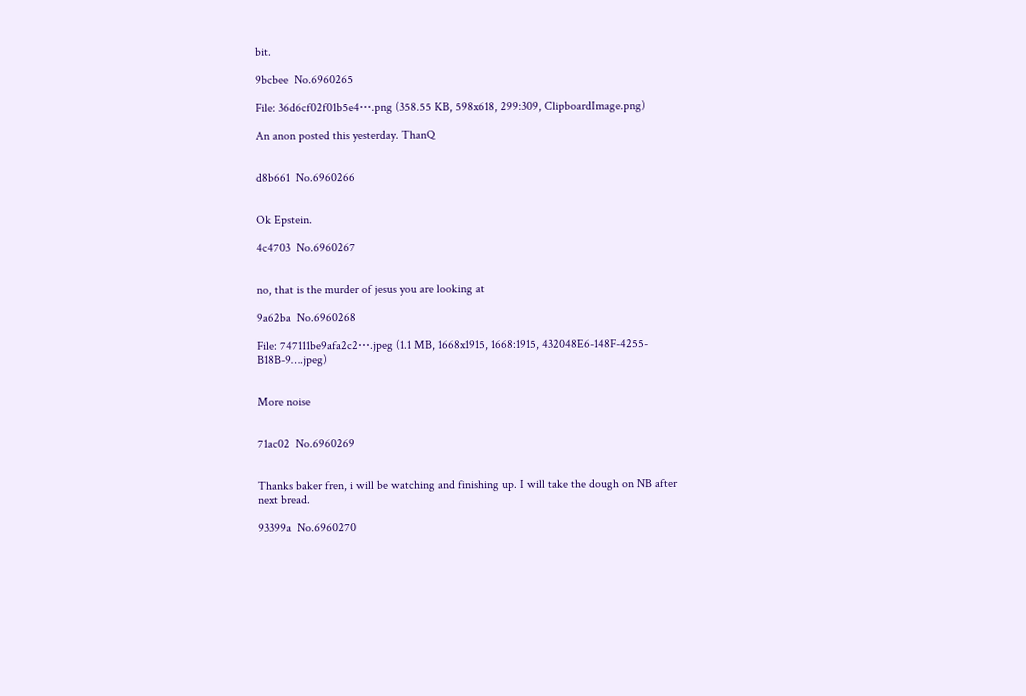bit.

9bcbee  No.6960265

File: 36d6cf02f01b5e4⋯.png (358.55 KB, 598x618, 299:309, ClipboardImage.png)

An anon posted this yesterday. ThanQ


d8b661  No.6960266


Ok Epstein.

4c4703  No.6960267


no, that is the murder of jesus you are looking at

9a62ba  No.6960268

File: 747111be9afa2c2⋯.jpeg (1.1 MB, 1668x1915, 1668:1915, 432048E6-148F-4255-B18B-9….jpeg)


More noise


71ac02  No.6960269


Thanks baker fren, i will be watching and finishing up. I will take the dough on NB after next bread.

93399a  No.6960270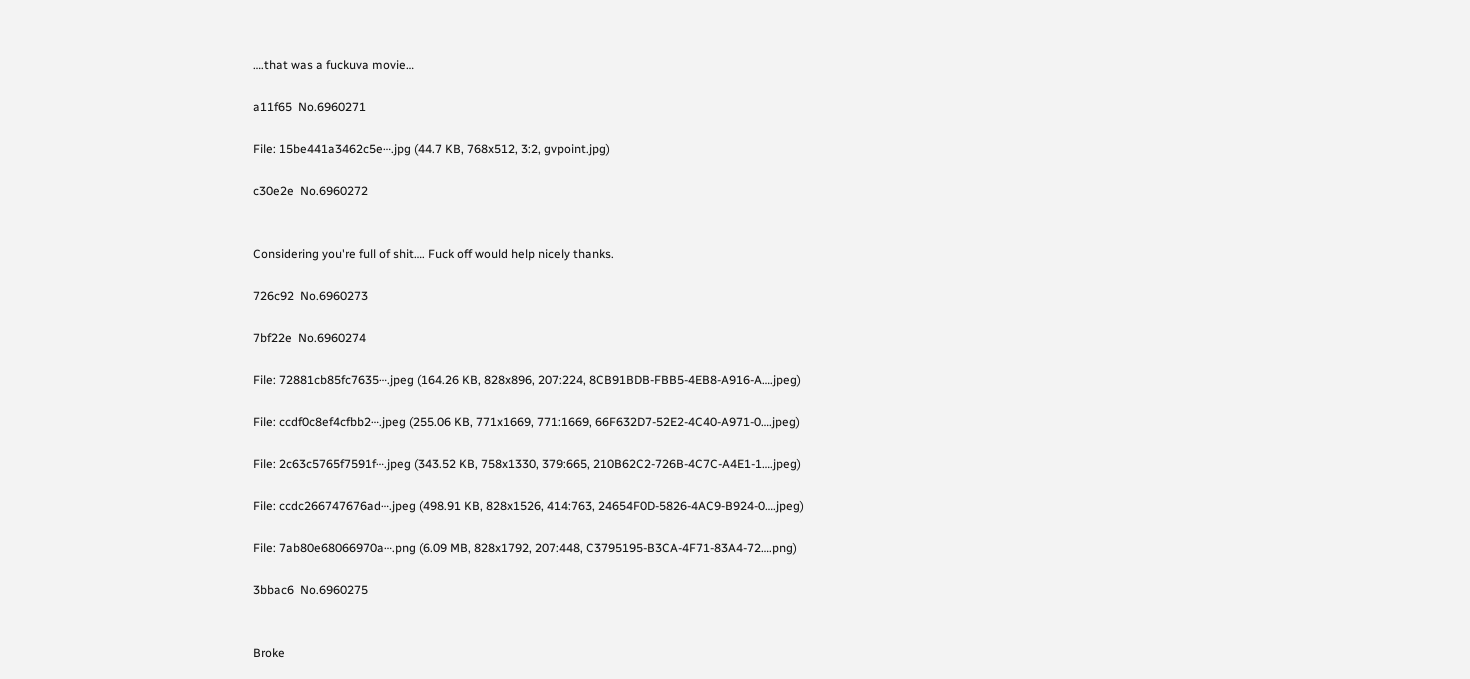….that was a fuckuva movie…

a11f65  No.6960271

File: 15be441a3462c5e⋯.jpg (44.7 KB, 768x512, 3:2, gvpoint.jpg)

c30e2e  No.6960272


Considering you're full of shit…. Fuck off would help nicely thanks.

726c92  No.6960273

7bf22e  No.6960274

File: 72881cb85fc7635⋯.jpeg (164.26 KB, 828x896, 207:224, 8CB91BDB-FBB5-4EB8-A916-A….jpeg)

File: ccdf0c8ef4cfbb2⋯.jpeg (255.06 KB, 771x1669, 771:1669, 66F632D7-52E2-4C40-A971-0….jpeg)

File: 2c63c5765f7591f⋯.jpeg (343.52 KB, 758x1330, 379:665, 210B62C2-726B-4C7C-A4E1-1….jpeg)

File: ccdc266747676ad⋯.jpeg (498.91 KB, 828x1526, 414:763, 24654F0D-5826-4AC9-B924-0….jpeg)

File: 7ab80e68066970a⋯.png (6.09 MB, 828x1792, 207:448, C3795195-B3CA-4F71-83A4-72….png)

3bbac6  No.6960275


Broke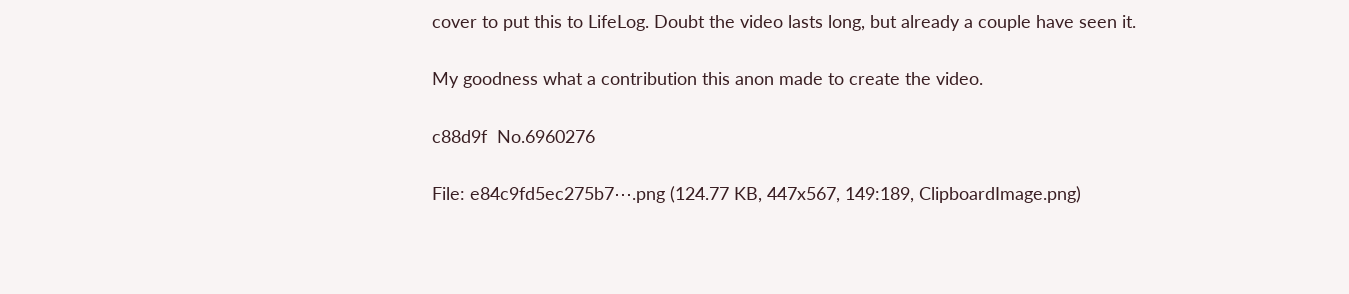cover to put this to LifeLog. Doubt the video lasts long, but already a couple have seen it.

My goodness what a contribution this anon made to create the video.

c88d9f  No.6960276

File: e84c9fd5ec275b7⋯.png (124.77 KB, 447x567, 149:189, ClipboardImage.png)